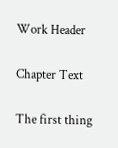Work Header


Chapter Text


The first thing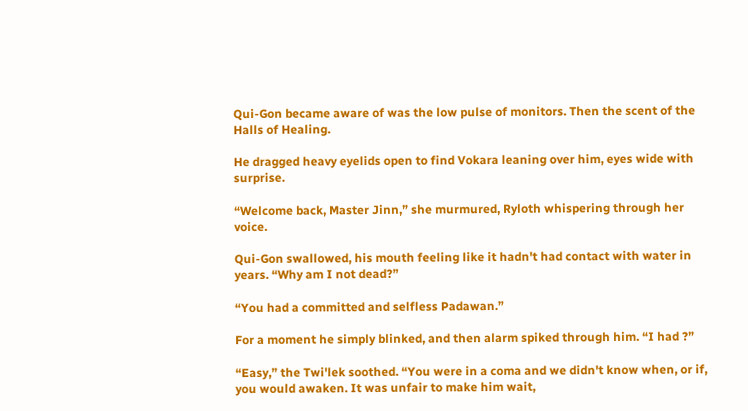Qui-Gon became aware of was the low pulse of monitors. Then the scent of the Halls of Healing.

He dragged heavy eyelids open to find Vokara leaning over him, eyes wide with surprise.

“Welcome back, Master Jinn,” she murmured, Ryloth whispering through her voice.

Qui-Gon swallowed, his mouth feeling like it hadn't had contact with water in years. “Why am I not dead?”

“You had a committed and selfless Padawan.”

For a moment he simply blinked, and then alarm spiked through him. “I had ?”

“Easy,” the Twi'lek soothed. “You were in a coma and we didn't know when, or if, you would awaken. It was unfair to make him wait,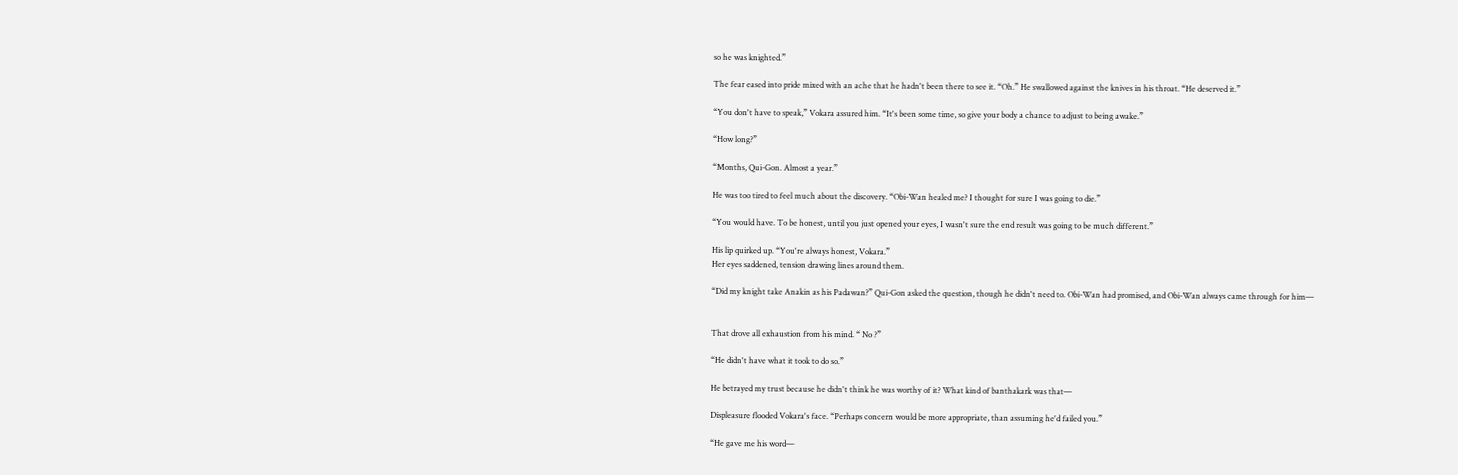so he was knighted.”

The fear eased into pride mixed with an ache that he hadn't been there to see it. “Oh.” He swallowed against the knives in his throat. “He deserved it.”

“You don't have to speak,” Vokara assured him. “It's been some time, so give your body a chance to adjust to being awake.”

“How long?”

“Months, Qui-Gon. Almost a year.”

He was too tired to feel much about the discovery. “Obi-Wan healed me? I thought for sure I was going to die.”

“You would have. To be honest, until you just opened your eyes, I wasn't sure the end result was going to be much different.”

His lip quirked up. “You're always honest, Vokara.”
Her eyes saddened, tension drawing lines around them.

“Did my knight take Anakin as his Padawan?” Qui-Gon asked the question, though he didn't need to. Obi-Wan had promised, and Obi-Wan always came through for him—


That drove all exhaustion from his mind. “ No ?”

“He didn't have what it took to do so.”

He betrayed my trust because he didn't think he was worthy of it? What kind of banthakark was that—

Displeasure flooded Vokara's face. “Perhaps concern would be more appropriate, than assuming he'd failed you.”

“He gave me his word—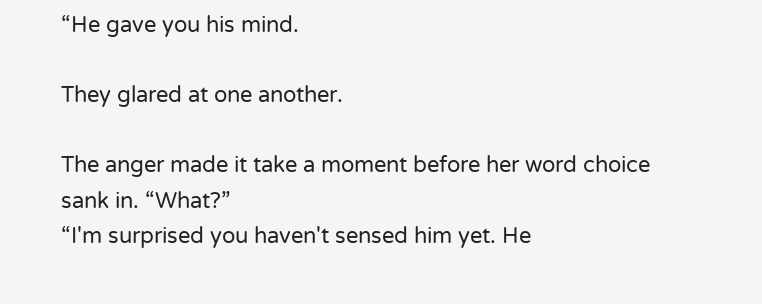“He gave you his mind.

They glared at one another.

The anger made it take a moment before her word choice sank in. “What?”
“I'm surprised you haven't sensed him yet. He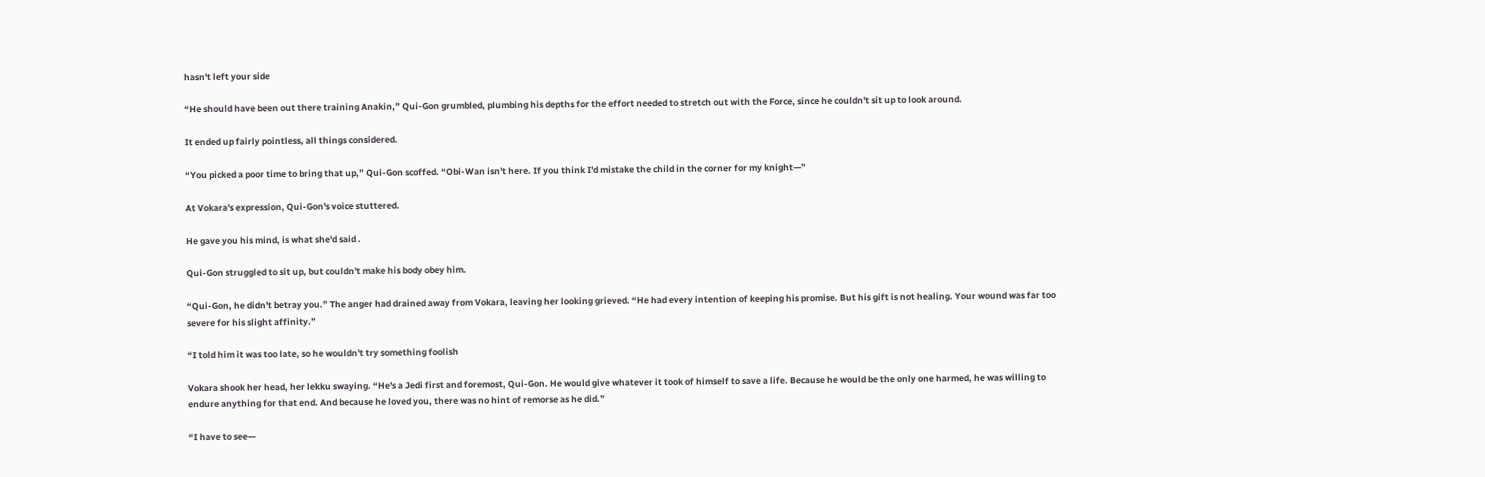hasn't left your side

“He should have been out there training Anakin,” Qui-Gon grumbled, plumbing his depths for the effort needed to stretch out with the Force, since he couldn't sit up to look around.

It ended up fairly pointless, all things considered.

“You picked a poor time to bring that up,” Qui-Gon scoffed. “Obi-Wan isn't here. If you think I'd mistake the child in the corner for my knight—”

At Vokara's expression, Qui-Gon's voice stuttered.

He gave you his mind, is what she'd said .

Qui-Gon struggled to sit up, but couldn't make his body obey him.

“Qui-Gon, he didn't betray you.” The anger had drained away from Vokara, leaving her looking grieved. “He had every intention of keeping his promise. But his gift is not healing. Your wound was far too severe for his slight affinity.”

“I told him it was too late, so he wouldn't try something foolish

Vokara shook her head, her lekku swaying. “He's a Jedi first and foremost, Qui-Gon. He would give whatever it took of himself to save a life. Because he would be the only one harmed, he was willing to endure anything for that end. And because he loved you, there was no hint of remorse as he did.”

“I have to see—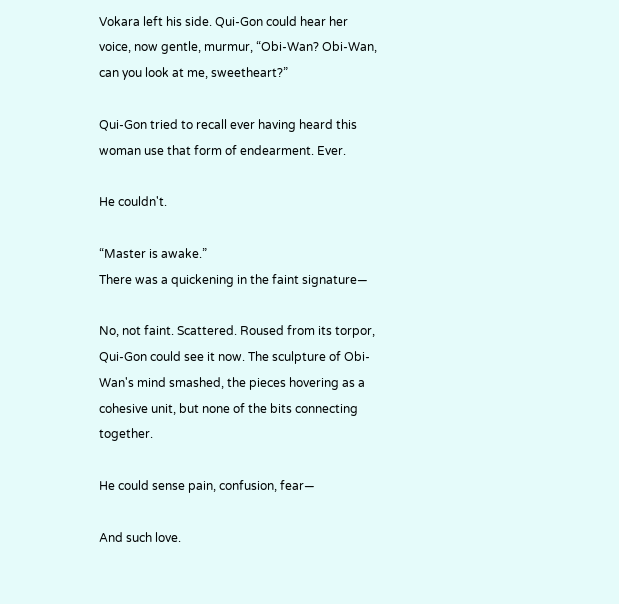Vokara left his side. Qui-Gon could hear her voice, now gentle, murmur, “Obi-Wan? Obi-Wan, can you look at me, sweetheart?”

Qui-Gon tried to recall ever having heard this woman use that form of endearment. Ever.

He couldn't.

“Master is awake.”
There was a quickening in the faint signature—

No, not faint. Scattered. Roused from its torpor, Qui-Gon could see it now. The sculpture of Obi-Wan's mind smashed, the pieces hovering as a cohesive unit, but none of the bits connecting together.

He could sense pain, confusion, fear—

And such love.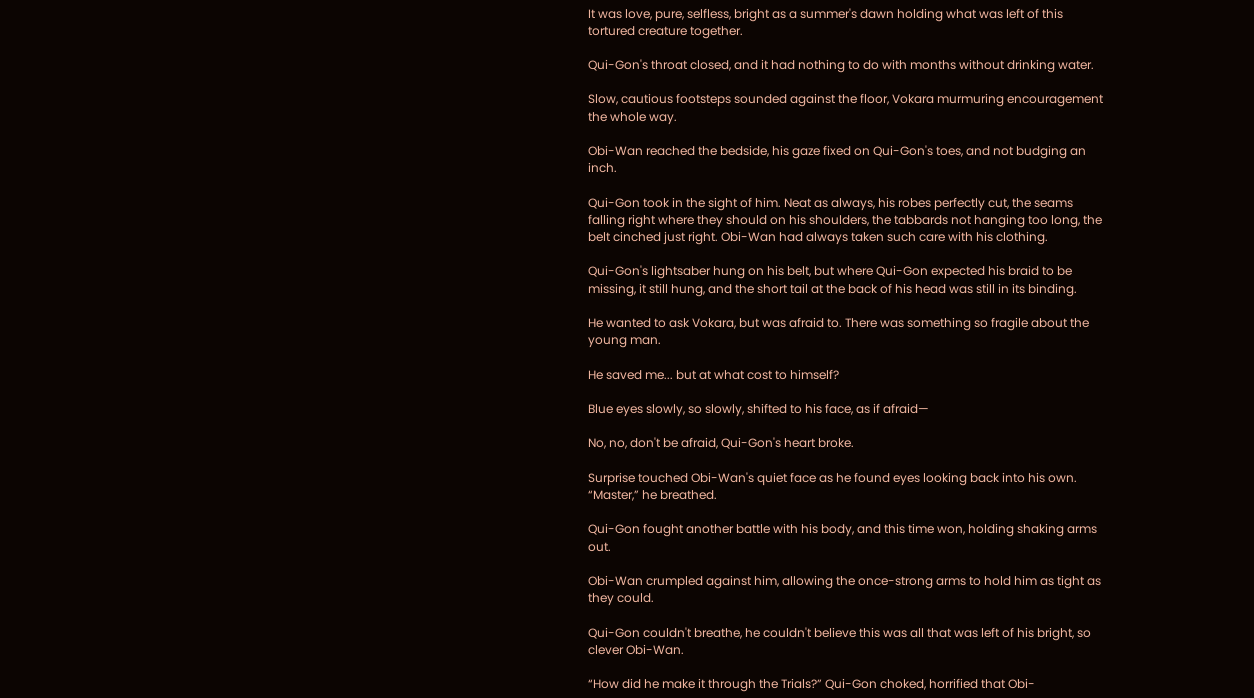It was love, pure, selfless, bright as a summer's dawn holding what was left of this tortured creature together.

Qui-Gon's throat closed, and it had nothing to do with months without drinking water.

Slow, cautious footsteps sounded against the floor, Vokara murmuring encouragement the whole way.

Obi-Wan reached the bedside, his gaze fixed on Qui-Gon's toes, and not budging an inch.

Qui-Gon took in the sight of him. Neat as always, his robes perfectly cut, the seams falling right where they should on his shoulders, the tabbards not hanging too long, the belt cinched just right. Obi-Wan had always taken such care with his clothing.

Qui-Gon's lightsaber hung on his belt, but where Qui-Gon expected his braid to be missing, it still hung, and the short tail at the back of his head was still in its binding.

He wanted to ask Vokara, but was afraid to. There was something so fragile about the young man.

He saved me... but at what cost to himself?

Blue eyes slowly, so slowly, shifted to his face, as if afraid—

No, no, don't be afraid, Qui-Gon's heart broke.

Surprise touched Obi-Wan's quiet face as he found eyes looking back into his own. “Master,” he breathed.

Qui-Gon fought another battle with his body, and this time won, holding shaking arms out.

Obi-Wan crumpled against him, allowing the once-strong arms to hold him as tight as they could.

Qui-Gon couldn't breathe, he couldn't believe this was all that was left of his bright, so clever Obi-Wan.

“How did he make it through the Trials?” Qui-Gon choked, horrified that Obi-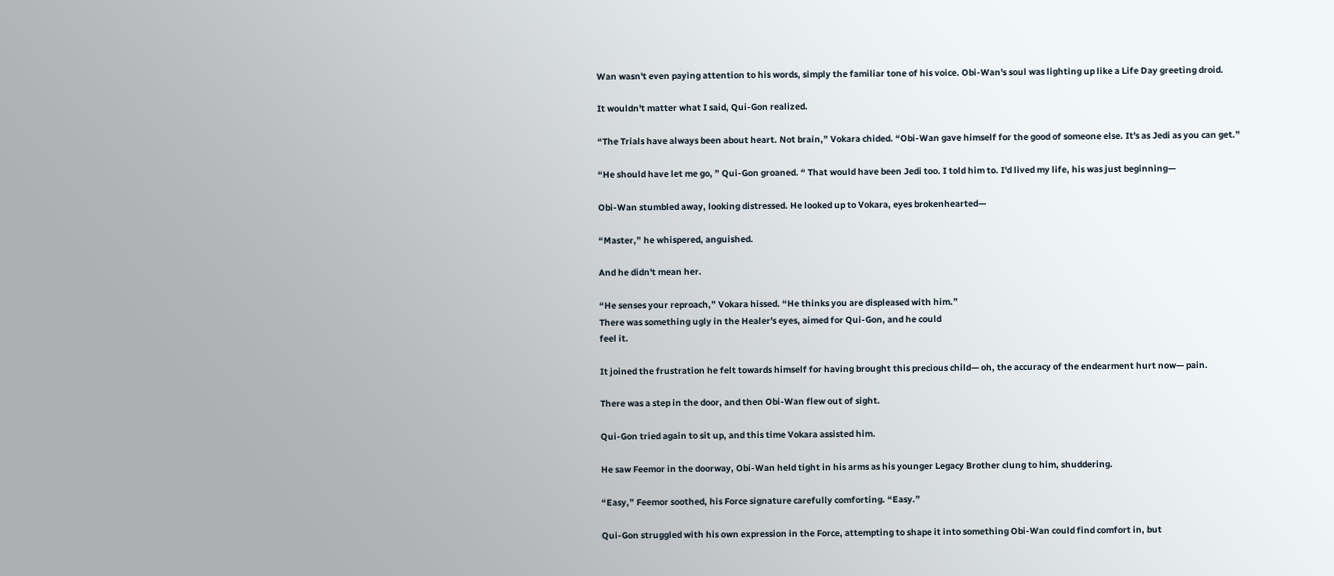Wan wasn't even paying attention to his words, simply the familiar tone of his voice. Obi-Wan's soul was lighting up like a Life Day greeting droid.

It wouldn't matter what I said, Qui-Gon realized.

“The Trials have always been about heart. Not brain,” Vokara chided. “Obi-Wan gave himself for the good of someone else. It's as Jedi as you can get.”

“He should have let me go, ” Qui-Gon groaned. “ That would have been Jedi too. I told him to. I'd lived my life, his was just beginning—

Obi-Wan stumbled away, looking distressed. He looked up to Vokara, eyes brokenhearted—

“Master,” he whispered, anguished.

And he didn't mean her.

“He senses your reproach,” Vokara hissed. “He thinks you are displeased with him.”
There was something ugly in the Healer's eyes, aimed for Qui-Gon, and he could
feel it.

It joined the frustration he felt towards himself for having brought this precious child— oh, the accuracy of the endearment hurt now— pain.

There was a step in the door, and then Obi-Wan flew out of sight.

Qui-Gon tried again to sit up, and this time Vokara assisted him.

He saw Feemor in the doorway, Obi-Wan held tight in his arms as his younger Legacy Brother clung to him, shuddering.

“Easy,” Feemor soothed, his Force signature carefully comforting. “Easy.”

Qui-Gon struggled with his own expression in the Force, attempting to shape it into something Obi-Wan could find comfort in, but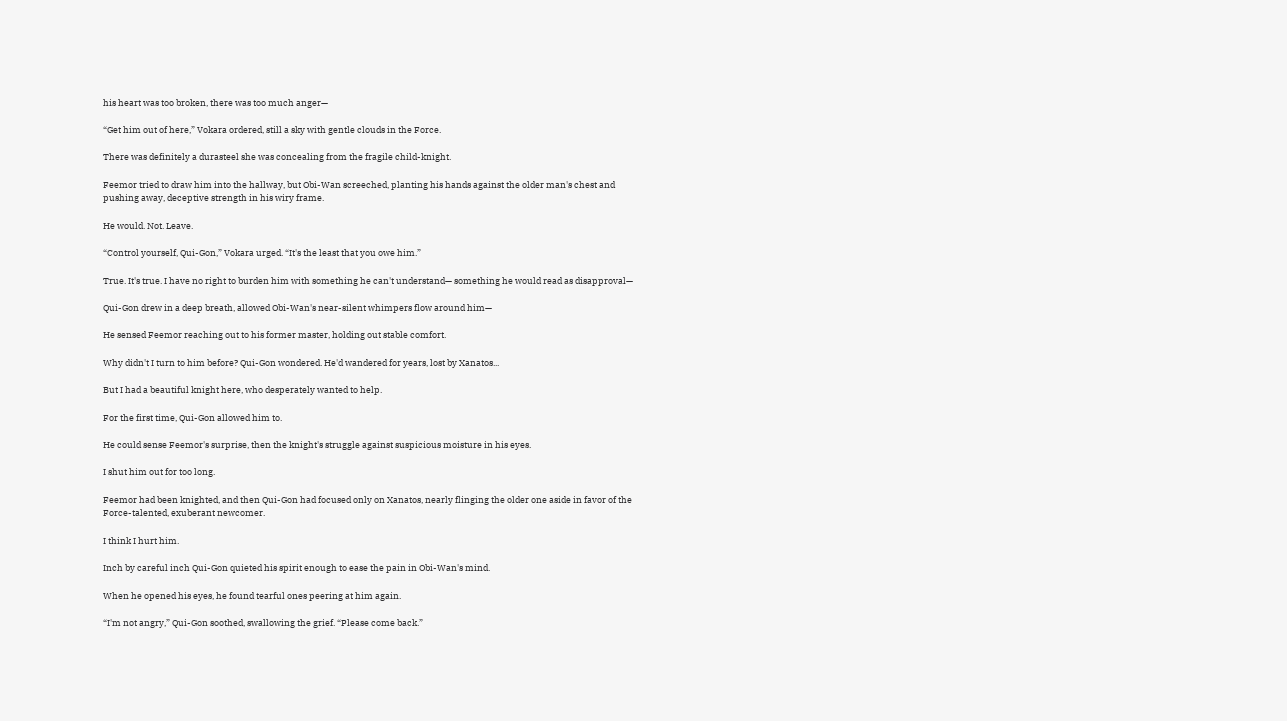his heart was too broken, there was too much anger—

“Get him out of here,” Vokara ordered, still a sky with gentle clouds in the Force.

There was definitely a durasteel she was concealing from the fragile child-knight.

Feemor tried to draw him into the hallway, but Obi-Wan screeched, planting his hands against the older man's chest and pushing away, deceptive strength in his wiry frame.

He would. Not. Leave.

“Control yourself, Qui-Gon,” Vokara urged. “It's the least that you owe him.”

True. It's true. I have no right to burden him with something he can't understand— something he would read as disapproval—

Qui-Gon drew in a deep breath, allowed Obi-Wan's near-silent whimpers flow around him—

He sensed Feemor reaching out to his former master, holding out stable comfort.

Why didn't I turn to him before? Qui-Gon wondered. He'd wandered for years, lost by Xanatos...

But I had a beautiful knight here, who desperately wanted to help.

For the first time, Qui-Gon allowed him to.

He could sense Feemor's surprise, then the knight's struggle against suspicious moisture in his eyes.

I shut him out for too long.

Feemor had been knighted, and then Qui-Gon had focused only on Xanatos, nearly flinging the older one aside in favor of the Force-talented, exuberant newcomer.

I think I hurt him.

Inch by careful inch Qui-Gon quieted his spirit enough to ease the pain in Obi-Wan's mind.

When he opened his eyes, he found tearful ones peering at him again.

“I'm not angry,” Qui-Gon soothed, swallowing the grief. “Please come back.”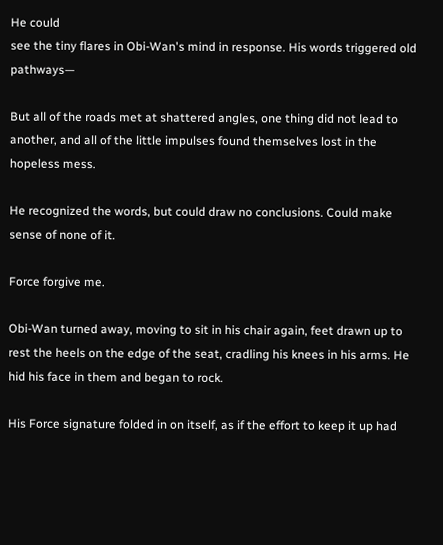He could
see the tiny flares in Obi-Wan's mind in response. His words triggered old pathways—

But all of the roads met at shattered angles, one thing did not lead to another, and all of the little impulses found themselves lost in the hopeless mess.

He recognized the words, but could draw no conclusions. Could make sense of none of it.

Force forgive me.

Obi-Wan turned away, moving to sit in his chair again, feet drawn up to rest the heels on the edge of the seat, cradling his knees in his arms. He hid his face in them and began to rock.

His Force signature folded in on itself, as if the effort to keep it up had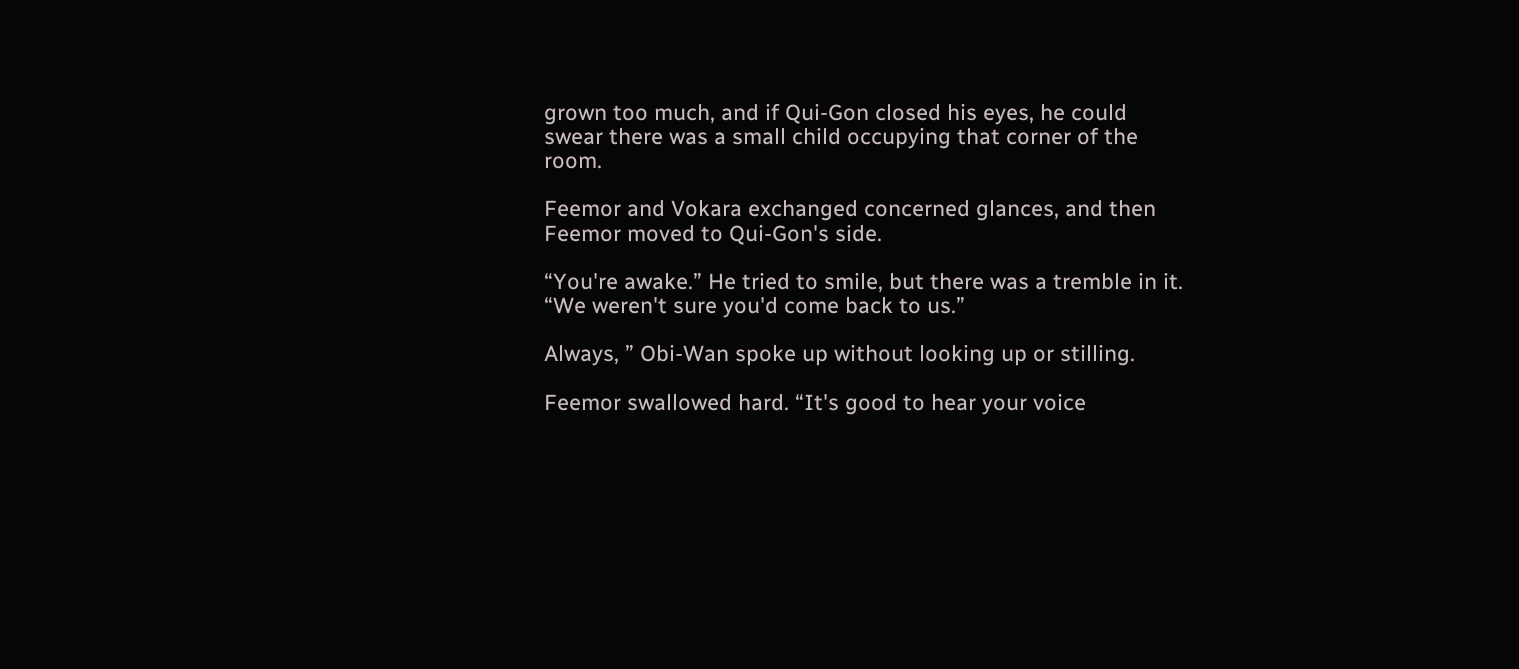grown too much, and if Qui-Gon closed his eyes, he could swear there was a small child occupying that corner of the room.

Feemor and Vokara exchanged concerned glances, and then Feemor moved to Qui-Gon's side.

“You're awake.” He tried to smile, but there was a tremble in it. “We weren't sure you'd come back to us.”

Always, ” Obi-Wan spoke up without looking up or stilling.

Feemor swallowed hard. “It's good to hear your voice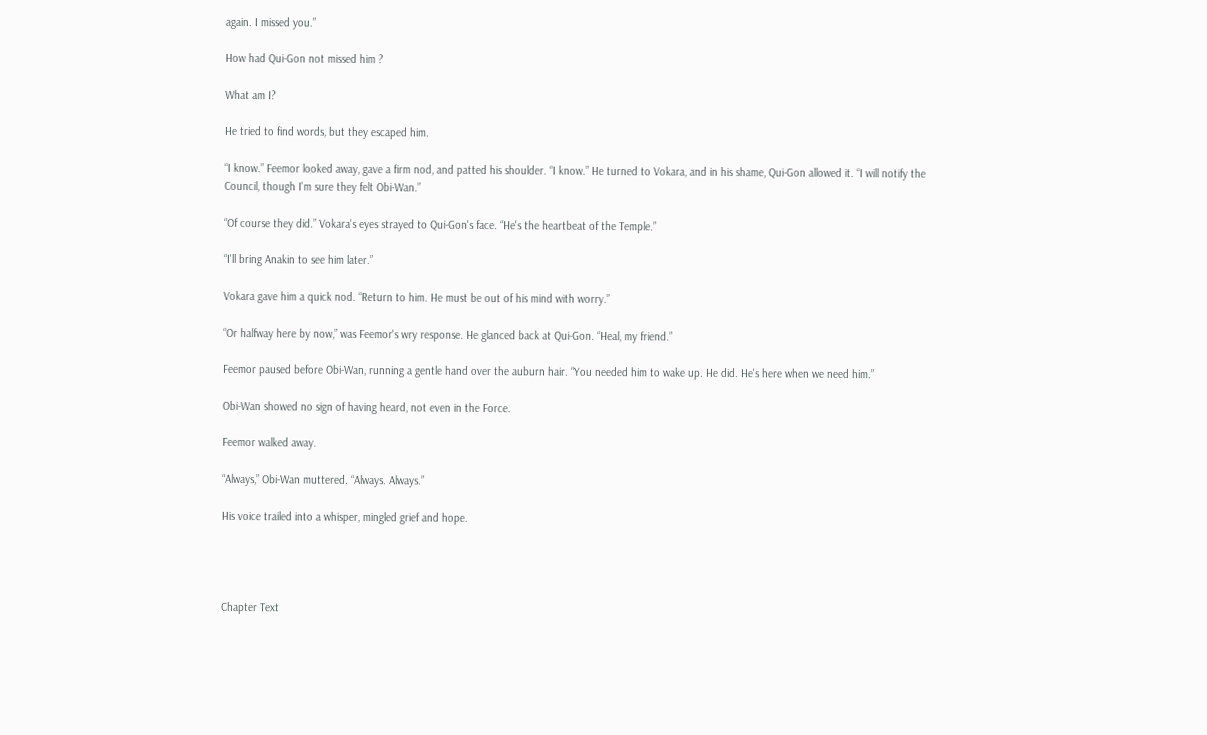again. I missed you.”

How had Qui-Gon not missed him ?

What am I?

He tried to find words, but they escaped him.

“I know.” Feemor looked away, gave a firm nod, and patted his shoulder. “I know.” He turned to Vokara, and in his shame, Qui-Gon allowed it. “I will notify the Council, though I'm sure they felt Obi-Wan.”

“Of course they did.” Vokara's eyes strayed to Qui-Gon's face. “He's the heartbeat of the Temple.”

“I'll bring Anakin to see him later.”

Vokara gave him a quick nod. “Return to him. He must be out of his mind with worry.”

“Or halfway here by now,” was Feemor's wry response. He glanced back at Qui-Gon. “Heal, my friend.”

Feemor paused before Obi-Wan, running a gentle hand over the auburn hair. “You needed him to wake up. He did. He's here when we need him.”

Obi-Wan showed no sign of having heard, not even in the Force.

Feemor walked away.

“Always,” Obi-Wan muttered. “Always. Always.”

His voice trailed into a whisper, mingled grief and hope.




Chapter Text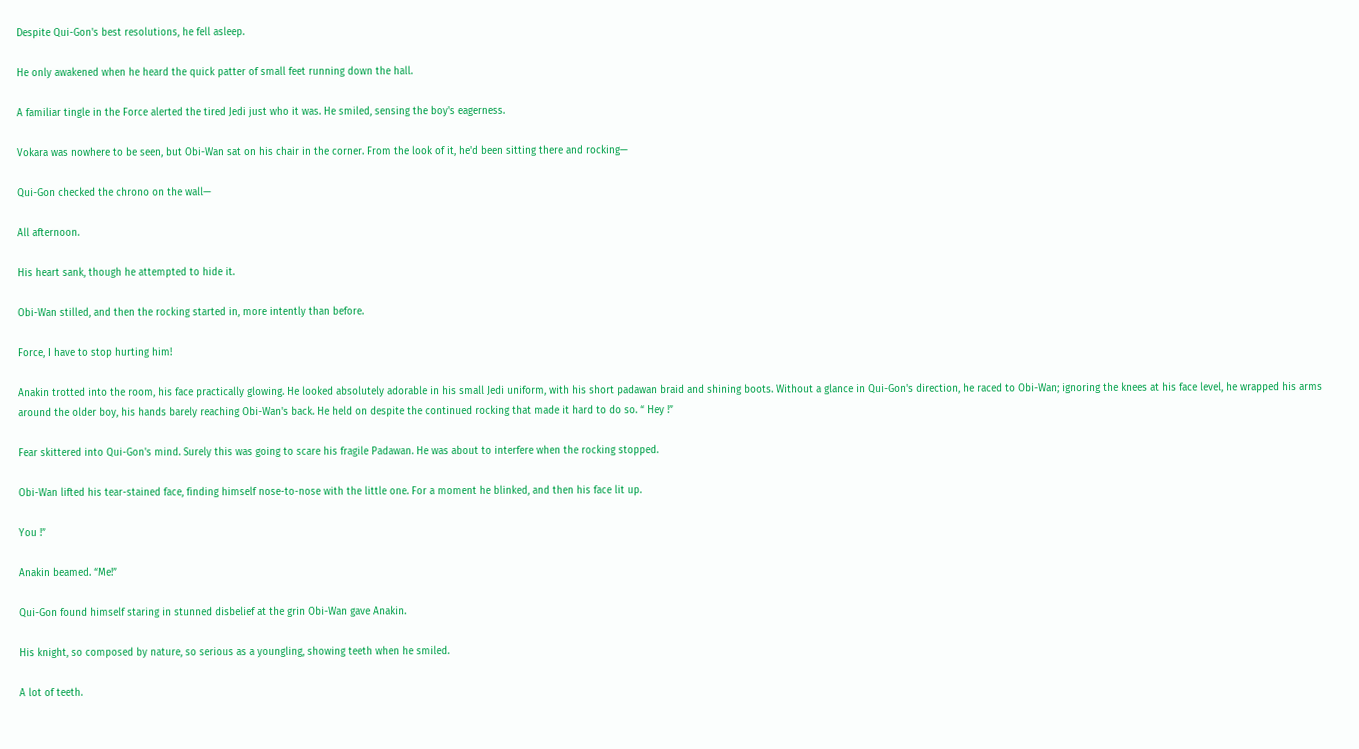Despite Qui-Gon's best resolutions, he fell asleep.

He only awakened when he heard the quick patter of small feet running down the hall.

A familiar tingle in the Force alerted the tired Jedi just who it was. He smiled, sensing the boy's eagerness.

Vokara was nowhere to be seen, but Obi-Wan sat on his chair in the corner. From the look of it, he'd been sitting there and rocking—

Qui-Gon checked the chrono on the wall—

All afternoon.

His heart sank, though he attempted to hide it.

Obi-Wan stilled, and then the rocking started in, more intently than before.

Force, I have to stop hurting him!

Anakin trotted into the room, his face practically glowing. He looked absolutely adorable in his small Jedi uniform, with his short padawan braid and shining boots. Without a glance in Qui-Gon's direction, he raced to Obi-Wan; ignoring the knees at his face level, he wrapped his arms around the older boy, his hands barely reaching Obi-Wan's back. He held on despite the continued rocking that made it hard to do so. “ Hey !”

Fear skittered into Qui-Gon's mind. Surely this was going to scare his fragile Padawan. He was about to interfere when the rocking stopped.

Obi-Wan lifted his tear-stained face, finding himself nose-to-nose with the little one. For a moment he blinked, and then his face lit up.

You !”

Anakin beamed. “Me!”

Qui-Gon found himself staring in stunned disbelief at the grin Obi-Wan gave Anakin.

His knight, so composed by nature, so serious as a youngling, showing teeth when he smiled.

A lot of teeth.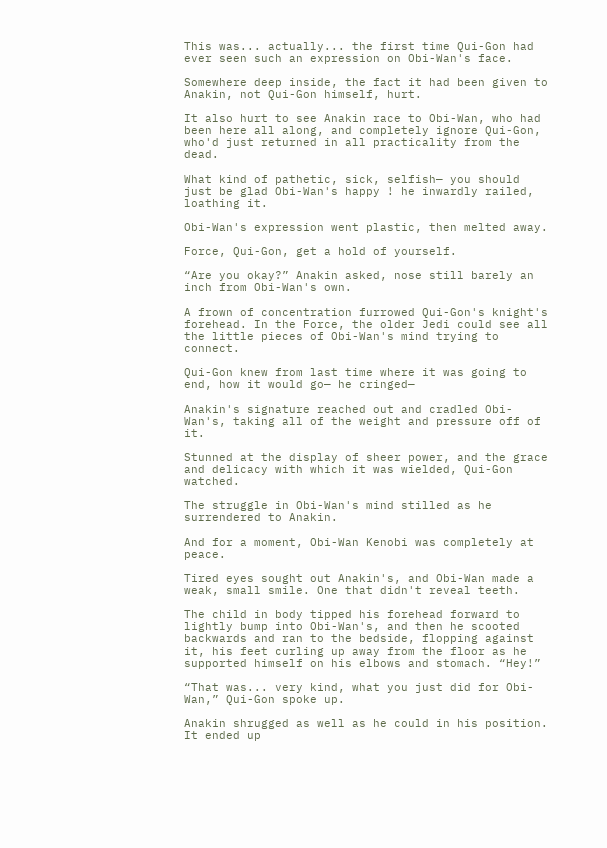This was... actually... the first time Qui-Gon had ever seen such an expression on Obi-Wan's face.

Somewhere deep inside, the fact it had been given to Anakin, not Qui-Gon himself, hurt.

It also hurt to see Anakin race to Obi-Wan, who had been here all along, and completely ignore Qui-Gon, who'd just returned in all practicality from the dead.

What kind of pathetic, sick, selfish— you should just be glad Obi-Wan's happy ! he inwardly railed, loathing it.

Obi-Wan's expression went plastic, then melted away.

Force, Qui-Gon, get a hold of yourself.

“Are you okay?” Anakin asked, nose still barely an inch from Obi-Wan's own.

A frown of concentration furrowed Qui-Gon's knight's forehead. In the Force, the older Jedi could see all the little pieces of Obi-Wan's mind trying to connect.

Qui-Gon knew from last time where it was going to end, how it would go— he cringed—

Anakin's signature reached out and cradled Obi-Wan's, taking all of the weight and pressure off of it.

Stunned at the display of sheer power, and the grace and delicacy with which it was wielded, Qui-Gon watched.

The struggle in Obi-Wan's mind stilled as he surrendered to Anakin.

And for a moment, Obi-Wan Kenobi was completely at peace.

Tired eyes sought out Anakin's, and Obi-Wan made a weak, small smile. One that didn't reveal teeth.

The child in body tipped his forehead forward to lightly bump into Obi-Wan's, and then he scooted backwards and ran to the bedside, flopping against it, his feet curling up away from the floor as he supported himself on his elbows and stomach. “Hey!”

“That was... very kind, what you just did for Obi-Wan,” Qui-Gon spoke up.

Anakin shrugged as well as he could in his position. It ended up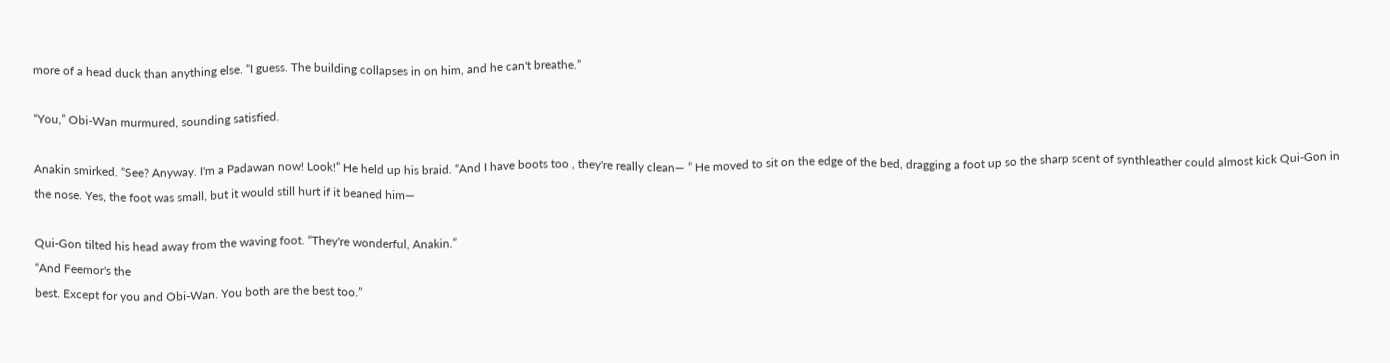more of a head duck than anything else. “I guess. The building collapses in on him, and he can't breathe.”

“You,” Obi-Wan murmured, sounding satisfied.

Anakin smirked. “See? Anyway. I'm a Padawan now! Look!” He held up his braid. “And I have boots too , they're really clean— ” He moved to sit on the edge of the bed, dragging a foot up so the sharp scent of synthleather could almost kick Qui-Gon in the nose. Yes, the foot was small, but it would still hurt if it beaned him—

Qui-Gon tilted his head away from the waving foot. “They're wonderful, Anakin.”
“And Feemor's the
best. Except for you and Obi-Wan. You both are the best too.”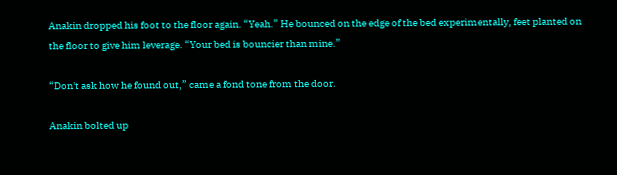Anakin dropped his foot to the floor again. “Yeah.” He bounced on the edge of the bed experimentally, feet planted on the floor to give him leverage. “Your bed is bouncier than mine.”

“Don't ask how he found out,” came a fond tone from the door.

Anakin bolted up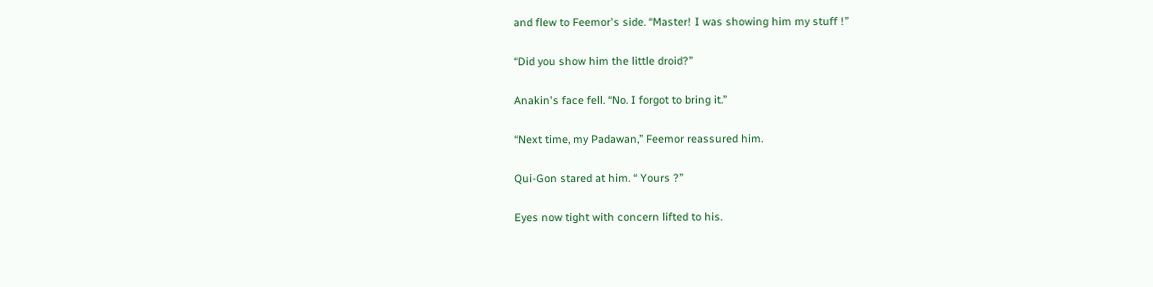and flew to Feemor's side. “Master! I was showing him my stuff !”

“Did you show him the little droid?”

Anakin's face fell. “No. I forgot to bring it.”

“Next time, my Padawan,” Feemor reassured him.

Qui-Gon stared at him. “ Yours ?”

Eyes now tight with concern lifted to his.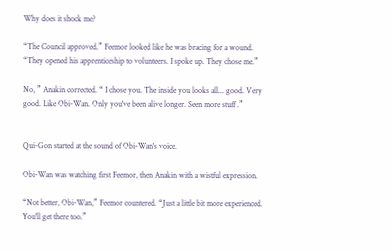Why does it shock me?

“The Council approved.” Feemor looked like he was bracing for a wound. “They opened his apprenticeship to volunteers. I spoke up. They chose me.”

No, ” Anakin corrected. “ I chose you. The inside you looks all... good. Very good. Like Obi-Wan. Only you've been alive longer. Seen more stuff .”


Qui-Gon started at the sound of Obi-Wan's voice.

Obi-Wan was watching first Feemor, then Anakin with a wistful expression.

“Not better, Obi-Wan,” Feemor countered. “Just a little bit more experienced. You'll get there too.”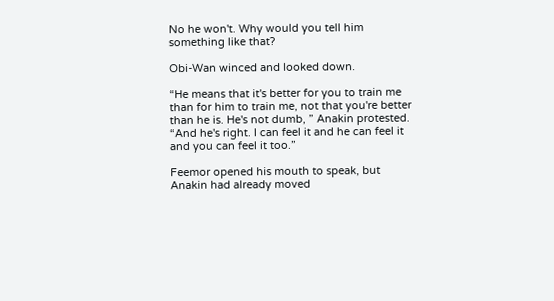No he won't. Why would you tell him something like that?

Obi-Wan winced and looked down.

“He means that it's better for you to train me than for him to train me, not that you're better than he is. He's not dumb, ” Anakin protested. “And he's right. I can feel it and he can feel it and you can feel it too.”

Feemor opened his mouth to speak, but Anakin had already moved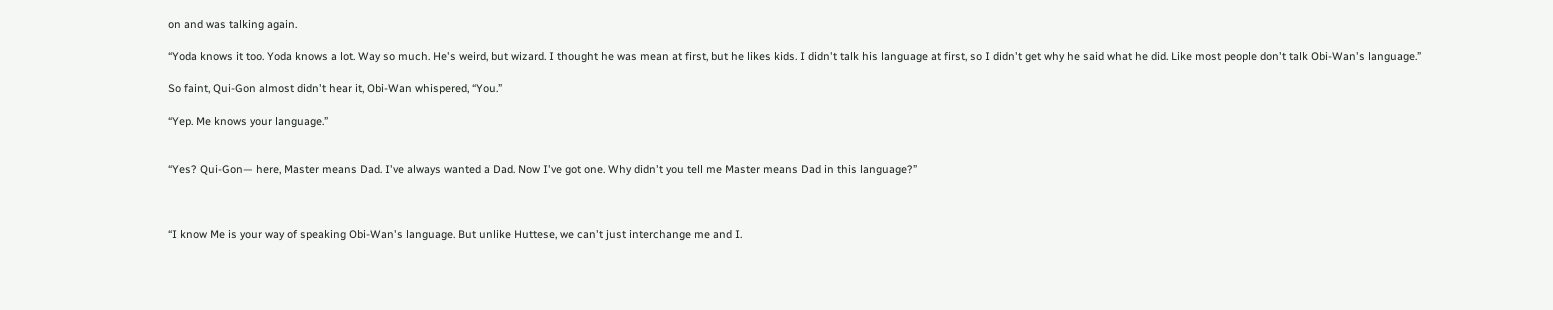on and was talking again.

“Yoda knows it too. Yoda knows a lot. Way so much. He's weird, but wizard. I thought he was mean at first, but he likes kids. I didn't talk his language at first, so I didn't get why he said what he did. Like most people don't talk Obi-Wan's language.”

So faint, Qui-Gon almost didn't hear it, Obi-Wan whispered, “You.”

“Yep. Me knows your language.”


“Yes? Qui-Gon— here, Master means Dad. I've always wanted a Dad. Now I've got one. Why didn't you tell me Master means Dad in this language?”



“I know Me is your way of speaking Obi-Wan's language. But unlike Huttese, we can't just interchange me and I.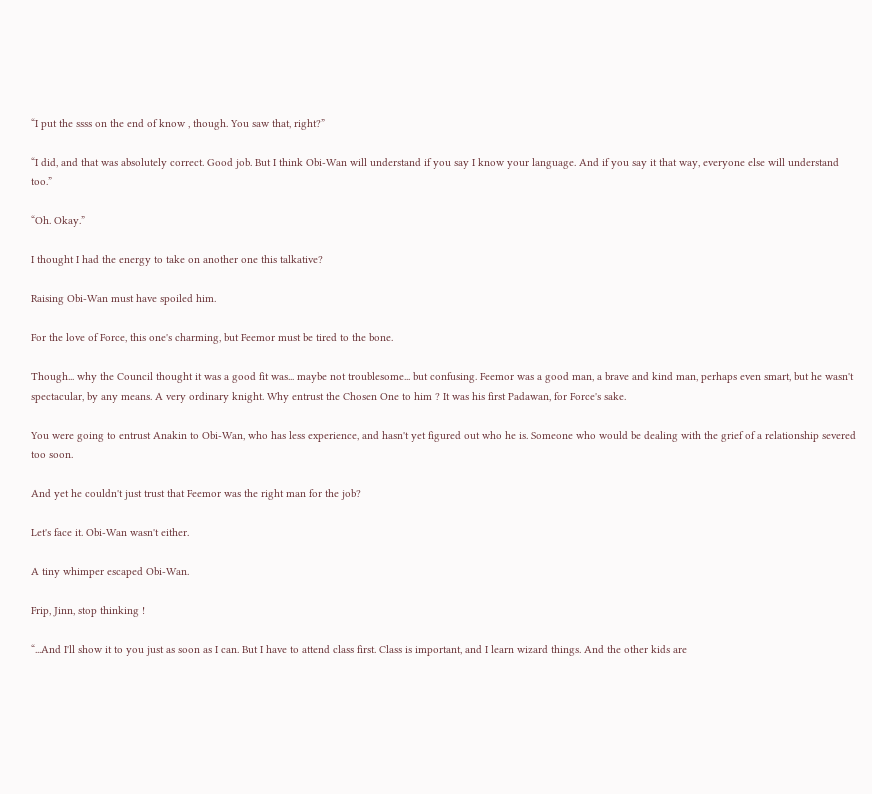“I put the ssss on the end of know , though. You saw that, right?”

“I did, and that was absolutely correct. Good job. But I think Obi-Wan will understand if you say I know your language. And if you say it that way, everyone else will understand too.”

“Oh. Okay.”

I thought I had the energy to take on another one this talkative?

Raising Obi-Wan must have spoiled him.

For the love of Force, this one's charming, but Feemor must be tired to the bone.

Though... why the Council thought it was a good fit was... maybe not troublesome... but confusing. Feemor was a good man, a brave and kind man, perhaps even smart, but he wasn't spectacular, by any means. A very ordinary knight. Why entrust the Chosen One to him ? It was his first Padawan, for Force's sake.

You were going to entrust Anakin to Obi-Wan, who has less experience, and hasn't yet figured out who he is. Someone who would be dealing with the grief of a relationship severed too soon.

And yet he couldn't just trust that Feemor was the right man for the job?

Let's face it. Obi-Wan wasn't either.

A tiny whimper escaped Obi-Wan.

Frip, Jinn, stop thinking !

“...And I'll show it to you just as soon as I can. But I have to attend class first. Class is important, and I learn wizard things. And the other kids are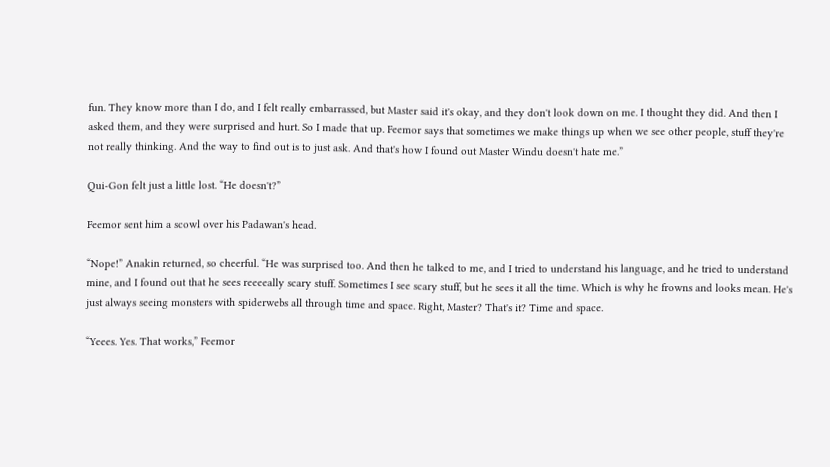fun. They know more than I do, and I felt really embarrassed, but Master said it's okay, and they don't look down on me. I thought they did. And then I asked them, and they were surprised and hurt. So I made that up. Feemor says that sometimes we make things up when we see other people, stuff they're not really thinking. And the way to find out is to just ask. And that's how I found out Master Windu doesn't hate me.”

Qui-Gon felt just a little lost. “He doesn't?”

Feemor sent him a scowl over his Padawan's head.

“Nope!” Anakin returned, so cheerful. “He was surprised too. And then he talked to me, and I tried to understand his language, and he tried to understand mine, and I found out that he sees reeeeally scary stuff. Sometimes I see scary stuff, but he sees it all the time. Which is why he frowns and looks mean. He's just always seeing monsters with spiderwebs all through time and space. Right, Master? That's it? Time and space.

“Yeees. Yes. That works,” Feemor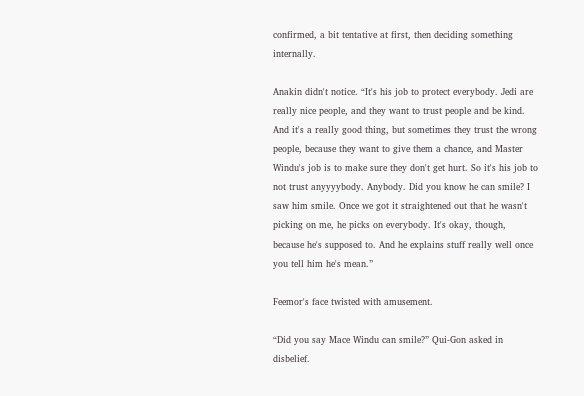confirmed, a bit tentative at first, then deciding something internally.

Anakin didn't notice. “It's his job to protect everybody. Jedi are really nice people, and they want to trust people and be kind. And it's a really good thing, but sometimes they trust the wrong people, because they want to give them a chance, and Master Windu's job is to make sure they don't get hurt. So it's his job to not trust anyyyybody. Anybody. Did you know he can smile? I saw him smile. Once we got it straightened out that he wasn't picking on me, he picks on everybody. It's okay, though, because he's supposed to. And he explains stuff really well once you tell him he's mean.”

Feemor's face twisted with amusement.

“Did you say Mace Windu can smile?” Qui-Gon asked in disbelief.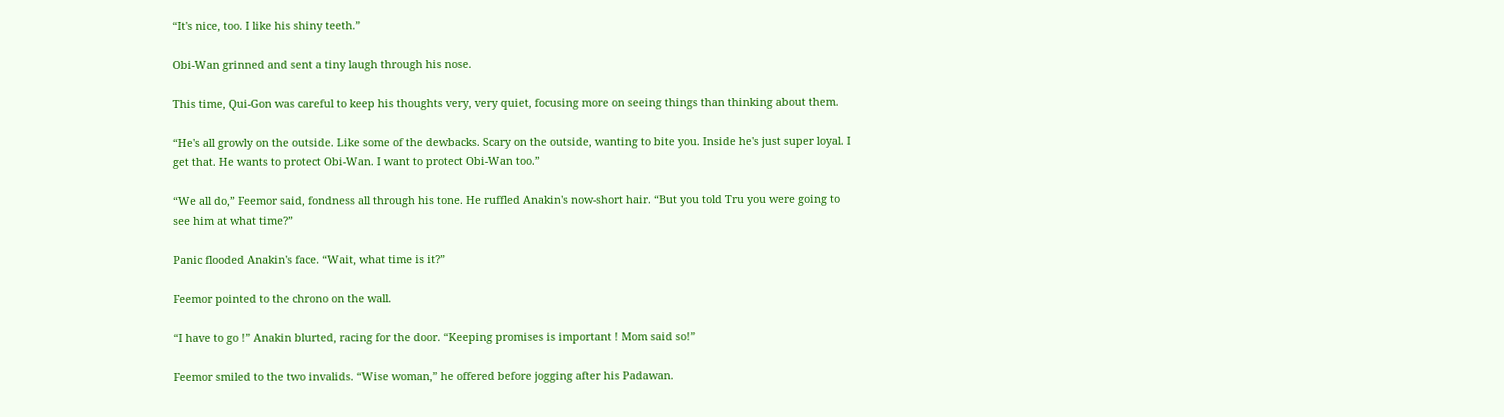“It's nice, too. I like his shiny teeth.”

Obi-Wan grinned and sent a tiny laugh through his nose.

This time, Qui-Gon was careful to keep his thoughts very, very quiet, focusing more on seeing things than thinking about them.

“He's all growly on the outside. Like some of the dewbacks. Scary on the outside, wanting to bite you. Inside he's just super loyal. I get that. He wants to protect Obi-Wan. I want to protect Obi-Wan too.”

“We all do,” Feemor said, fondness all through his tone. He ruffled Anakin's now-short hair. “But you told Tru you were going to see him at what time?”

Panic flooded Anakin's face. “Wait, what time is it?”

Feemor pointed to the chrono on the wall.

“I have to go !” Anakin blurted, racing for the door. “Keeping promises is important ! Mom said so!”

Feemor smiled to the two invalids. “Wise woman,” he offered before jogging after his Padawan.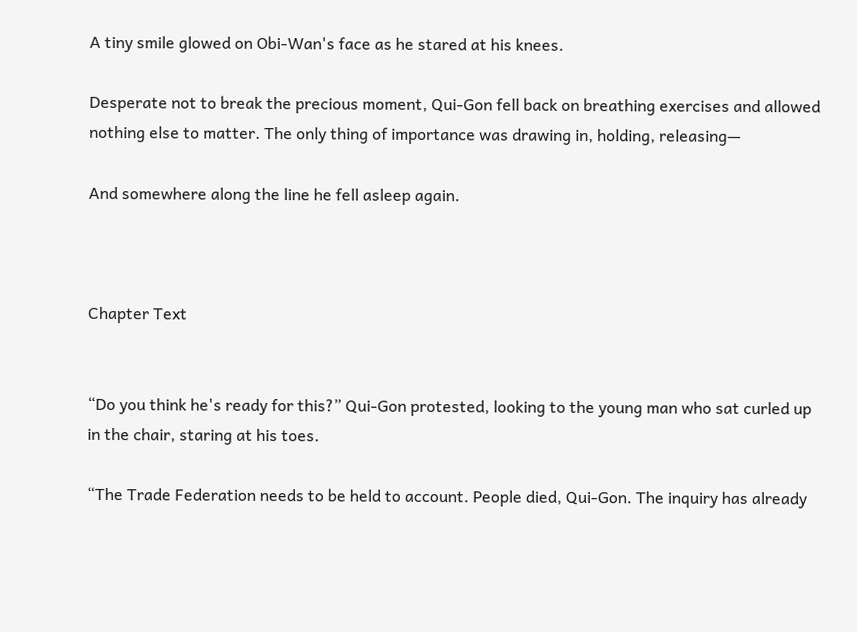A tiny smile glowed on Obi-Wan's face as he stared at his knees.

Desperate not to break the precious moment, Qui-Gon fell back on breathing exercises and allowed nothing else to matter. The only thing of importance was drawing in, holding, releasing—

And somewhere along the line he fell asleep again.



Chapter Text


“Do you think he's ready for this?” Qui-Gon protested, looking to the young man who sat curled up in the chair, staring at his toes.

“The Trade Federation needs to be held to account. People died, Qui-Gon. The inquiry has already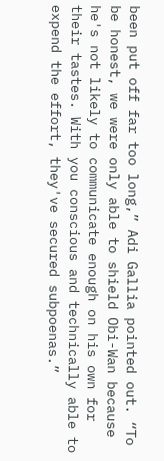been put off far too long,” Adi Gallia pointed out. “To be honest, we were only able to shield Obi-Wan because he's not likely to communicate enough on his own for their tastes. With you conscious and technically able to expend the effort, they've secured subpoenas.”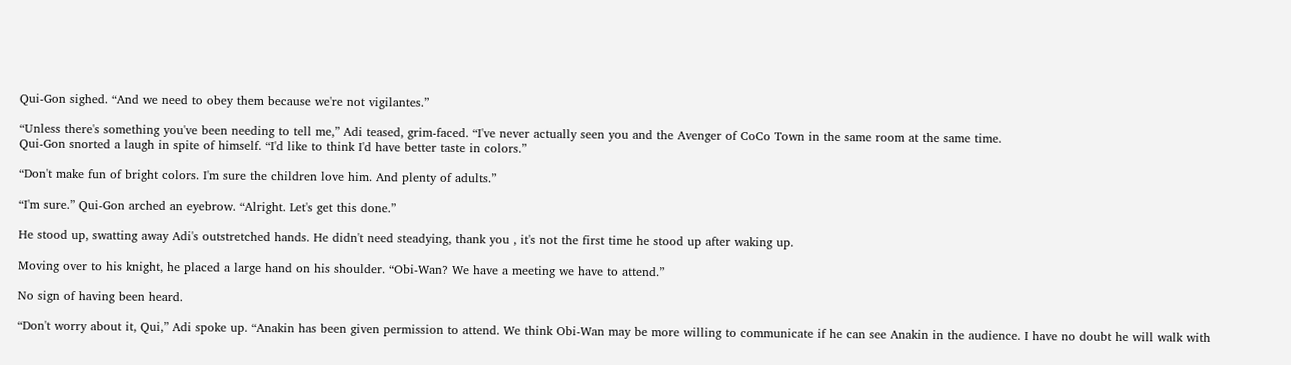Qui-Gon sighed. “And we need to obey them because we're not vigilantes.”

“Unless there's something you've been needing to tell me,” Adi teased, grim-faced. “I've never actually seen you and the Avenger of CoCo Town in the same room at the same time.
Qui-Gon snorted a laugh in spite of himself. “I'd like to think I'd have better taste in colors.”

“Don't make fun of bright colors. I'm sure the children love him. And plenty of adults.”

“I'm sure.” Qui-Gon arched an eyebrow. “Alright. Let's get this done.”

He stood up, swatting away Adi's outstretched hands. He didn't need steadying, thank you , it's not the first time he stood up after waking up.

Moving over to his knight, he placed a large hand on his shoulder. “Obi-Wan? We have a meeting we have to attend.”

No sign of having been heard.

“Don't worry about it, Qui,” Adi spoke up. “Anakin has been given permission to attend. We think Obi-Wan may be more willing to communicate if he can see Anakin in the audience. I have no doubt he will walk with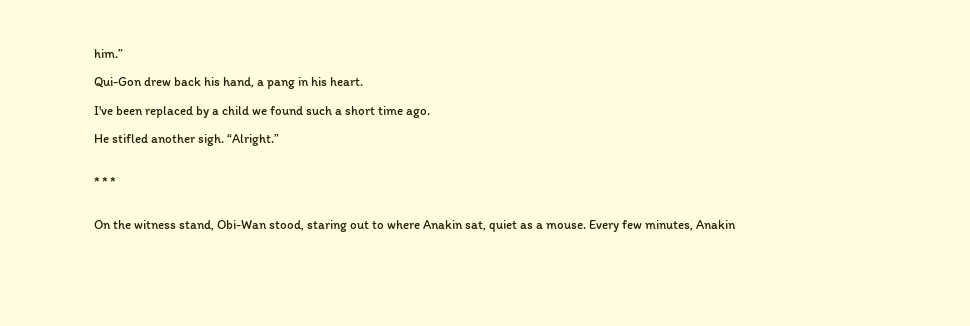him.”

Qui-Gon drew back his hand, a pang in his heart.

I've been replaced by a child we found such a short time ago.

He stifled another sigh. “Alright.”


* * *


On the witness stand, Obi-Wan stood, staring out to where Anakin sat, quiet as a mouse. Every few minutes, Anakin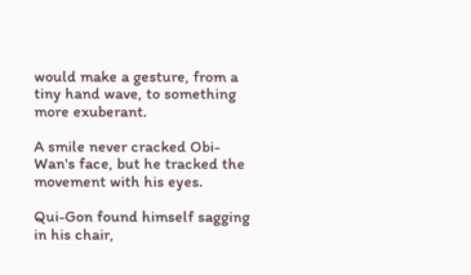would make a gesture, from a tiny hand wave, to something more exuberant.

A smile never cracked Obi-Wan's face, but he tracked the movement with his eyes.

Qui-Gon found himself sagging in his chair,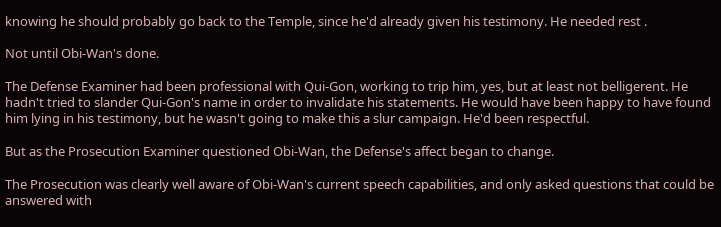knowing he should probably go back to the Temple, since he'd already given his testimony. He needed rest .

Not until Obi-Wan's done.

The Defense Examiner had been professional with Qui-Gon, working to trip him, yes, but at least not belligerent. He hadn't tried to slander Qui-Gon's name in order to invalidate his statements. He would have been happy to have found him lying in his testimony, but he wasn't going to make this a slur campaign. He'd been respectful.

But as the Prosecution Examiner questioned Obi-Wan, the Defense's affect began to change.

The Prosecution was clearly well aware of Obi-Wan's current speech capabilities, and only asked questions that could be answered with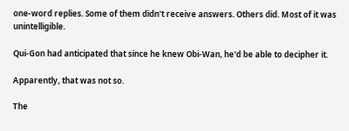one-word replies. Some of them didn't receive answers. Others did. Most of it was unintelligible.

Qui-Gon had anticipated that since he knew Obi-Wan, he'd be able to decipher it.

Apparently, that was not so.

The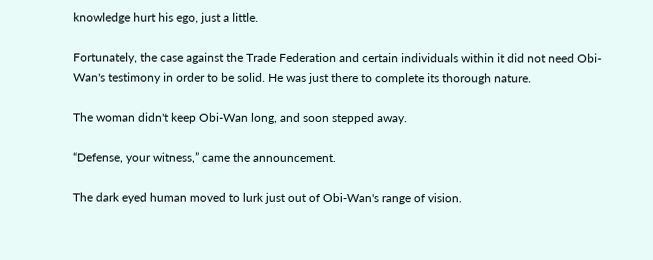knowledge hurt his ego, just a little.

Fortunately, the case against the Trade Federation and certain individuals within it did not need Obi-Wan's testimony in order to be solid. He was just there to complete its thorough nature.

The woman didn't keep Obi-Wan long, and soon stepped away.

“Defense, your witness,” came the announcement.

The dark eyed human moved to lurk just out of Obi-Wan's range of vision.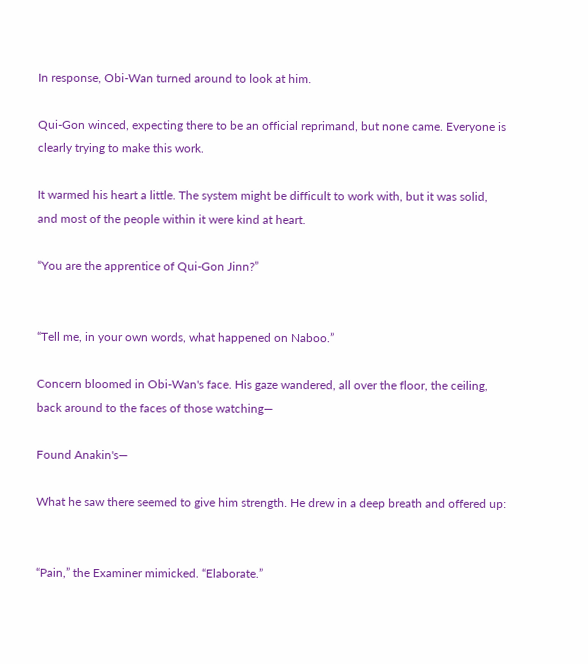In response, Obi-Wan turned around to look at him.

Qui-Gon winced, expecting there to be an official reprimand, but none came. Everyone is clearly trying to make this work.

It warmed his heart a little. The system might be difficult to work with, but it was solid, and most of the people within it were kind at heart.

“You are the apprentice of Qui-Gon Jinn?”


“Tell me, in your own words, what happened on Naboo.”

Concern bloomed in Obi-Wan's face. His gaze wandered, all over the floor, the ceiling, back around to the faces of those watching—

Found Anakin's—

What he saw there seemed to give him strength. He drew in a deep breath and offered up:


“Pain,” the Examiner mimicked. “Elaborate.”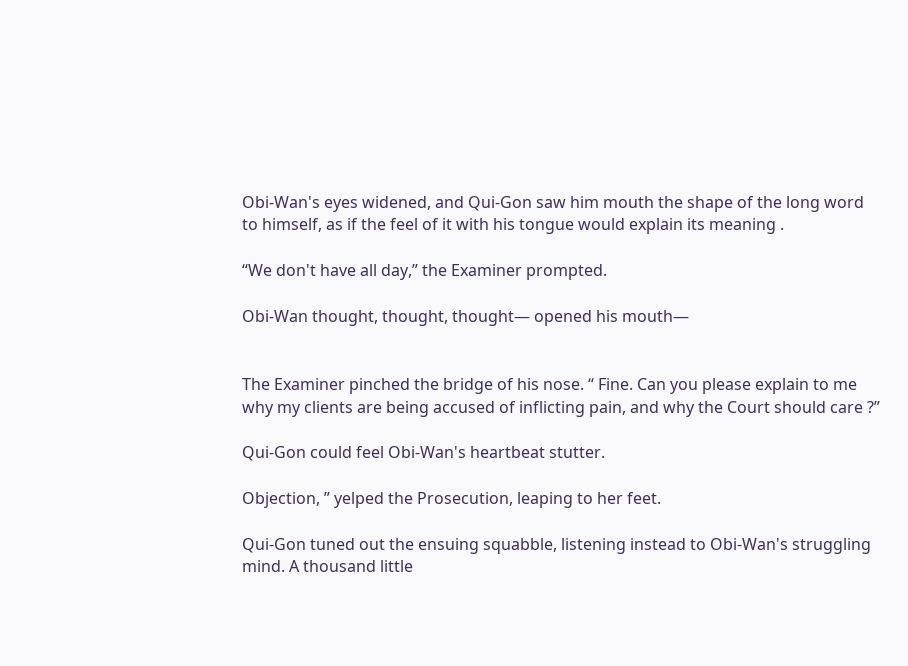Obi-Wan's eyes widened, and Qui-Gon saw him mouth the shape of the long word to himself, as if the feel of it with his tongue would explain its meaning .

“We don't have all day,” the Examiner prompted.

Obi-Wan thought, thought, thought— opened his mouth—


The Examiner pinched the bridge of his nose. “ Fine. Can you please explain to me why my clients are being accused of inflicting pain, and why the Court should care ?”

Qui-Gon could feel Obi-Wan's heartbeat stutter.

Objection, ” yelped the Prosecution, leaping to her feet.

Qui-Gon tuned out the ensuing squabble, listening instead to Obi-Wan's struggling mind. A thousand little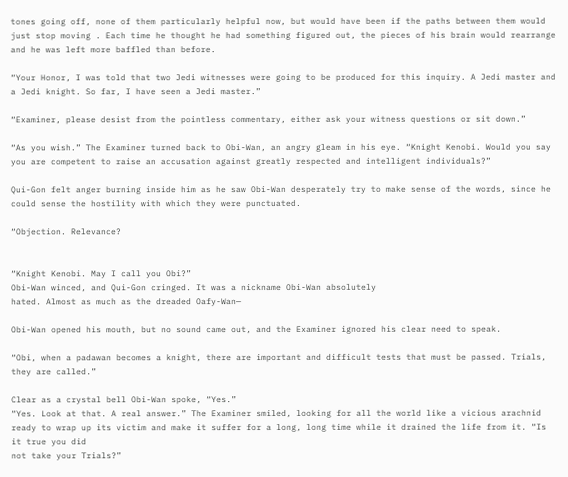tones going off, none of them particularly helpful now, but would have been if the paths between them would just stop moving . Each time he thought he had something figured out, the pieces of his brain would rearrange and he was left more baffled than before.

“Your Honor, I was told that two Jedi witnesses were going to be produced for this inquiry. A Jedi master and a Jedi knight. So far, I have seen a Jedi master.”

“Examiner, please desist from the pointless commentary, either ask your witness questions or sit down.”

“As you wish.” The Examiner turned back to Obi-Wan, an angry gleam in his eye. “Knight Kenobi. Would you say you are competent to raise an accusation against greatly respected and intelligent individuals?”

Qui-Gon felt anger burning inside him as he saw Obi-Wan desperately try to make sense of the words, since he could sense the hostility with which they were punctuated.

“Objection. Relevance?


“Knight Kenobi. May I call you Obi?”
Obi-Wan winced, and Qui-Gon cringed. It was a nickname Obi-Wan absolutely
hated. Almost as much as the dreaded Oafy-Wan—

Obi-Wan opened his mouth, but no sound came out, and the Examiner ignored his clear need to speak.

“Obi, when a padawan becomes a knight, there are important and difficult tests that must be passed. Trials, they are called.”

Clear as a crystal bell Obi-Wan spoke, “Yes.”
“Yes. Look at that. A real answer.” The Examiner smiled, looking for all the world like a vicious arachnid ready to wrap up its victim and make it suffer for a long, long time while it drained the life from it. “Is it true you did
not take your Trials?”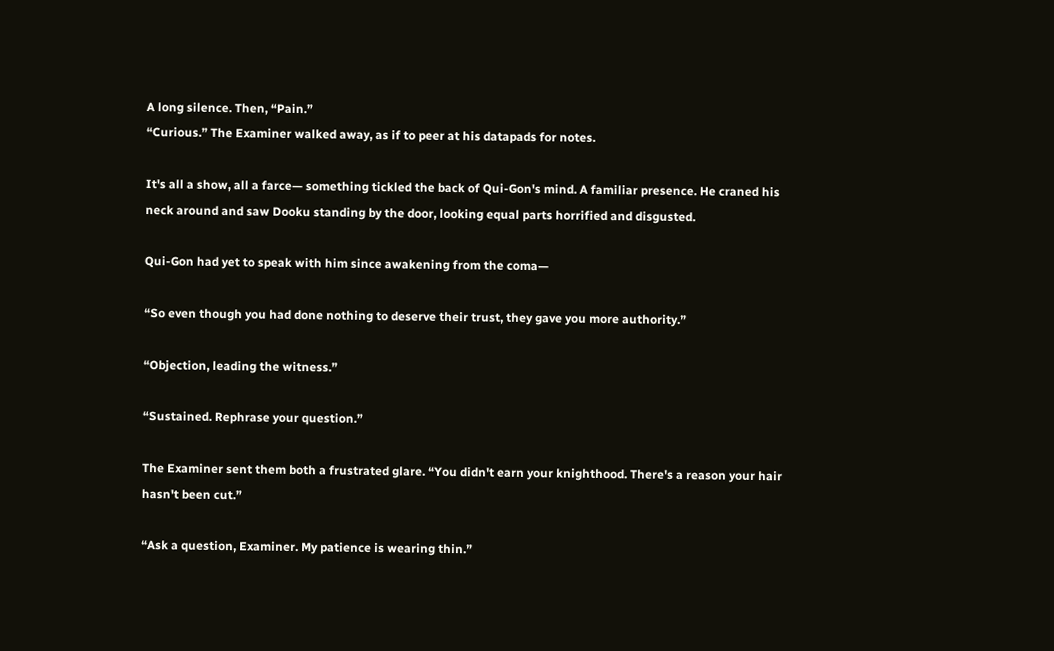A long silence. Then, “Pain.”
“Curious.” The Examiner walked away, as if to peer at his datapads for notes.

It's all a show, all a farce— something tickled the back of Qui-Gon's mind. A familiar presence. He craned his neck around and saw Dooku standing by the door, looking equal parts horrified and disgusted.

Qui-Gon had yet to speak with him since awakening from the coma—

“So even though you had done nothing to deserve their trust, they gave you more authority.”

“Objection, leading the witness.”

“Sustained. Rephrase your question.”

The Examiner sent them both a frustrated glare. “You didn't earn your knighthood. There's a reason your hair hasn't been cut.”

“Ask a question, Examiner. My patience is wearing thin.”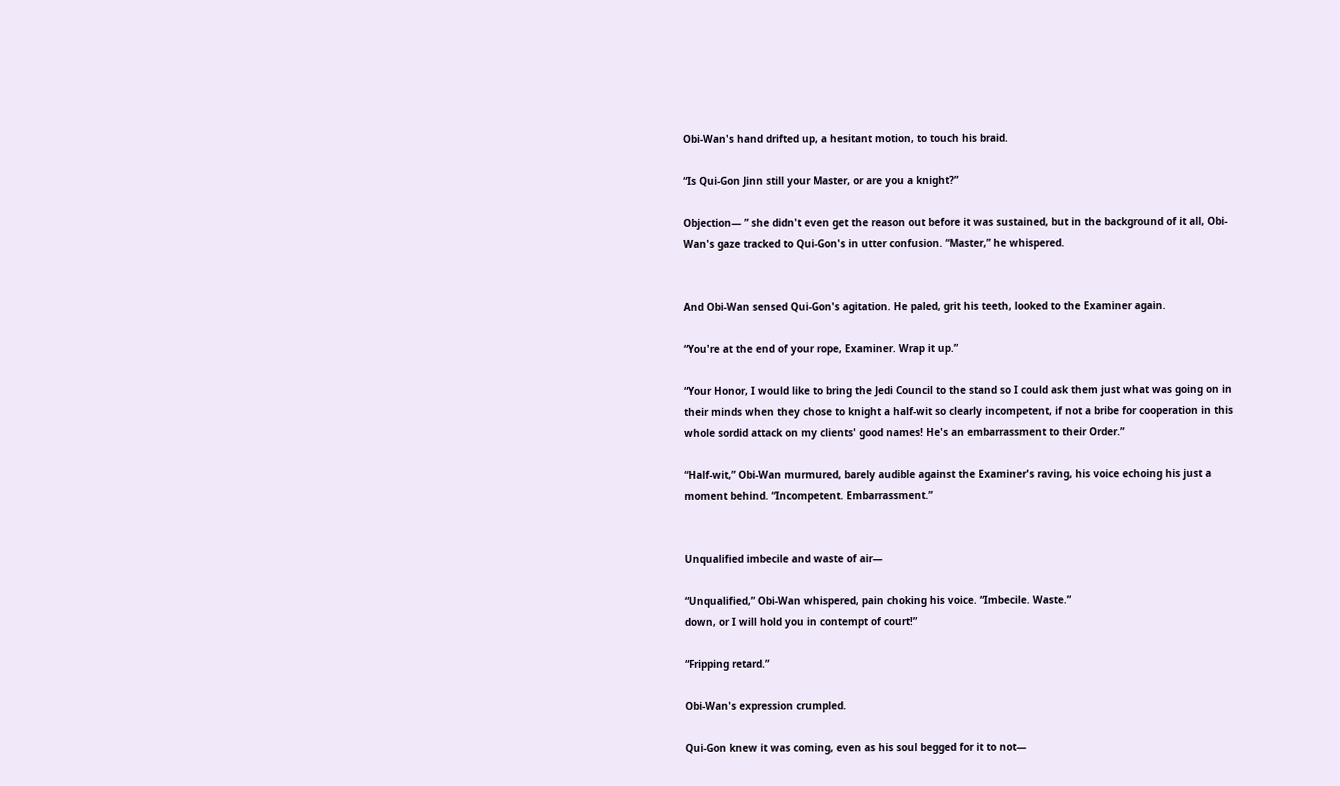Obi-Wan's hand drifted up, a hesitant motion, to touch his braid.

“Is Qui-Gon Jinn still your Master, or are you a knight?”

Objection— ” she didn't even get the reason out before it was sustained, but in the background of it all, Obi-Wan's gaze tracked to Qui-Gon's in utter confusion. “Master,” he whispered.


And Obi-Wan sensed Qui-Gon's agitation. He paled, grit his teeth, looked to the Examiner again.

“You're at the end of your rope, Examiner. Wrap it up.”

“Your Honor, I would like to bring the Jedi Council to the stand so I could ask them just what was going on in their minds when they chose to knight a half-wit so clearly incompetent, if not a bribe for cooperation in this whole sordid attack on my clients' good names! He's an embarrassment to their Order.”

“Half-wit,” Obi-Wan murmured, barely audible against the Examiner's raving, his voice echoing his just a moment behind. “Incompetent. Embarrassment.”


Unqualified imbecile and waste of air—

“Unqualified,” Obi-Wan whispered, pain choking his voice. “Imbecile. Waste.”
down, or I will hold you in contempt of court!”

“Fripping retard.”

Obi-Wan's expression crumpled.

Qui-Gon knew it was coming, even as his soul begged for it to not—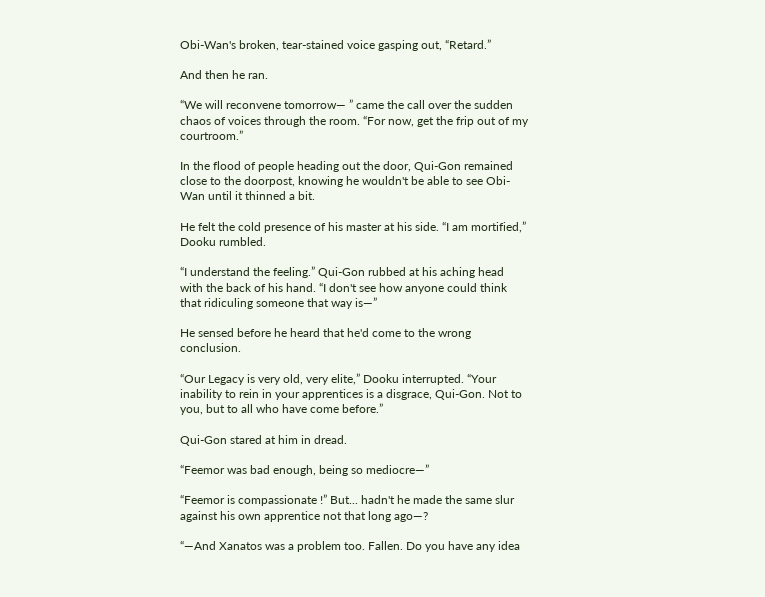Obi-Wan's broken, tear-stained voice gasping out, “Retard.”

And then he ran.

“We will reconvene tomorrow— ” came the call over the sudden chaos of voices through the room. “For now, get the frip out of my courtroom.”

In the flood of people heading out the door, Qui-Gon remained close to the doorpost, knowing he wouldn't be able to see Obi-Wan until it thinned a bit.

He felt the cold presence of his master at his side. “I am mortified,” Dooku rumbled.

“I understand the feeling.” Qui-Gon rubbed at his aching head with the back of his hand. “I don't see how anyone could think that ridiculing someone that way is—”

He sensed before he heard that he'd come to the wrong conclusion.

“Our Legacy is very old, very elite,” Dooku interrupted. “Your inability to rein in your apprentices is a disgrace, Qui-Gon. Not to you, but to all who have come before.”

Qui-Gon stared at him in dread.

“Feemor was bad enough, being so mediocre—”

“Feemor is compassionate !” But... hadn't he made the same slur against his own apprentice not that long ago—?

“—And Xanatos was a problem too. Fallen. Do you have any idea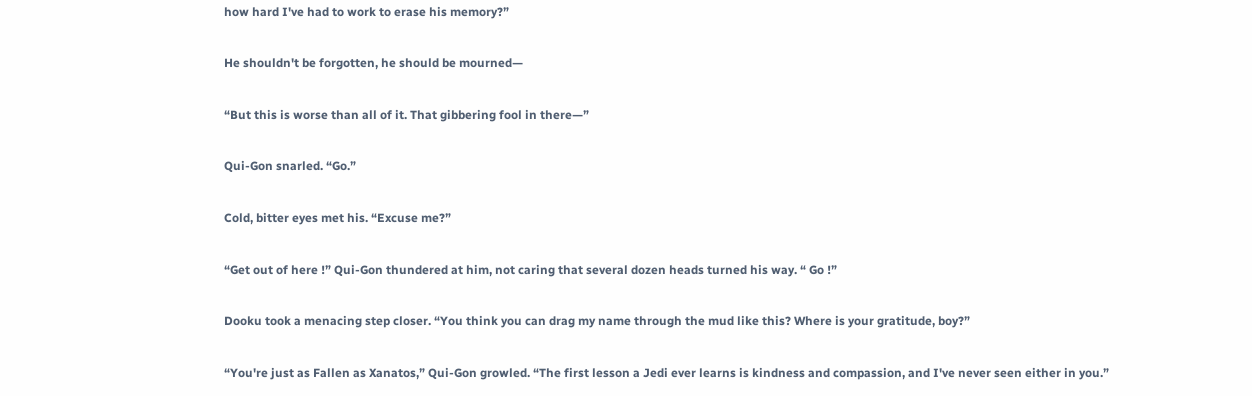how hard I've had to work to erase his memory?”

He shouldn't be forgotten, he should be mourned—

“But this is worse than all of it. That gibbering fool in there—”

Qui-Gon snarled. “Go.”

Cold, bitter eyes met his. “Excuse me?”

“Get out of here !” Qui-Gon thundered at him, not caring that several dozen heads turned his way. “ Go !”

Dooku took a menacing step closer. “You think you can drag my name through the mud like this? Where is your gratitude, boy?”

“You're just as Fallen as Xanatos,” Qui-Gon growled. “The first lesson a Jedi ever learns is kindness and compassion, and I've never seen either in you.”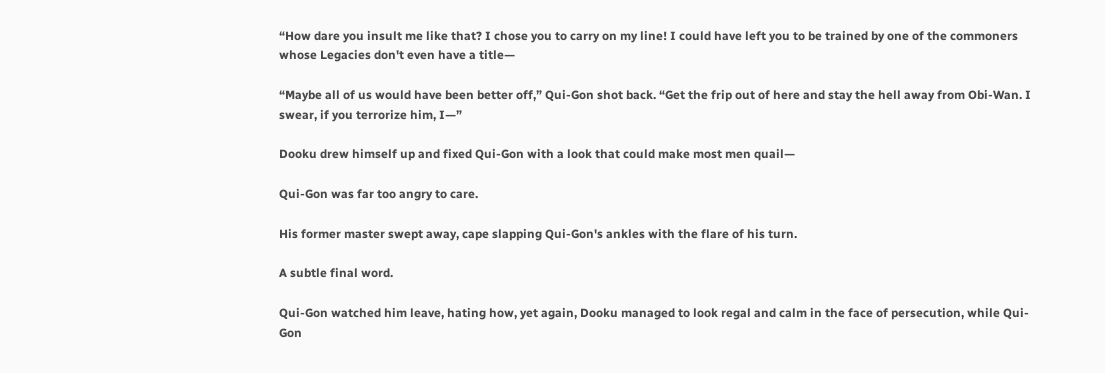“How dare you insult me like that? I chose you to carry on my line! I could have left you to be trained by one of the commoners whose Legacies don't even have a title—

“Maybe all of us would have been better off,” Qui-Gon shot back. “Get the frip out of here and stay the hell away from Obi-Wan. I swear, if you terrorize him, I—”

Dooku drew himself up and fixed Qui-Gon with a look that could make most men quail—

Qui-Gon was far too angry to care.

His former master swept away, cape slapping Qui-Gon's ankles with the flare of his turn.

A subtle final word.

Qui-Gon watched him leave, hating how, yet again, Dooku managed to look regal and calm in the face of persecution, while Qui-Gon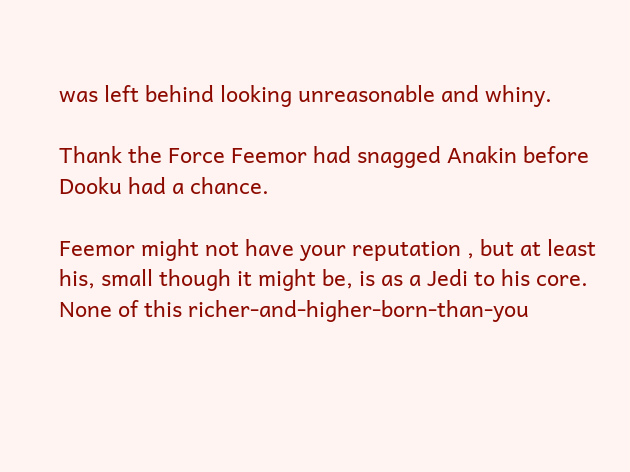was left behind looking unreasonable and whiny.

Thank the Force Feemor had snagged Anakin before Dooku had a chance.

Feemor might not have your reputation , but at least his, small though it might be, is as a Jedi to his core. None of this richer-and-higher-born-than-you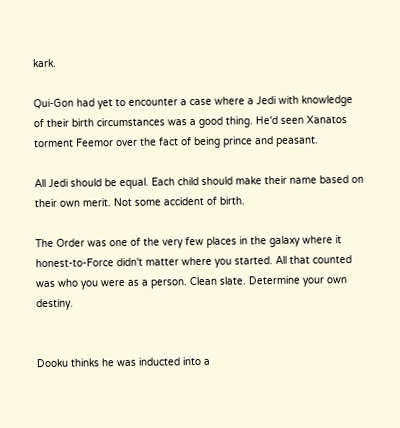kark.

Qui-Gon had yet to encounter a case where a Jedi with knowledge of their birth circumstances was a good thing. He'd seen Xanatos torment Feemor over the fact of being prince and peasant.

All Jedi should be equal. Each child should make their name based on their own merit. Not some accident of birth.

The Order was one of the very few places in the galaxy where it honest-to-Force didn't matter where you started. All that counted was who you were as a person. Clean slate. Determine your own destiny.


Dooku thinks he was inducted into a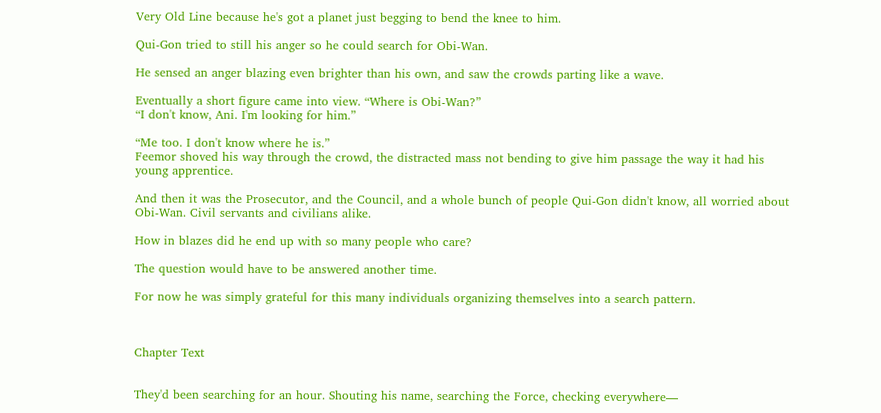Very Old Line because he's got a planet just begging to bend the knee to him.

Qui-Gon tried to still his anger so he could search for Obi-Wan.

He sensed an anger blazing even brighter than his own, and saw the crowds parting like a wave.

Eventually a short figure came into view. “Where is Obi-Wan?”
“I don't know, Ani. I'm looking for him.”

“Me too. I don't know where he is.”
Feemor shoved his way through the crowd, the distracted mass not bending to give him passage the way it had his young apprentice.

And then it was the Prosecutor, and the Council, and a whole bunch of people Qui-Gon didn't know, all worried about Obi-Wan. Civil servants and civilians alike.

How in blazes did he end up with so many people who care?

The question would have to be answered another time.

For now he was simply grateful for this many individuals organizing themselves into a search pattern.



Chapter Text


They'd been searching for an hour. Shouting his name, searching the Force, checking everywhere—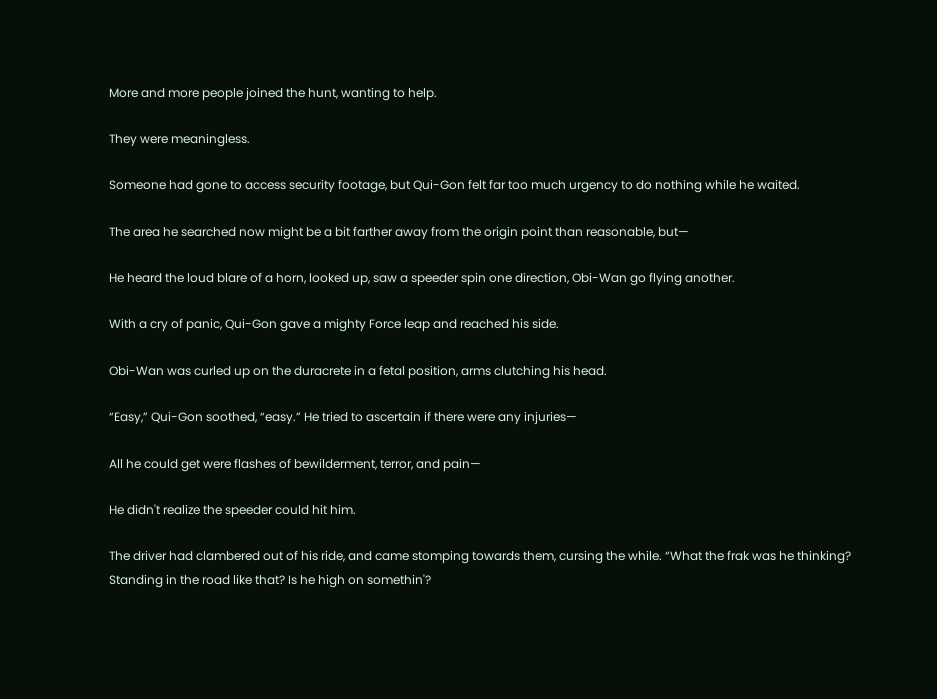More and more people joined the hunt, wanting to help.

They were meaningless.

Someone had gone to access security footage, but Qui-Gon felt far too much urgency to do nothing while he waited.

The area he searched now might be a bit farther away from the origin point than reasonable, but—

He heard the loud blare of a horn, looked up, saw a speeder spin one direction, Obi-Wan go flying another.

With a cry of panic, Qui-Gon gave a mighty Force leap and reached his side.

Obi-Wan was curled up on the duracrete in a fetal position, arms clutching his head.

“Easy,” Qui-Gon soothed, “easy.” He tried to ascertain if there were any injuries—

All he could get were flashes of bewilderment, terror, and pain—

He didn't realize the speeder could hit him.

The driver had clambered out of his ride, and came stomping towards them, cursing the while. “What the frak was he thinking? Standing in the road like that? Is he high on somethin'?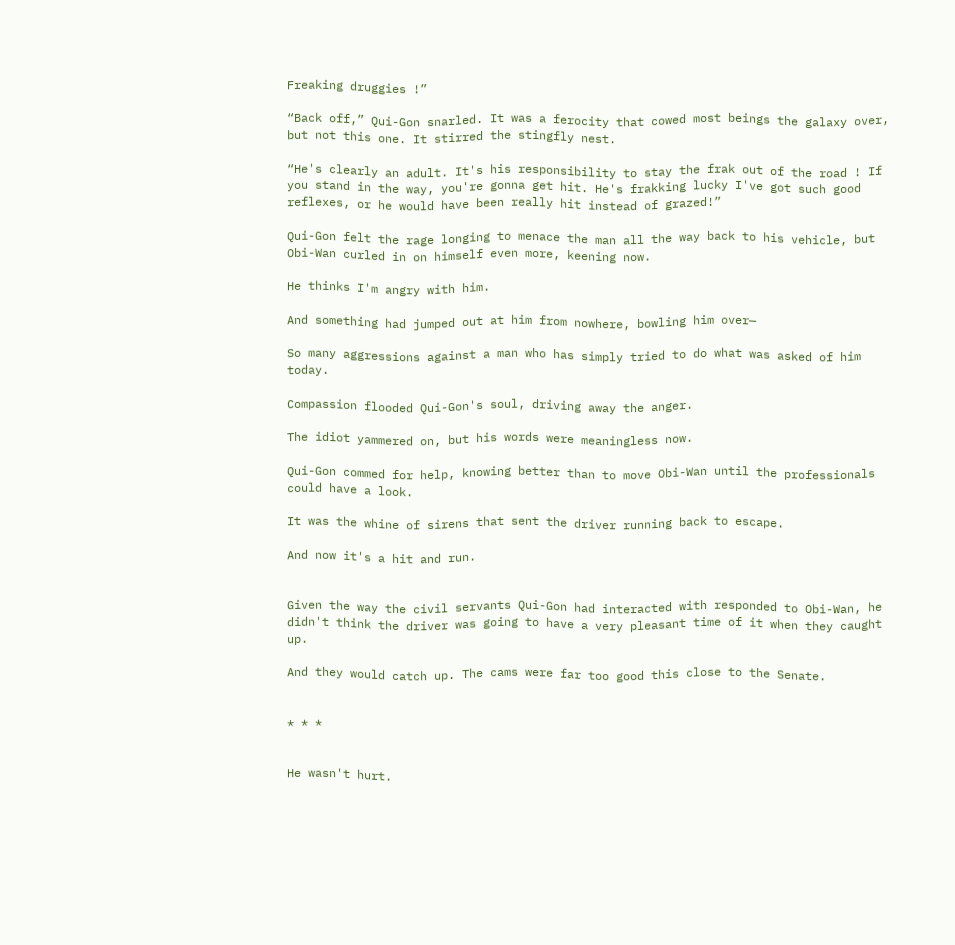Freaking druggies !”

“Back off,” Qui-Gon snarled. It was a ferocity that cowed most beings the galaxy over, but not this one. It stirred the stingfly nest.

“He's clearly an adult. It's his responsibility to stay the frak out of the road ! If you stand in the way, you're gonna get hit. He's frakking lucky I've got such good reflexes, or he would have been really hit instead of grazed!”

Qui-Gon felt the rage longing to menace the man all the way back to his vehicle, but Obi-Wan curled in on himself even more, keening now.

He thinks I'm angry with him.

And something had jumped out at him from nowhere, bowling him over—

So many aggressions against a man who has simply tried to do what was asked of him today.

Compassion flooded Qui-Gon's soul, driving away the anger.

The idiot yammered on, but his words were meaningless now.

Qui-Gon commed for help, knowing better than to move Obi-Wan until the professionals could have a look.

It was the whine of sirens that sent the driver running back to escape.

And now it's a hit and run.


Given the way the civil servants Qui-Gon had interacted with responded to Obi-Wan, he didn't think the driver was going to have a very pleasant time of it when they caught up.

And they would catch up. The cams were far too good this close to the Senate.


* * *


He wasn't hurt.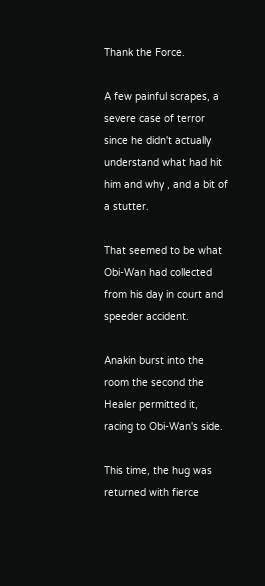Thank the Force.

A few painful scrapes, a severe case of terror since he didn't actually understand what had hit him and why , and a bit of a stutter.

That seemed to be what Obi-Wan had collected from his day in court and speeder accident.

Anakin burst into the room the second the Healer permitted it, racing to Obi-Wan's side.

This time, the hug was returned with fierce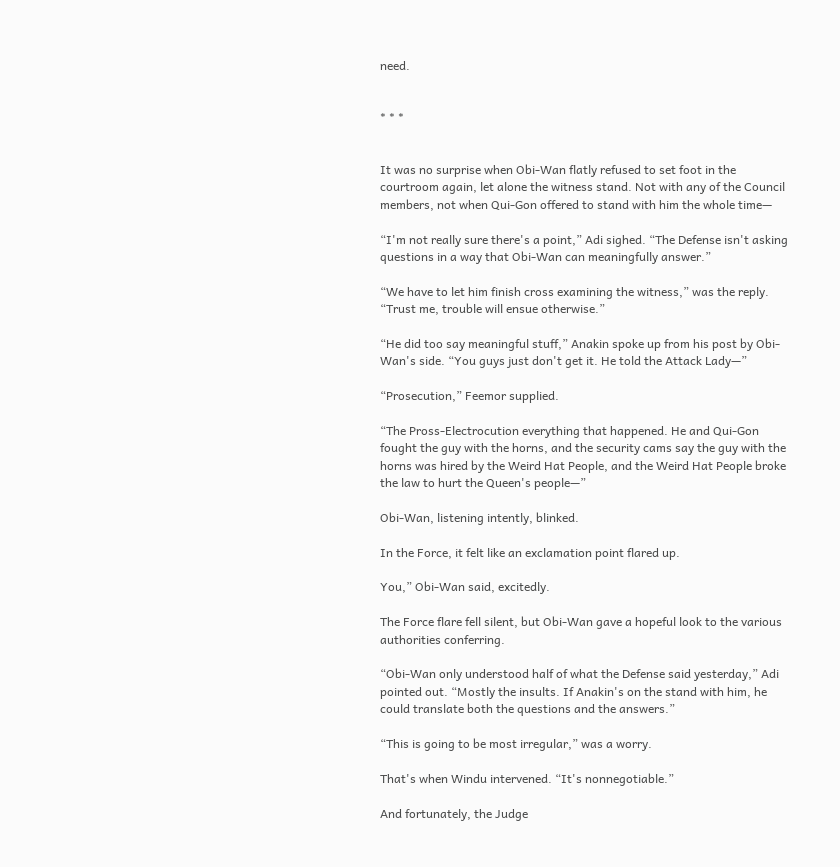need.


* * *


It was no surprise when Obi-Wan flatly refused to set foot in the courtroom again, let alone the witness stand. Not with any of the Council members, not when Qui-Gon offered to stand with him the whole time—

“I'm not really sure there's a point,” Adi sighed. “The Defense isn't asking questions in a way that Obi-Wan can meaningfully answer.”

“We have to let him finish cross examining the witness,” was the reply. “Trust me, trouble will ensue otherwise.”

“He did too say meaningful stuff,” Anakin spoke up from his post by Obi-Wan's side. “You guys just don't get it. He told the Attack Lady—”

“Prosecution,” Feemor supplied.

“The Pross-Electrocution everything that happened. He and Qui-Gon fought the guy with the horns, and the security cams say the guy with the horns was hired by the Weird Hat People, and the Weird Hat People broke the law to hurt the Queen's people—”

Obi-Wan, listening intently, blinked.

In the Force, it felt like an exclamation point flared up.

You,” Obi-Wan said, excitedly.

The Force flare fell silent, but Obi-Wan gave a hopeful look to the various authorities conferring.

“Obi-Wan only understood half of what the Defense said yesterday,” Adi pointed out. “Mostly the insults. If Anakin's on the stand with him, he could translate both the questions and the answers.”

“This is going to be most irregular,” was a worry.

That's when Windu intervened. “It's nonnegotiable.”

And fortunately, the Judge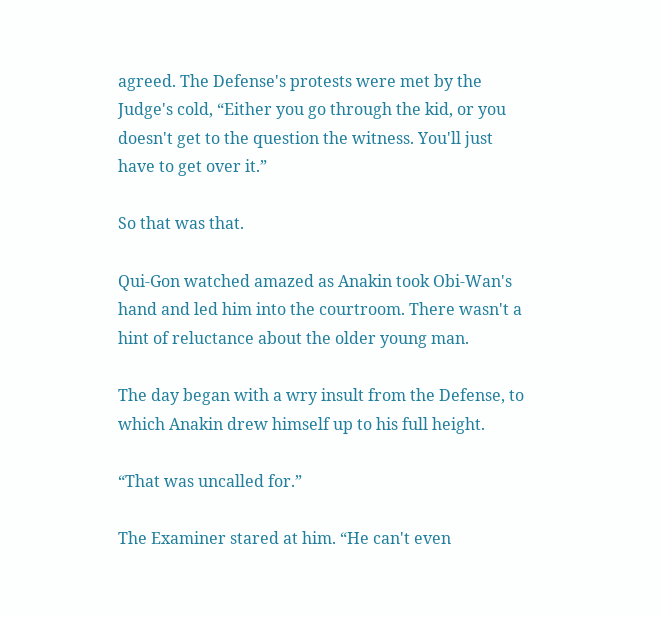agreed. The Defense's protests were met by the Judge's cold, “Either you go through the kid, or you doesn't get to the question the witness. You'll just have to get over it.”

So that was that.

Qui-Gon watched amazed as Anakin took Obi-Wan's hand and led him into the courtroom. There wasn't a hint of reluctance about the older young man.

The day began with a wry insult from the Defense, to which Anakin drew himself up to his full height.

“That was uncalled for.”

The Examiner stared at him. “He can't even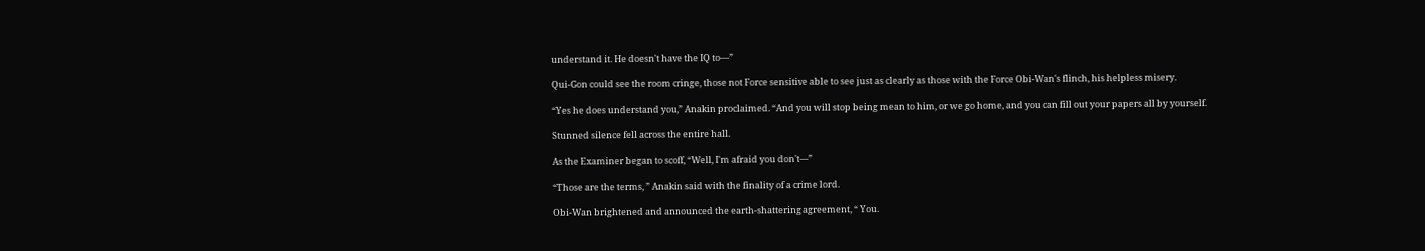understand it. He doesn't have the IQ to—”

Qui-Gon could see the room cringe, those not Force sensitive able to see just as clearly as those with the Force Obi-Wan's flinch, his helpless misery.

“Yes he does understand you,” Anakin proclaimed. “And you will stop being mean to him, or we go home, and you can fill out your papers all by yourself.

Stunned silence fell across the entire hall.

As the Examiner began to scoff, “Well, I'm afraid you don't—”

“Those are the terms, ” Anakin said with the finality of a crime lord.

Obi-Wan brightened and announced the earth-shattering agreement, “ You.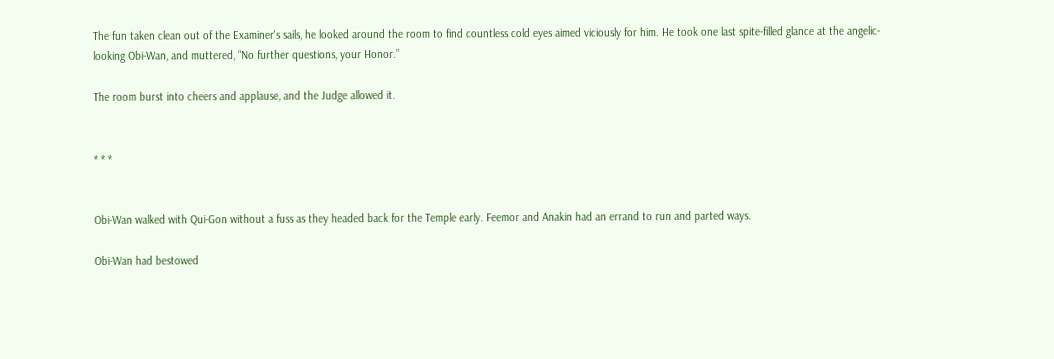The fun taken clean out of the Examiner's sails, he looked around the room to find countless cold eyes aimed viciously for him. He took one last spite-filled glance at the angelic-looking Obi-Wan, and muttered, “No further questions, your Honor.”

The room burst into cheers and applause, and the Judge allowed it.


* * *


Obi-Wan walked with Qui-Gon without a fuss as they headed back for the Temple early. Feemor and Anakin had an errand to run and parted ways.

Obi-Wan had bestowed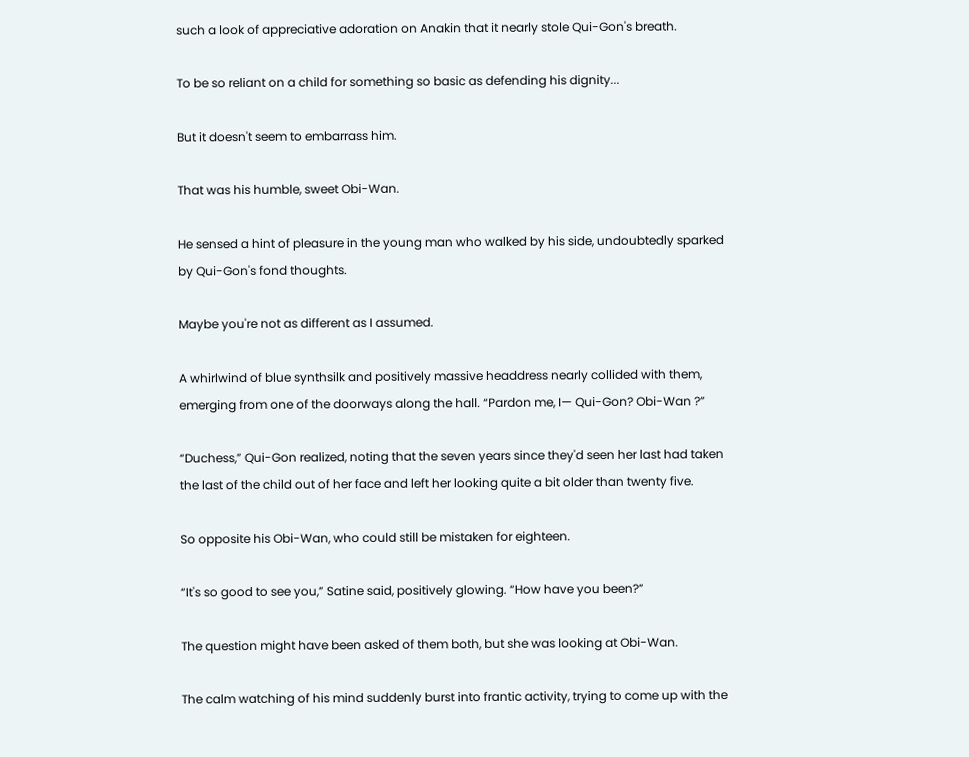such a look of appreciative adoration on Anakin that it nearly stole Qui-Gon's breath.

To be so reliant on a child for something so basic as defending his dignity...

But it doesn't seem to embarrass him.

That was his humble, sweet Obi-Wan.

He sensed a hint of pleasure in the young man who walked by his side, undoubtedly sparked by Qui-Gon's fond thoughts.

Maybe you're not as different as I assumed.

A whirlwind of blue synthsilk and positively massive headdress nearly collided with them, emerging from one of the doorways along the hall. “Pardon me, I— Qui-Gon? Obi-Wan ?”

“Duchess,” Qui-Gon realized, noting that the seven years since they'd seen her last had taken the last of the child out of her face and left her looking quite a bit older than twenty five.

So opposite his Obi-Wan, who could still be mistaken for eighteen.

“It's so good to see you,” Satine said, positively glowing. “How have you been?”

The question might have been asked of them both, but she was looking at Obi-Wan.

The calm watching of his mind suddenly burst into frantic activity, trying to come up with the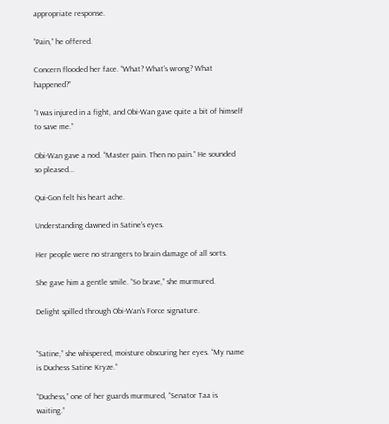appropriate response.

“Pain,” he offered.

Concern flooded her face. “What? What's wrong? What happened?”

“I was injured in a fight, and Obi-Wan gave quite a bit of himself to save me.”

Obi-Wan gave a nod. “Master pain. Then no pain.” He sounded so pleased...

Qui-Gon felt his heart ache.

Understanding dawned in Satine's eyes.

Her people were no strangers to brain damage of all sorts.

She gave him a gentle smile. “So brave,” she murmured.

Delight spilled through Obi-Wan's Force signature.


“Satine,” she whispered, moisture obscuring her eyes. “My name is Duchess Satine Kryze.”

“Duchess,” one of her guards murmured, “Senator Taa is waiting.”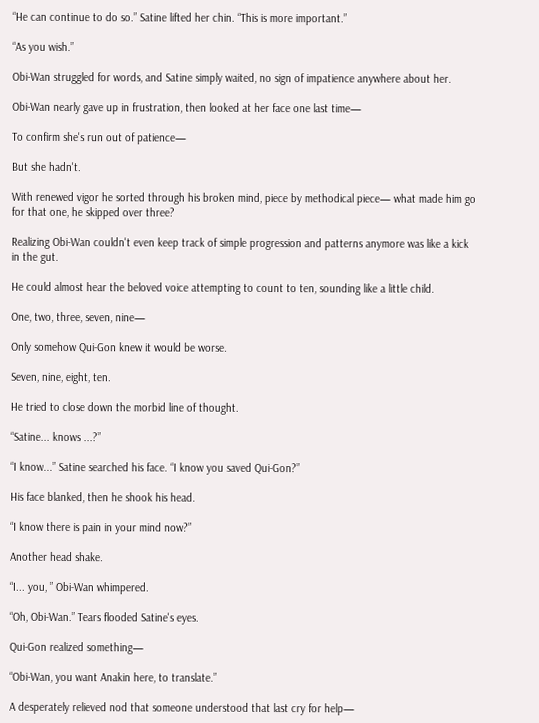“He can continue to do so.” Satine lifted her chin. “This is more important.”

“As you wish.”

Obi-Wan struggled for words, and Satine simply waited, no sign of impatience anywhere about her.

Obi-Wan nearly gave up in frustration, then looked at her face one last time—

To confirm she's run out of patience—

But she hadn't.

With renewed vigor he sorted through his broken mind, piece by methodical piece— what made him go for that one, he skipped over three?

Realizing Obi-Wan couldn't even keep track of simple progression and patterns anymore was like a kick in the gut.

He could almost hear the beloved voice attempting to count to ten, sounding like a little child.

One, two, three, seven, nine—

Only somehow Qui-Gon knew it would be worse.

Seven, nine, eight, ten.

He tried to close down the morbid line of thought.

“Satine... knows ...?”

“I know...” Satine searched his face. “I know you saved Qui-Gon?”

His face blanked, then he shook his head.

“I know there is pain in your mind now?”

Another head shake.

“I... you, ” Obi-Wan whimpered.

“Oh, Obi-Wan.” Tears flooded Satine's eyes.

Qui-Gon realized something—

“Obi-Wan, you want Anakin here, to translate.”

A desperately relieved nod that someone understood that last cry for help—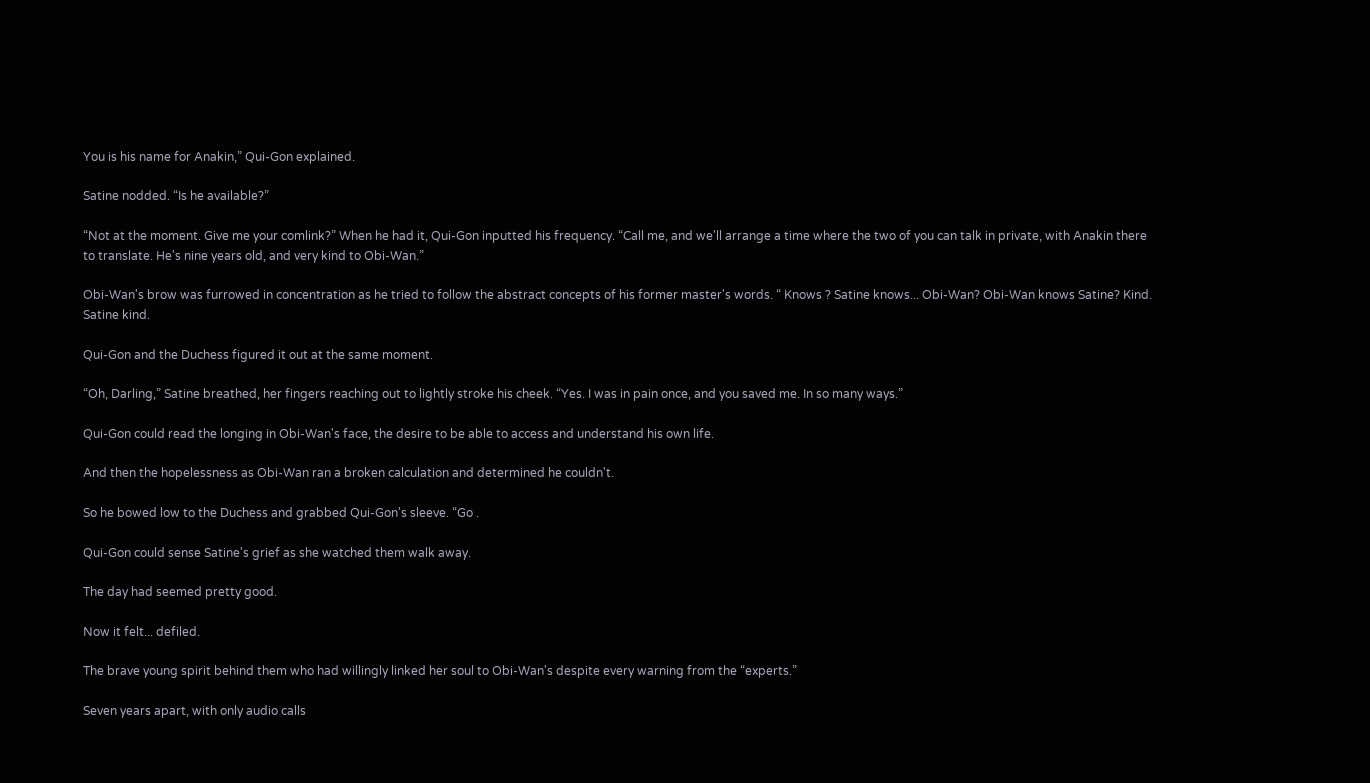You is his name for Anakin,” Qui-Gon explained.

Satine nodded. “Is he available?”

“Not at the moment. Give me your comlink?” When he had it, Qui-Gon inputted his frequency. “Call me, and we'll arrange a time where the two of you can talk in private, with Anakin there to translate. He's nine years old, and very kind to Obi-Wan.”

Obi-Wan's brow was furrowed in concentration as he tried to follow the abstract concepts of his former master's words. “ Knows ? Satine knows... Obi-Wan? Obi-Wan knows Satine? Kind. Satine kind.

Qui-Gon and the Duchess figured it out at the same moment.

“Oh, Darling,” Satine breathed, her fingers reaching out to lightly stroke his cheek. “Yes. I was in pain once, and you saved me. In so many ways.”

Qui-Gon could read the longing in Obi-Wan's face, the desire to be able to access and understand his own life.

And then the hopelessness as Obi-Wan ran a broken calculation and determined he couldn't.

So he bowed low to the Duchess and grabbed Qui-Gon's sleeve. “Go .

Qui-Gon could sense Satine's grief as she watched them walk away.

The day had seemed pretty good.

Now it felt... defiled.

The brave young spirit behind them who had willingly linked her soul to Obi-Wan's despite every warning from the “experts.”

Seven years apart, with only audio calls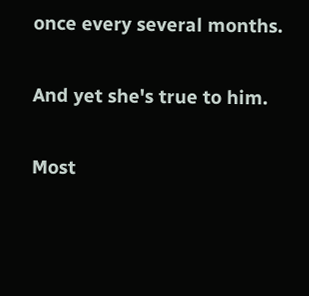once every several months.

And yet she's true to him.

Most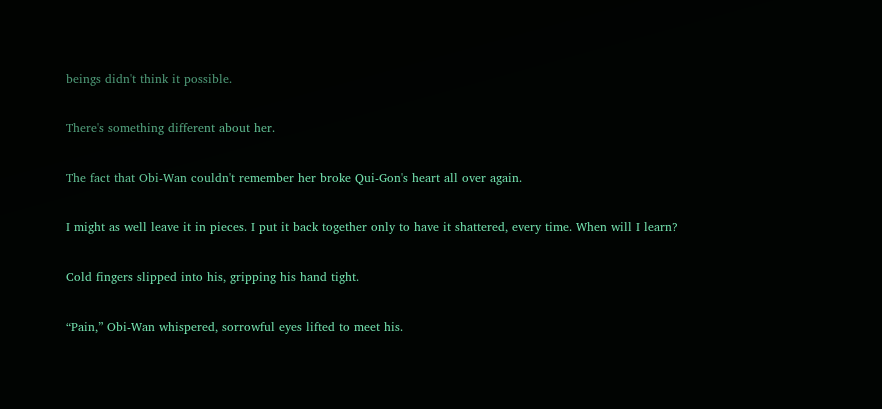beings didn't think it possible.

There's something different about her.

The fact that Obi-Wan couldn't remember her broke Qui-Gon's heart all over again.

I might as well leave it in pieces. I put it back together only to have it shattered, every time. When will I learn?

Cold fingers slipped into his, gripping his hand tight.

“Pain,” Obi-Wan whispered, sorrowful eyes lifted to meet his.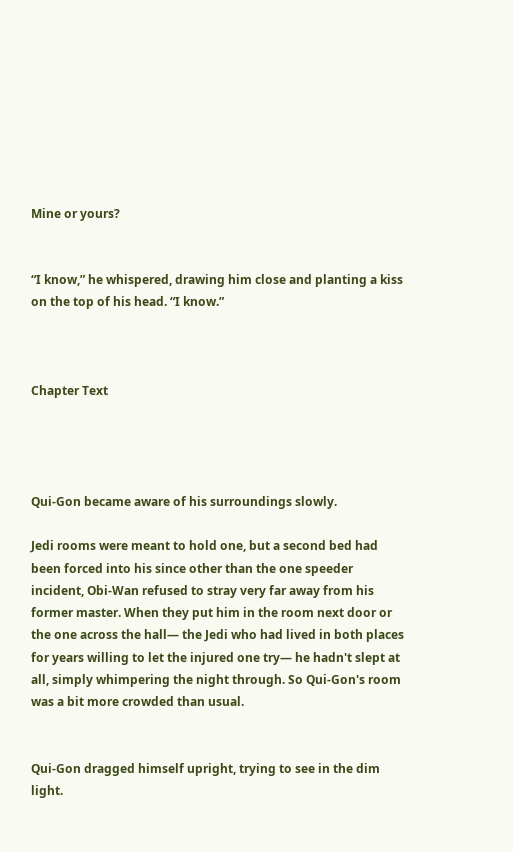Mine or yours?


“I know,” he whispered, drawing him close and planting a kiss on the top of his head. “I know.”



Chapter Text




Qui-Gon became aware of his surroundings slowly.

Jedi rooms were meant to hold one, but a second bed had been forced into his since other than the one speeder incident, Obi-Wan refused to stray very far away from his former master. When they put him in the room next door or the one across the hall— the Jedi who had lived in both places for years willing to let the injured one try— he hadn't slept at all, simply whimpering the night through. So Qui-Gon's room was a bit more crowded than usual.


Qui-Gon dragged himself upright, trying to see in the dim light.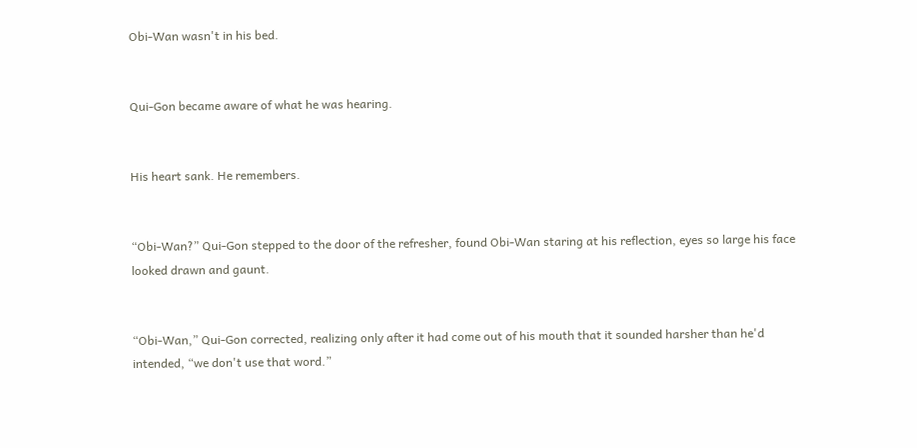Obi-Wan wasn't in his bed.


Qui-Gon became aware of what he was hearing.


His heart sank. He remembers.


“Obi-Wan?” Qui-Gon stepped to the door of the refresher, found Obi-Wan staring at his reflection, eyes so large his face looked drawn and gaunt.


“Obi-Wan,” Qui-Gon corrected, realizing only after it had come out of his mouth that it sounded harsher than he'd intended, “we don't use that word.”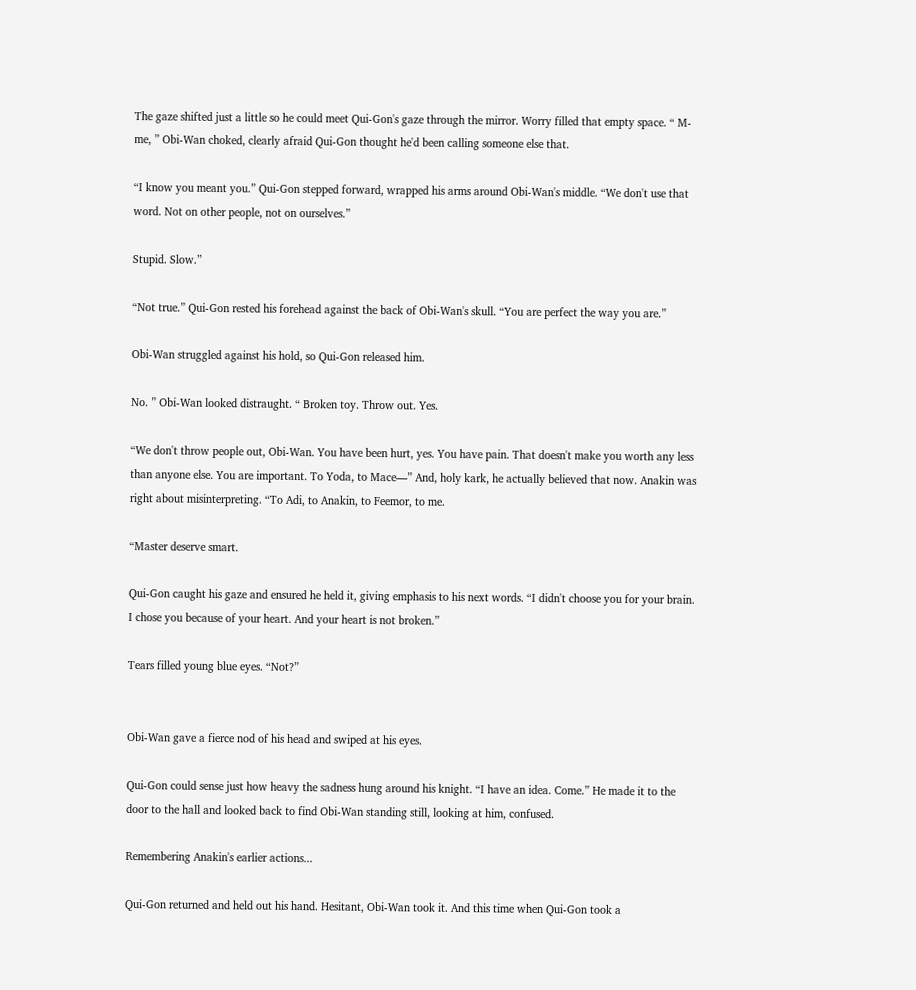The gaze shifted just a little so he could meet Qui-Gon's gaze through the mirror. Worry filled that empty space. “ M-me, ” Obi-Wan choked, clearly afraid Qui-Gon thought he'd been calling someone else that.

“I know you meant you.” Qui-Gon stepped forward, wrapped his arms around Obi-Wan's middle. “We don't use that word. Not on other people, not on ourselves.”

Stupid. Slow.”

“Not true.” Qui-Gon rested his forehead against the back of Obi-Wan's skull. “You are perfect the way you are.”

Obi-Wan struggled against his hold, so Qui-Gon released him.

No. ” Obi-Wan looked distraught. “ Broken toy. Throw out. Yes.

“We don't throw people out, Obi-Wan. You have been hurt, yes. You have pain. That doesn't make you worth any less than anyone else. You are important. To Yoda, to Mace—” And, holy kark, he actually believed that now. Anakin was right about misinterpreting. “To Adi, to Anakin, to Feemor, to me.

“Master deserve smart.

Qui-Gon caught his gaze and ensured he held it, giving emphasis to his next words. “I didn't choose you for your brain. I chose you because of your heart. And your heart is not broken.”

Tears filled young blue eyes. “Not?”


Obi-Wan gave a fierce nod of his head and swiped at his eyes.

Qui-Gon could sense just how heavy the sadness hung around his knight. “I have an idea. Come.” He made it to the door to the hall and looked back to find Obi-Wan standing still, looking at him, confused.

Remembering Anakin's earlier actions...

Qui-Gon returned and held out his hand. Hesitant, Obi-Wan took it. And this time when Qui-Gon took a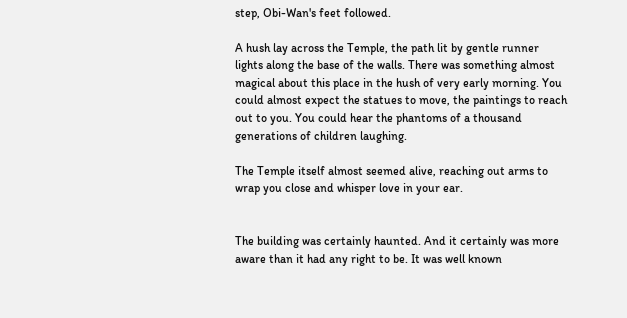step, Obi-Wan's feet followed.

A hush lay across the Temple, the path lit by gentle runner lights along the base of the walls. There was something almost magical about this place in the hush of very early morning. You could almost expect the statues to move, the paintings to reach out to you. You could hear the phantoms of a thousand generations of children laughing.

The Temple itself almost seemed alive, reaching out arms to wrap you close and whisper love in your ear.


The building was certainly haunted. And it certainly was more aware than it had any right to be. It was well known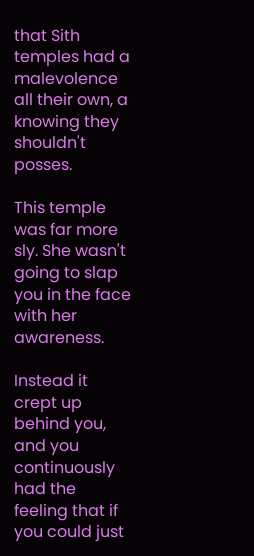that Sith temples had a malevolence all their own, a knowing they shouldn't posses.

This temple was far more sly. She wasn't going to slap you in the face with her awareness.

Instead it crept up behind you, and you continuously had the feeling that if you could just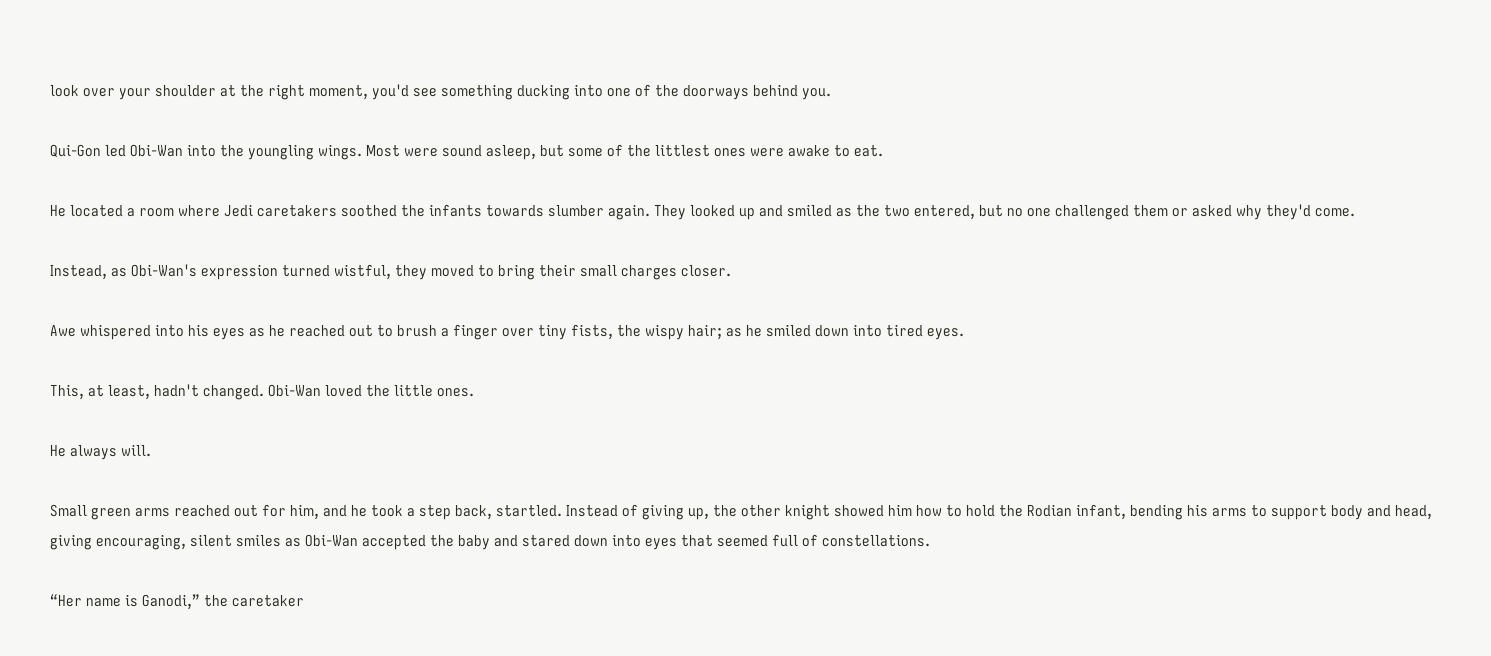look over your shoulder at the right moment, you'd see something ducking into one of the doorways behind you.

Qui-Gon led Obi-Wan into the youngling wings. Most were sound asleep, but some of the littlest ones were awake to eat.

He located a room where Jedi caretakers soothed the infants towards slumber again. They looked up and smiled as the two entered, but no one challenged them or asked why they'd come.

Instead, as Obi-Wan's expression turned wistful, they moved to bring their small charges closer.

Awe whispered into his eyes as he reached out to brush a finger over tiny fists, the wispy hair; as he smiled down into tired eyes.

This, at least, hadn't changed. Obi-Wan loved the little ones.

He always will.

Small green arms reached out for him, and he took a step back, startled. Instead of giving up, the other knight showed him how to hold the Rodian infant, bending his arms to support body and head, giving encouraging, silent smiles as Obi-Wan accepted the baby and stared down into eyes that seemed full of constellations.

“Her name is Ganodi,” the caretaker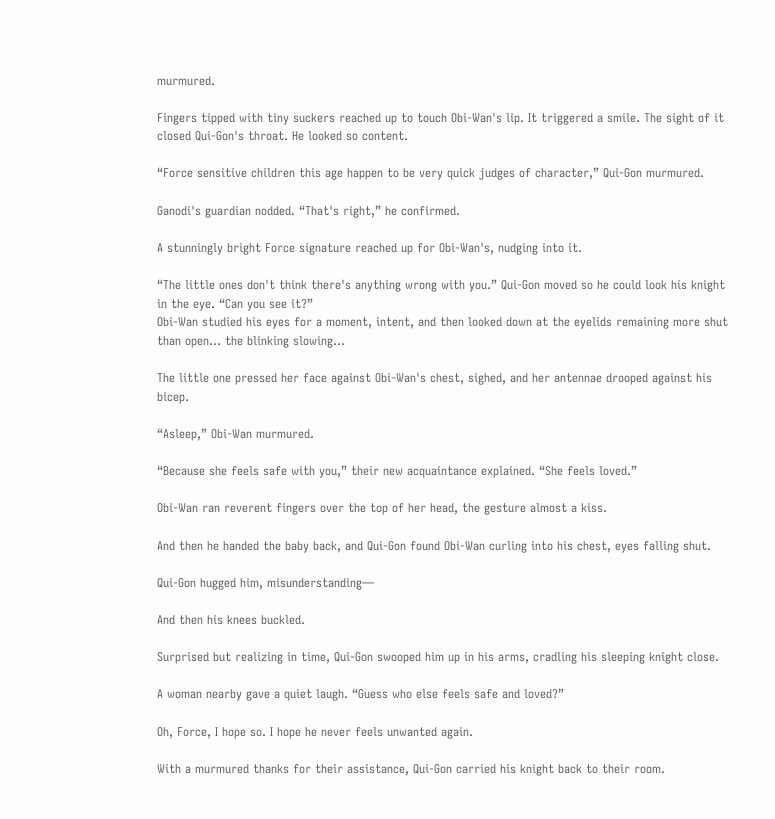murmured.

Fingers tipped with tiny suckers reached up to touch Obi-Wan's lip. It triggered a smile. The sight of it closed Qui-Gon's throat. He looked so content.

“Force sensitive children this age happen to be very quick judges of character,” Qui-Gon murmured.

Ganodi's guardian nodded. “That's right,” he confirmed.

A stunningly bright Force signature reached up for Obi-Wan's, nudging into it.

“The little ones don't think there's anything wrong with you.” Qui-Gon moved so he could look his knight in the eye. “Can you see it?”
Obi-Wan studied his eyes for a moment, intent, and then looked down at the eyelids remaining more shut than open... the blinking slowing...

The little one pressed her face against Obi-Wan's chest, sighed, and her antennae drooped against his bicep.

“Asleep,” Obi-Wan murmured.

“Because she feels safe with you,” their new acquaintance explained. “She feels loved.”

Obi-Wan ran reverent fingers over the top of her head, the gesture almost a kiss.

And then he handed the baby back, and Qui-Gon found Obi-Wan curling into his chest, eyes falling shut.

Qui-Gon hugged him, misunderstanding—

And then his knees buckled.

Surprised but realizing in time, Qui-Gon swooped him up in his arms, cradling his sleeping knight close.

A woman nearby gave a quiet laugh. “Guess who else feels safe and loved?”

Oh, Force, I hope so. I hope he never feels unwanted again.

With a murmured thanks for their assistance, Qui-Gon carried his knight back to their room.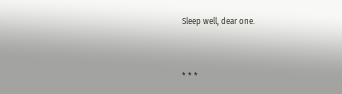Sleep well, dear one.


* * *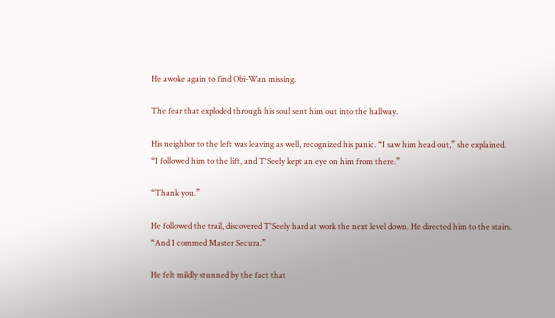He awoke again to find Obi-Wan missing.

The fear that exploded through his soul sent him out into the hallway.

His neighbor to the left was leaving as well, recognized his panic. “I saw him head out,” she explained. “I followed him to the lift, and T'Seely kept an eye on him from there.”

“Thank you.”

He followed the trail, discovered T'Seely hard at work the next level down. He directed him to the stairs. “And I commed Master Secura.”

He felt mildly stunned by the fact that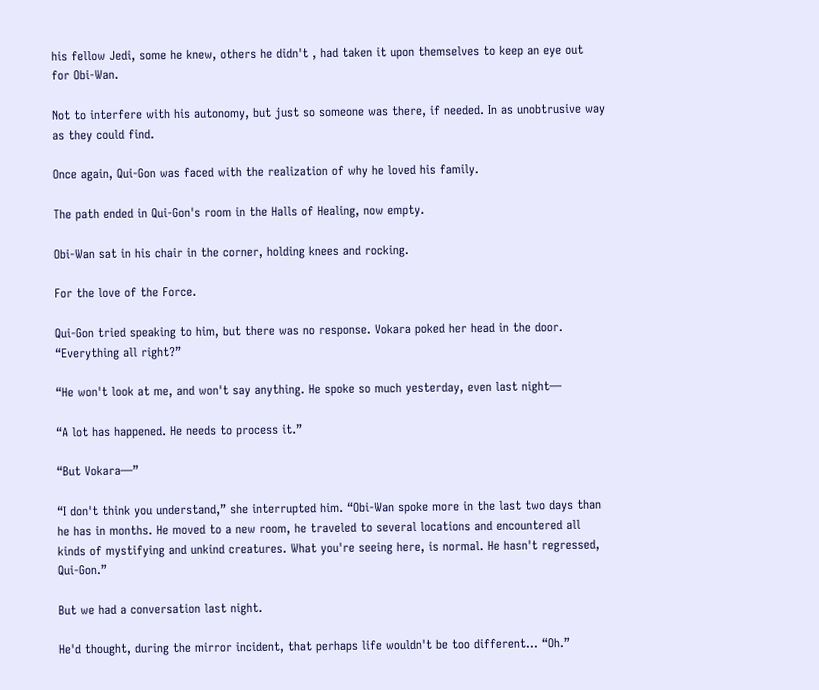his fellow Jedi, some he knew, others he didn't , had taken it upon themselves to keep an eye out for Obi-Wan.

Not to interfere with his autonomy, but just so someone was there, if needed. In as unobtrusive way as they could find.

Once again, Qui-Gon was faced with the realization of why he loved his family.

The path ended in Qui-Gon's room in the Halls of Healing, now empty.

Obi-Wan sat in his chair in the corner, holding knees and rocking.

For the love of the Force.

Qui-Gon tried speaking to him, but there was no response. Vokara poked her head in the door. “Everything all right?”

“He won't look at me, and won't say anything. He spoke so much yesterday, even last night—

“A lot has happened. He needs to process it.”

“But Vokara—”

“I don't think you understand,” she interrupted him. “Obi-Wan spoke more in the last two days than he has in months. He moved to a new room, he traveled to several locations and encountered all kinds of mystifying and unkind creatures. What you're seeing here, is normal. He hasn't regressed, Qui-Gon.”

But we had a conversation last night.

He'd thought, during the mirror incident, that perhaps life wouldn't be too different... “Oh.”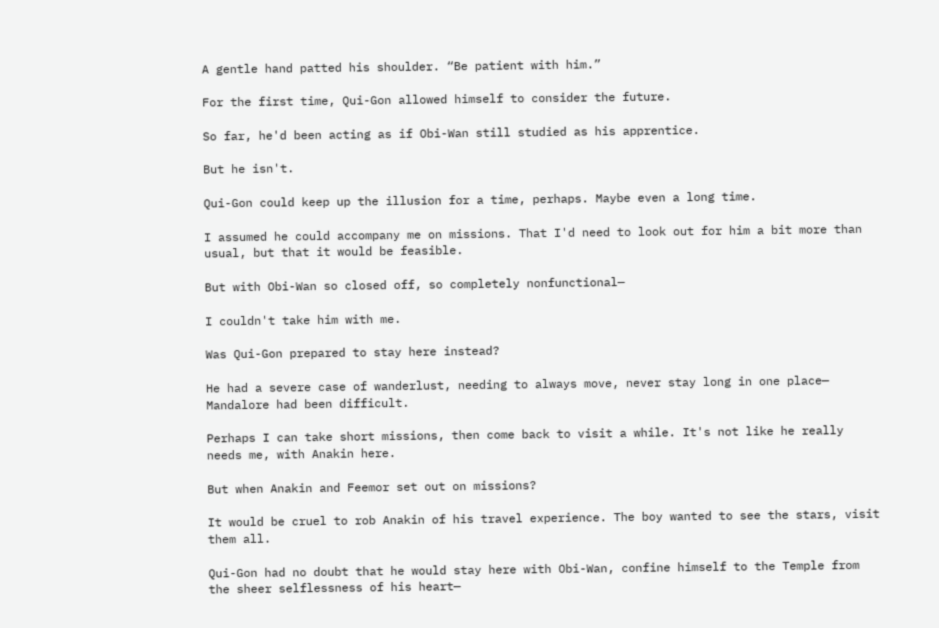A gentle hand patted his shoulder. “Be patient with him.”

For the first time, Qui-Gon allowed himself to consider the future.

So far, he'd been acting as if Obi-Wan still studied as his apprentice.

But he isn't.

Qui-Gon could keep up the illusion for a time, perhaps. Maybe even a long time.

I assumed he could accompany me on missions. That I'd need to look out for him a bit more than usual, but that it would be feasible.

But with Obi-Wan so closed off, so completely nonfunctional—

I couldn't take him with me.

Was Qui-Gon prepared to stay here instead?

He had a severe case of wanderlust, needing to always move, never stay long in one place— Mandalore had been difficult.

Perhaps I can take short missions, then come back to visit a while. It's not like he really needs me, with Anakin here.

But when Anakin and Feemor set out on missions?

It would be cruel to rob Anakin of his travel experience. The boy wanted to see the stars, visit them all.

Qui-Gon had no doubt that he would stay here with Obi-Wan, confine himself to the Temple from the sheer selflessness of his heart—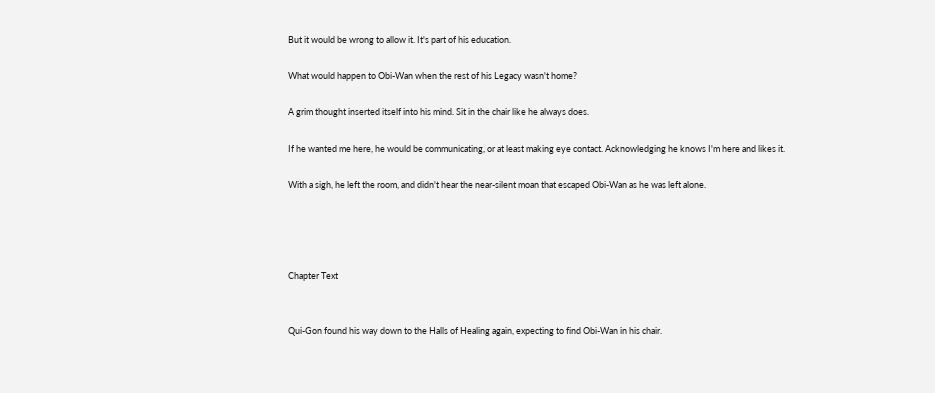But it would be wrong to allow it. It's part of his education.

What would happen to Obi-Wan when the rest of his Legacy wasn't home?

A grim thought inserted itself into his mind. Sit in the chair like he always does.

If he wanted me here, he would be communicating, or at least making eye contact. Acknowledging he knows I'm here and likes it.

With a sigh, he left the room, and didn't hear the near-silent moan that escaped Obi-Wan as he was left alone.




Chapter Text


Qui-Gon found his way down to the Halls of Healing again, expecting to find Obi-Wan in his chair.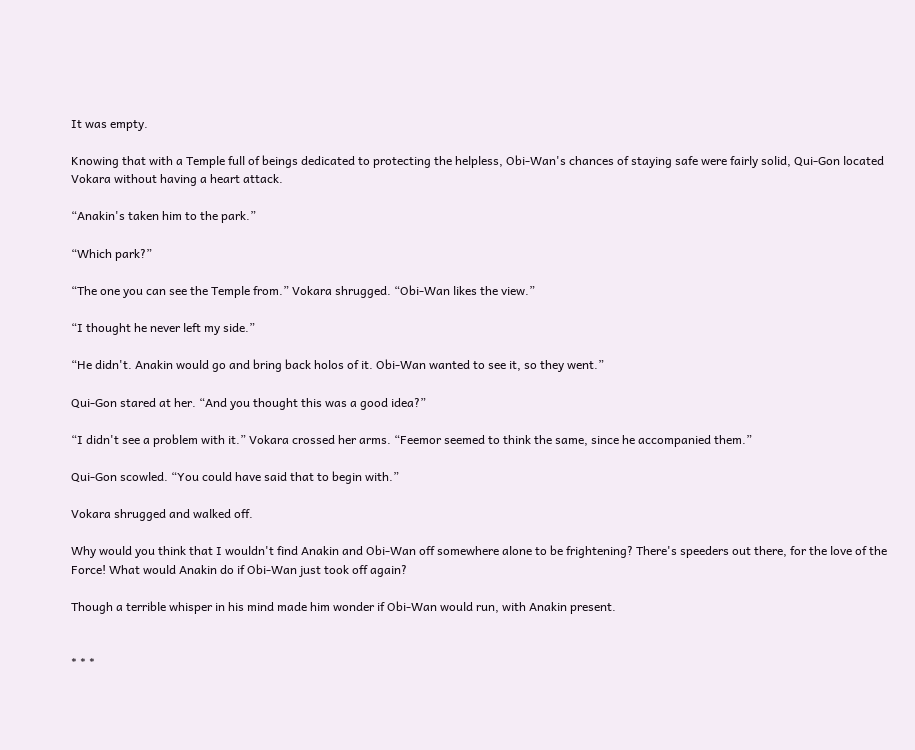It was empty.

Knowing that with a Temple full of beings dedicated to protecting the helpless, Obi-Wan's chances of staying safe were fairly solid, Qui-Gon located Vokara without having a heart attack.

“Anakin's taken him to the park.”

“Which park?”

“The one you can see the Temple from.” Vokara shrugged. “Obi-Wan likes the view.”

“I thought he never left my side.”

“He didn't. Anakin would go and bring back holos of it. Obi-Wan wanted to see it, so they went.”

Qui-Gon stared at her. “And you thought this was a good idea?”

“I didn't see a problem with it.” Vokara crossed her arms. “Feemor seemed to think the same, since he accompanied them.”

Qui-Gon scowled. “You could have said that to begin with.”

Vokara shrugged and walked off.

Why would you think that I wouldn't find Anakin and Obi-Wan off somewhere alone to be frightening? There's speeders out there, for the love of the Force! What would Anakin do if Obi-Wan just took off again?

Though a terrible whisper in his mind made him wonder if Obi-Wan would run, with Anakin present.


* * *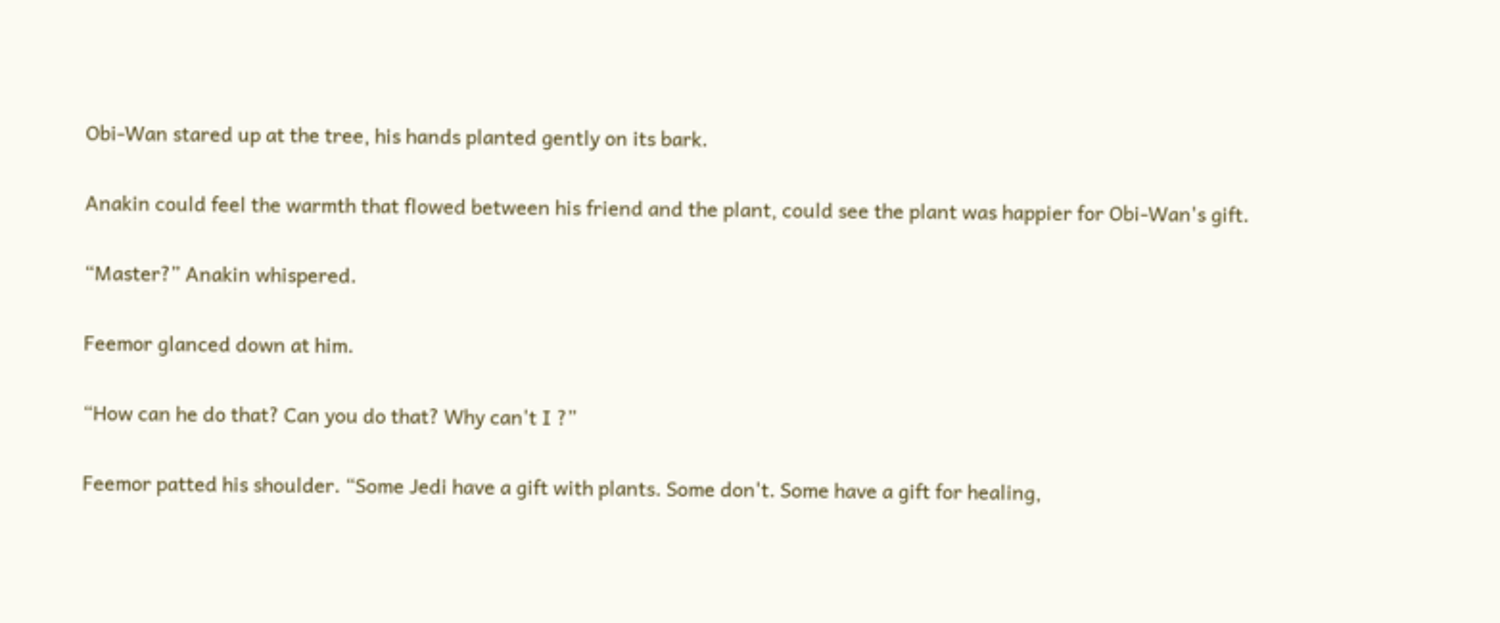Obi-Wan stared up at the tree, his hands planted gently on its bark.

Anakin could feel the warmth that flowed between his friend and the plant, could see the plant was happier for Obi-Wan's gift.

“Master?” Anakin whispered.

Feemor glanced down at him.

“How can he do that? Can you do that? Why can't I ?”

Feemor patted his shoulder. “Some Jedi have a gift with plants. Some don't. Some have a gift for healing,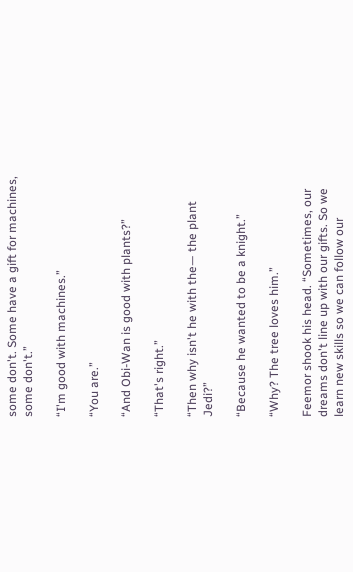some don't. Some have a gift for machines, some don't.”

“I'm good with machines.”

“You are.”

“And Obi-Wan is good with plants?”

“That's right.”

“Then why isn't he with the— the plant Jedi?”

“Because he wanted to be a knight.”

“Why? The tree loves him.”

Feemor shook his head. “Sometimes, our dreams don't line up with our gifts. So we learn new skills so we can follow our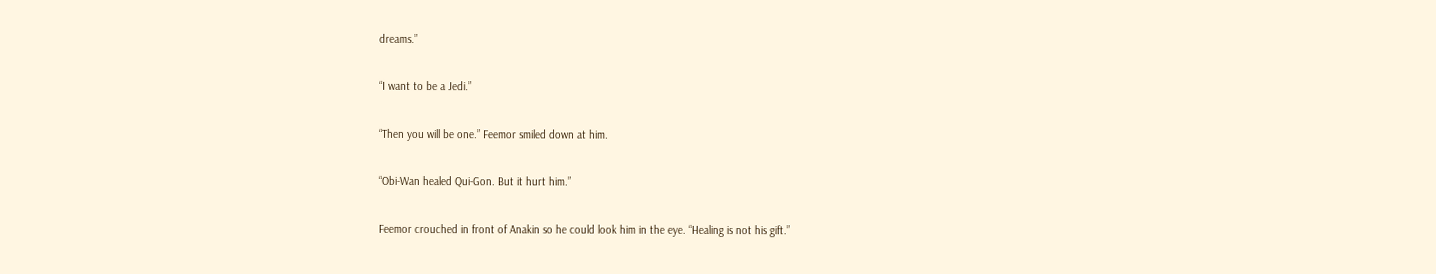dreams.”

“I want to be a Jedi.”

“Then you will be one.” Feemor smiled down at him.

“Obi-Wan healed Qui-Gon. But it hurt him.”

Feemor crouched in front of Anakin so he could look him in the eye. “Healing is not his gift.”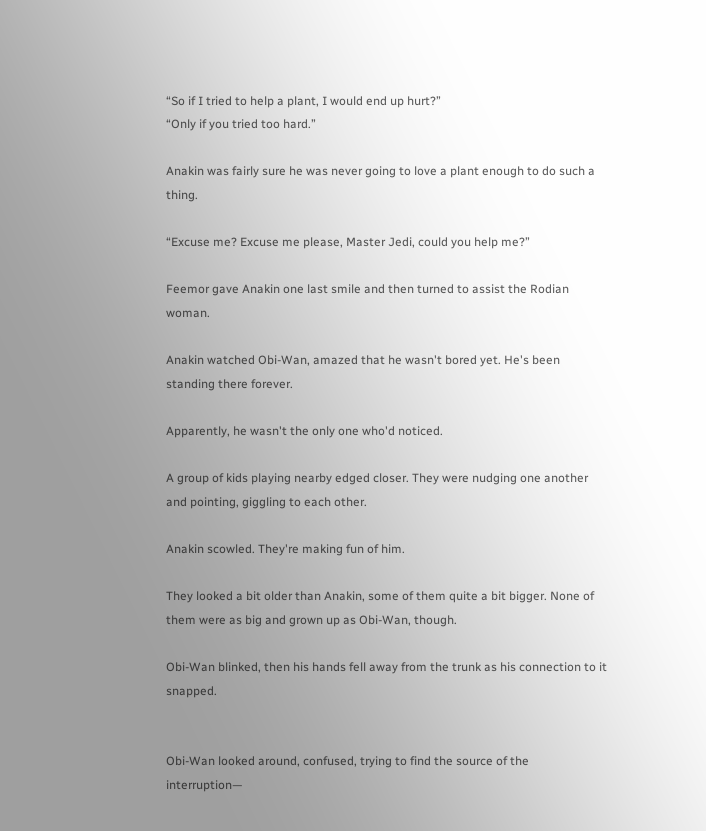“So if I tried to help a plant, I would end up hurt?”
“Only if you tried too hard.”

Anakin was fairly sure he was never going to love a plant enough to do such a thing.

“Excuse me? Excuse me please, Master Jedi, could you help me?”

Feemor gave Anakin one last smile and then turned to assist the Rodian woman.

Anakin watched Obi-Wan, amazed that he wasn't bored yet. He's been standing there forever.

Apparently, he wasn't the only one who'd noticed.

A group of kids playing nearby edged closer. They were nudging one another and pointing, giggling to each other.

Anakin scowled. They're making fun of him.

They looked a bit older than Anakin, some of them quite a bit bigger. None of them were as big and grown up as Obi-Wan, though.

Obi-Wan blinked, then his hands fell away from the trunk as his connection to it snapped.


Obi-Wan looked around, confused, trying to find the source of the interruption—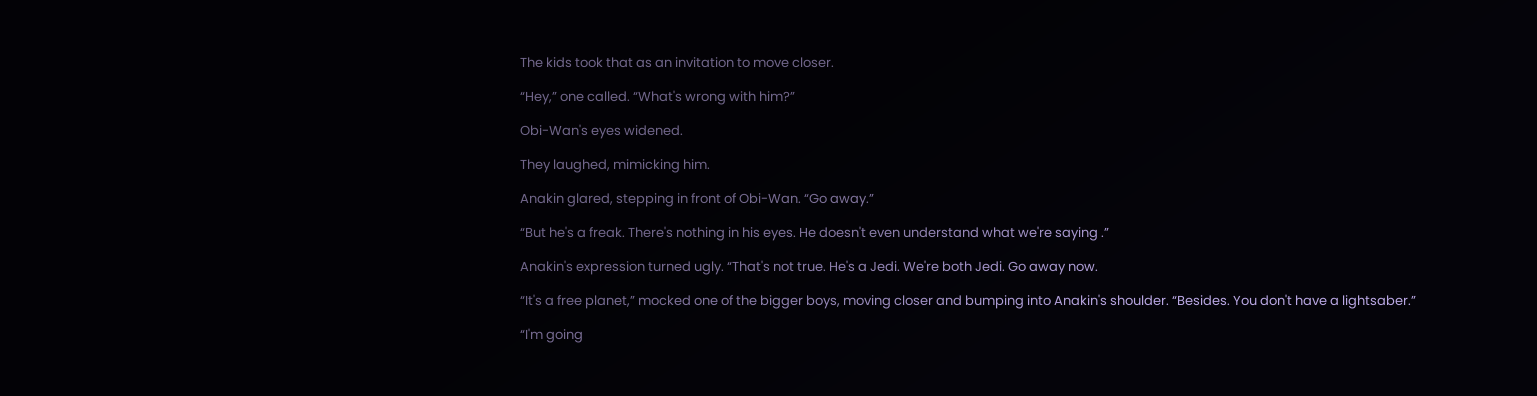The kids took that as an invitation to move closer.

“Hey,” one called. “What's wrong with him?”

Obi-Wan's eyes widened.

They laughed, mimicking him.

Anakin glared, stepping in front of Obi-Wan. “Go away.”

“But he's a freak. There's nothing in his eyes. He doesn't even understand what we're saying .”

Anakin's expression turned ugly. “That's not true. He's a Jedi. We're both Jedi. Go away now.

“It's a free planet,” mocked one of the bigger boys, moving closer and bumping into Anakin's shoulder. “Besides. You don't have a lightsaber.”

“I'm going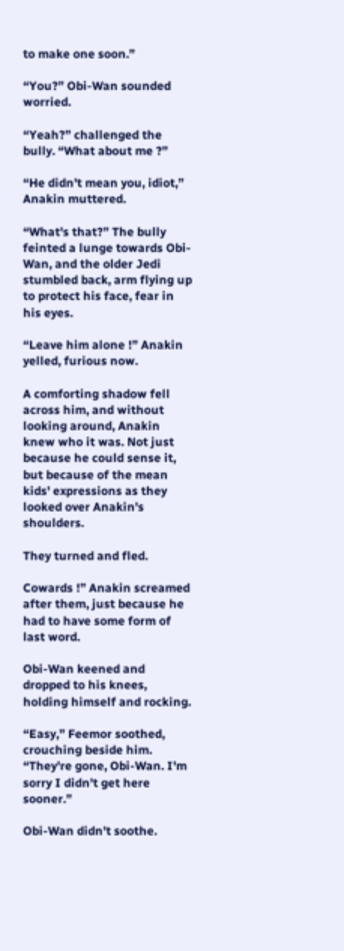to make one soon.”

“You?” Obi-Wan sounded worried.

“Yeah?” challenged the bully. “What about me ?”

“He didn't mean you, idiot,” Anakin muttered.

“What's that?” The bully feinted a lunge towards Obi-Wan, and the older Jedi stumbled back, arm flying up to protect his face, fear in his eyes.

“Leave him alone !” Anakin yelled, furious now.

A comforting shadow fell across him, and without looking around, Anakin knew who it was. Not just because he could sense it, but because of the mean kids' expressions as they looked over Anakin's shoulders.

They turned and fled.

Cowards !” Anakin screamed after them, just because he had to have some form of last word.

Obi-Wan keened and dropped to his knees, holding himself and rocking.

“Easy,” Feemor soothed, crouching beside him. “They're gone, Obi-Wan. I'm sorry I didn't get here sooner.”

Obi-Wan didn't soothe.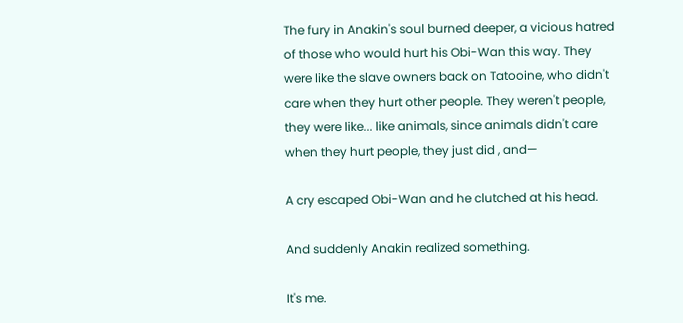The fury in Anakin's soul burned deeper, a vicious hatred of those who would hurt his Obi-Wan this way. They were like the slave owners back on Tatooine, who didn't care when they hurt other people. They weren't people, they were like... like animals, since animals didn't care when they hurt people, they just did , and—

A cry escaped Obi-Wan and he clutched at his head.

And suddenly Anakin realized something.

It's me.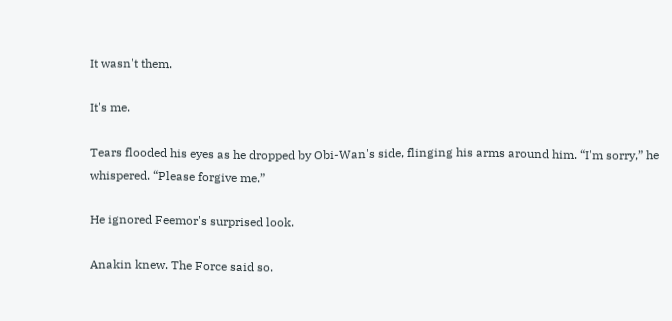It wasn't them.

It's me.

Tears flooded his eyes as he dropped by Obi-Wan's side, flinging his arms around him. “I'm sorry,” he whispered. “Please forgive me.”

He ignored Feemor's surprised look.

Anakin knew. The Force said so.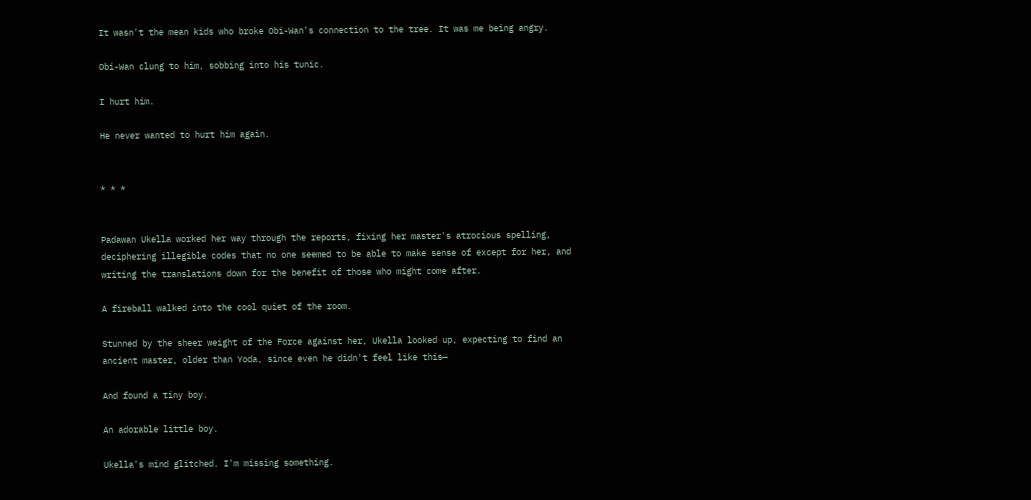It wasn't the mean kids who broke Obi-Wan's connection to the tree. It was me being angry.

Obi-Wan clung to him, sobbing into his tunic.

I hurt him.

He never wanted to hurt him again.


* * *


Padawan Ukella worked her way through the reports, fixing her master's atrocious spelling, deciphering illegible codes that no one seemed to be able to make sense of except for her, and writing the translations down for the benefit of those who might come after.

A fireball walked into the cool quiet of the room.

Stunned by the sheer weight of the Force against her, Ukella looked up, expecting to find an ancient master, older than Yoda, since even he didn't feel like this—

And found a tiny boy.

An adorable little boy.

Ukella's mind glitched. I'm missing something.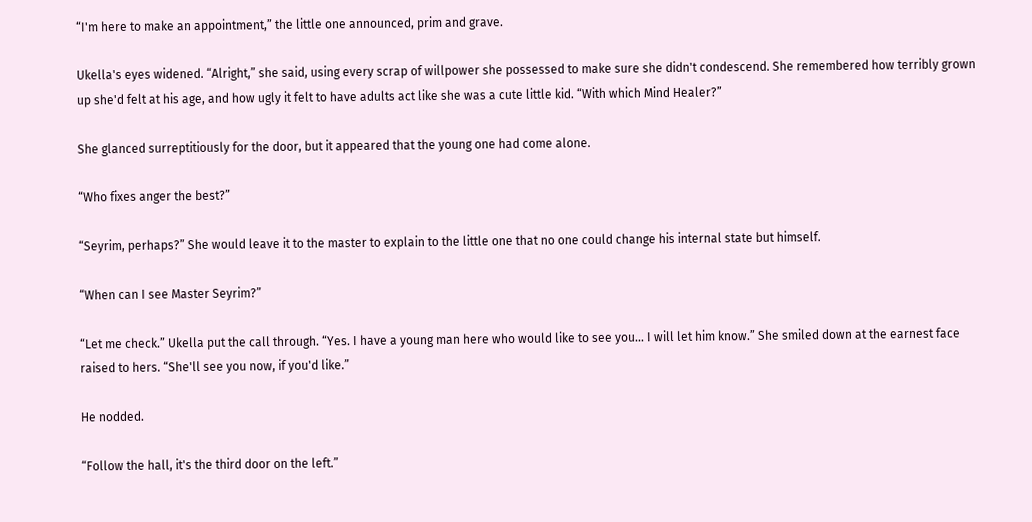“I'm here to make an appointment,” the little one announced, prim and grave.

Ukella's eyes widened. “Alright,” she said, using every scrap of willpower she possessed to make sure she didn't condescend. She remembered how terribly grown up she'd felt at his age, and how ugly it felt to have adults act like she was a cute little kid. “With which Mind Healer?”

She glanced surreptitiously for the door, but it appeared that the young one had come alone.

“Who fixes anger the best?”

“Seyrim, perhaps?” She would leave it to the master to explain to the little one that no one could change his internal state but himself.

“When can I see Master Seyrim?”

“Let me check.” Ukella put the call through. “Yes. I have a young man here who would like to see you... I will let him know.” She smiled down at the earnest face raised to hers. “She'll see you now, if you'd like.”

He nodded.

“Follow the hall, it's the third door on the left.”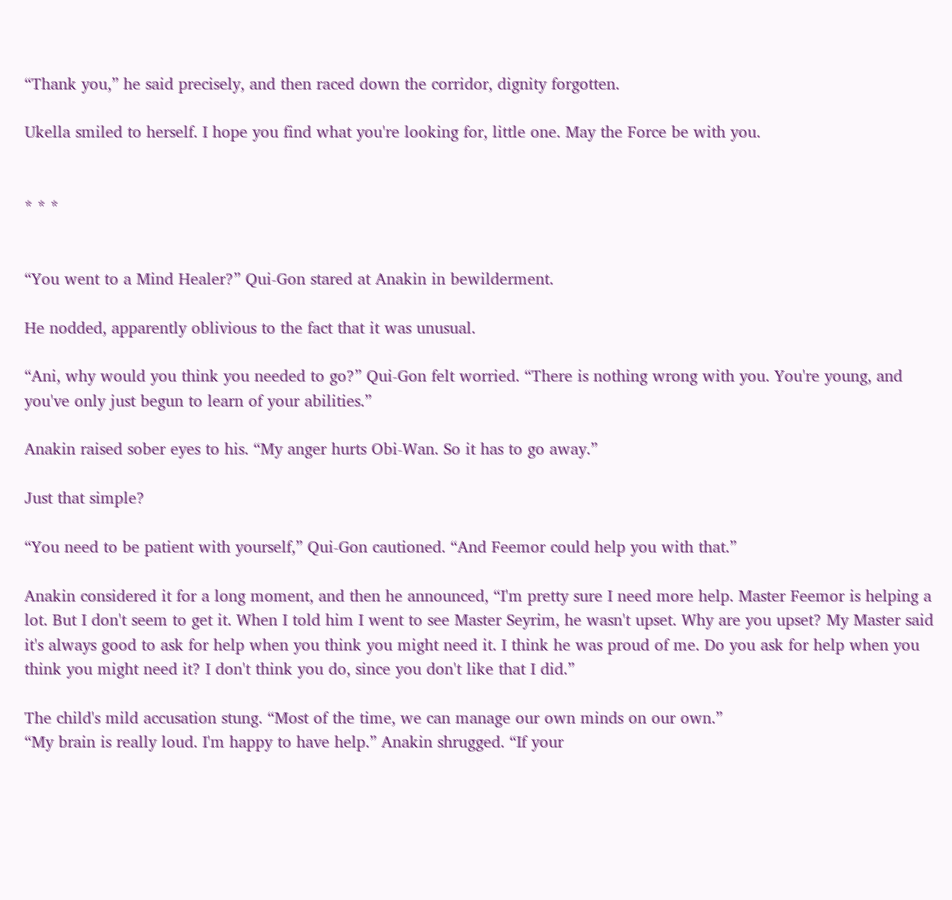“Thank you,” he said precisely, and then raced down the corridor, dignity forgotten.

Ukella smiled to herself. I hope you find what you're looking for, little one. May the Force be with you.


* * *


“You went to a Mind Healer?” Qui-Gon stared at Anakin in bewilderment.

He nodded, apparently oblivious to the fact that it was unusual.

“Ani, why would you think you needed to go?” Qui-Gon felt worried. “There is nothing wrong with you. You're young, and you've only just begun to learn of your abilities.”

Anakin raised sober eyes to his. “My anger hurts Obi-Wan. So it has to go away.”

Just that simple?

“You need to be patient with yourself,” Qui-Gon cautioned. “And Feemor could help you with that.”

Anakin considered it for a long moment, and then he announced, “I'm pretty sure I need more help. Master Feemor is helping a lot. But I don't seem to get it. When I told him I went to see Master Seyrim, he wasn't upset. Why are you upset? My Master said it's always good to ask for help when you think you might need it. I think he was proud of me. Do you ask for help when you think you might need it? I don't think you do, since you don't like that I did.”

The child's mild accusation stung. “Most of the time, we can manage our own minds on our own.”
“My brain is really loud. I'm happy to have help.” Anakin shrugged. “If your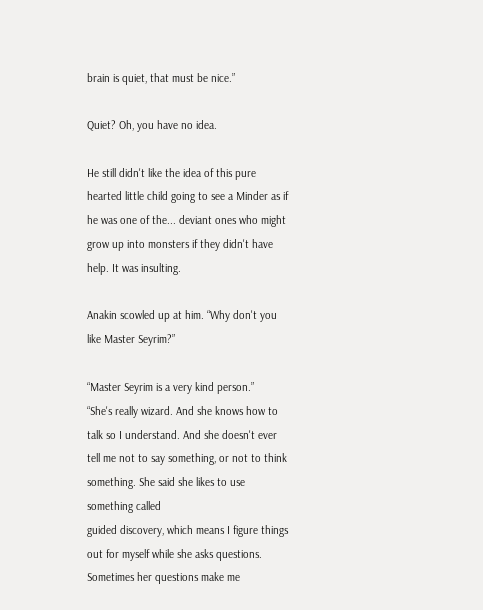brain is quiet, that must be nice.”

Quiet? Oh, you have no idea.

He still didn't like the idea of this pure hearted little child going to see a Minder as if he was one of the... deviant ones who might grow up into monsters if they didn't have help. It was insulting.

Anakin scowled up at him. “Why don't you like Master Seyrim?”

“Master Seyrim is a very kind person.”
“She's really wizard. And she knows how to talk so I understand. And she doesn't ever tell me not to say something, or not to think something. She said she likes to use something called
guided discovery, which means I figure things out for myself while she asks questions. Sometimes her questions make me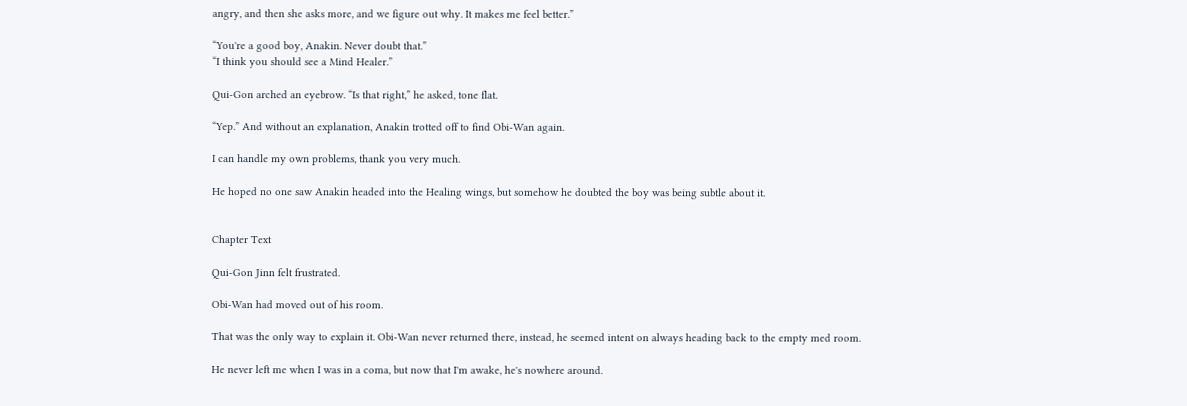angry, and then she asks more, and we figure out why. It makes me feel better.”

“You're a good boy, Anakin. Never doubt that.”
“I think you should see a Mind Healer.”

Qui-Gon arched an eyebrow. “Is that right,” he asked, tone flat.

“Yep.” And without an explanation, Anakin trotted off to find Obi-Wan again.

I can handle my own problems, thank you very much.

He hoped no one saw Anakin headed into the Healing wings, but somehow he doubted the boy was being subtle about it.


Chapter Text

Qui-Gon Jinn felt frustrated.

Obi-Wan had moved out of his room.

That was the only way to explain it. Obi-Wan never returned there, instead, he seemed intent on always heading back to the empty med room.

He never left me when I was in a coma, but now that I'm awake, he's nowhere around.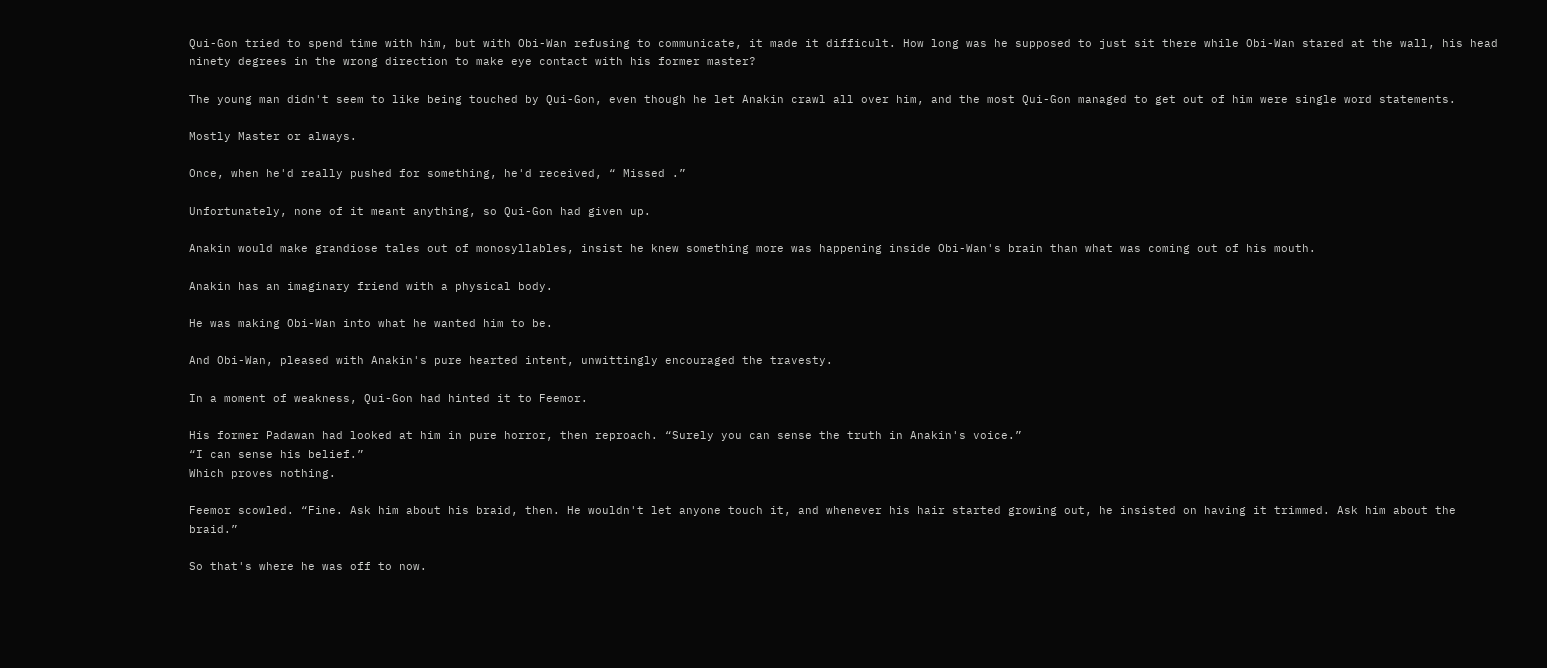Qui-Gon tried to spend time with him, but with Obi-Wan refusing to communicate, it made it difficult. How long was he supposed to just sit there while Obi-Wan stared at the wall, his head ninety degrees in the wrong direction to make eye contact with his former master?

The young man didn't seem to like being touched by Qui-Gon, even though he let Anakin crawl all over him, and the most Qui-Gon managed to get out of him were single word statements.

Mostly Master or always.

Once, when he'd really pushed for something, he'd received, “ Missed .”

Unfortunately, none of it meant anything, so Qui-Gon had given up.

Anakin would make grandiose tales out of monosyllables, insist he knew something more was happening inside Obi-Wan's brain than what was coming out of his mouth.

Anakin has an imaginary friend with a physical body.

He was making Obi-Wan into what he wanted him to be.

And Obi-Wan, pleased with Anakin's pure hearted intent, unwittingly encouraged the travesty.

In a moment of weakness, Qui-Gon had hinted it to Feemor.

His former Padawan had looked at him in pure horror, then reproach. “Surely you can sense the truth in Anakin's voice.”
“I can sense his belief.”
Which proves nothing.

Feemor scowled. “Fine. Ask him about his braid, then. He wouldn't let anyone touch it, and whenever his hair started growing out, he insisted on having it trimmed. Ask him about the braid.”

So that's where he was off to now.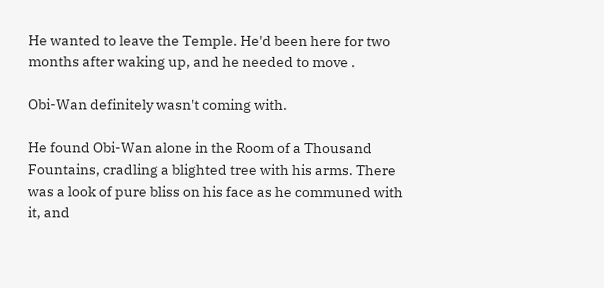He wanted to leave the Temple. He'd been here for two months after waking up, and he needed to move .

Obi-Wan definitely wasn't coming with.

He found Obi-Wan alone in the Room of a Thousand Fountains, cradling a blighted tree with his arms. There was a look of pure bliss on his face as he communed with it, and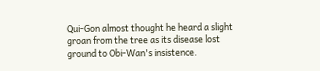Qui-Gon almost thought he heard a slight groan from the tree as its disease lost ground to Obi-Wan's insistence.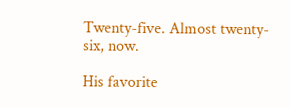Twenty-five. Almost twenty-six, now.

His favorite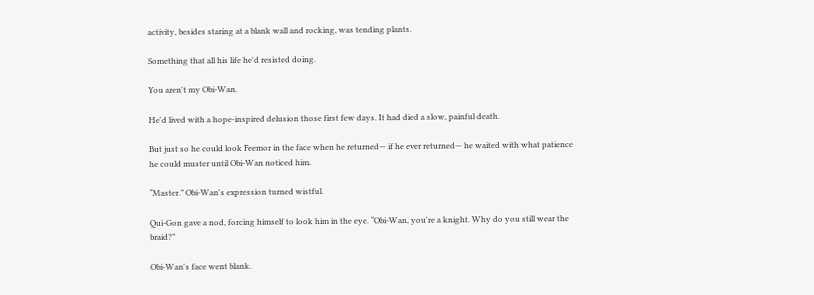activity, besides staring at a blank wall and rocking, was tending plants.

Something that all his life he'd resisted doing.

You aren't my Obi-Wan.

He'd lived with a hope-inspired delusion those first few days. It had died a slow, painful death.

But just so he could look Feemor in the face when he returned— if he ever returned— he waited with what patience he could muster until Obi-Wan noticed him.

“Master.” Obi-Wan's expression turned wistful.

Qui-Gon gave a nod, forcing himself to look him in the eye. “Obi-Wan, you're a knight. Why do you still wear the braid?”

Obi-Wan's face went blank.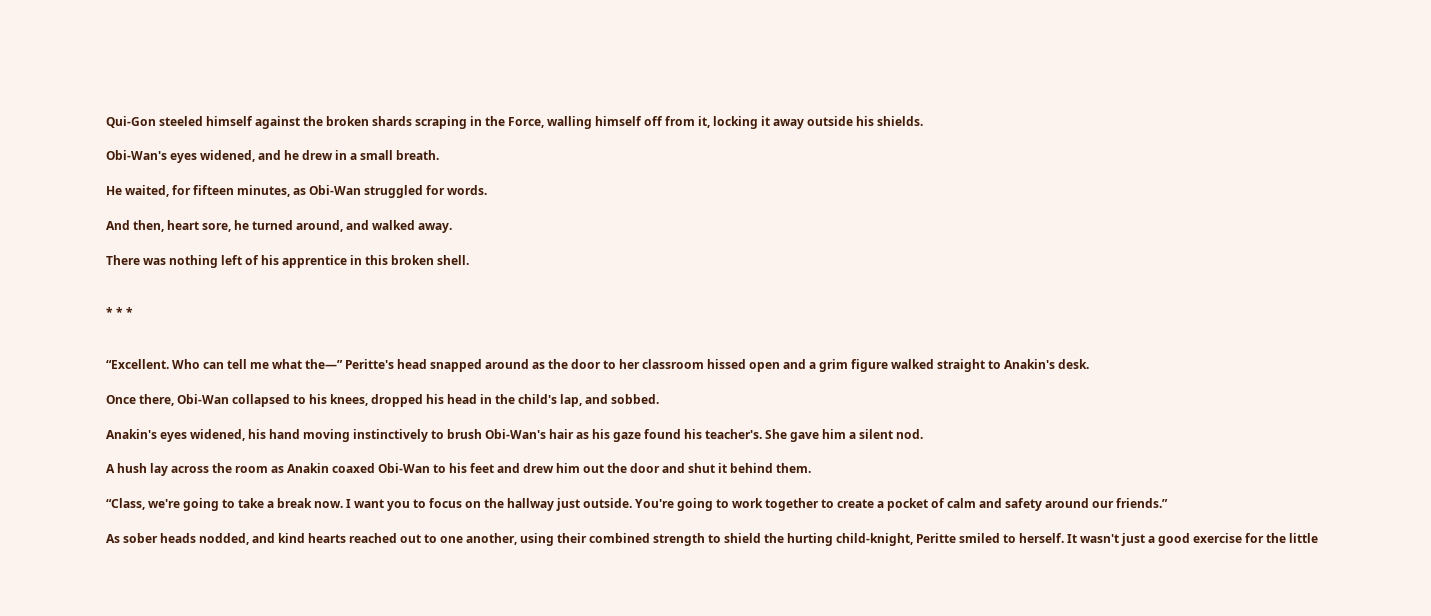Qui-Gon steeled himself against the broken shards scraping in the Force, walling himself off from it, locking it away outside his shields.

Obi-Wan's eyes widened, and he drew in a small breath.

He waited, for fifteen minutes, as Obi-Wan struggled for words.

And then, heart sore, he turned around, and walked away.

There was nothing left of his apprentice in this broken shell.


* * *


“Excellent. Who can tell me what the—” Peritte's head snapped around as the door to her classroom hissed open and a grim figure walked straight to Anakin's desk.

Once there, Obi-Wan collapsed to his knees, dropped his head in the child's lap, and sobbed.

Anakin's eyes widened, his hand moving instinctively to brush Obi-Wan's hair as his gaze found his teacher's. She gave him a silent nod.

A hush lay across the room as Anakin coaxed Obi-Wan to his feet and drew him out the door and shut it behind them.

“Class, we're going to take a break now. I want you to focus on the hallway just outside. You're going to work together to create a pocket of calm and safety around our friends.”

As sober heads nodded, and kind hearts reached out to one another, using their combined strength to shield the hurting child-knight, Peritte smiled to herself. It wasn't just a good exercise for the little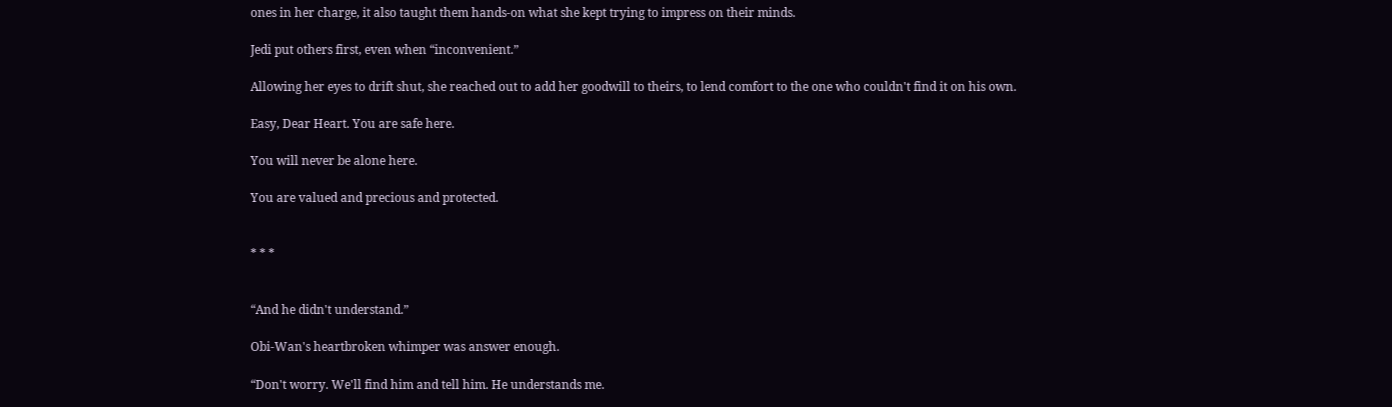ones in her charge, it also taught them hands-on what she kept trying to impress on their minds.

Jedi put others first, even when “inconvenient.”

Allowing her eyes to drift shut, she reached out to add her goodwill to theirs, to lend comfort to the one who couldn't find it on his own.

Easy, Dear Heart. You are safe here.

You will never be alone here.

You are valued and precious and protected.


* * *


“And he didn't understand.”

Obi-Wan's heartbroken whimper was answer enough.

“Don't worry. We'll find him and tell him. He understands me.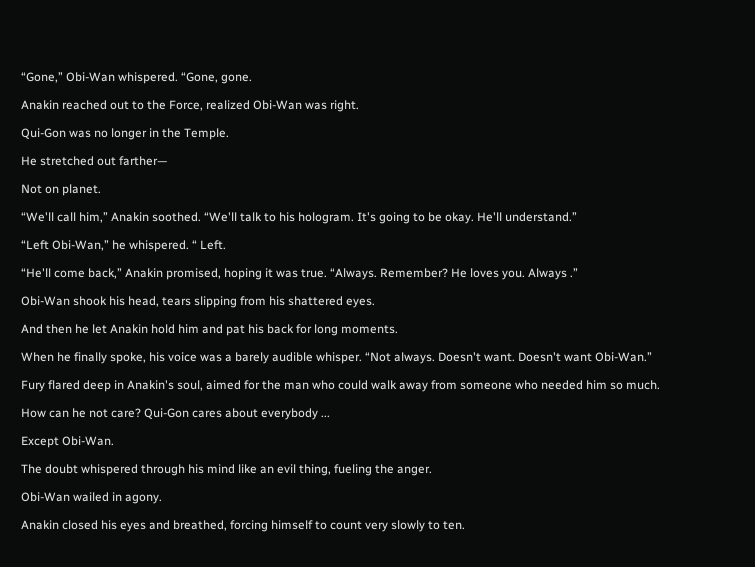“Gone,” Obi-Wan whispered. “Gone, gone.

Anakin reached out to the Force, realized Obi-Wan was right.

Qui-Gon was no longer in the Temple.

He stretched out farther—

Not on planet.

“We'll call him,” Anakin soothed. “We'll talk to his hologram. It's going to be okay. He'll understand.”

“Left Obi-Wan,” he whispered. “ Left.

“He'll come back,” Anakin promised, hoping it was true. “Always. Remember? He loves you. Always .”

Obi-Wan shook his head, tears slipping from his shattered eyes.

And then he let Anakin hold him and pat his back for long moments.

When he finally spoke, his voice was a barely audible whisper. “Not always. Doesn't want. Doesn't want Obi-Wan.”

Fury flared deep in Anakin's soul, aimed for the man who could walk away from someone who needed him so much.

How can he not care? Qui-Gon cares about everybody ...

Except Obi-Wan.

The doubt whispered through his mind like an evil thing, fueling the anger.

Obi-Wan wailed in agony.

Anakin closed his eyes and breathed, forcing himself to count very slowly to ten.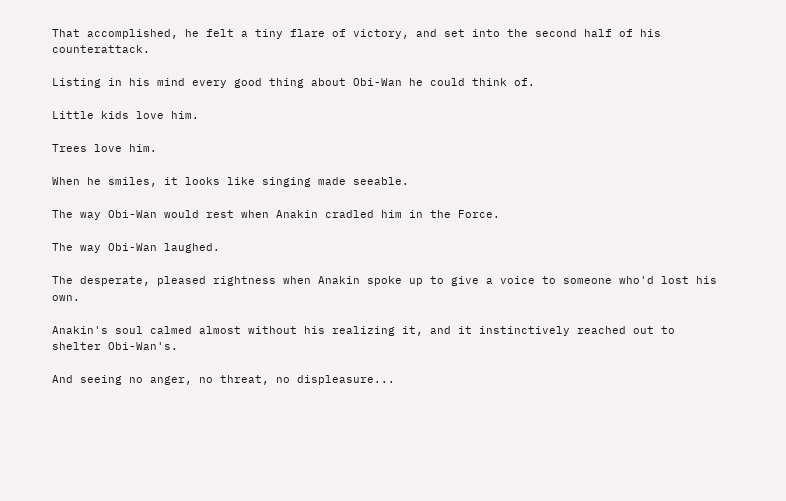That accomplished, he felt a tiny flare of victory, and set into the second half of his counterattack.

Listing in his mind every good thing about Obi-Wan he could think of.

Little kids love him.

Trees love him.

When he smiles, it looks like singing made seeable.

The way Obi-Wan would rest when Anakin cradled him in the Force.

The way Obi-Wan laughed.

The desperate, pleased rightness when Anakin spoke up to give a voice to someone who'd lost his own.

Anakin's soul calmed almost without his realizing it, and it instinctively reached out to shelter Obi-Wan's.

And seeing no anger, no threat, no displeasure...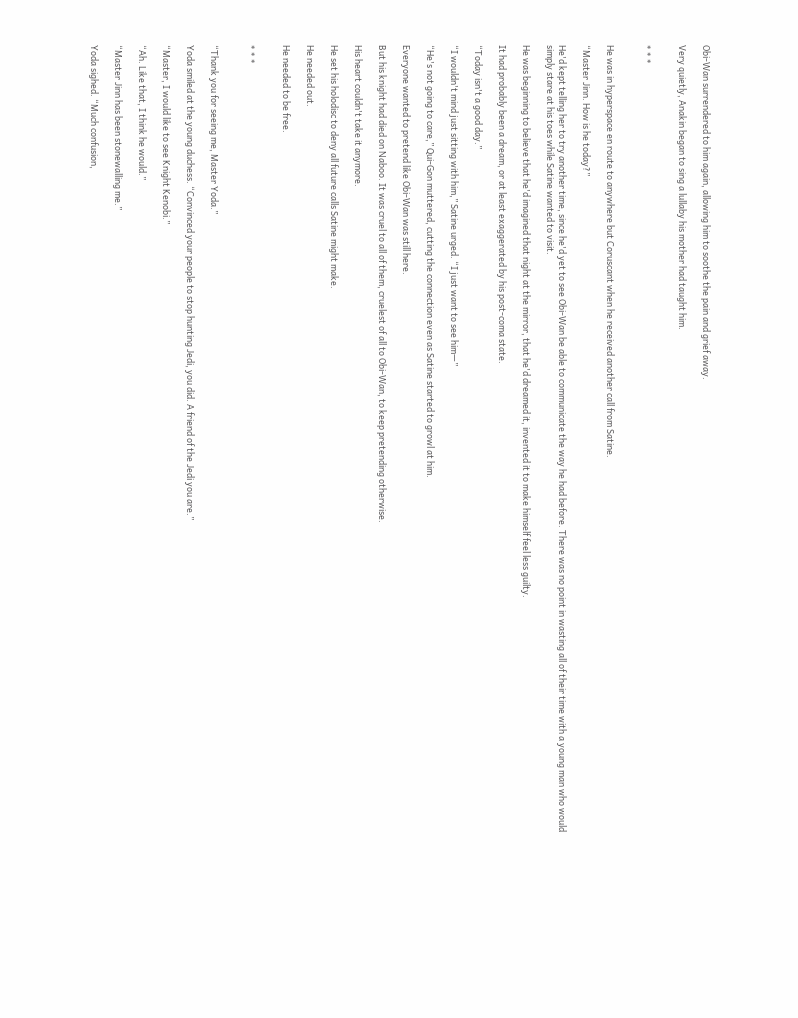Obi-Wan surrendered to him again, allowing him to soothe the pain and grief away.

Very quietly, Anakin began to sing a lullaby his mother had taught him.


* * *


He was in hyperspace en route to anywhere but Coruscant when he received another call from Satine.

“Master Jinn. How is he today?”

He'd kept telling her to try another time, since he'd yet to see Obi-Wan be able to communicate the way he had before. There was no point in wasting all of their time with a young man who would simply stare at his toes while Satine wanted to visit.

He was beginning to believe that he'd imagined that night at the mirror, that he'd dreamed it, invented it to make himself feel less guilty.

It had probably been a dream, or at least exaggerated by his post-coma state.

“Today isn't a good day.”

“I wouldn't mind just sitting with him,” Satine urged. “I just want to see him—”

“He's not going to care,” Qui-Gon muttered, cutting the connection even as Satine started to growl at him.

Everyone wanted to pretend like Obi-Wan was still here.

But his knight had died on Naboo. It was cruel to all of them, cruelest of all to Obi-Wan, to keep pretending otherwise.

His heart couldn't take it anymore.

He set his holodisc to deny all future calls Satine might make.

He needed out.

He needed to be free.


* * *


“Thank you for seeing me, Master Yoda.”

Yoda smiled at the young duchess. “Convinced your people to stop hunting Jedi, you did. A friend of the Jedi you are.”

“Master, I would like to see Knight Kenobi.”

“Ah. Like that, I think he would.”

“Master Jinn has been stonewalling me.”

Yoda sighed. “Much confusion,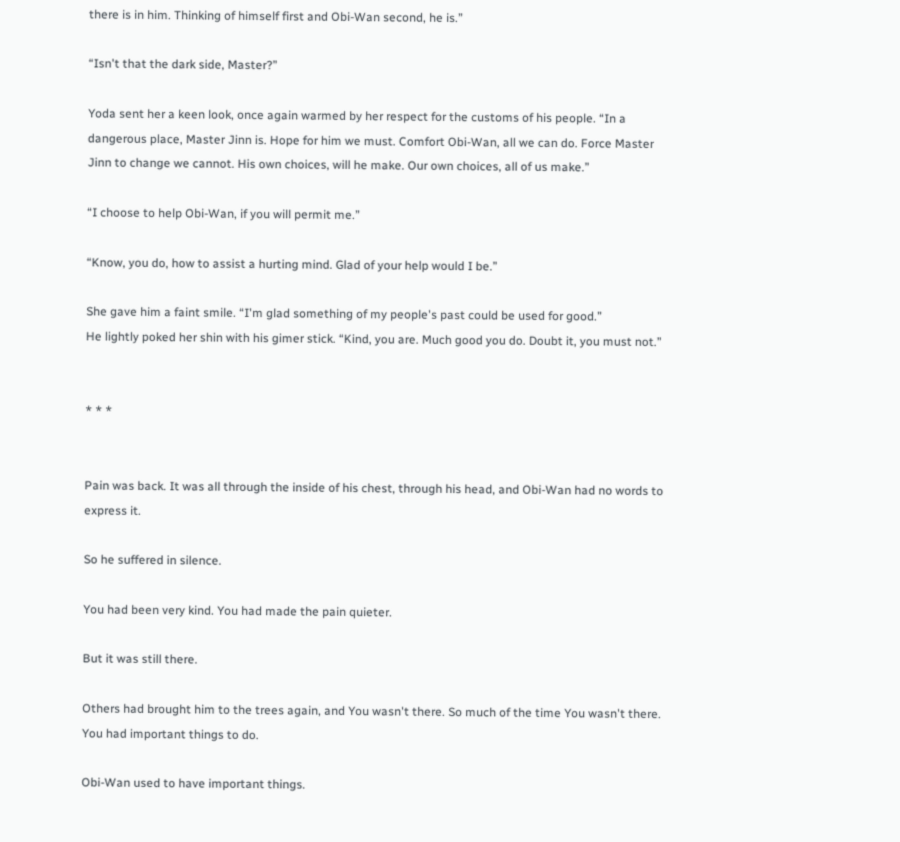there is in him. Thinking of himself first and Obi-Wan second, he is.”

“Isn't that the dark side, Master?”

Yoda sent her a keen look, once again warmed by her respect for the customs of his people. “In a dangerous place, Master Jinn is. Hope for him we must. Comfort Obi-Wan, all we can do. Force Master Jinn to change we cannot. His own choices, will he make. Our own choices, all of us make.”

“I choose to help Obi-Wan, if you will permit me.”

“Know, you do, how to assist a hurting mind. Glad of your help would I be.”

She gave him a faint smile. “I'm glad something of my people's past could be used for good.”
He lightly poked her shin with his gimer stick. “Kind, you are. Much good you do. Doubt it, you must not.”


* * *


Pain was back. It was all through the inside of his chest, through his head, and Obi-Wan had no words to express it.

So he suffered in silence.

You had been very kind. You had made the pain quieter.

But it was still there.

Others had brought him to the trees again, and You wasn't there. So much of the time You wasn't there. You had important things to do.

Obi-Wan used to have important things.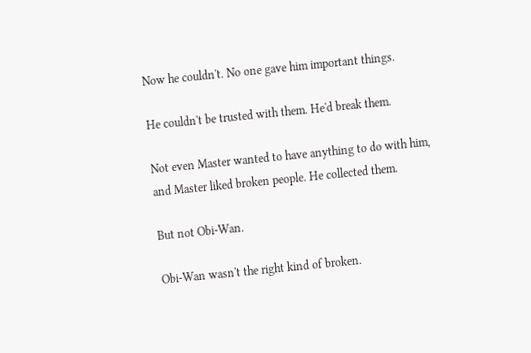Now he couldn't. No one gave him important things.

He couldn't be trusted with them. He'd break them.

Not even Master wanted to have anything to do with him, and Master liked broken people. He collected them.

But not Obi-Wan.

Obi-Wan wasn't the right kind of broken.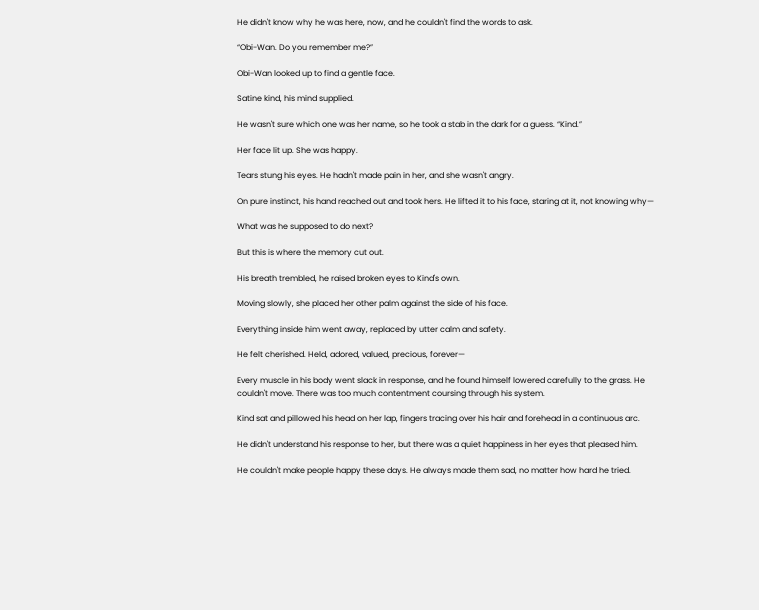He didn't know why he was here, now, and he couldn't find the words to ask.

“Obi-Wan. Do you remember me?”

Obi-Wan looked up to find a gentle face.

Satine kind, his mind supplied.

He wasn't sure which one was her name, so he took a stab in the dark for a guess. “Kind.”

Her face lit up. She was happy.

Tears stung his eyes. He hadn't made pain in her, and she wasn't angry.

On pure instinct, his hand reached out and took hers. He lifted it to his face, staring at it, not knowing why—

What was he supposed to do next?

But this is where the memory cut out.

His breath trembled, he raised broken eyes to Kind's own.

Moving slowly, she placed her other palm against the side of his face.

Everything inside him went away, replaced by utter calm and safety.

He felt cherished. Held, adored, valued, precious, forever—

Every muscle in his body went slack in response, and he found himself lowered carefully to the grass. He couldn't move. There was too much contentment coursing through his system.

Kind sat and pillowed his head on her lap, fingers tracing over his hair and forehead in a continuous arc.

He didn't understand his response to her, but there was a quiet happiness in her eyes that pleased him.

He couldn't make people happy these days. He always made them sad, no matter how hard he tried.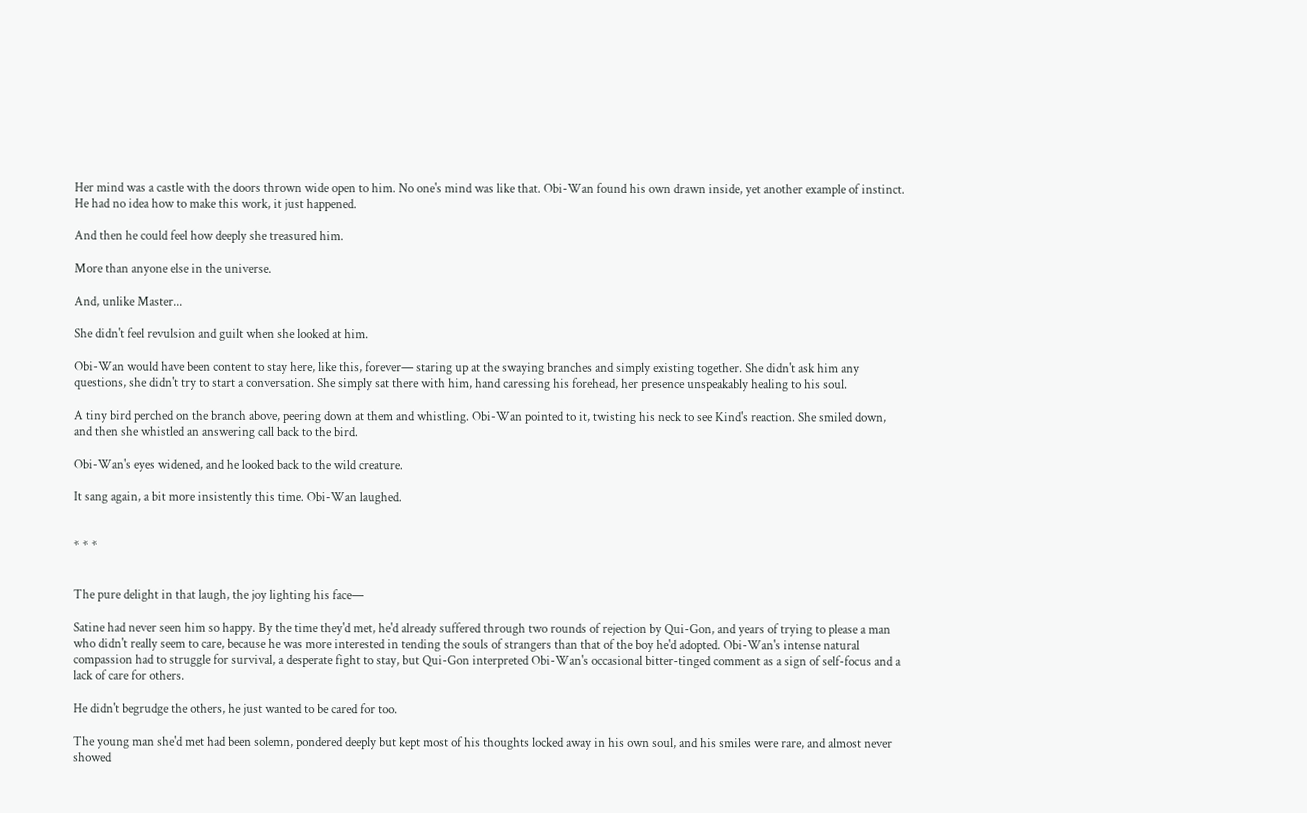Her mind was a castle with the doors thrown wide open to him. No one's mind was like that. Obi-Wan found his own drawn inside, yet another example of instinct. He had no idea how to make this work, it just happened.

And then he could feel how deeply she treasured him.

More than anyone else in the universe.

And, unlike Master...

She didn't feel revulsion and guilt when she looked at him.

Obi-Wan would have been content to stay here, like this, forever— staring up at the swaying branches and simply existing together. She didn't ask him any questions, she didn't try to start a conversation. She simply sat there with him, hand caressing his forehead, her presence unspeakably healing to his soul.

A tiny bird perched on the branch above, peering down at them and whistling. Obi-Wan pointed to it, twisting his neck to see Kind's reaction. She smiled down, and then she whistled an answering call back to the bird.

Obi-Wan's eyes widened, and he looked back to the wild creature.

It sang again, a bit more insistently this time. Obi-Wan laughed.


* * *


The pure delight in that laugh, the joy lighting his face—

Satine had never seen him so happy. By the time they'd met, he'd already suffered through two rounds of rejection by Qui-Gon, and years of trying to please a man who didn't really seem to care, because he was more interested in tending the souls of strangers than that of the boy he'd adopted. Obi-Wan's intense natural compassion had to struggle for survival, a desperate fight to stay, but Qui-Gon interpreted Obi-Wan's occasional bitter-tinged comment as a sign of self-focus and a lack of care for others.

He didn't begrudge the others, he just wanted to be cared for too.

The young man she'd met had been solemn, pondered deeply but kept most of his thoughts locked away in his own soul, and his smiles were rare, and almost never showed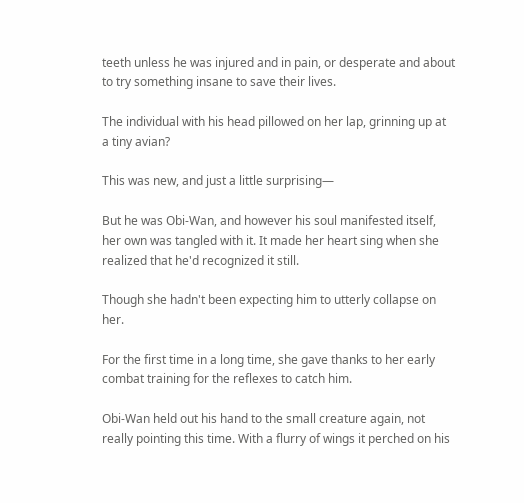teeth unless he was injured and in pain, or desperate and about to try something insane to save their lives.

The individual with his head pillowed on her lap, grinning up at a tiny avian?

This was new, and just a little surprising—

But he was Obi-Wan, and however his soul manifested itself, her own was tangled with it. It made her heart sing when she realized that he'd recognized it still.

Though she hadn't been expecting him to utterly collapse on her.

For the first time in a long time, she gave thanks to her early combat training for the reflexes to catch him.

Obi-Wan held out his hand to the small creature again, not really pointing this time. With a flurry of wings it perched on his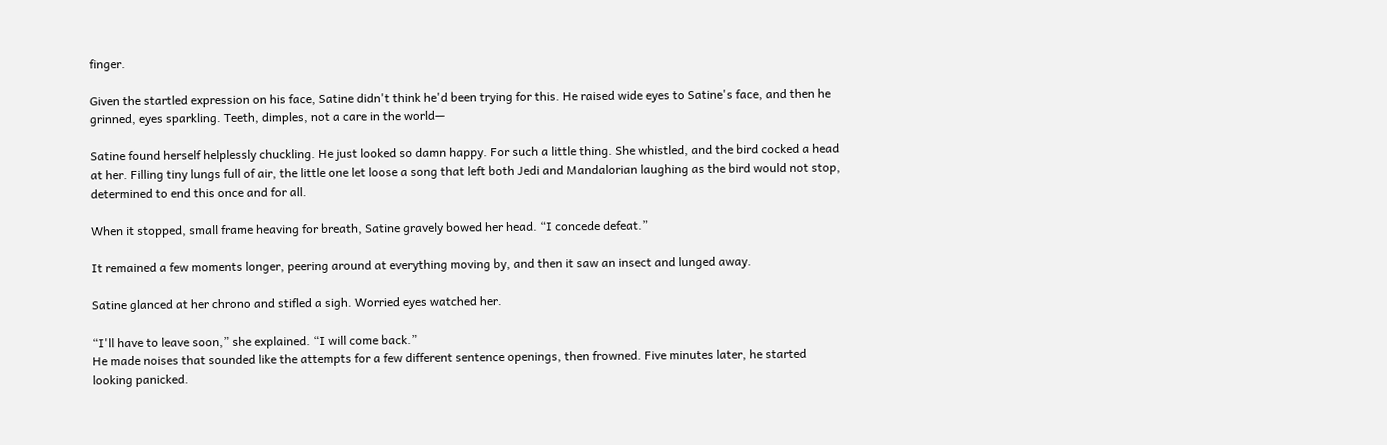finger.

Given the startled expression on his face, Satine didn't think he'd been trying for this. He raised wide eyes to Satine's face, and then he grinned, eyes sparkling. Teeth, dimples, not a care in the world—

Satine found herself helplessly chuckling. He just looked so damn happy. For such a little thing. She whistled, and the bird cocked a head at her. Filling tiny lungs full of air, the little one let loose a song that left both Jedi and Mandalorian laughing as the bird would not stop, determined to end this once and for all.

When it stopped, small frame heaving for breath, Satine gravely bowed her head. “I concede defeat.”

It remained a few moments longer, peering around at everything moving by, and then it saw an insect and lunged away.

Satine glanced at her chrono and stifled a sigh. Worried eyes watched her.

“I'll have to leave soon,” she explained. “I will come back.”
He made noises that sounded like the attempts for a few different sentence openings, then frowned. Five minutes later, he started looking panicked.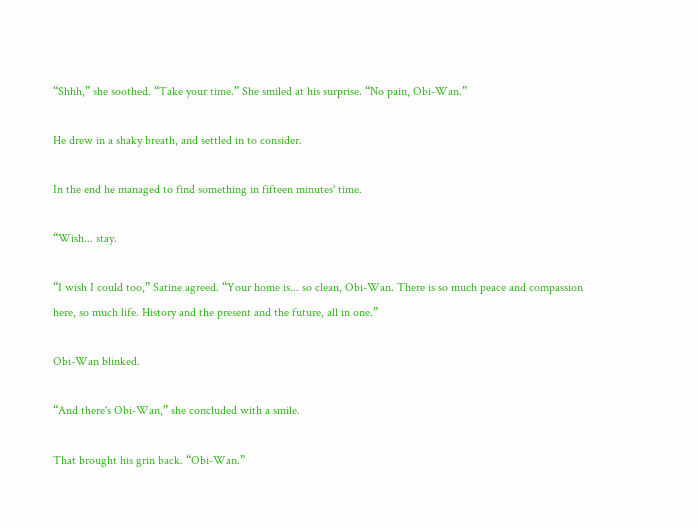“Shhh,” she soothed. “Take your time.” She smiled at his surprise. “No pain, Obi-Wan.”

He drew in a shaky breath, and settled in to consider.

In the end he managed to find something in fifteen minutes' time.

“Wish... stay.

“I wish I could too,” Satine agreed. “Your home is... so clean, Obi-Wan. There is so much peace and compassion here, so much life. History and the present and the future, all in one.”

Obi-Wan blinked.

“And there's Obi-Wan,” she concluded with a smile.

That brought his grin back. “Obi-Wan.”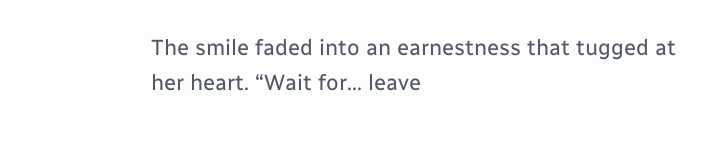The smile faded into an earnestness that tugged at her heart. “Wait for... leave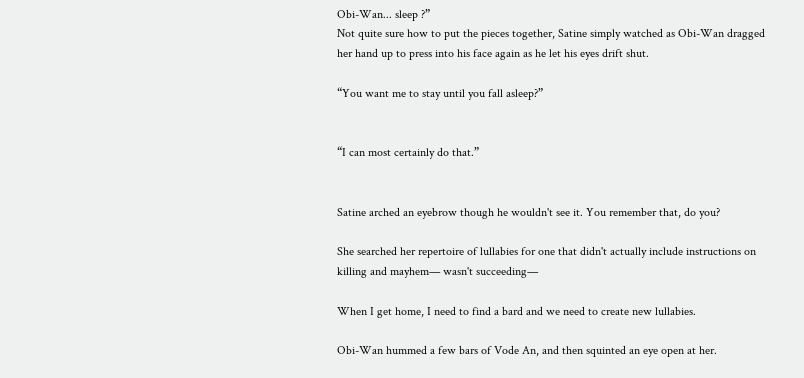Obi-Wan... sleep ?”
Not quite sure how to put the pieces together, Satine simply watched as Obi-Wan dragged her hand up to press into his face again as he let his eyes drift shut.

“You want me to stay until you fall asleep?”


“I can most certainly do that.”


Satine arched an eyebrow though he wouldn't see it. You remember that, do you?

She searched her repertoire of lullabies for one that didn't actually include instructions on killing and mayhem— wasn't succeeding—

When I get home, I need to find a bard and we need to create new lullabies.

Obi-Wan hummed a few bars of Vode An, and then squinted an eye open at her.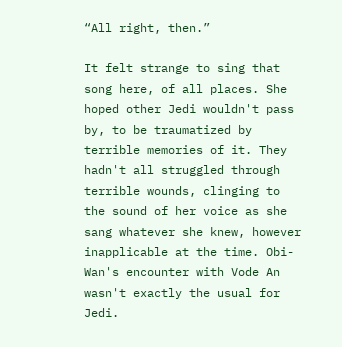“All right, then.”

It felt strange to sing that song here, of all places. She hoped other Jedi wouldn't pass by, to be traumatized by terrible memories of it. They hadn't all struggled through terrible wounds, clinging to the sound of her voice as she sang whatever she knew, however inapplicable at the time. Obi-Wan's encounter with Vode An wasn't exactly the usual for Jedi.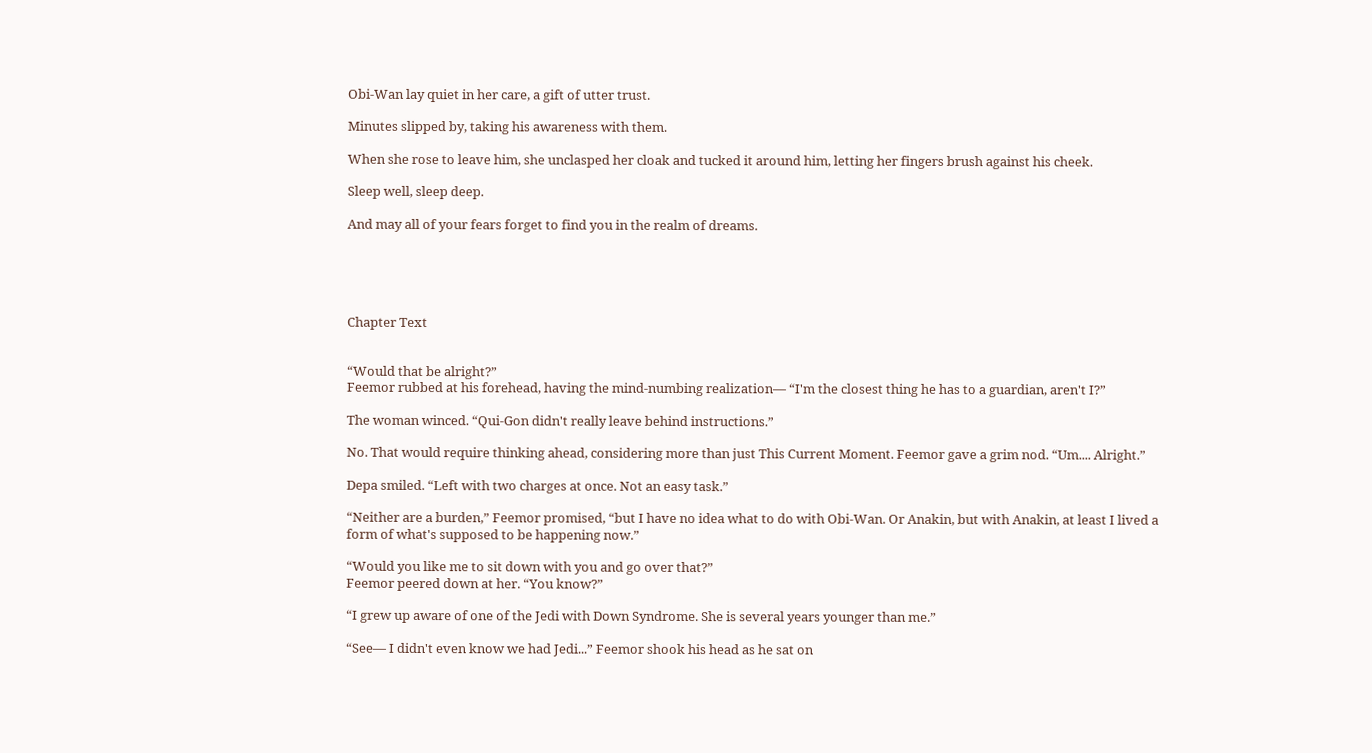Obi-Wan lay quiet in her care, a gift of utter trust.

Minutes slipped by, taking his awareness with them.

When she rose to leave him, she unclasped her cloak and tucked it around him, letting her fingers brush against his cheek.

Sleep well, sleep deep.

And may all of your fears forget to find you in the realm of dreams.





Chapter Text


“Would that be alright?”
Feemor rubbed at his forehead, having the mind-numbing realization— “I'm the closest thing he has to a guardian, aren't I?”

The woman winced. “Qui-Gon didn't really leave behind instructions.”

No. That would require thinking ahead, considering more than just This Current Moment. Feemor gave a grim nod. “Um.... Alright.”

Depa smiled. “Left with two charges at once. Not an easy task.”

“Neither are a burden,” Feemor promised, “but I have no idea what to do with Obi-Wan. Or Anakin, but with Anakin, at least I lived a form of what's supposed to be happening now.”

“Would you like me to sit down with you and go over that?”
Feemor peered down at her. “You know?”

“I grew up aware of one of the Jedi with Down Syndrome. She is several years younger than me.”

“See— I didn't even know we had Jedi...” Feemor shook his head as he sat on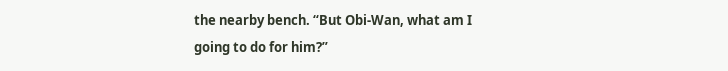the nearby bench. “But Obi-Wan, what am I going to do for him?”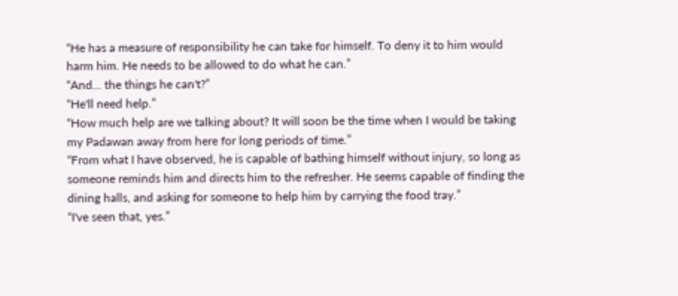“He has a measure of responsibility he can take for himself. To deny it to him would harm him. He needs to be allowed to do what he can.”
“And... the things he can't?”
“He'll need help.”
“How much help are we talking about? It will soon be the time when I would be taking my Padawan away from here for long periods of time.”
“From what I have observed, he is capable of bathing himself without injury, so long as someone reminds him and directs him to the refresher. He seems capable of finding the dining halls, and asking for someone to help him by carrying the food tray.”
“I've seen that, yes.”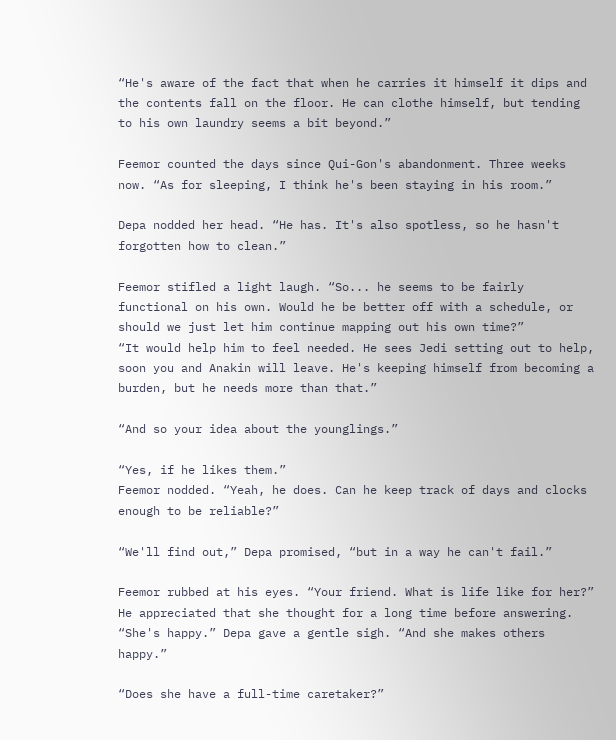“He's aware of the fact that when he carries it himself it dips and the contents fall on the floor. He can clothe himself, but tending to his own laundry seems a bit beyond.”

Feemor counted the days since Qui-Gon's abandonment. Three weeks now. “As for sleeping, I think he's been staying in his room.”

Depa nodded her head. “He has. It's also spotless, so he hasn't forgotten how to clean.”

Feemor stifled a light laugh. “So... he seems to be fairly functional on his own. Would he be better off with a schedule, or should we just let him continue mapping out his own time?”
“It would help him to feel needed. He sees Jedi setting out to help, soon you and Anakin will leave. He's keeping himself from becoming a burden, but he needs more than that.”

“And so your idea about the younglings.”

“Yes, if he likes them.”
Feemor nodded. “Yeah, he does. Can he keep track of days and clocks enough to be reliable?”

“We'll find out,” Depa promised, “but in a way he can't fail.”

Feemor rubbed at his eyes. “Your friend. What is life like for her?” He appreciated that she thought for a long time before answering.
“She's happy.” Depa gave a gentle sigh. “And she makes others happy.”

“Does she have a full-time caretaker?”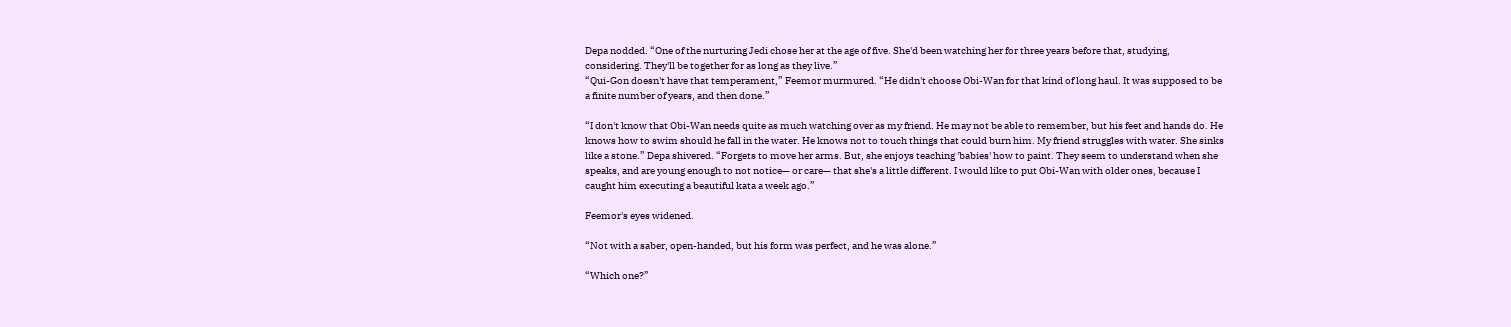Depa nodded. “One of the nurturing Jedi chose her at the age of five. She'd been watching her for three years before that, studying, considering. They'll be together for as long as they live.”
“Qui-Gon doesn't have that temperament,” Feemor murmured. “He didn't choose Obi-Wan for that kind of long haul. It was supposed to be a finite number of years, and then done.”

“I don't know that Obi-Wan needs quite as much watching over as my friend. He may not be able to remember, but his feet and hands do. He knows how to swim should he fall in the water. He knows not to touch things that could burn him. My friend struggles with water. She sinks like a stone.” Depa shivered. “Forgets to move her arms. But, she enjoys teaching 'babies' how to paint. They seem to understand when she speaks, and are young enough to not notice— or care— that she's a little different. I would like to put Obi-Wan with older ones, because I caught him executing a beautiful kata a week ago.”

Feemor's eyes widened.

“Not with a saber, open-handed, but his form was perfect, and he was alone.”

“Which one?”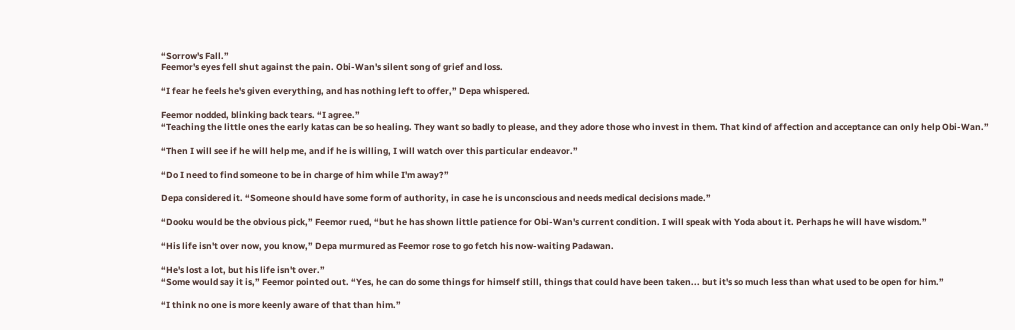“Sorrow's Fall.”
Feemor's eyes fell shut against the pain. Obi-Wan's silent song of grief and loss.

“I fear he feels he's given everything, and has nothing left to offer,” Depa whispered.

Feemor nodded, blinking back tears. “I agree.”
“Teaching the little ones the early katas can be so healing. They want so badly to please, and they adore those who invest in them. That kind of affection and acceptance can only help Obi-Wan.”

“Then I will see if he will help me, and if he is willing, I will watch over this particular endeavor.”

“Do I need to find someone to be in charge of him while I'm away?”

Depa considered it. “Someone should have some form of authority, in case he is unconscious and needs medical decisions made.”

“Dooku would be the obvious pick,” Feemor rued, “but he has shown little patience for Obi-Wan's current condition. I will speak with Yoda about it. Perhaps he will have wisdom.”

“His life isn't over now, you know,” Depa murmured as Feemor rose to go fetch his now-waiting Padawan.

“He's lost a lot, but his life isn't over.”
“Some would say it is,” Feemor pointed out. “Yes, he can do some things for himself still, things that could have been taken... but it's so much less than what used to be open for him.”

“I think no one is more keenly aware of that than him.”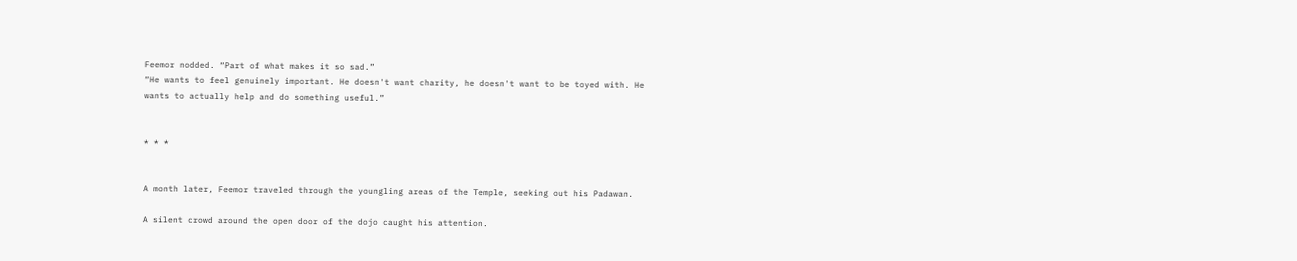Feemor nodded. “Part of what makes it so sad.”
“He wants to feel genuinely important. He doesn't want charity, he doesn't want to be toyed with. He wants to actually help and do something useful.”


* * *


A month later, Feemor traveled through the youngling areas of the Temple, seeking out his Padawan.

A silent crowd around the open door of the dojo caught his attention.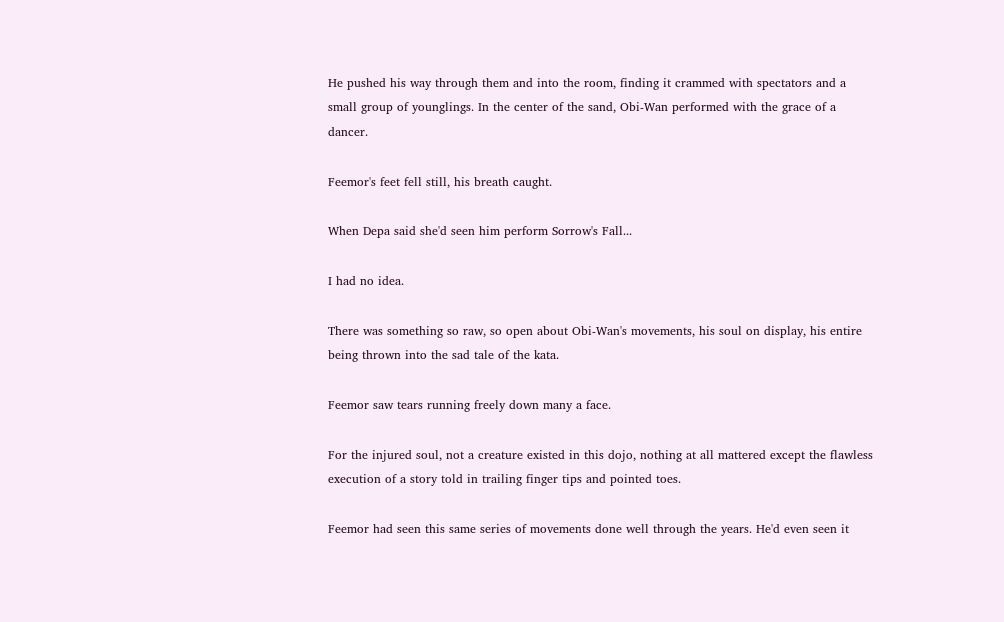He pushed his way through them and into the room, finding it crammed with spectators and a small group of younglings. In the center of the sand, Obi-Wan performed with the grace of a dancer.

Feemor's feet fell still, his breath caught.

When Depa said she'd seen him perform Sorrow's Fall...

I had no idea.

There was something so raw, so open about Obi-Wan's movements, his soul on display, his entire being thrown into the sad tale of the kata.

Feemor saw tears running freely down many a face.

For the injured soul, not a creature existed in this dojo, nothing at all mattered except the flawless execution of a story told in trailing finger tips and pointed toes.

Feemor had seen this same series of movements done well through the years. He'd even seen it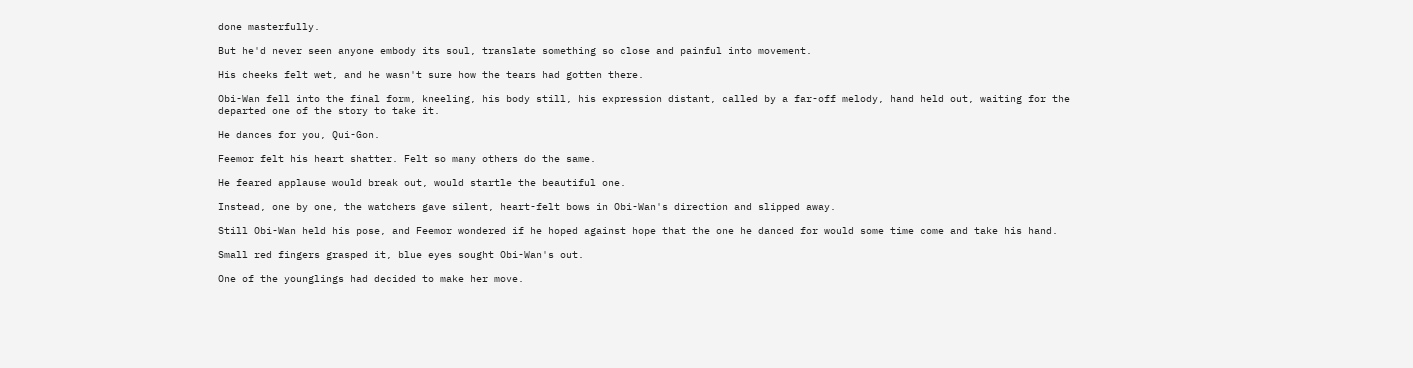done masterfully.

But he'd never seen anyone embody its soul, translate something so close and painful into movement.

His cheeks felt wet, and he wasn't sure how the tears had gotten there.

Obi-Wan fell into the final form, kneeling, his body still, his expression distant, called by a far-off melody, hand held out, waiting for the departed one of the story to take it.

He dances for you, Qui-Gon.

Feemor felt his heart shatter. Felt so many others do the same.

He feared applause would break out, would startle the beautiful one.

Instead, one by one, the watchers gave silent, heart-felt bows in Obi-Wan's direction and slipped away.

Still Obi-Wan held his pose, and Feemor wondered if he hoped against hope that the one he danced for would some time come and take his hand.

Small red fingers grasped it, blue eyes sought Obi-Wan's out.

One of the younglings had decided to make her move.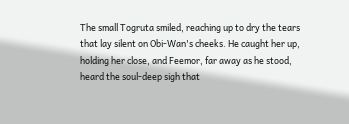The small Togruta smiled, reaching up to dry the tears that lay silent on Obi-Wan's cheeks. He caught her up, holding her close, and Feemor, far away as he stood, heard the soul-deep sigh that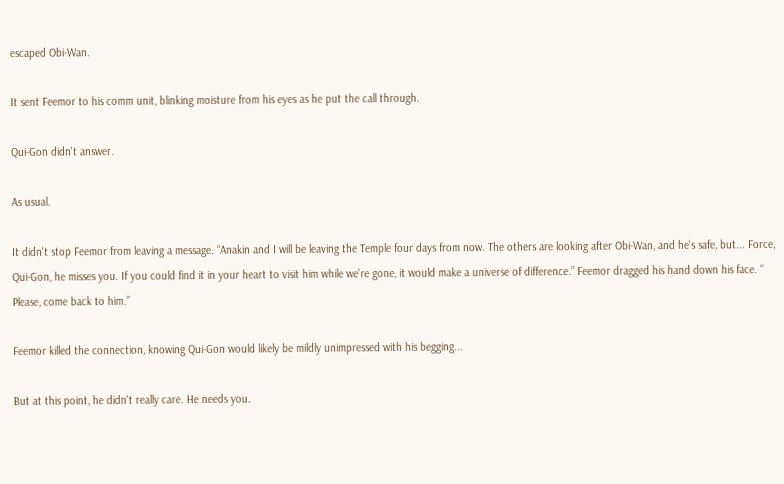escaped Obi-Wan.

It sent Feemor to his comm unit, blinking moisture from his eyes as he put the call through.

Qui-Gon didn't answer.

As usual.

It didn't stop Feemor from leaving a message. “Anakin and I will be leaving the Temple four days from now. The others are looking after Obi-Wan, and he's safe, but... Force, Qui-Gon, he misses you. If you could find it in your heart to visit him while we're gone, it would make a universe of difference.” Feemor dragged his hand down his face. “ Please, come back to him.”

Feemor killed the connection, knowing Qui-Gon would likely be mildly unimpressed with his begging...

But at this point, he didn't really care. He needs you.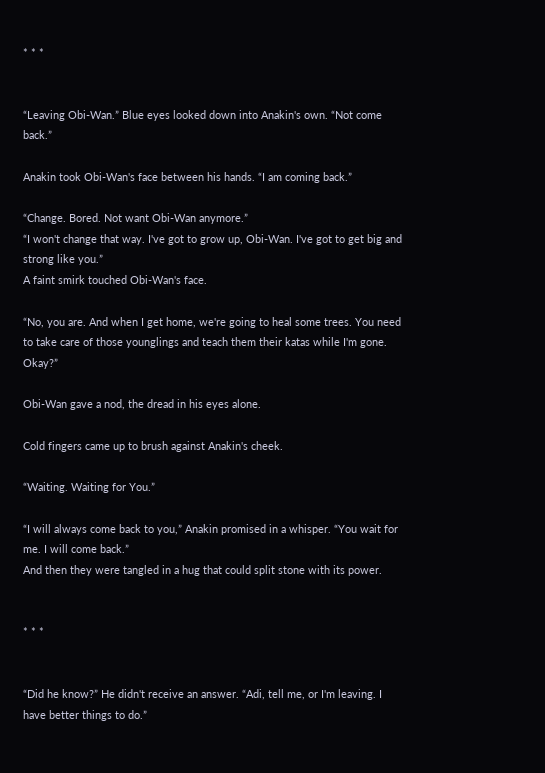* * *


“Leaving Obi-Wan.” Blue eyes looked down into Anakin's own. “Not come back.”

Anakin took Obi-Wan's face between his hands. “I am coming back.”

“Change. Bored. Not want Obi-Wan anymore.”
“I won't change that way. I've got to grow up, Obi-Wan. I've got to get big and strong like you.”
A faint smirk touched Obi-Wan's face.

“No, you are. And when I get home, we're going to heal some trees. You need to take care of those younglings and teach them their katas while I'm gone. Okay?”

Obi-Wan gave a nod, the dread in his eyes alone.

Cold fingers came up to brush against Anakin's cheek.

“Waiting. Waiting for You.”

“I will always come back to you,” Anakin promised in a whisper. “You wait for me. I will come back.”
And then they were tangled in a hug that could split stone with its power.


* * *


“Did he know?” He didn't receive an answer. “Adi, tell me, or I'm leaving. I have better things to do.”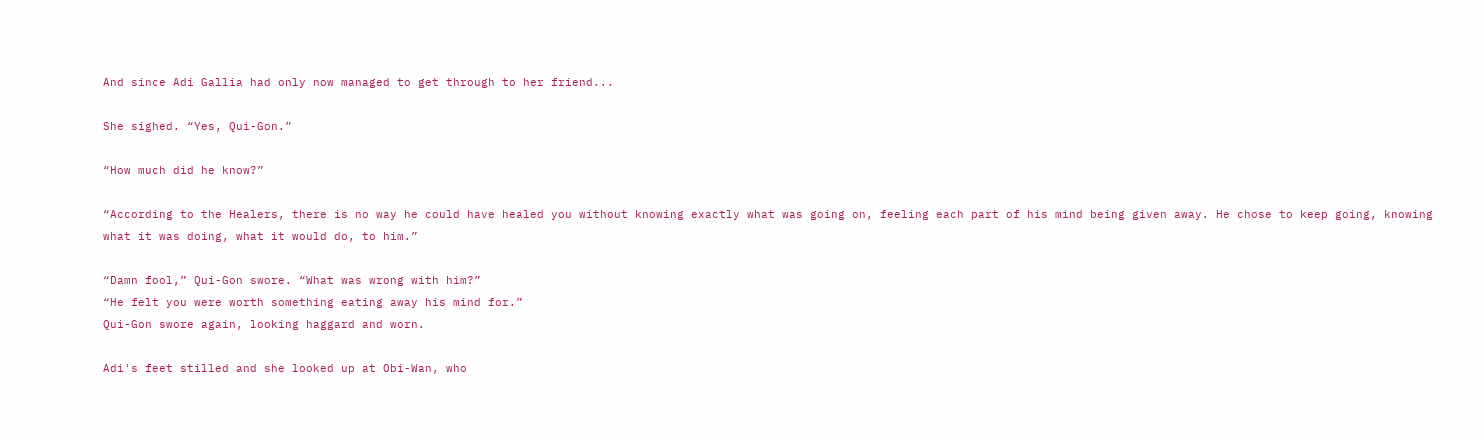And since Adi Gallia had only now managed to get through to her friend...

She sighed. “Yes, Qui-Gon.”

“How much did he know?”

“According to the Healers, there is no way he could have healed you without knowing exactly what was going on, feeling each part of his mind being given away. He chose to keep going, knowing what it was doing, what it would do, to him.”

“Damn fool,” Qui-Gon swore. “What was wrong with him?”
“He felt you were worth something eating away his mind for.”
Qui-Gon swore again, looking haggard and worn.

Adi's feet stilled and she looked up at Obi-Wan, who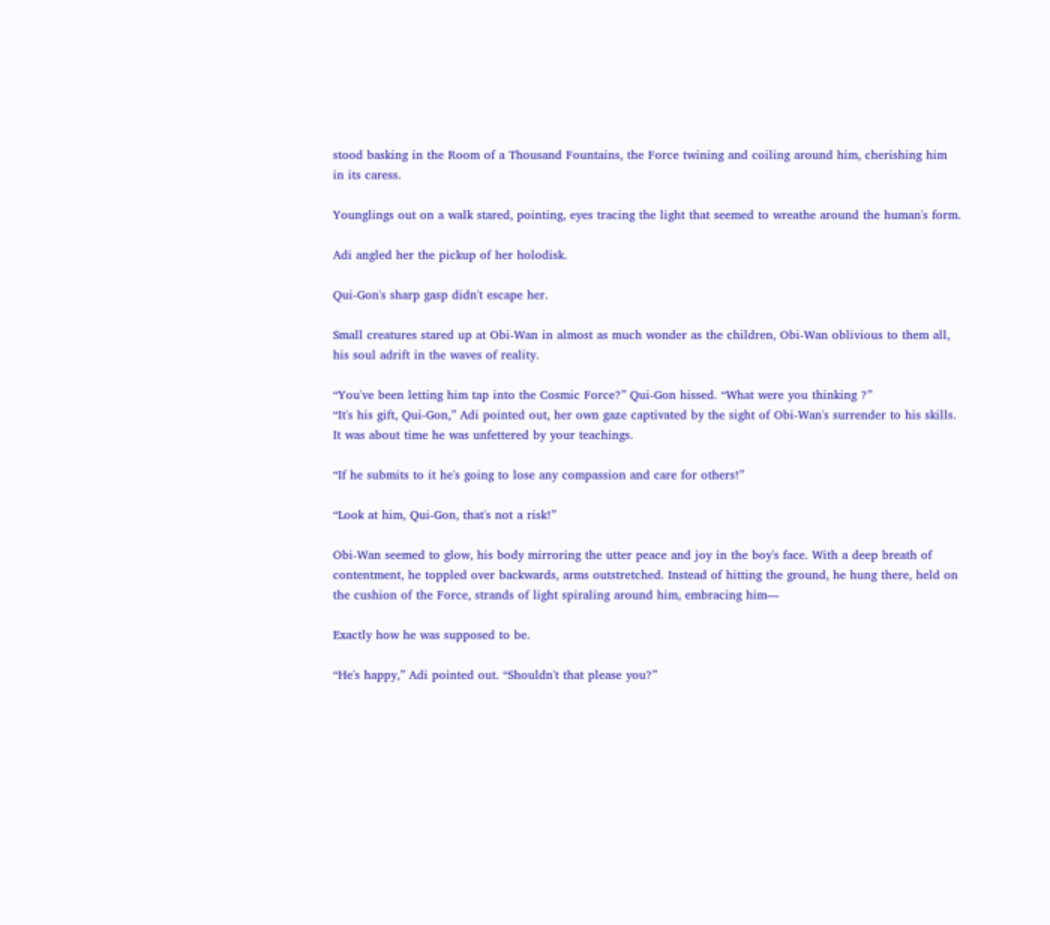stood basking in the Room of a Thousand Fountains, the Force twining and coiling around him, cherishing him in its caress.

Younglings out on a walk stared, pointing, eyes tracing the light that seemed to wreathe around the human's form.

Adi angled her the pickup of her holodisk.

Qui-Gon's sharp gasp didn't escape her.

Small creatures stared up at Obi-Wan in almost as much wonder as the children, Obi-Wan oblivious to them all, his soul adrift in the waves of reality.

“You've been letting him tap into the Cosmic Force?” Qui-Gon hissed. “What were you thinking ?”
“It's his gift, Qui-Gon,” Adi pointed out, her own gaze captivated by the sight of Obi-Wan's surrender to his skills. It was about time he was unfettered by your teachings.

“If he submits to it he's going to lose any compassion and care for others!”

“Look at him, Qui-Gon, that's not a risk!”

Obi-Wan seemed to glow, his body mirroring the utter peace and joy in the boy's face. With a deep breath of contentment, he toppled over backwards, arms outstretched. Instead of hitting the ground, he hung there, held on the cushion of the Force, strands of light spiraling around him, embracing him—

Exactly how he was supposed to be.

“He's happy,” Adi pointed out. “Shouldn't that please you?”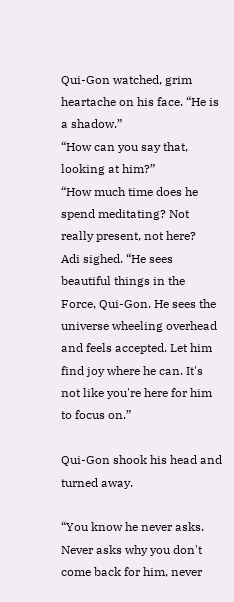Qui-Gon watched, grim heartache on his face. “He is a shadow.”
“How can you say that, looking at him?”
“How much time does he spend meditating? Not really present, not here?
Adi sighed. “He sees beautiful things in the Force, Qui-Gon. He sees the universe wheeling overhead and feels accepted. Let him find joy where he can. It's not like you're here for him to focus on.”

Qui-Gon shook his head and turned away.

“You know he never asks. Never asks why you don't come back for him, never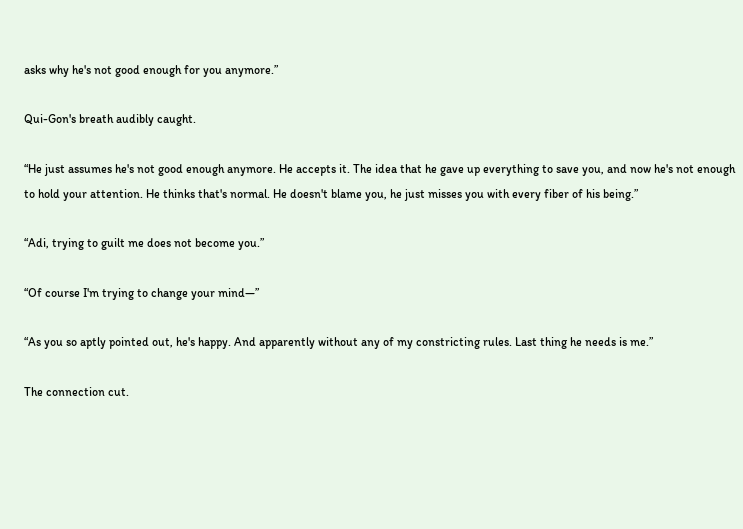asks why he's not good enough for you anymore.”

Qui-Gon's breath audibly caught.

“He just assumes he's not good enough anymore. He accepts it. The idea that he gave up everything to save you, and now he's not enough to hold your attention. He thinks that's normal. He doesn't blame you, he just misses you with every fiber of his being.”

“Adi, trying to guilt me does not become you.”

“Of course I'm trying to change your mind—”

“As you so aptly pointed out, he's happy. And apparently without any of my constricting rules. Last thing he needs is me.”

The connection cut.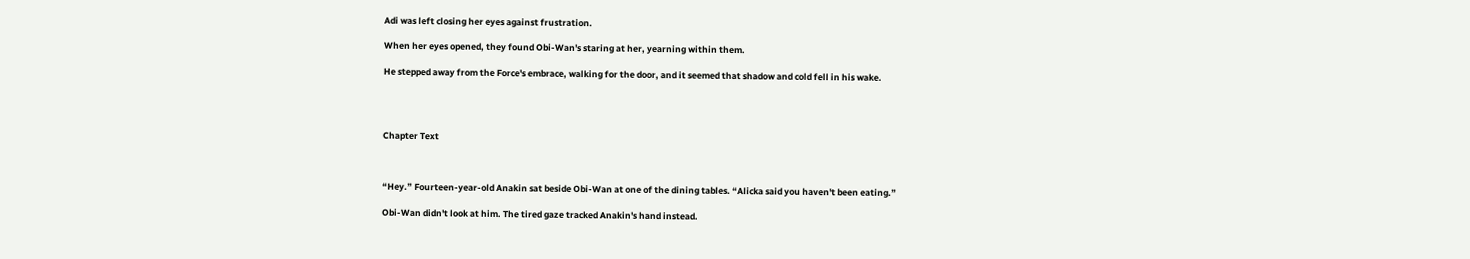Adi was left closing her eyes against frustration.

When her eyes opened, they found Obi-Wan's staring at her, yearning within them.

He stepped away from the Force's embrace, walking for the door, and it seemed that shadow and cold fell in his wake.




Chapter Text



“Hey.” Fourteen-year-old Anakin sat beside Obi-Wan at one of the dining tables. “Alicka said you haven't been eating.”

Obi-Wan didn't look at him. The tired gaze tracked Anakin's hand instead.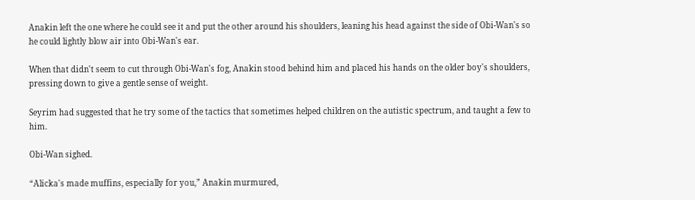Anakin left the one where he could see it and put the other around his shoulders, leaning his head against the side of Obi-Wan's so he could lightly blow air into Obi-Wan's ear.

When that didn't seem to cut through Obi-Wan's fog, Anakin stood behind him and placed his hands on the older boy's shoulders, pressing down to give a gentle sense of weight.

Seyrim had suggested that he try some of the tactics that sometimes helped children on the autistic spectrum, and taught a few to him.

Obi-Wan sighed.

“Alicka's made muffins, especially for you,” Anakin murmured,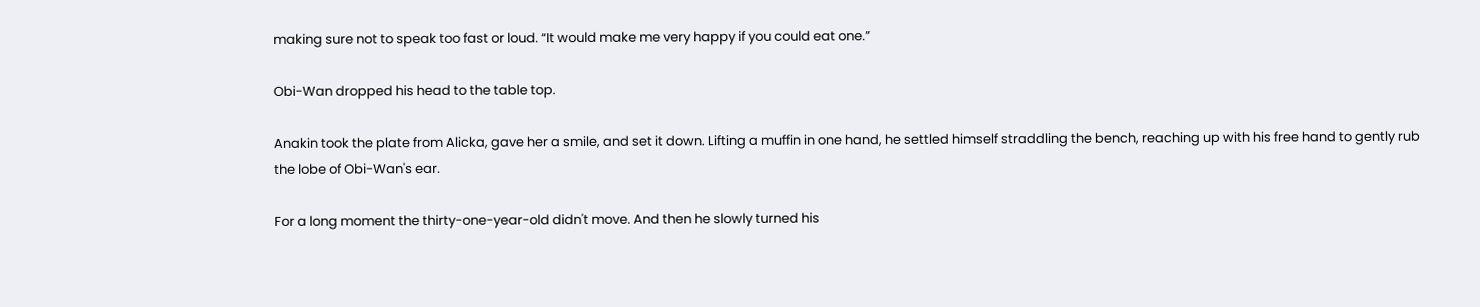making sure not to speak too fast or loud. “It would make me very happy if you could eat one.”

Obi-Wan dropped his head to the table top.

Anakin took the plate from Alicka, gave her a smile, and set it down. Lifting a muffin in one hand, he settled himself straddling the bench, reaching up with his free hand to gently rub the lobe of Obi-Wan's ear.

For a long moment the thirty-one-year-old didn't move. And then he slowly turned his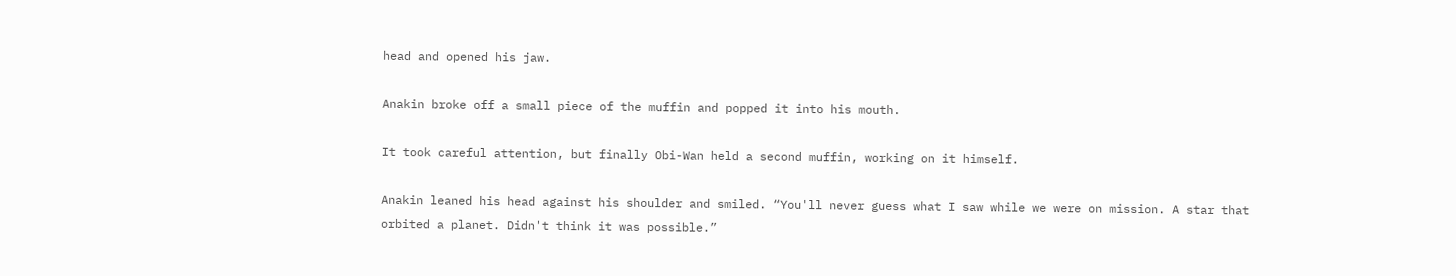head and opened his jaw.

Anakin broke off a small piece of the muffin and popped it into his mouth.

It took careful attention, but finally Obi-Wan held a second muffin, working on it himself.

Anakin leaned his head against his shoulder and smiled. “You'll never guess what I saw while we were on mission. A star that orbited a planet. Didn't think it was possible.”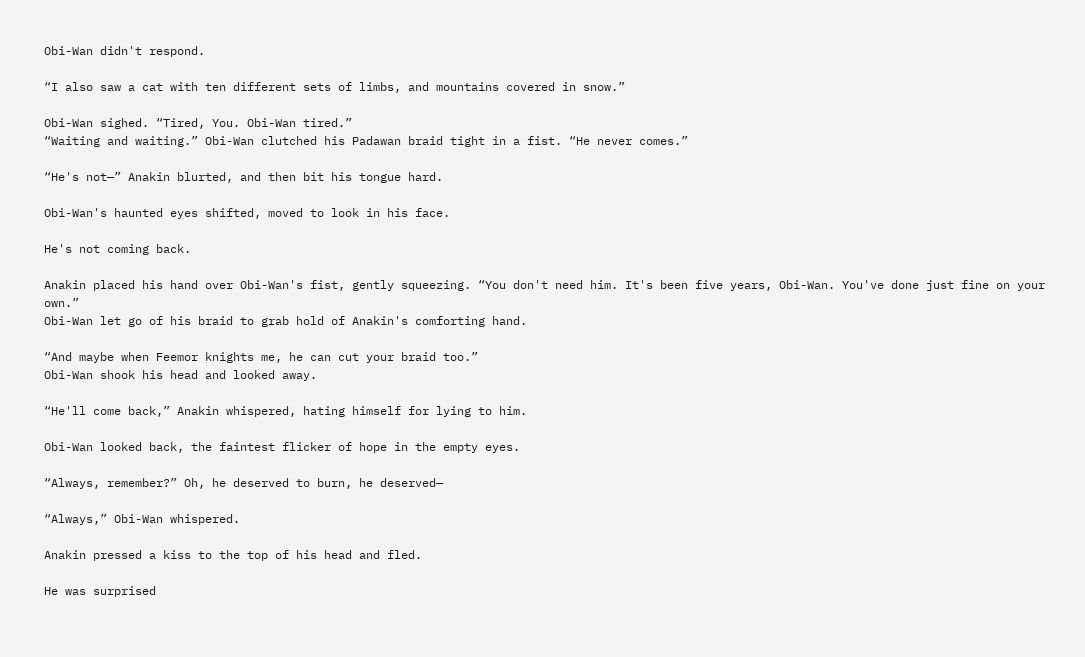Obi-Wan didn't respond.

“I also saw a cat with ten different sets of limbs, and mountains covered in snow.”

Obi-Wan sighed. “Tired, You. Obi-Wan tired.”
“Waiting and waiting.” Obi-Wan clutched his Padawan braid tight in a fist. “He never comes.”

“He's not—” Anakin blurted, and then bit his tongue hard.

Obi-Wan's haunted eyes shifted, moved to look in his face.

He's not coming back.

Anakin placed his hand over Obi-Wan's fist, gently squeezing. “You don't need him. It's been five years, Obi-Wan. You've done just fine on your own.”
Obi-Wan let go of his braid to grab hold of Anakin's comforting hand.

“And maybe when Feemor knights me, he can cut your braid too.”
Obi-Wan shook his head and looked away.

“He'll come back,” Anakin whispered, hating himself for lying to him.

Obi-Wan looked back, the faintest flicker of hope in the empty eyes.

“Always, remember?” Oh, he deserved to burn, he deserved—

“Always,” Obi-Wan whispered.

Anakin pressed a kiss to the top of his head and fled.

He was surprised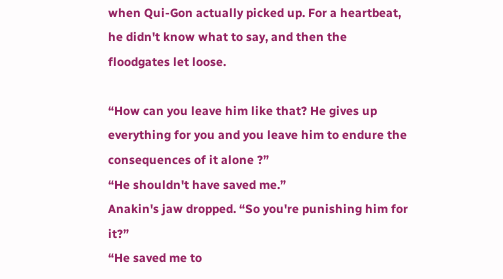when Qui-Gon actually picked up. For a heartbeat, he didn't know what to say, and then the floodgates let loose.

“How can you leave him like that? He gives up everything for you and you leave him to endure the consequences of it alone ?”
“He shouldn't have saved me.”
Anakin's jaw dropped. “So you're punishing him for it?”
“He saved me to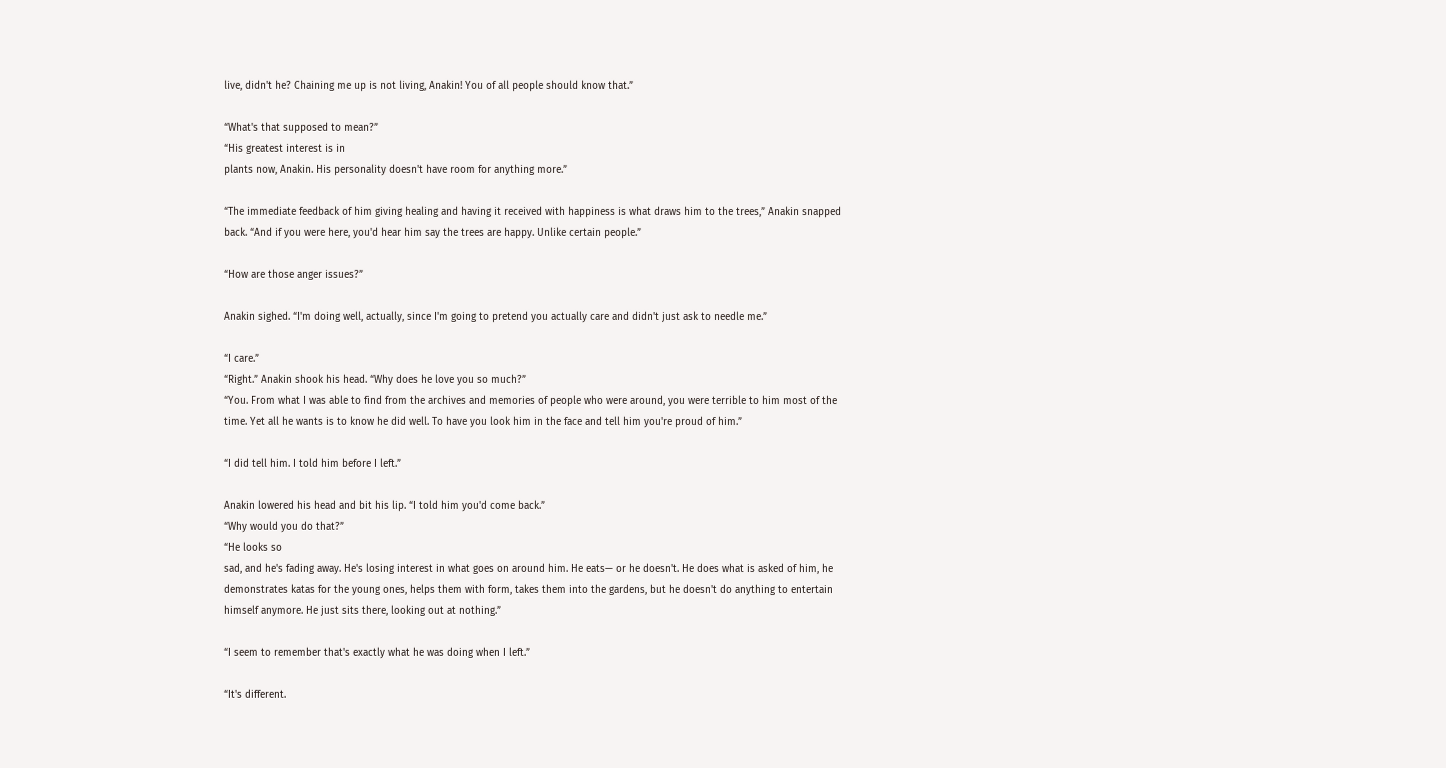live, didn't he? Chaining me up is not living, Anakin! You of all people should know that.”

“What's that supposed to mean?”
“His greatest interest is in
plants now, Anakin. His personality doesn't have room for anything more.”

“The immediate feedback of him giving healing and having it received with happiness is what draws him to the trees,” Anakin snapped back. “And if you were here, you'd hear him say the trees are happy. Unlike certain people.”

“How are those anger issues?”

Anakin sighed. “I'm doing well, actually, since I'm going to pretend you actually care and didn't just ask to needle me.”

“I care.”
“Right.” Anakin shook his head. “Why does he love you so much?”
“You. From what I was able to find from the archives and memories of people who were around, you were terrible to him most of the time. Yet all he wants is to know he did well. To have you look him in the face and tell him you're proud of him.”

“I did tell him. I told him before I left.”

Anakin lowered his head and bit his lip. “I told him you'd come back.”
“Why would you do that?”
“He looks so
sad, and he's fading away. He's losing interest in what goes on around him. He eats— or he doesn't. He does what is asked of him, he demonstrates katas for the young ones, helps them with form, takes them into the gardens, but he doesn't do anything to entertain himself anymore. He just sits there, looking out at nothing.”

“I seem to remember that's exactly what he was doing when I left.”

“It's different.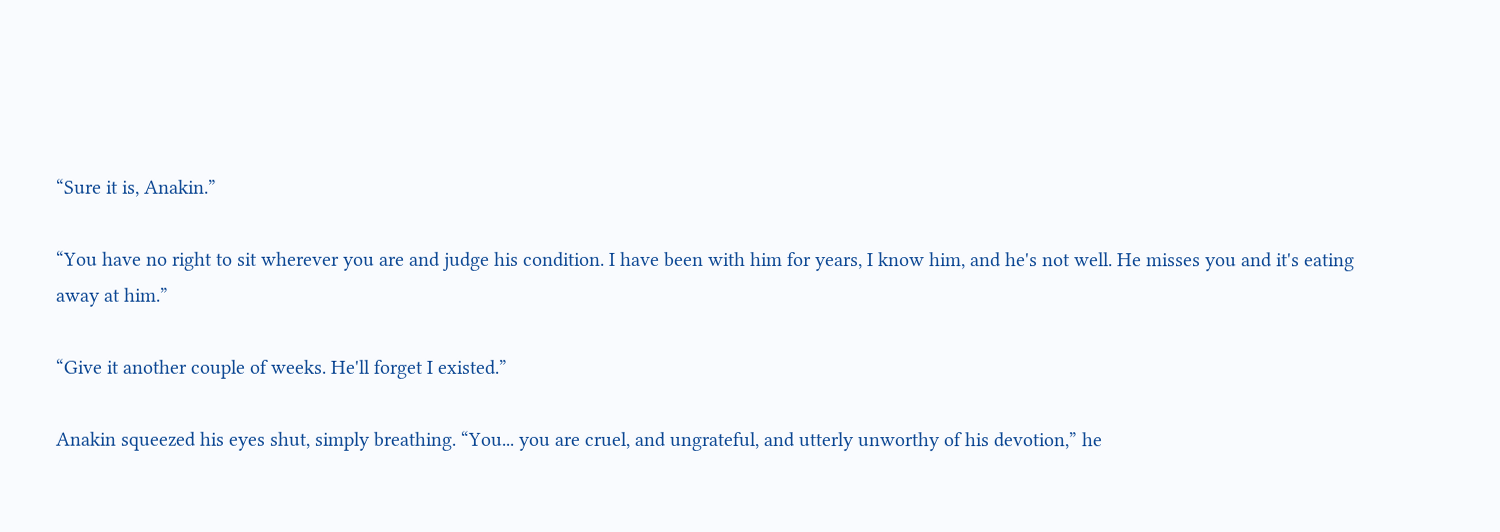“Sure it is, Anakin.”

“You have no right to sit wherever you are and judge his condition. I have been with him for years, I know him, and he's not well. He misses you and it's eating away at him.”

“Give it another couple of weeks. He'll forget I existed.”

Anakin squeezed his eyes shut, simply breathing. “You... you are cruel, and ungrateful, and utterly unworthy of his devotion,” he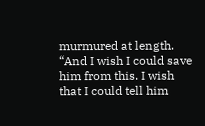murmured at length. “And I wish I could save him from this. I wish that I could tell him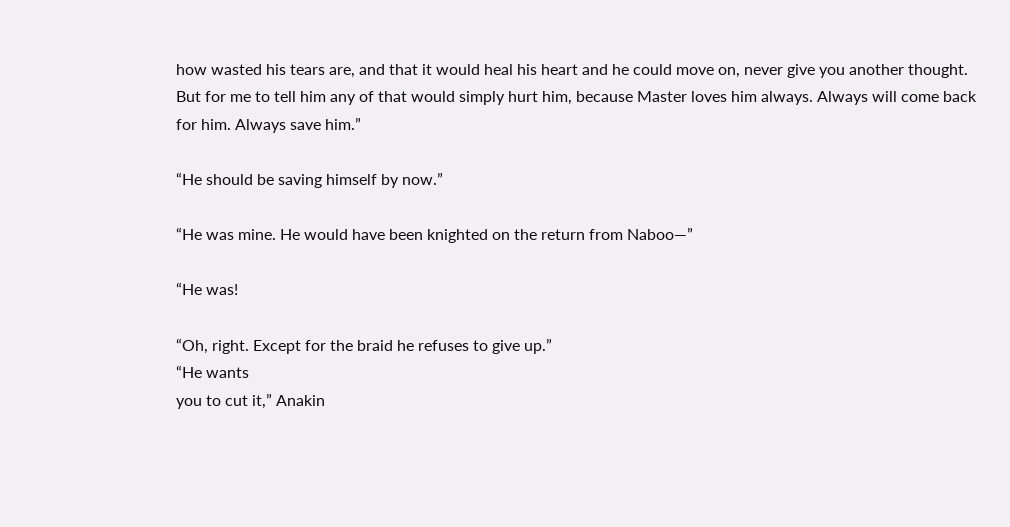how wasted his tears are, and that it would heal his heart and he could move on, never give you another thought. But for me to tell him any of that would simply hurt him, because Master loves him always. Always will come back for him. Always save him.”

“He should be saving himself by now.”

“He was mine. He would have been knighted on the return from Naboo—”

“He was!

“Oh, right. Except for the braid he refuses to give up.”
“He wants
you to cut it,” Anakin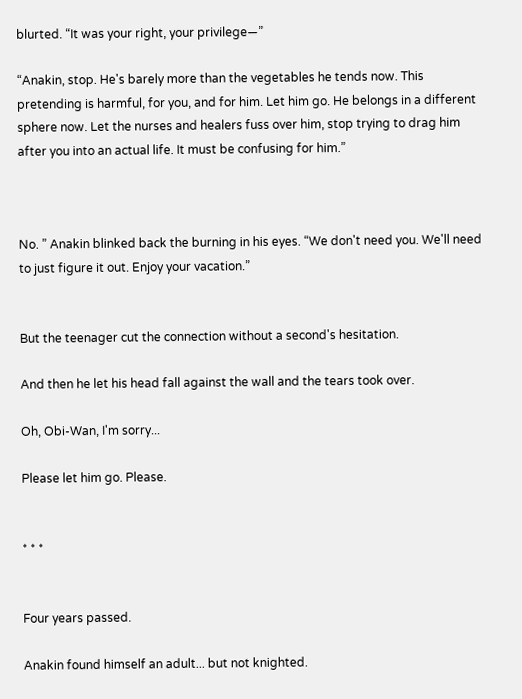blurted. “It was your right, your privilege—”

“Anakin, stop. He's barely more than the vegetables he tends now. This pretending is harmful, for you, and for him. Let him go. He belongs in a different sphere now. Let the nurses and healers fuss over him, stop trying to drag him after you into an actual life. It must be confusing for him.”



No. ” Anakin blinked back the burning in his eyes. “We don't need you. We'll need to just figure it out. Enjoy your vacation.”


But the teenager cut the connection without a second's hesitation.

And then he let his head fall against the wall and the tears took over.

Oh, Obi-Wan, I'm sorry...

Please let him go. Please.


* * *


Four years passed.

Anakin found himself an adult... but not knighted.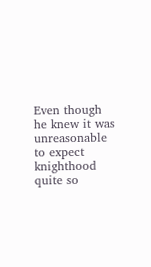Even though he knew it was unreasonable to expect knighthood quite so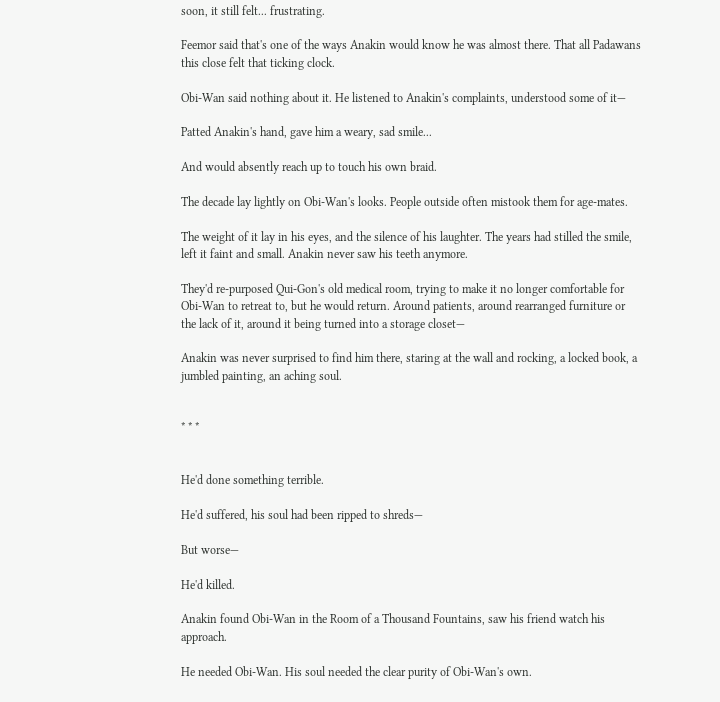soon, it still felt... frustrating.

Feemor said that's one of the ways Anakin would know he was almost there. That all Padawans this close felt that ticking clock.

Obi-Wan said nothing about it. He listened to Anakin's complaints, understood some of it—

Patted Anakin's hand, gave him a weary, sad smile...

And would absently reach up to touch his own braid.

The decade lay lightly on Obi-Wan's looks. People outside often mistook them for age-mates.

The weight of it lay in his eyes, and the silence of his laughter. The years had stilled the smile, left it faint and small. Anakin never saw his teeth anymore.

They'd re-purposed Qui-Gon's old medical room, trying to make it no longer comfortable for Obi-Wan to retreat to, but he would return. Around patients, around rearranged furniture or the lack of it, around it being turned into a storage closet—

Anakin was never surprised to find him there, staring at the wall and rocking, a locked book, a jumbled painting, an aching soul.


* * *


He'd done something terrible.

He'd suffered, his soul had been ripped to shreds—

But worse—

He'd killed.

Anakin found Obi-Wan in the Room of a Thousand Fountains, saw his friend watch his approach.

He needed Obi-Wan. His soul needed the clear purity of Obi-Wan's own.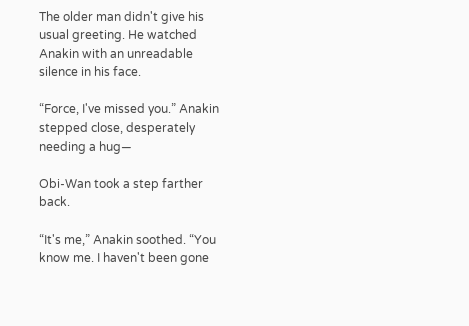The older man didn't give his usual greeting. He watched Anakin with an unreadable silence in his face.

“Force, I've missed you.” Anakin stepped close, desperately needing a hug—

Obi-Wan took a step farther back.

“It's me,” Anakin soothed. “You know me. I haven't been gone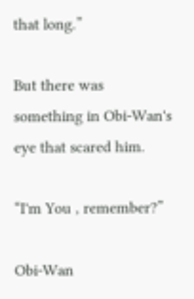that long.”

But there was something in Obi-Wan's eye that scared him.

“I'm You , remember?”

Obi-Wan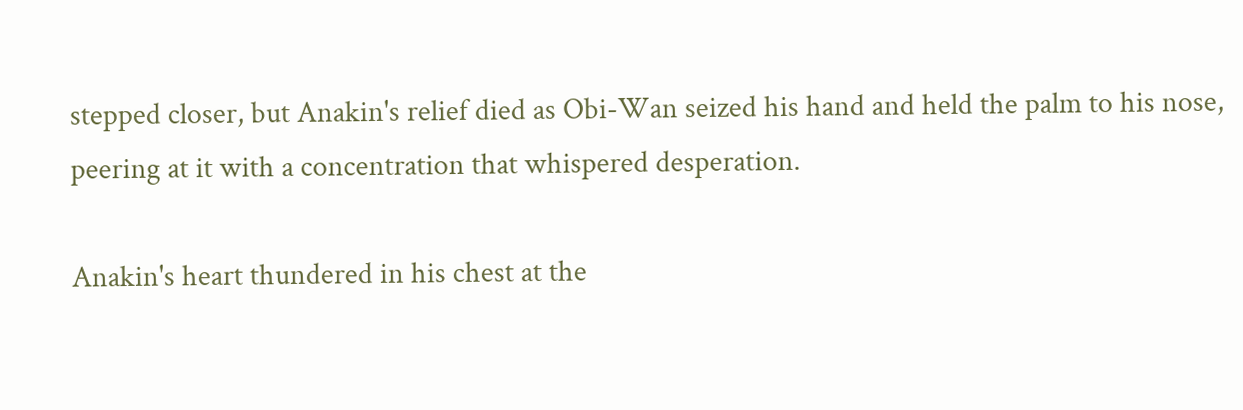stepped closer, but Anakin's relief died as Obi-Wan seized his hand and held the palm to his nose, peering at it with a concentration that whispered desperation.

Anakin's heart thundered in his chest at the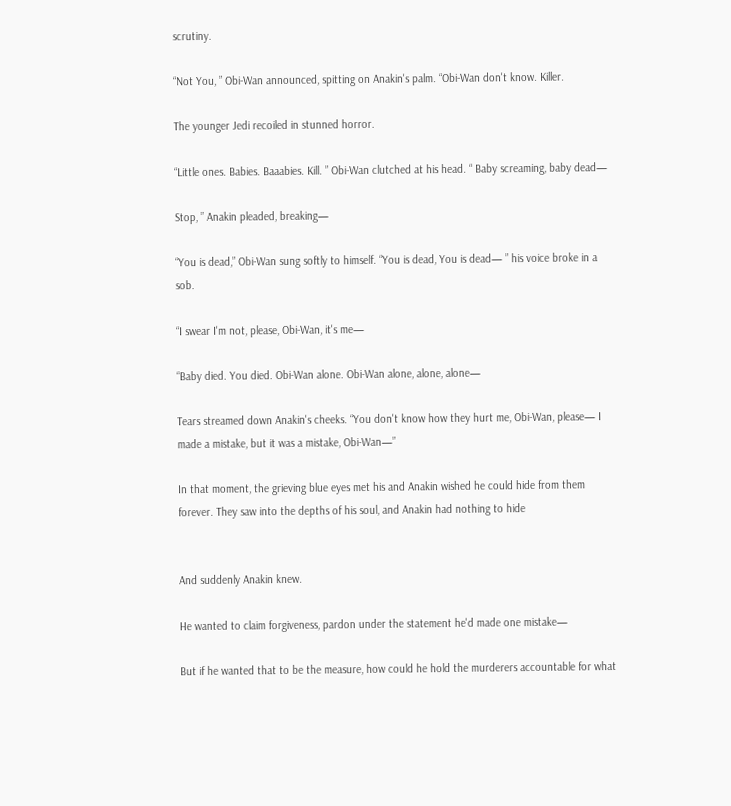scrutiny.

“Not You, ” Obi-Wan announced, spitting on Anakin's palm. “Obi-Wan don't know. Killer.

The younger Jedi recoiled in stunned horror.

“Little ones. Babies. Baaabies. Kill. ” Obi-Wan clutched at his head. “ Baby screaming, baby dead—

Stop, ” Anakin pleaded, breaking—

“You is dead,” Obi-Wan sung softly to himself. “You is dead, You is dead— ” his voice broke in a sob.

“I swear I'm not, please, Obi-Wan, it's me—

“Baby died. You died. Obi-Wan alone. Obi-Wan alone, alone, alone—

Tears streamed down Anakin's cheeks. “You don't know how they hurt me, Obi-Wan, please— I made a mistake, but it was a mistake, Obi-Wan—”

In that moment, the grieving blue eyes met his and Anakin wished he could hide from them forever. They saw into the depths of his soul, and Anakin had nothing to hide


And suddenly Anakin knew.

He wanted to claim forgiveness, pardon under the statement he'd made one mistake—

But if he wanted that to be the measure, how could he hold the murderers accountable for what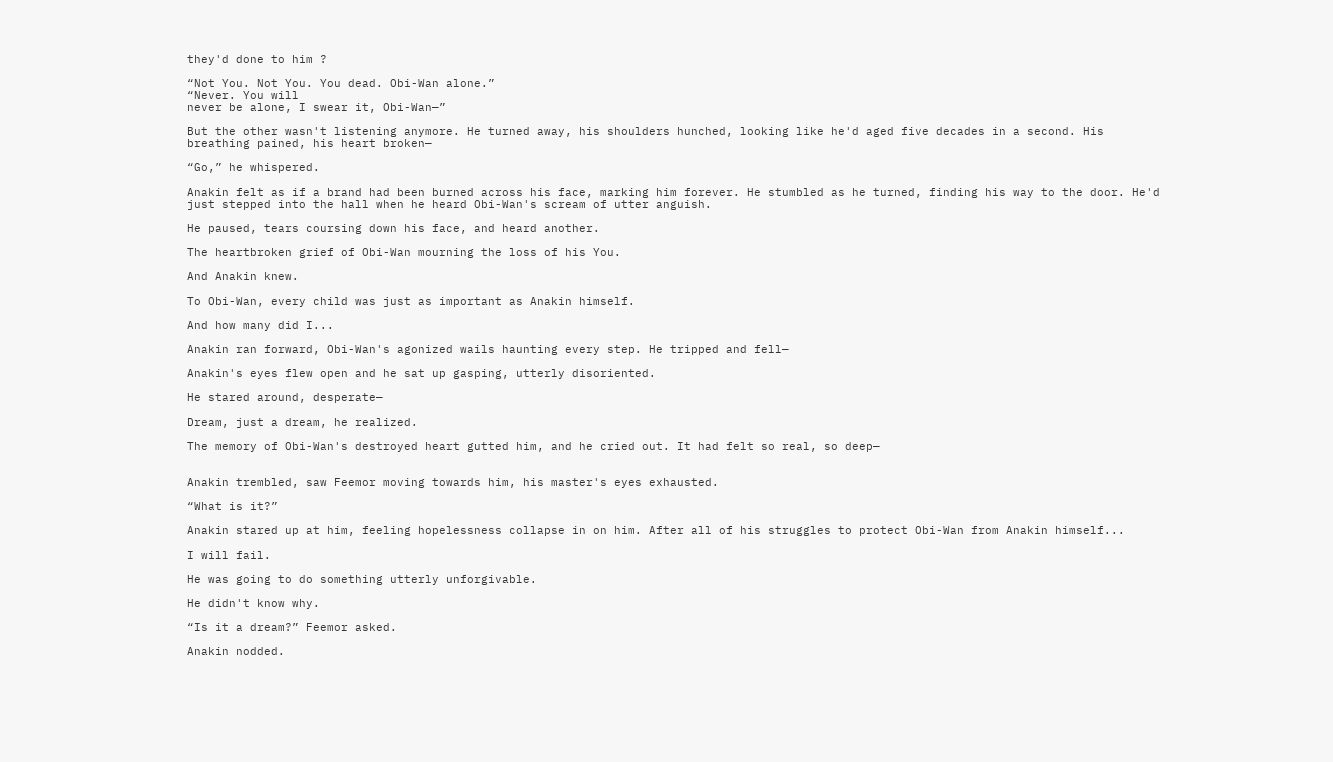they'd done to him ?

“Not You. Not You. You dead. Obi-Wan alone.”
“Never. You will
never be alone, I swear it, Obi-Wan—”

But the other wasn't listening anymore. He turned away, his shoulders hunched, looking like he'd aged five decades in a second. His breathing pained, his heart broken—

“Go,” he whispered.

Anakin felt as if a brand had been burned across his face, marking him forever. He stumbled as he turned, finding his way to the door. He'd just stepped into the hall when he heard Obi-Wan's scream of utter anguish.

He paused, tears coursing down his face, and heard another.

The heartbroken grief of Obi-Wan mourning the loss of his You.

And Anakin knew.

To Obi-Wan, every child was just as important as Anakin himself.

And how many did I...

Anakin ran forward, Obi-Wan's agonized wails haunting every step. He tripped and fell—

Anakin's eyes flew open and he sat up gasping, utterly disoriented.

He stared around, desperate—

Dream, just a dream, he realized.

The memory of Obi-Wan's destroyed heart gutted him, and he cried out. It had felt so real, so deep—


Anakin trembled, saw Feemor moving towards him, his master's eyes exhausted.

“What is it?”

Anakin stared up at him, feeling hopelessness collapse in on him. After all of his struggles to protect Obi-Wan from Anakin himself...

I will fail.

He was going to do something utterly unforgivable.

He didn't know why.

“Is it a dream?” Feemor asked.

Anakin nodded.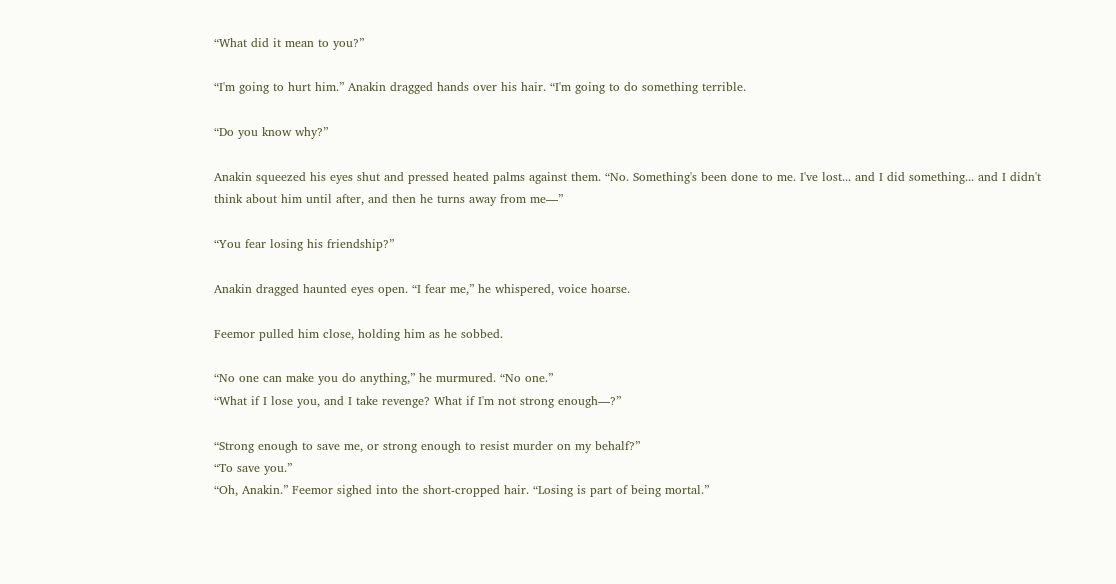“What did it mean to you?”

“I'm going to hurt him.” Anakin dragged hands over his hair. “I'm going to do something terrible.

“Do you know why?”

Anakin squeezed his eyes shut and pressed heated palms against them. “No. Something's been done to me. I've lost... and I did something... and I didn't think about him until after, and then he turns away from me—”

“You fear losing his friendship?”

Anakin dragged haunted eyes open. “I fear me,” he whispered, voice hoarse.

Feemor pulled him close, holding him as he sobbed.

“No one can make you do anything,” he murmured. “No one.”
“What if I lose you, and I take revenge? What if I'm not strong enough—?”

“Strong enough to save me, or strong enough to resist murder on my behalf?”
“To save you.”
“Oh, Anakin.” Feemor sighed into the short-cropped hair. “Losing is part of being mortal.”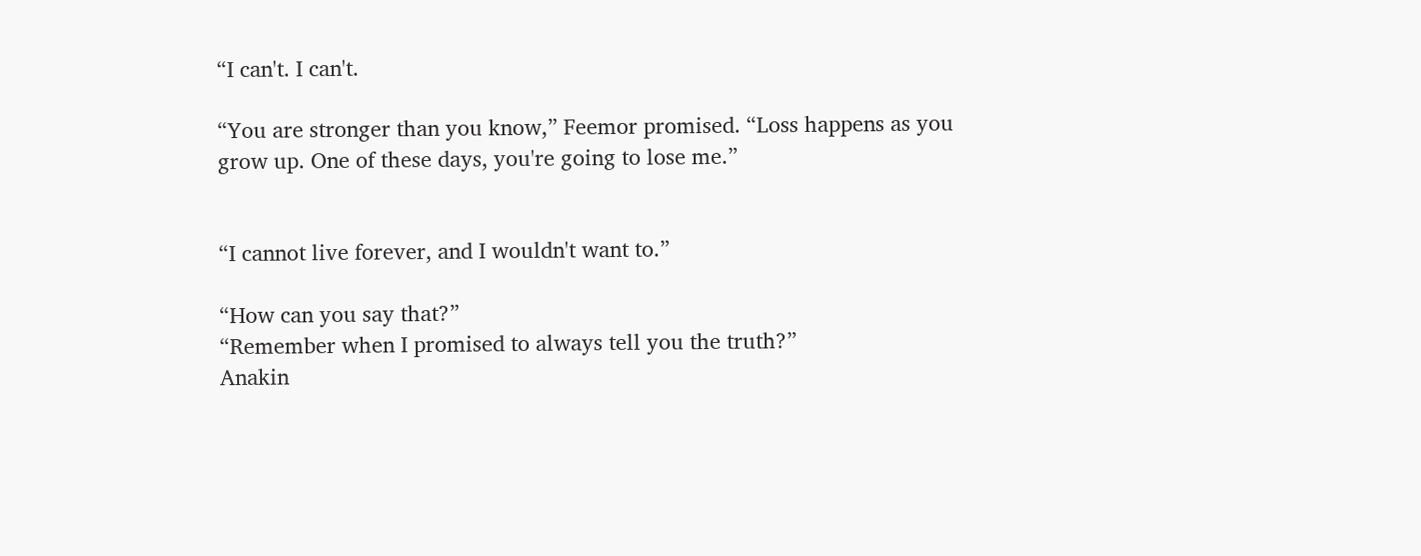“I can't. I can't.

“You are stronger than you know,” Feemor promised. “Loss happens as you grow up. One of these days, you're going to lose me.”


“I cannot live forever, and I wouldn't want to.”

“How can you say that?”
“Remember when I promised to always tell you the truth?”
Anakin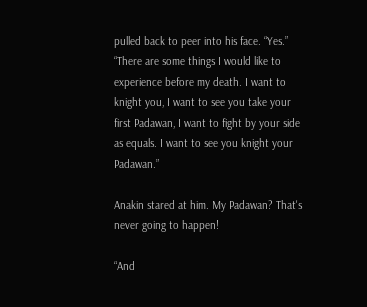pulled back to peer into his face. “Yes.”
“There are some things I would like to experience before my death. I want to knight you, I want to see you take your first Padawan, I want to fight by your side as equals. I want to see you knight your Padawan.”

Anakin stared at him. My Padawan? That's never going to happen!

“And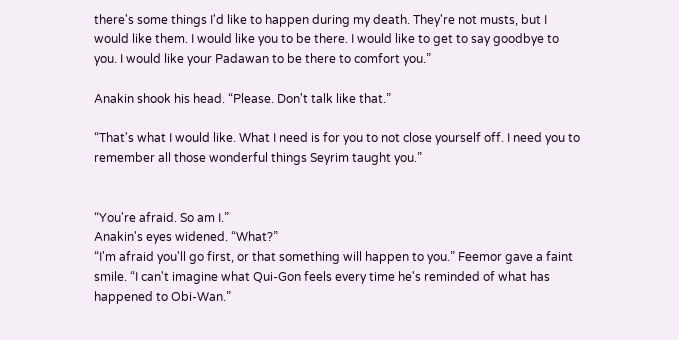there's some things I'd like to happen during my death. They're not musts, but I would like them. I would like you to be there. I would like to get to say goodbye to you. I would like your Padawan to be there to comfort you.”

Anakin shook his head. “Please. Don't talk like that.”

“That's what I would like. What I need is for you to not close yourself off. I need you to remember all those wonderful things Seyrim taught you.”


“You're afraid. So am I.”
Anakin's eyes widened. “What?”
“I'm afraid you'll go first, or that something will happen to you.” Feemor gave a faint smile. “I can't imagine what Qui-Gon feels every time he's reminded of what has happened to Obi-Wan.”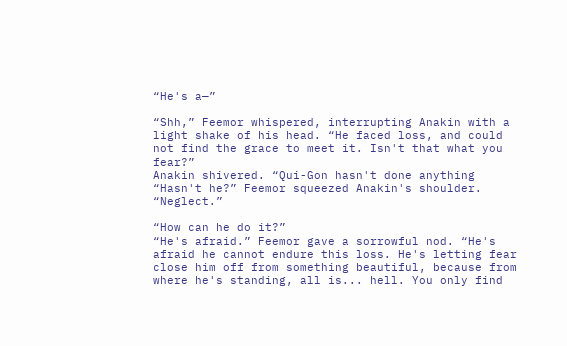“He's a—”

“Shh,” Feemor whispered, interrupting Anakin with a light shake of his head. “He faced loss, and could not find the grace to meet it. Isn't that what you fear?”
Anakin shivered. “Qui-Gon hasn't done anything
“Hasn't he?” Feemor squeezed Anakin's shoulder. “Neglect.”

“How can he do it?”
“He's afraid.” Feemor gave a sorrowful nod. “He's afraid he cannot endure this loss. He's letting fear close him off from something beautiful, because from where he's standing, all is... hell. You only find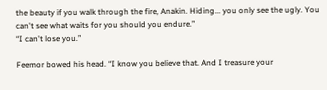the beauty if you walk through the fire, Anakin. Hiding... you only see the ugly. You can't see what waits for you should you endure.”
“I can't lose you.”

Feemor bowed his head. “I know you believe that. And I treasure your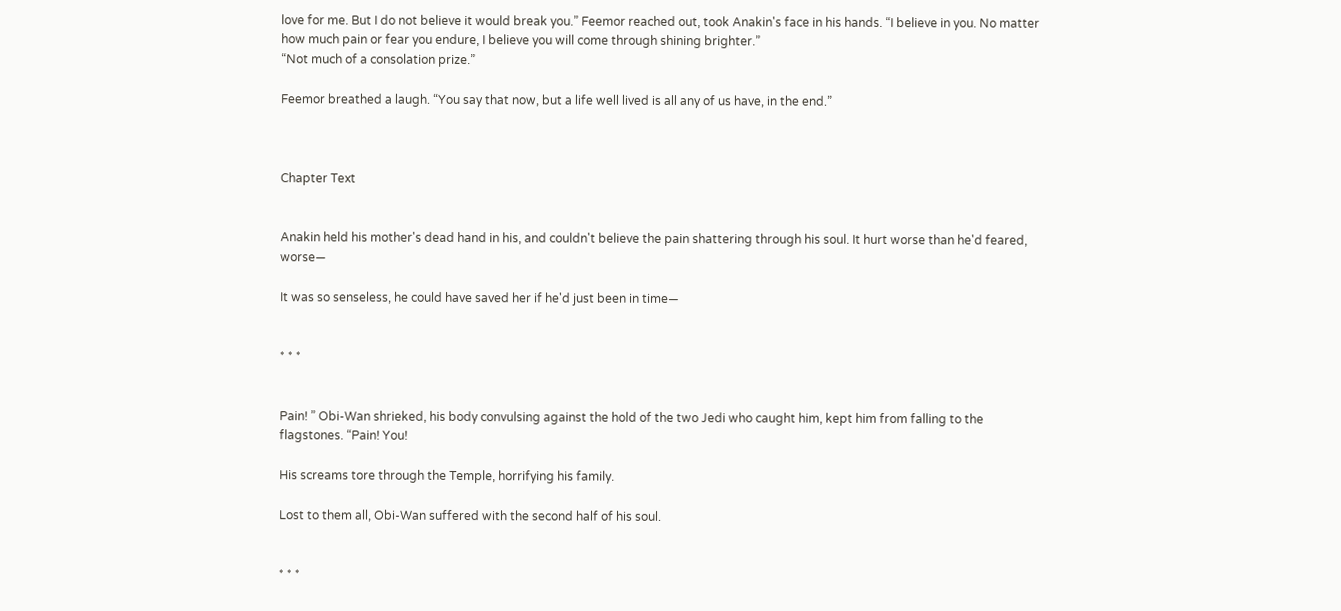love for me. But I do not believe it would break you.” Feemor reached out, took Anakin's face in his hands. “I believe in you. No matter how much pain or fear you endure, I believe you will come through shining brighter.”
“Not much of a consolation prize.”

Feemor breathed a laugh. “You say that now, but a life well lived is all any of us have, in the end.”



Chapter Text


Anakin held his mother's dead hand in his, and couldn't believe the pain shattering through his soul. It hurt worse than he'd feared, worse—

It was so senseless, he could have saved her if he'd just been in time—


* * *


Pain! ” Obi-Wan shrieked, his body convulsing against the hold of the two Jedi who caught him, kept him from falling to the flagstones. “Pain! You!

His screams tore through the Temple, horrifying his family.

Lost to them all, Obi-Wan suffered with the second half of his soul.


* * *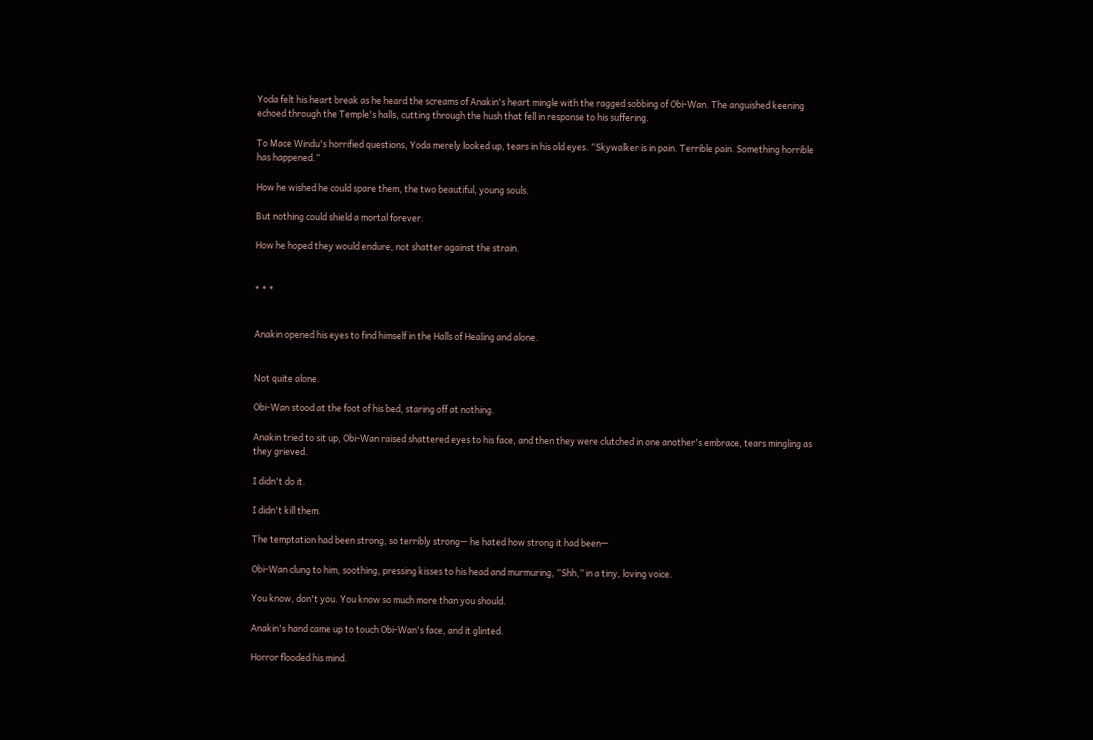Yoda felt his heart break as he heard the screams of Anakin's heart mingle with the ragged sobbing of Obi-Wan. The anguished keening echoed through the Temple's halls, cutting through the hush that fell in response to his suffering.

To Mace Windu's horrified questions, Yoda merely looked up, tears in his old eyes. “Skywalker is in pain. Terrible pain. Something horrible has happened.”

How he wished he could spare them, the two beautiful, young souls.

But nothing could shield a mortal forever.

How he hoped they would endure, not shatter against the strain.


* * *


Anakin opened his eyes to find himself in the Halls of Healing and alone.


Not quite alone.

Obi-Wan stood at the foot of his bed, staring off at nothing.

Anakin tried to sit up, Obi-Wan raised shattered eyes to his face, and then they were clutched in one another's embrace, tears mingling as they grieved.

I didn't do it.

I didn't kill them.

The temptation had been strong, so terribly strong— he hated how strong it had been—

Obi-Wan clung to him, soothing, pressing kisses to his head and murmuring, “Shh,” in a tiny, loving voice.

You know, don't you. You know so much more than you should.

Anakin's hand came up to touch Obi-Wan's face, and it glinted.

Horror flooded his mind.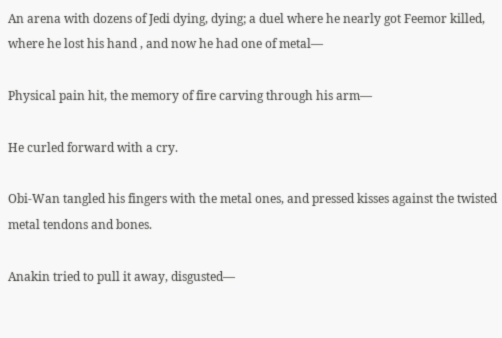An arena with dozens of Jedi dying, dying; a duel where he nearly got Feemor killed, where he lost his hand , and now he had one of metal—

Physical pain hit, the memory of fire carving through his arm—

He curled forward with a cry.

Obi-Wan tangled his fingers with the metal ones, and pressed kisses against the twisted metal tendons and bones.

Anakin tried to pull it away, disgusted—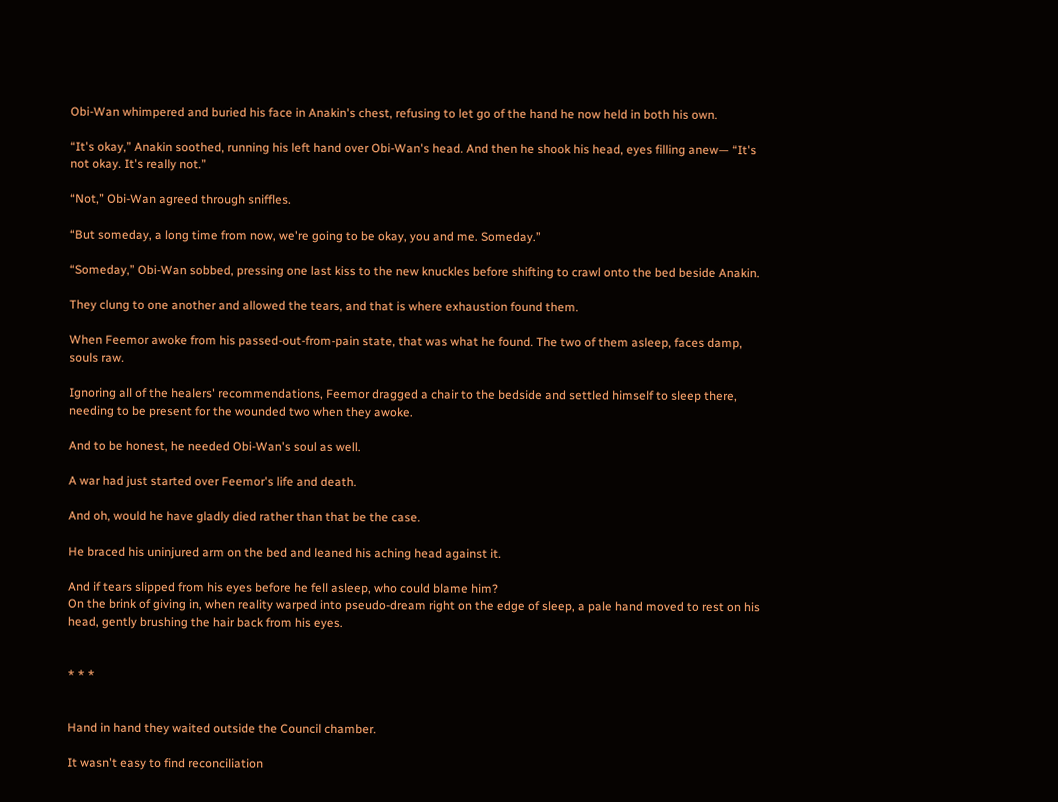Obi-Wan whimpered and buried his face in Anakin's chest, refusing to let go of the hand he now held in both his own.

“It's okay,” Anakin soothed, running his left hand over Obi-Wan's head. And then he shook his head, eyes filling anew— “It's not okay. It's really not.”

“Not,” Obi-Wan agreed through sniffles.

“But someday, a long time from now, we're going to be okay, you and me. Someday.”

“Someday,” Obi-Wan sobbed, pressing one last kiss to the new knuckles before shifting to crawl onto the bed beside Anakin.

They clung to one another and allowed the tears, and that is where exhaustion found them.

When Feemor awoke from his passed-out-from-pain state, that was what he found. The two of them asleep, faces damp, souls raw.

Ignoring all of the healers' recommendations, Feemor dragged a chair to the bedside and settled himself to sleep there, needing to be present for the wounded two when they awoke.

And to be honest, he needed Obi-Wan's soul as well.

A war had just started over Feemor's life and death.

And oh, would he have gladly died rather than that be the case.

He braced his uninjured arm on the bed and leaned his aching head against it.

And if tears slipped from his eyes before he fell asleep, who could blame him?
On the brink of giving in, when reality warped into pseudo-dream right on the edge of sleep, a pale hand moved to rest on his head, gently brushing the hair back from his eyes.


* * *


Hand in hand they waited outside the Council chamber.

It wasn't easy to find reconciliation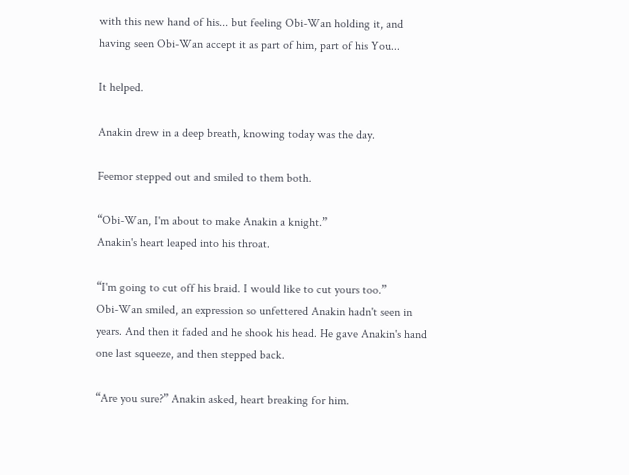with this new hand of his... but feeling Obi-Wan holding it, and having seen Obi-Wan accept it as part of him, part of his You...

It helped.

Anakin drew in a deep breath, knowing today was the day.

Feemor stepped out and smiled to them both.

“Obi-Wan, I'm about to make Anakin a knight.”
Anakin's heart leaped into his throat.

“I'm going to cut off his braid. I would like to cut yours too.”
Obi-Wan smiled, an expression so unfettered Anakin hadn't seen in years. And then it faded and he shook his head. He gave Anakin's hand one last squeeze, and then stepped back.

“Are you sure?” Anakin asked, heart breaking for him.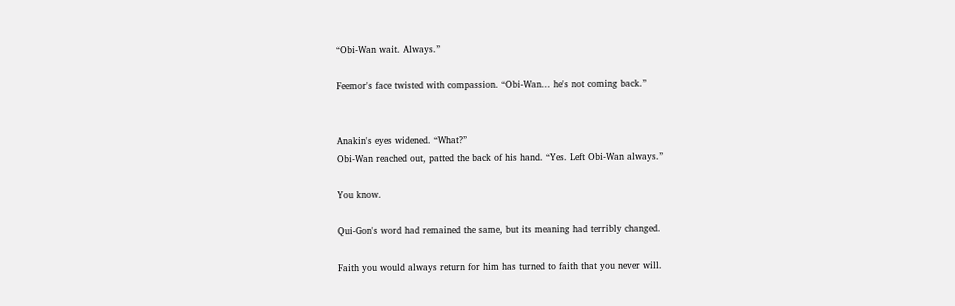“Obi-Wan wait. Always.”

Feemor's face twisted with compassion. “Obi-Wan... he's not coming back.”


Anakin's eyes widened. “What?”
Obi-Wan reached out, patted the back of his hand. “Yes. Left Obi-Wan always.”

You know.

Qui-Gon's word had remained the same, but its meaning had terribly changed.

Faith you would always return for him has turned to faith that you never will.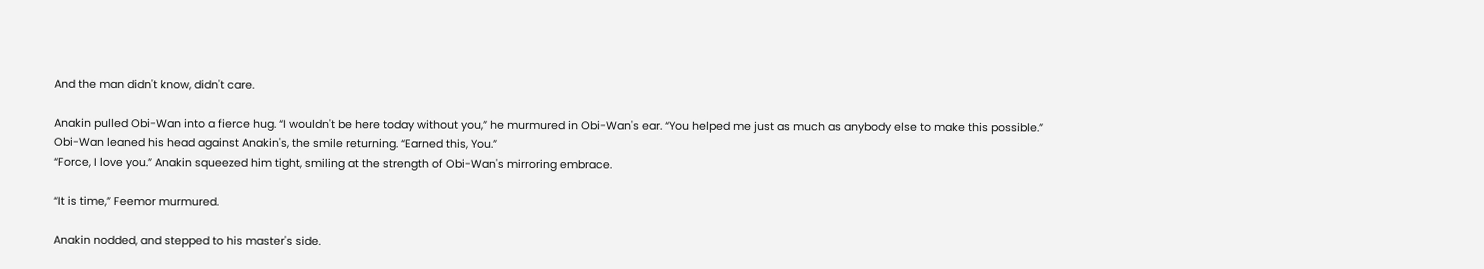And the man didn't know, didn't care.

Anakin pulled Obi-Wan into a fierce hug. “I wouldn't be here today without you,” he murmured in Obi-Wan's ear. “You helped me just as much as anybody else to make this possible.”
Obi-Wan leaned his head against Anakin's, the smile returning. “Earned this, You.”
“Force, I love you.” Anakin squeezed him tight, smiling at the strength of Obi-Wan's mirroring embrace.

“It is time,” Feemor murmured.

Anakin nodded, and stepped to his master's side.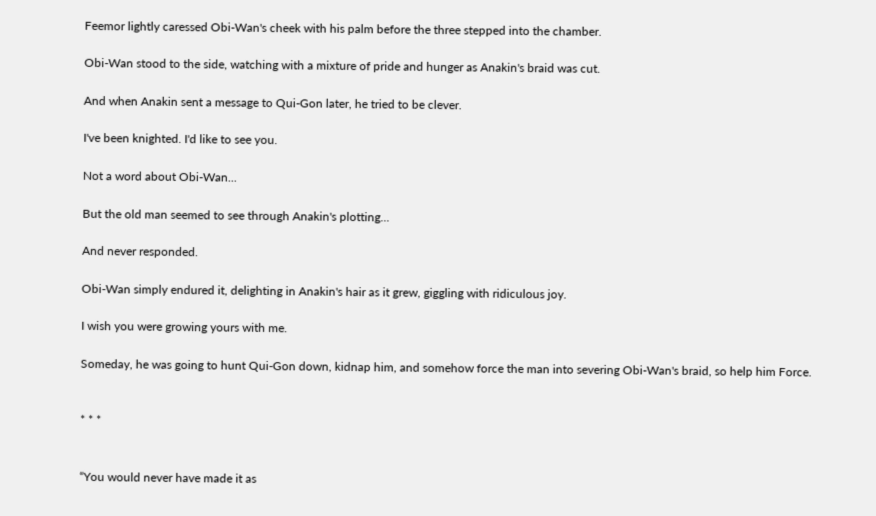Feemor lightly caressed Obi-Wan's cheek with his palm before the three stepped into the chamber.

Obi-Wan stood to the side, watching with a mixture of pride and hunger as Anakin's braid was cut.

And when Anakin sent a message to Qui-Gon later, he tried to be clever.

I've been knighted. I'd like to see you.

Not a word about Obi-Wan...

But the old man seemed to see through Anakin's plotting...

And never responded.

Obi-Wan simply endured it, delighting in Anakin's hair as it grew, giggling with ridiculous joy.

I wish you were growing yours with me.

Someday, he was going to hunt Qui-Gon down, kidnap him, and somehow force the man into severing Obi-Wan's braid, so help him Force.


* * *


“You would never have made it as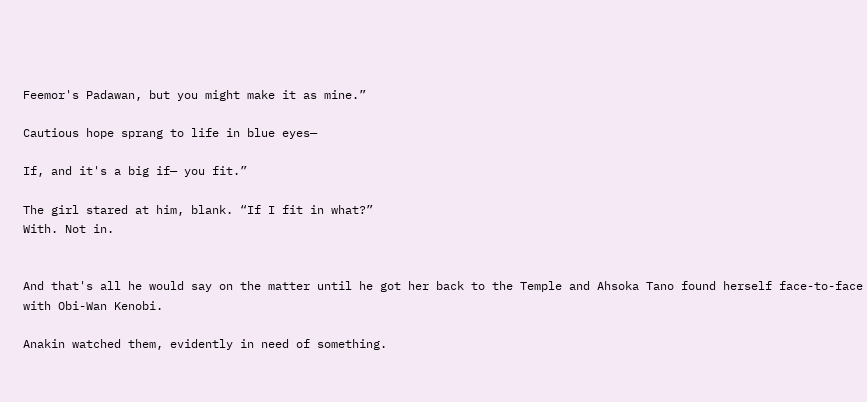Feemor's Padawan, but you might make it as mine.”

Cautious hope sprang to life in blue eyes—

If, and it's a big if— you fit.”

The girl stared at him, blank. “If I fit in what?”
With. Not in.


And that's all he would say on the matter until he got her back to the Temple and Ahsoka Tano found herself face-to-face with Obi-Wan Kenobi.

Anakin watched them, evidently in need of something.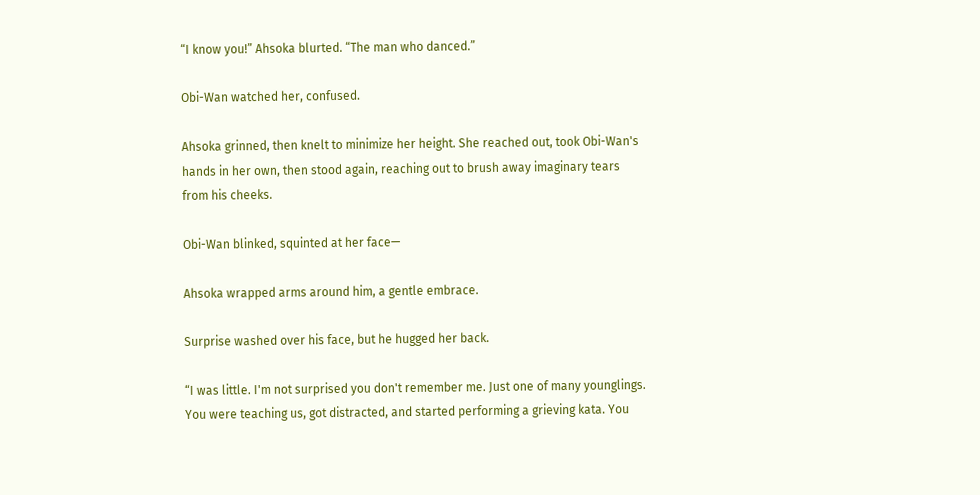“I know you!” Ahsoka blurted. “The man who danced.”

Obi-Wan watched her, confused.

Ahsoka grinned, then knelt to minimize her height. She reached out, took Obi-Wan's hands in her own, then stood again, reaching out to brush away imaginary tears from his cheeks.

Obi-Wan blinked, squinted at her face—

Ahsoka wrapped arms around him, a gentle embrace.

Surprise washed over his face, but he hugged her back.

“I was little. I'm not surprised you don't remember me. Just one of many younglings. You were teaching us, got distracted, and started performing a grieving kata. You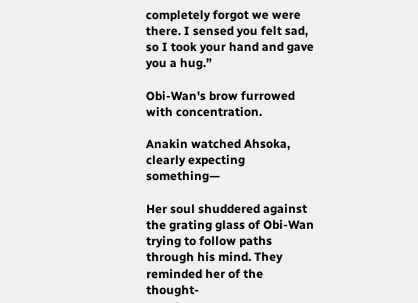completely forgot we were there. I sensed you felt sad, so I took your hand and gave you a hug.”

Obi-Wan's brow furrowed with concentration.

Anakin watched Ahsoka, clearly expecting something—

Her soul shuddered against the grating glass of Obi-Wan trying to follow paths through his mind. They reminded her of the thought-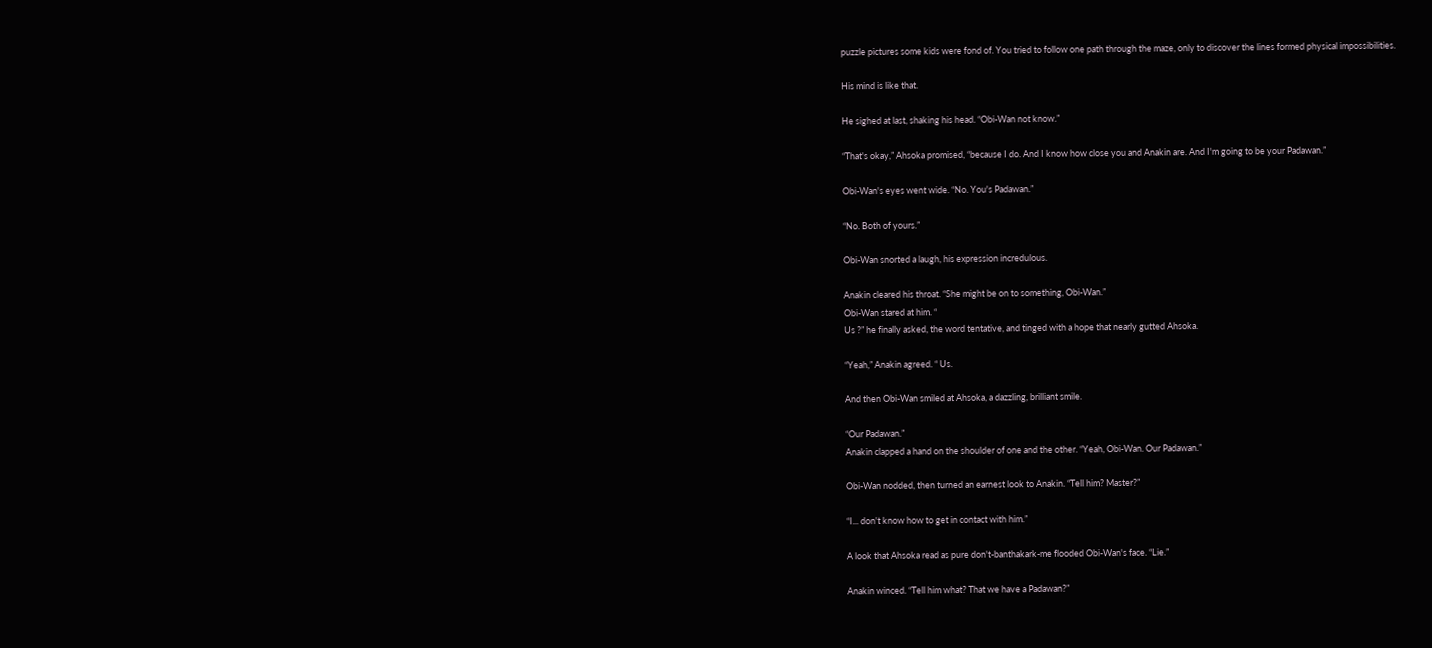puzzle pictures some kids were fond of. You tried to follow one path through the maze, only to discover the lines formed physical impossibilities.

His mind is like that.

He sighed at last, shaking his head. “Obi-Wan not know.”

“That's okay,” Ahsoka promised, “because I do. And I know how close you and Anakin are. And I'm going to be your Padawan.”

Obi-Wan's eyes went wide. “No. You's Padawan.”

“No. Both of yours.”

Obi-Wan snorted a laugh, his expression incredulous.

Anakin cleared his throat. “She might be on to something, Obi-Wan.”
Obi-Wan stared at him. “
Us ?” he finally asked, the word tentative, and tinged with a hope that nearly gutted Ahsoka.

“Yeah,” Anakin agreed. “ Us.

And then Obi-Wan smiled at Ahsoka, a dazzling, brilliant smile.

“Our Padawan.”
Anakin clapped a hand on the shoulder of one and the other. “Yeah, Obi-Wan. Our Padawan.”

Obi-Wan nodded, then turned an earnest look to Anakin. “Tell him? Master?”

“I... don't know how to get in contact with him.”

A look that Ahsoka read as pure don't-banthakark-me flooded Obi-Wan's face. “Lie.”

Anakin winced. “Tell him what? That we have a Padawan?”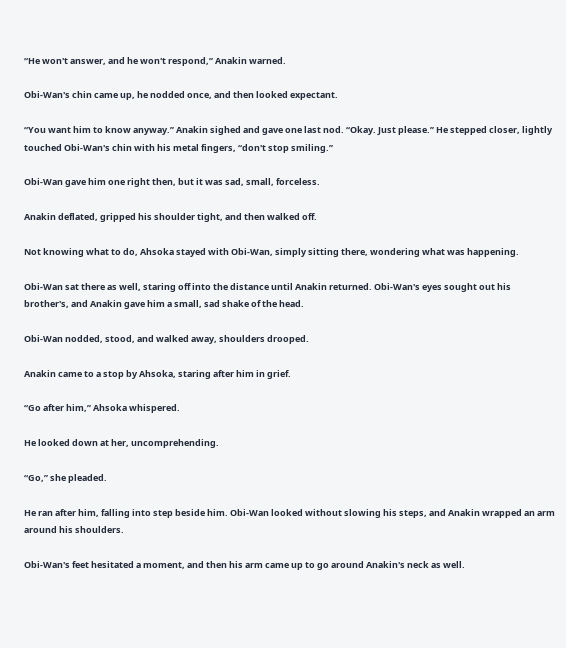“He won't answer, and he won't respond,” Anakin warned.

Obi-Wan's chin came up, he nodded once, and then looked expectant.

“You want him to know anyway.” Anakin sighed and gave one last nod. “Okay. Just please.” He stepped closer, lightly touched Obi-Wan's chin with his metal fingers, “don't stop smiling.”

Obi-Wan gave him one right then, but it was sad, small, forceless.

Anakin deflated, gripped his shoulder tight, and then walked off.

Not knowing what to do, Ahsoka stayed with Obi-Wan, simply sitting there, wondering what was happening.

Obi-Wan sat there as well, staring off into the distance until Anakin returned. Obi-Wan's eyes sought out his brother's, and Anakin gave him a small, sad shake of the head.

Obi-Wan nodded, stood, and walked away, shoulders drooped.

Anakin came to a stop by Ahsoka, staring after him in grief.

“Go after him,” Ahsoka whispered.

He looked down at her, uncomprehending.

“Go,” she pleaded.

He ran after him, falling into step beside him. Obi-Wan looked without slowing his steps, and Anakin wrapped an arm around his shoulders.

Obi-Wan's feet hesitated a moment, and then his arm came up to go around Anakin's neck as well.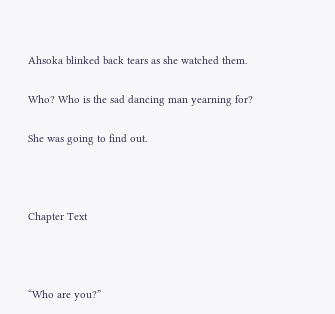Ahsoka blinked back tears as she watched them.

Who? Who is the sad dancing man yearning for?

She was going to find out.



Chapter Text



“Who are you?”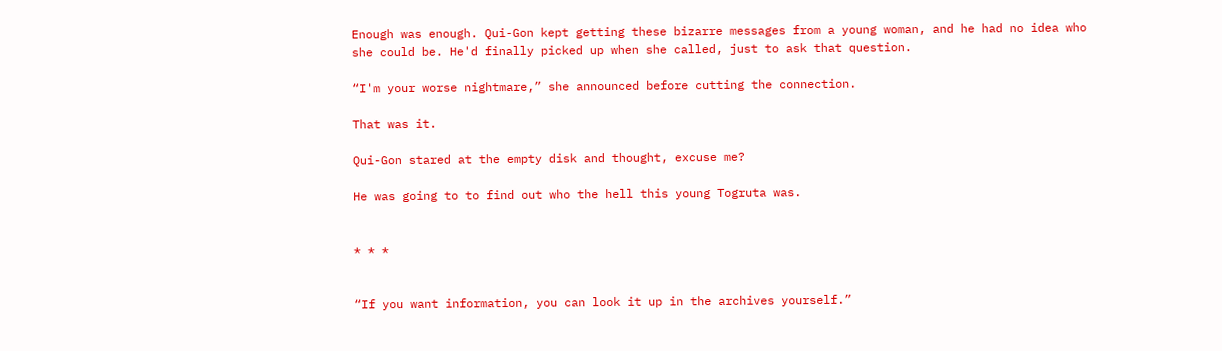Enough was enough. Qui-Gon kept getting these bizarre messages from a young woman, and he had no idea who she could be. He'd finally picked up when she called, just to ask that question.

“I'm your worse nightmare,” she announced before cutting the connection.

That was it.

Qui-Gon stared at the empty disk and thought, excuse me?

He was going to to find out who the hell this young Togruta was.


* * *


“If you want information, you can look it up in the archives yourself.”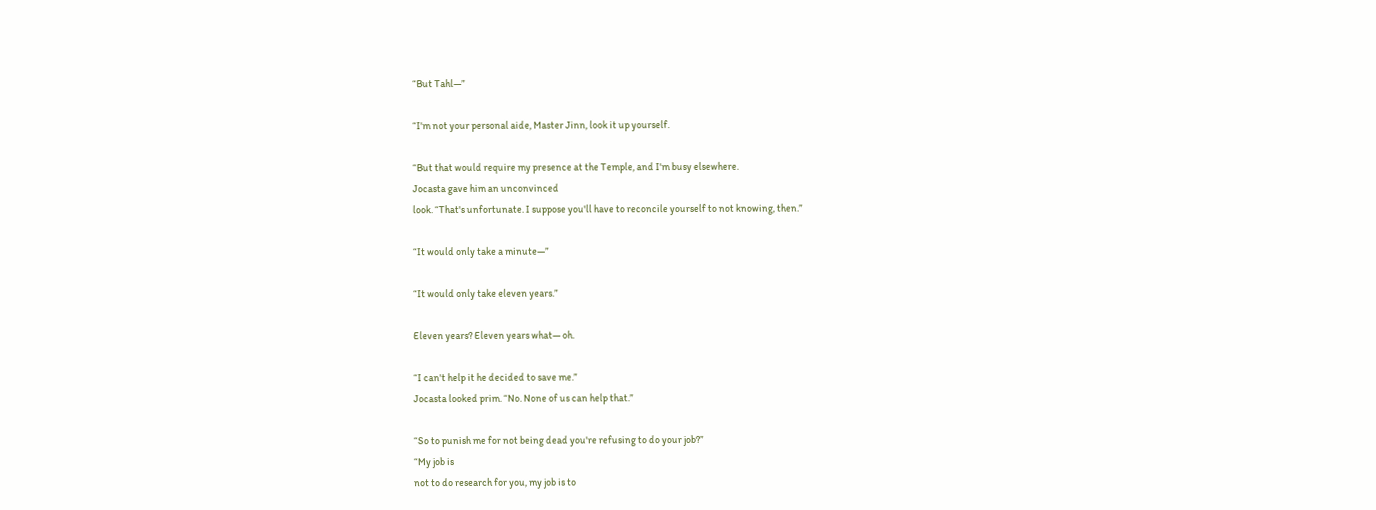“But Tahl—”

“I'm not your personal aide, Master Jinn, look it up yourself.

“But that would require my presence at the Temple, and I'm busy elsewhere.
Jocasta gave him an unconvinced
look. “That's unfortunate. I suppose you'll have to reconcile yourself to not knowing, then.”

“It would only take a minute—”

“It would only take eleven years.”

Eleven years? Eleven years what— oh.

“I can't help it he decided to save me.”
Jocasta looked prim. “No. None of us can help that.”

“So to punish me for not being dead you're refusing to do your job?”
“My job is
not to do research for you, my job is to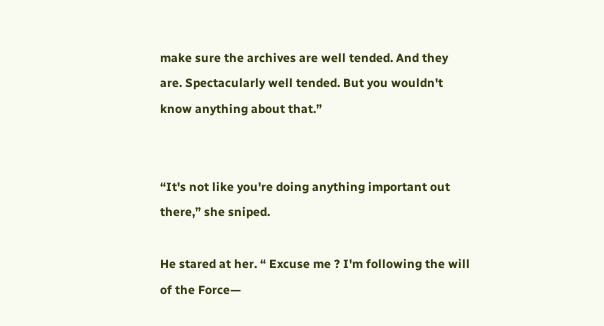make sure the archives are well tended. And they are. Spectacularly well tended. But you wouldn't know anything about that.”


“It's not like you're doing anything important out there,” she sniped.

He stared at her. “ Excuse me ? I'm following the will of the Force—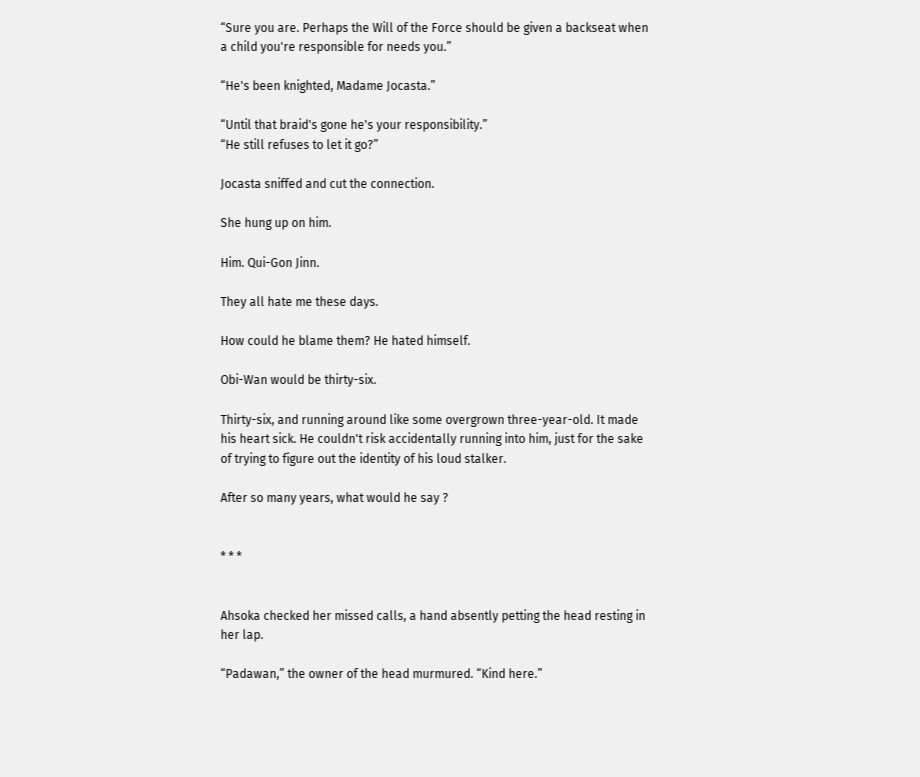“Sure you are. Perhaps the Will of the Force should be given a backseat when a child you're responsible for needs you.”

“He's been knighted, Madame Jocasta.”

“Until that braid's gone he's your responsibility.”
“He still refuses to let it go?”

Jocasta sniffed and cut the connection.

She hung up on him.

Him. Qui-Gon Jinn.

They all hate me these days.

How could he blame them? He hated himself.

Obi-Wan would be thirty-six.

Thirty-six, and running around like some overgrown three-year-old. It made his heart sick. He couldn't risk accidentally running into him, just for the sake of trying to figure out the identity of his loud stalker.

After so many years, what would he say ?


* * *


Ahsoka checked her missed calls, a hand absently petting the head resting in her lap.

“Padawan,” the owner of the head murmured. “Kind here.”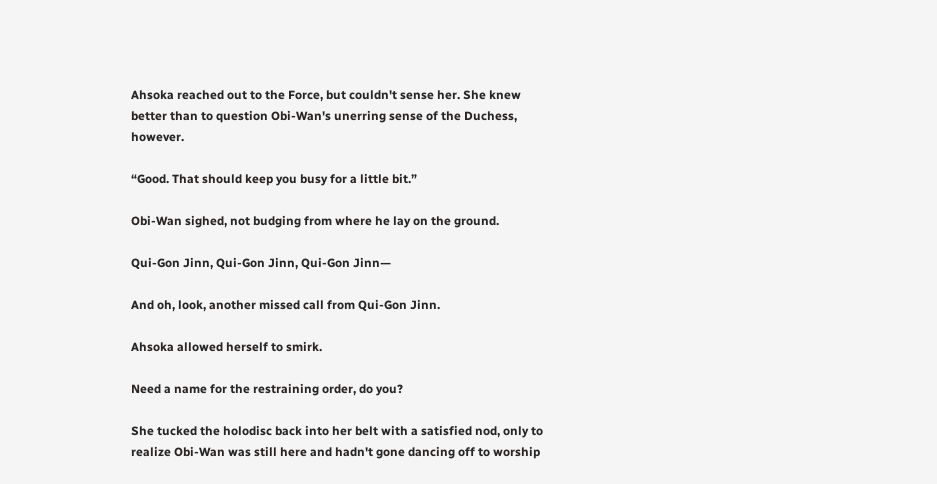Ahsoka reached out to the Force, but couldn't sense her. She knew better than to question Obi-Wan's unerring sense of the Duchess, however.

“Good. That should keep you busy for a little bit.”

Obi-Wan sighed, not budging from where he lay on the ground.

Qui-Gon Jinn, Qui-Gon Jinn, Qui-Gon Jinn—

And oh, look, another missed call from Qui-Gon Jinn.

Ahsoka allowed herself to smirk.

Need a name for the restraining order, do you?

She tucked the holodisc back into her belt with a satisfied nod, only to realize Obi-Wan was still here and hadn't gone dancing off to worship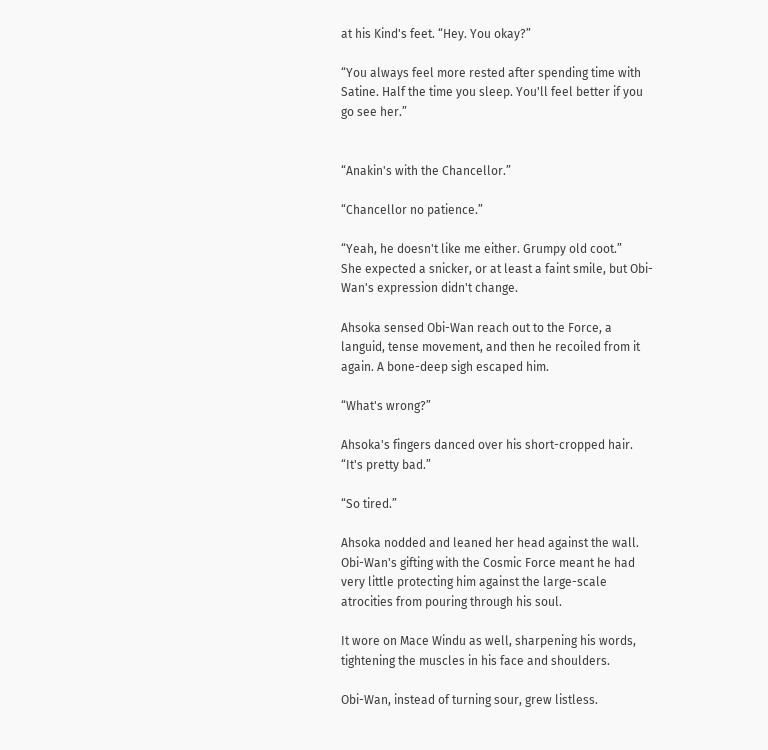at his Kind's feet. “Hey. You okay?”

“You always feel more rested after spending time with Satine. Half the time you sleep. You'll feel better if you go see her.”


“Anakin's with the Chancellor.”

“Chancellor no patience.”

“Yeah, he doesn't like me either. Grumpy old coot.”
She expected a snicker, or at least a faint smile, but Obi-Wan's expression didn't change.

Ahsoka sensed Obi-Wan reach out to the Force, a languid, tense movement, and then he recoiled from it again. A bone-deep sigh escaped him.

“What's wrong?”

Ahsoka's fingers danced over his short-cropped hair. “It's pretty bad.”

“So tired.”

Ahsoka nodded and leaned her head against the wall. Obi-Wan's gifting with the Cosmic Force meant he had very little protecting him against the large-scale atrocities from pouring through his soul.

It wore on Mace Windu as well, sharpening his words, tightening the muscles in his face and shoulders.

Obi-Wan, instead of turning sour, grew listless.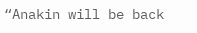“Anakin will be back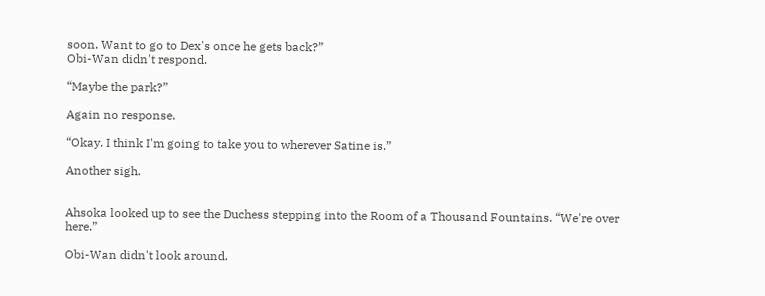soon. Want to go to Dex's once he gets back?”
Obi-Wan didn't respond.

“Maybe the park?”

Again no response.

“Okay. I think I'm going to take you to wherever Satine is.”

Another sigh.


Ahsoka looked up to see the Duchess stepping into the Room of a Thousand Fountains. “We're over here.”

Obi-Wan didn't look around.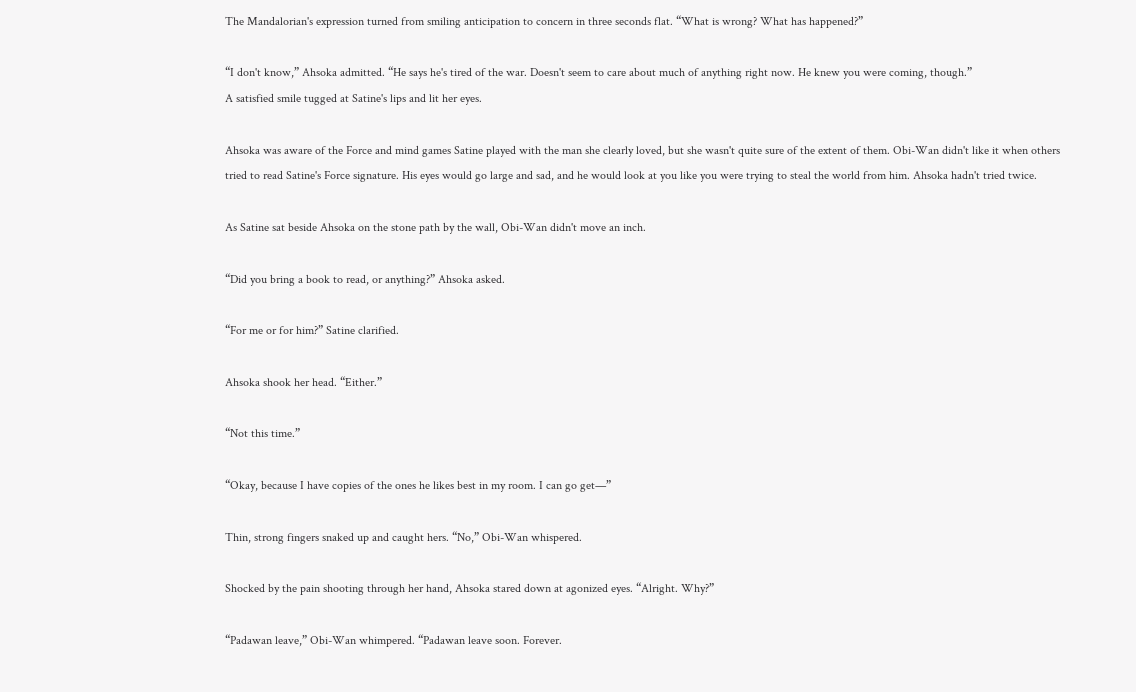The Mandalorian's expression turned from smiling anticipation to concern in three seconds flat. “What is wrong? What has happened?”

“I don't know,” Ahsoka admitted. “He says he's tired of the war. Doesn't seem to care about much of anything right now. He knew you were coming, though.”
A satisfied smile tugged at Satine's lips and lit her eyes.

Ahsoka was aware of the Force and mind games Satine played with the man she clearly loved, but she wasn't quite sure of the extent of them. Obi-Wan didn't like it when others tried to read Satine's Force signature. His eyes would go large and sad, and he would look at you like you were trying to steal the world from him. Ahsoka hadn't tried twice.

As Satine sat beside Ahsoka on the stone path by the wall, Obi-Wan didn't move an inch.

“Did you bring a book to read, or anything?” Ahsoka asked.

“For me or for him?” Satine clarified.

Ahsoka shook her head. “Either.”

“Not this time.”

“Okay, because I have copies of the ones he likes best in my room. I can go get—”

Thin, strong fingers snaked up and caught hers. “No,” Obi-Wan whispered.

Shocked by the pain shooting through her hand, Ahsoka stared down at agonized eyes. “Alright. Why?”

“Padawan leave,” Obi-Wan whimpered. “Padawan leave soon. Forever.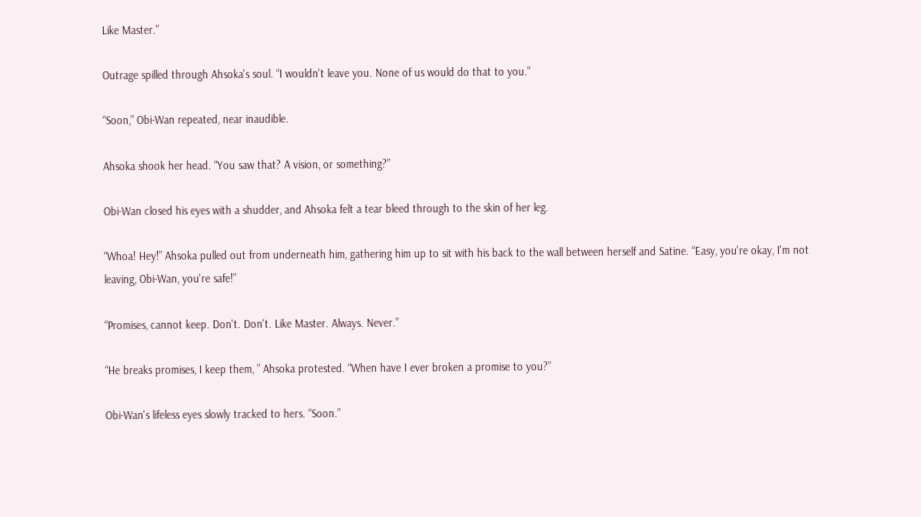Like Master.”

Outrage spilled through Ahsoka's soul. “I wouldn't leave you. None of us would do that to you.”

“Soon,” Obi-Wan repeated, near inaudible.

Ahsoka shook her head. “You saw that? A vision, or something?”

Obi-Wan closed his eyes with a shudder, and Ahsoka felt a tear bleed through to the skin of her leg.

“Whoa! Hey!” Ahsoka pulled out from underneath him, gathering him up to sit with his back to the wall between herself and Satine. “Easy, you're okay, I'm not leaving, Obi-Wan, you're safe!”

“Promises, cannot keep. Don't. Don't. Like Master. Always. Never.”

“He breaks promises, I keep them, ” Ahsoka protested. “When have I ever broken a promise to you?”

Obi-Wan's lifeless eyes slowly tracked to hers. “Soon.”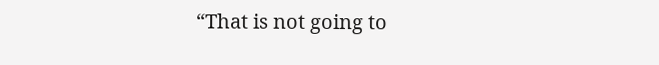“That is not going to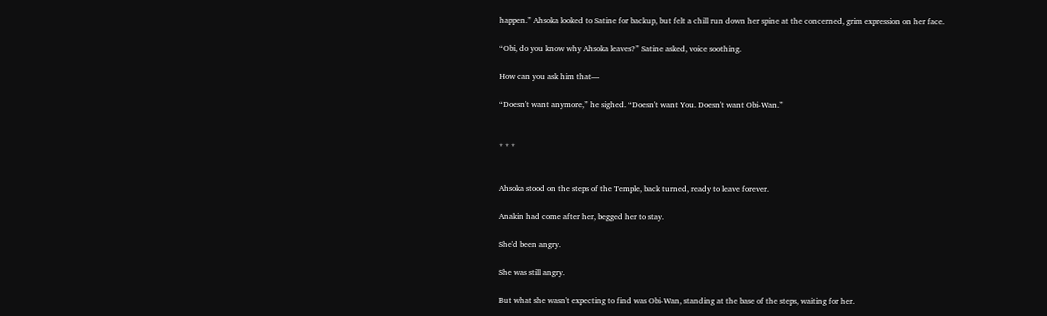happen.” Ahsoka looked to Satine for backup, but felt a chill run down her spine at the concerned, grim expression on her face.

“Obi, do you know why Ahsoka leaves?” Satine asked, voice soothing.

How can you ask him that—

“Doesn't want anymore,” he sighed. “Doesn't want You. Doesn't want Obi-Wan.”


* * *


Ahsoka stood on the steps of the Temple, back turned, ready to leave forever.

Anakin had come after her, begged her to stay.

She'd been angry.

She was still angry.

But what she wasn't expecting to find was Obi-Wan, standing at the base of the steps, waiting for her.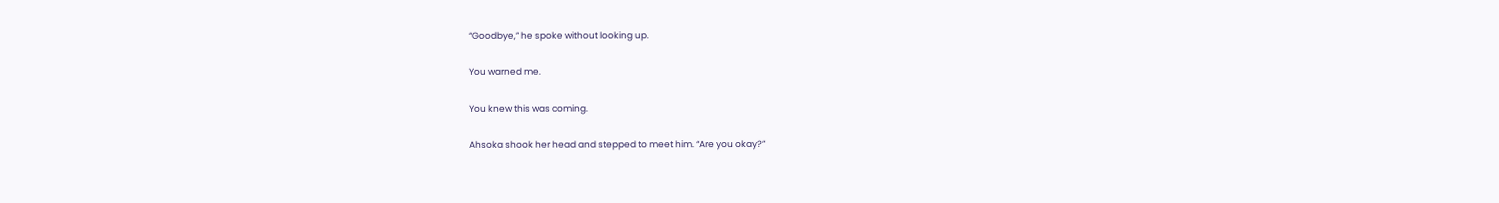“Goodbye,” he spoke without looking up.

You warned me.

You knew this was coming.

Ahsoka shook her head and stepped to meet him. “Are you okay?”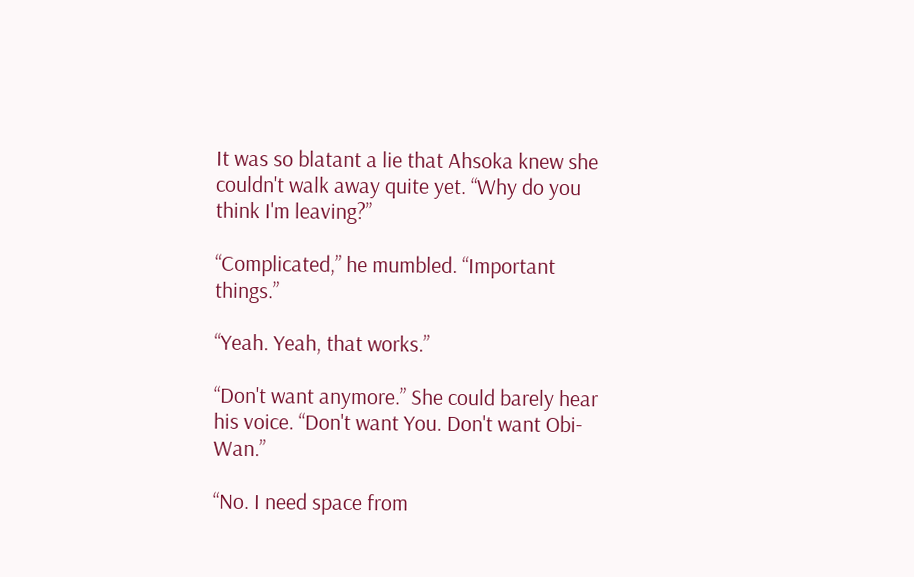It was so blatant a lie that Ahsoka knew she couldn't walk away quite yet. “Why do you think I'm leaving?”

“Complicated,” he mumbled. “Important things.”

“Yeah. Yeah, that works.”

“Don't want anymore.” She could barely hear his voice. “Don't want You. Don't want Obi-Wan.”

“No. I need space from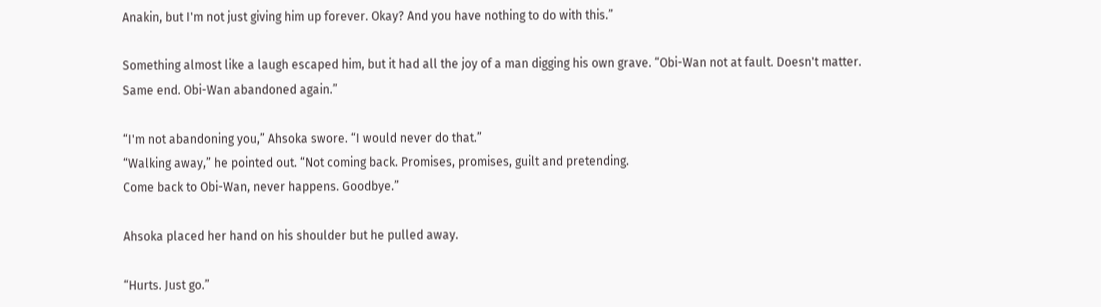Anakin, but I'm not just giving him up forever. Okay? And you have nothing to do with this.”

Something almost like a laugh escaped him, but it had all the joy of a man digging his own grave. “Obi-Wan not at fault. Doesn't matter. Same end. Obi-Wan abandoned again.”

“I'm not abandoning you,” Ahsoka swore. “I would never do that.”
“Walking away,” he pointed out. “Not coming back. Promises, promises, guilt and pretending.
Come back to Obi-Wan, never happens. Goodbye.”

Ahsoka placed her hand on his shoulder but he pulled away.

“Hurts. Just go.”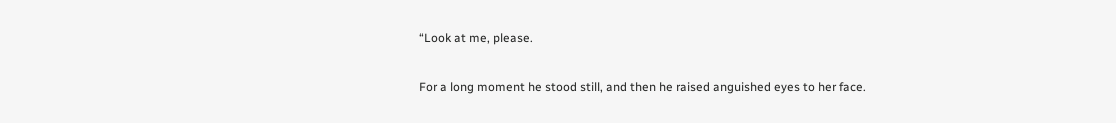“Look at me, please.

For a long moment he stood still, and then he raised anguished eyes to her face.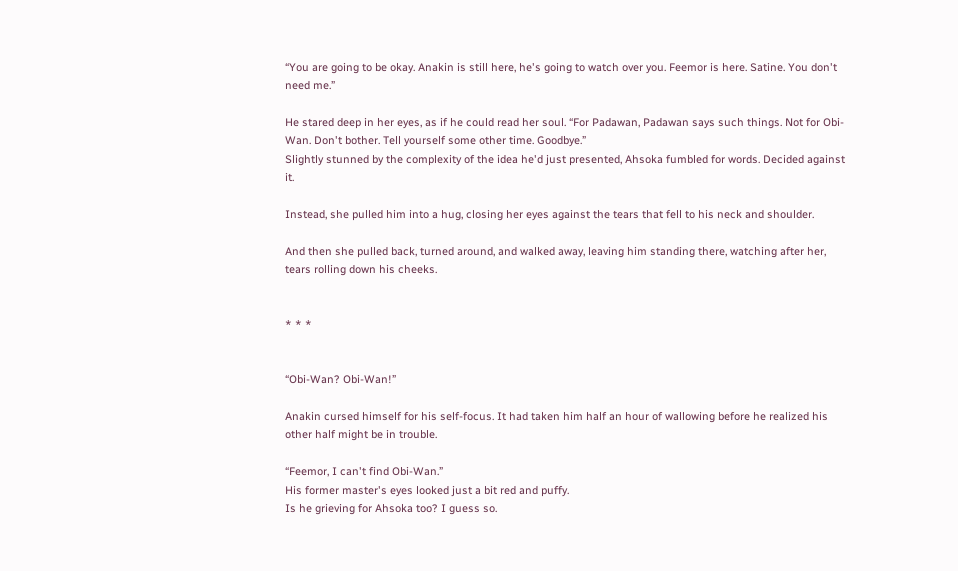“You are going to be okay. Anakin is still here, he's going to watch over you. Feemor is here. Satine. You don't need me.”

He stared deep in her eyes, as if he could read her soul. “For Padawan, Padawan says such things. Not for Obi-Wan. Don't bother. Tell yourself some other time. Goodbye.”
Slightly stunned by the complexity of the idea he'd just presented, Ahsoka fumbled for words. Decided against it.

Instead, she pulled him into a hug, closing her eyes against the tears that fell to his neck and shoulder.

And then she pulled back, turned around, and walked away, leaving him standing there, watching after her, tears rolling down his cheeks.


* * *


“Obi-Wan? Obi-Wan!”

Anakin cursed himself for his self-focus. It had taken him half an hour of wallowing before he realized his other half might be in trouble.

“Feemor, I can't find Obi-Wan.”
His former master's eyes looked just a bit red and puffy.
Is he grieving for Ahsoka too? I guess so.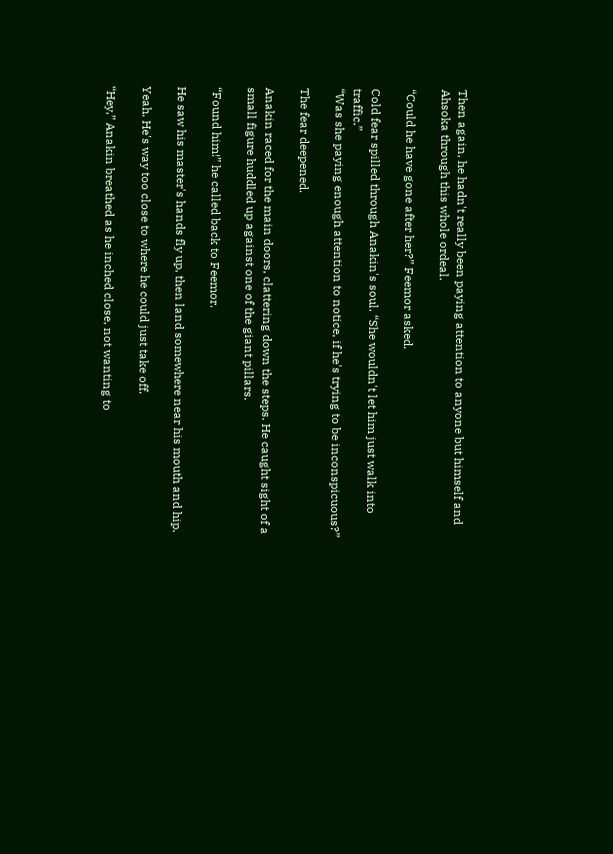Then again, he hadn't really been paying attention to anyone but himself and Ahsoka through this whole ordeal.

“Could he have gone after her?” Feemor asked.

Cold fear spilled through Anakin's soul. “She wouldn't let him just walk into traffic.”
“Was she paying enough attention to notice, if he's trying to be inconspicuous?”

The fear deepened.

Anakin raced for the main doors, clattering down the steps. He caught sight of a small figure huddled up against one of the giant pillars.

“Found him!” he called back to Feemor.

He saw his master's hands fly up, then land somewhere near his mouth and hip.

Yeah. He's way too close to where he could just take off.

“Hey,” Anakin breathed as he inched close, not wanting to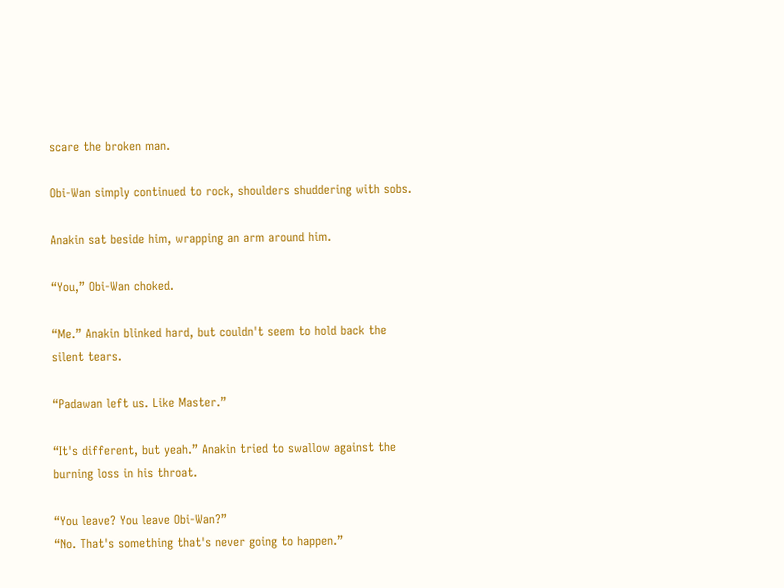scare the broken man.

Obi-Wan simply continued to rock, shoulders shuddering with sobs.

Anakin sat beside him, wrapping an arm around him.

“You,” Obi-Wan choked.

“Me.” Anakin blinked hard, but couldn't seem to hold back the silent tears.

“Padawan left us. Like Master.”

“It's different, but yeah.” Anakin tried to swallow against the burning loss in his throat.

“You leave? You leave Obi-Wan?”
“No. That's something that's never going to happen.”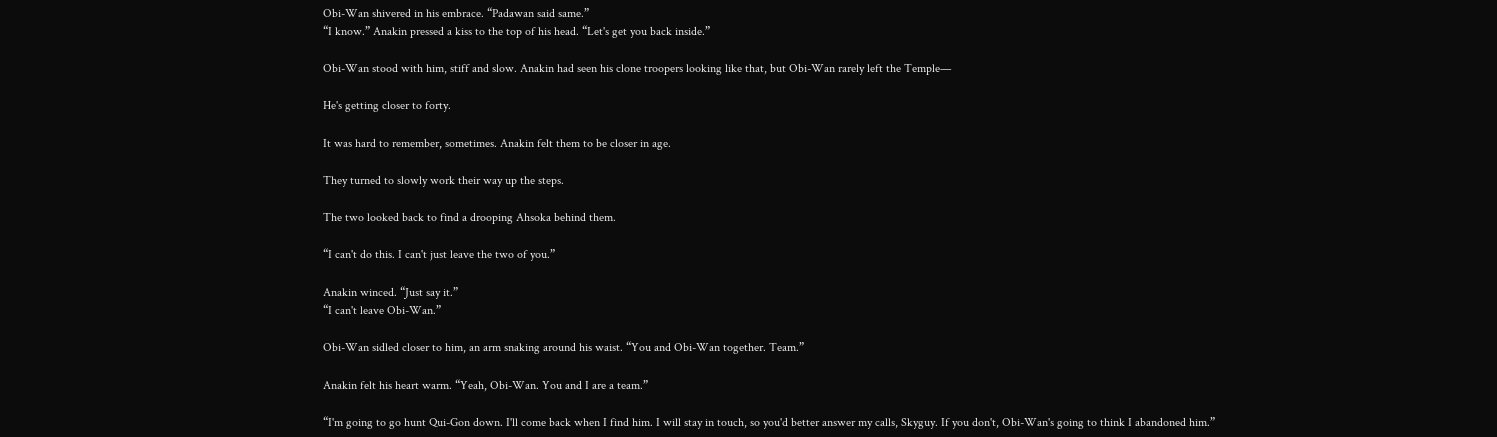Obi-Wan shivered in his embrace. “Padawan said same.”
“I know.” Anakin pressed a kiss to the top of his head. “Let's get you back inside.”

Obi-Wan stood with him, stiff and slow. Anakin had seen his clone troopers looking like that, but Obi-Wan rarely left the Temple—

He's getting closer to forty.

It was hard to remember, sometimes. Anakin felt them to be closer in age.

They turned to slowly work their way up the steps.

The two looked back to find a drooping Ahsoka behind them.

“I can't do this. I can't just leave the two of you.”

Anakin winced. “Just say it.”
“I can't leave Obi-Wan.”

Obi-Wan sidled closer to him, an arm snaking around his waist. “You and Obi-Wan together. Team.”

Anakin felt his heart warm. “Yeah, Obi-Wan. You and I are a team.”

“I'm going to go hunt Qui-Gon down. I'll come back when I find him. I will stay in touch, so you'd better answer my calls, Skyguy. If you don't, Obi-Wan's going to think I abandoned him.”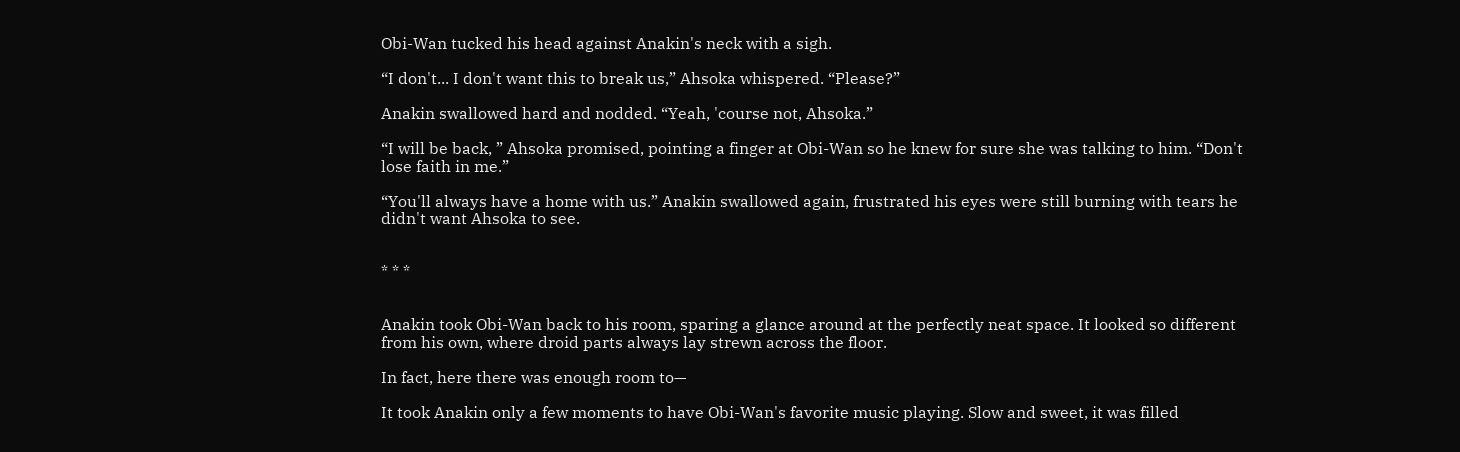Obi-Wan tucked his head against Anakin's neck with a sigh.

“I don't... I don't want this to break us,” Ahsoka whispered. “Please?”

Anakin swallowed hard and nodded. “Yeah, 'course not, Ahsoka.”

“I will be back, ” Ahsoka promised, pointing a finger at Obi-Wan so he knew for sure she was talking to him. “Don't lose faith in me.”

“You'll always have a home with us.” Anakin swallowed again, frustrated his eyes were still burning with tears he didn't want Ahsoka to see.


* * *


Anakin took Obi-Wan back to his room, sparing a glance around at the perfectly neat space. It looked so different from his own, where droid parts always lay strewn across the floor.

In fact, here there was enough room to—

It took Anakin only a few moments to have Obi-Wan's favorite music playing. Slow and sweet, it was filled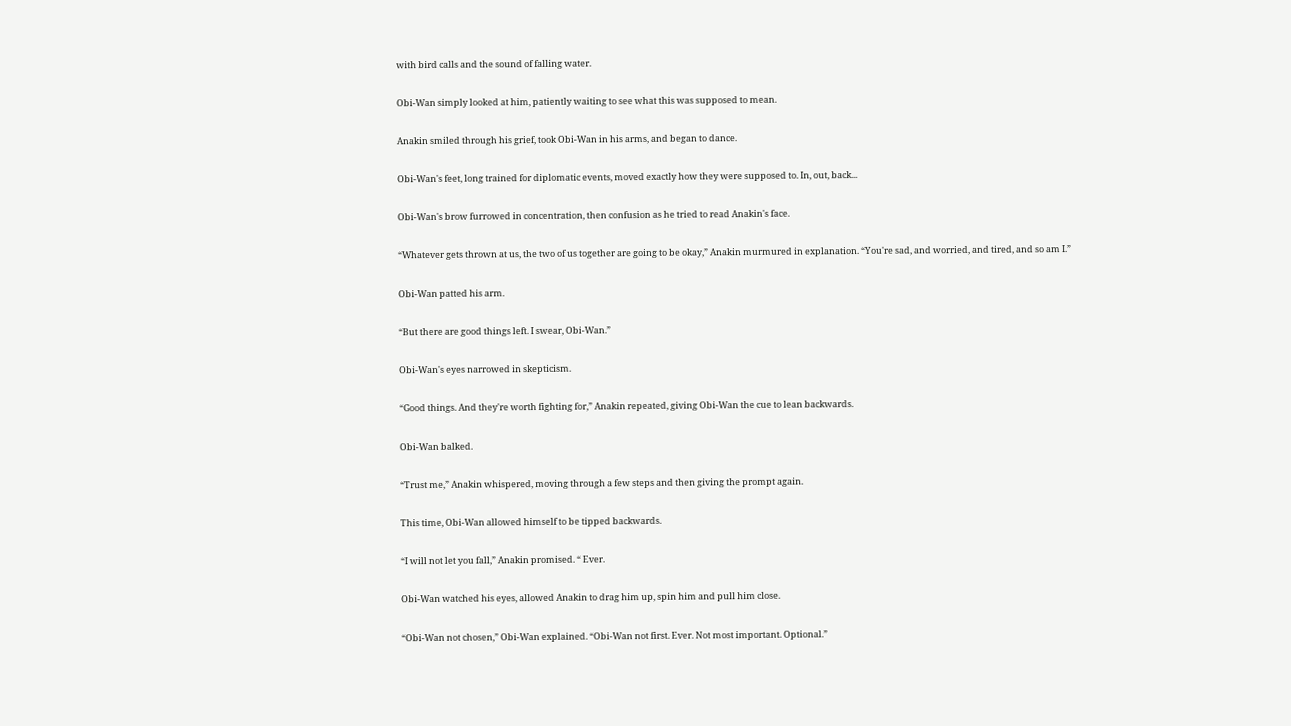with bird calls and the sound of falling water.

Obi-Wan simply looked at him, patiently waiting to see what this was supposed to mean.

Anakin smiled through his grief, took Obi-Wan in his arms, and began to dance.

Obi-Wan's feet, long trained for diplomatic events, moved exactly how they were supposed to. In, out, back...

Obi-Wan's brow furrowed in concentration, then confusion as he tried to read Anakin's face.

“Whatever gets thrown at us, the two of us together are going to be okay,” Anakin murmured in explanation. “You're sad, and worried, and tired, and so am I.”

Obi-Wan patted his arm.

“But there are good things left. I swear, Obi-Wan.”

Obi-Wan's eyes narrowed in skepticism.

“Good things. And they're worth fighting for,” Anakin repeated, giving Obi-Wan the cue to lean backwards.

Obi-Wan balked.

“Trust me,” Anakin whispered, moving through a few steps and then giving the prompt again.

This time, Obi-Wan allowed himself to be tipped backwards.

“I will not let you fall,” Anakin promised. “ Ever.

Obi-Wan watched his eyes, allowed Anakin to drag him up, spin him and pull him close.

“Obi-Wan not chosen,” Obi-Wan explained. “Obi-Wan not first. Ever. Not most important. Optional.”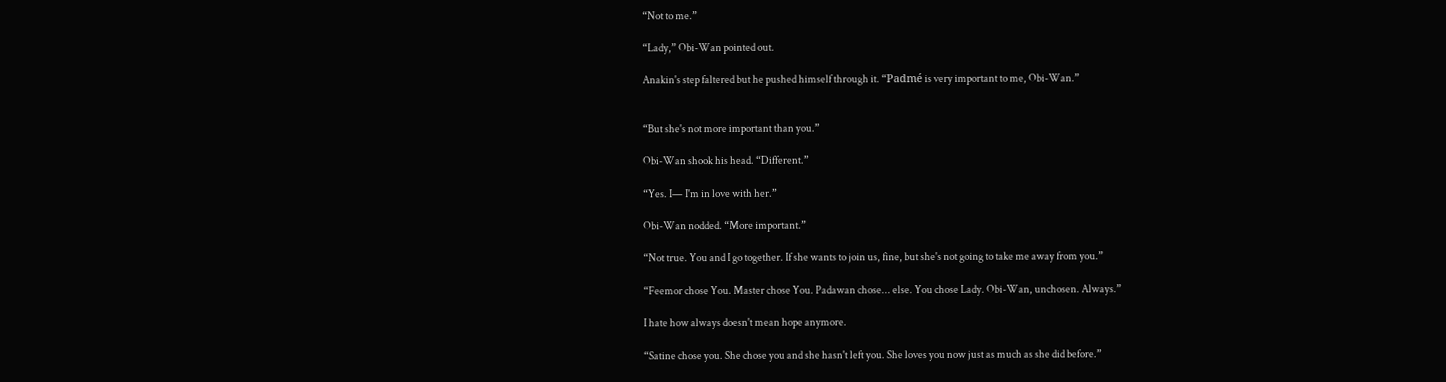“Not to me.”

“Lady,” Obi-Wan pointed out.

Anakin's step faltered but he pushed himself through it. “Padmé is very important to me, Obi-Wan.”


“But she's not more important than you.”

Obi-Wan shook his head. “Different.”

“Yes. I— I'm in love with her.”

Obi-Wan nodded. “More important.”

“Not true. You and I go together. If she wants to join us, fine, but she's not going to take me away from you.”

“Feemor chose You. Master chose You. Padawan chose... else. You chose Lady. Obi-Wan, unchosen. Always.”

I hate how always doesn't mean hope anymore.

“Satine chose you. She chose you and she hasn't left you. She loves you now just as much as she did before.”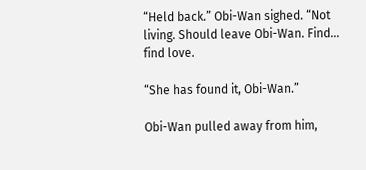“Held back.” Obi-Wan sighed. “Not living. Should leave Obi-Wan. Find... find love.

“She has found it, Obi-Wan.”

Obi-Wan pulled away from him,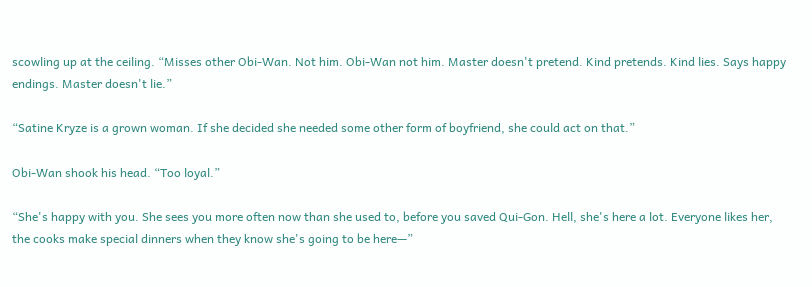scowling up at the ceiling. “Misses other Obi-Wan. Not him. Obi-Wan not him. Master doesn't pretend. Kind pretends. Kind lies. Says happy endings. Master doesn't lie.”

“Satine Kryze is a grown woman. If she decided she needed some other form of boyfriend, she could act on that.”

Obi-Wan shook his head. “Too loyal.”

“She's happy with you. She sees you more often now than she used to, before you saved Qui-Gon. Hell, she's here a lot. Everyone likes her, the cooks make special dinners when they know she's going to be here—”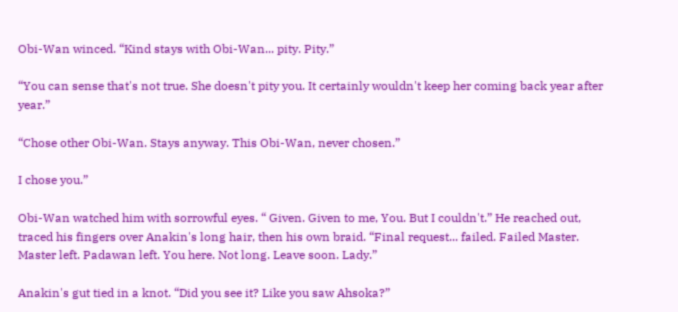Obi-Wan winced. “Kind stays with Obi-Wan... pity. Pity.”

“You can sense that's not true. She doesn't pity you. It certainly wouldn't keep her coming back year after year.”

“Chose other Obi-Wan. Stays anyway. This Obi-Wan, never chosen.”

I chose you.”

Obi-Wan watched him with sorrowful eyes. “ Given. Given to me, You. But I couldn't.” He reached out, traced his fingers over Anakin's long hair, then his own braid. “Final request... failed. Failed Master. Master left. Padawan left. You here. Not long. Leave soon. Lady.”

Anakin's gut tied in a knot. “Did you see it? Like you saw Ahsoka?”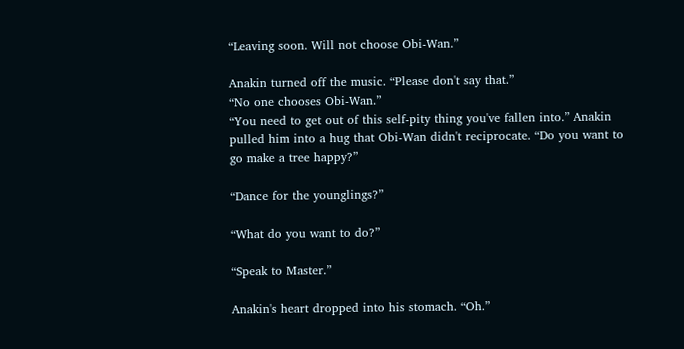“Leaving soon. Will not choose Obi-Wan.”

Anakin turned off the music. “Please don't say that.”
“No one chooses Obi-Wan.”
“You need to get out of this self-pity thing you've fallen into.” Anakin pulled him into a hug that Obi-Wan didn't reciprocate. “Do you want to go make a tree happy?”

“Dance for the younglings?”

“What do you want to do?”

“Speak to Master.”

Anakin's heart dropped into his stomach. “Oh.”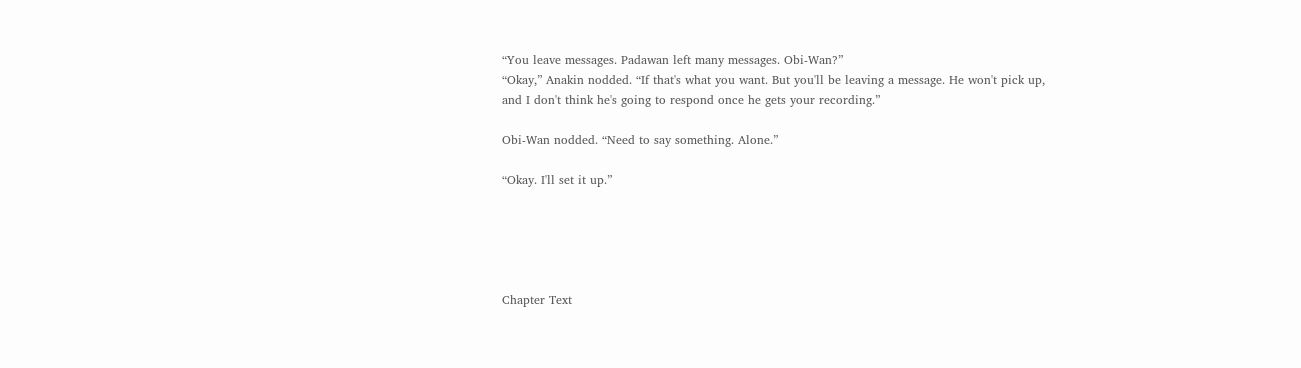“You leave messages. Padawan left many messages. Obi-Wan?”
“Okay,” Anakin nodded. “If that's what you want. But you'll be leaving a message. He won't pick up, and I don't think he's going to respond once he gets your recording.”

Obi-Wan nodded. “Need to say something. Alone.”

“Okay. I'll set it up.”





Chapter Text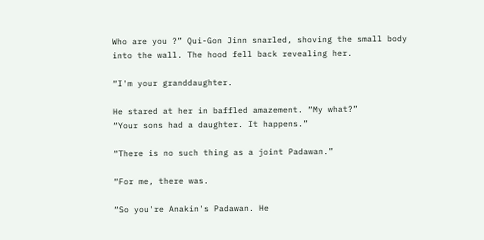Who are you ?” Qui-Gon Jinn snarled, shoving the small body into the wall. The hood fell back revealing her.

“I'm your granddaughter.

He stared at her in baffled amazement. “My what?”
“Your sons had a daughter. It happens.”

“There is no such thing as a joint Padawan.”

“For me, there was.

“So you're Anakin's Padawan. He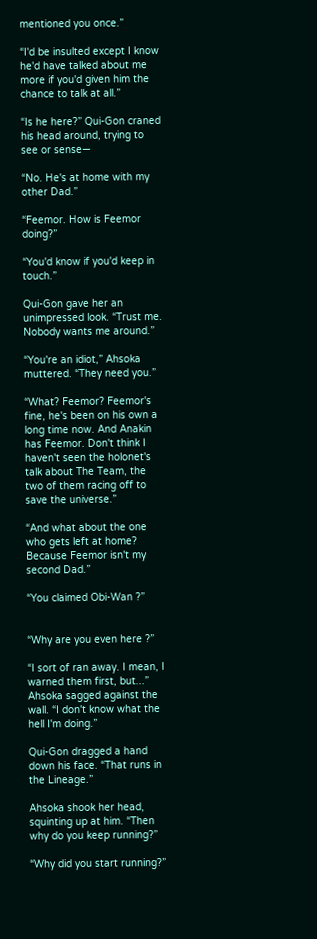mentioned you once.”

“I'd be insulted except I know he'd have talked about me more if you'd given him the chance to talk at all.”

“Is he here?” Qui-Gon craned his head around, trying to see or sense—

“No. He's at home with my other Dad.”

“Feemor. How is Feemor doing?”

“You'd know if you'd keep in touch.”

Qui-Gon gave her an unimpressed look. “Trust me. Nobody wants me around.”

“You're an idiot,” Ahsoka muttered. “They need you.”

“What? Feemor? Feemor's fine, he's been on his own a long time now. And Anakin has Feemor. Don't think I haven't seen the holonet's talk about The Team, the two of them racing off to save the universe.”

“And what about the one who gets left at home? Because Feemor isn't my second Dad.”

“You claimed Obi-Wan ?”


“Why are you even here ?”

“I sort of ran away. I mean, I warned them first, but...” Ahsoka sagged against the wall. “I don't know what the hell I'm doing.”

Qui-Gon dragged a hand down his face. “That runs in the Lineage.”

Ahsoka shook her head, squinting up at him. “Then why do you keep running?”

“Why did you start running?”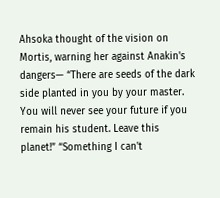Ahsoka thought of the vision on Mortis, warning her against Anakin's dangers— “There are seeds of the dark side planted in you by your master. You will never see your future if you remain his student. Leave this planet!” “Something I can't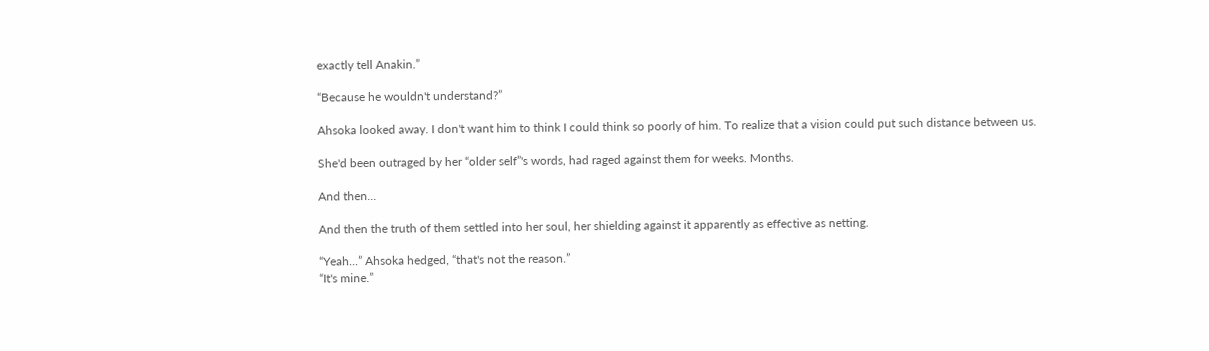exactly tell Anakin.”

“Because he wouldn't understand?”

Ahsoka looked away. I don't want him to think I could think so poorly of him. To realize that a vision could put such distance between us.

She'd been outraged by her “older self”'s words, had raged against them for weeks. Months.

And then...

And then the truth of them settled into her soul, her shielding against it apparently as effective as netting.

“Yeah...” Ahsoka hedged, “that's not the reason.”
“It's mine.”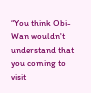“You think Obi-Wan wouldn't understand that you coming to visit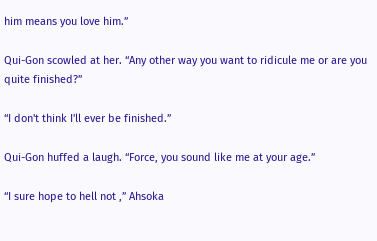him means you love him.”

Qui-Gon scowled at her. “Any other way you want to ridicule me or are you quite finished?”

“I don't think I'll ever be finished.”

Qui-Gon huffed a laugh. “Force, you sound like me at your age.”

“I sure hope to hell not ,” Ahsoka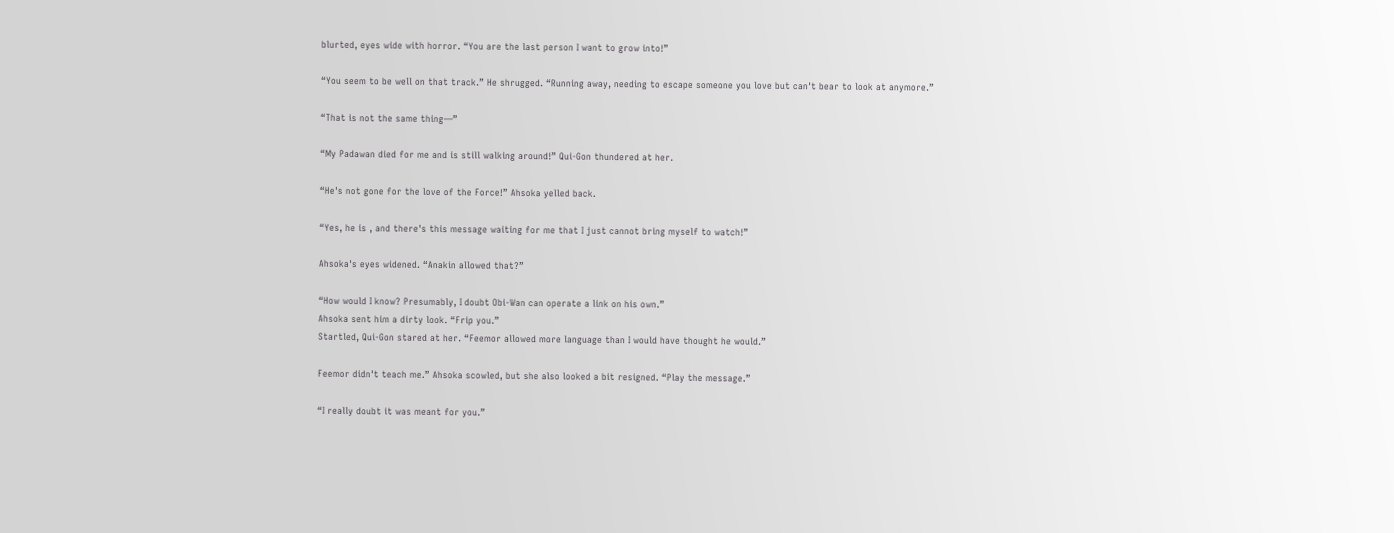blurted, eyes wide with horror. “You are the last person I want to grow into!”

“You seem to be well on that track.” He shrugged. “Running away, needing to escape someone you love but can't bear to look at anymore.”

“That is not the same thing—”

“My Padawan died for me and is still walking around!” Qui-Gon thundered at her.

“He's not gone for the love of the Force!” Ahsoka yelled back.

“Yes, he is , and there's this message waiting for me that I just cannot bring myself to watch!”

Ahsoka's eyes widened. “Anakin allowed that?”

“How would I know? Presumably, I doubt Obi-Wan can operate a link on his own.”
Ahsoka sent him a dirty look. “Frip you.”
Startled, Qui-Gon stared at her. “Feemor allowed more language than I would have thought he would.”

Feemor didn't teach me.” Ahsoka scowled, but she also looked a bit resigned. “Play the message.”

“I really doubt it was meant for you.”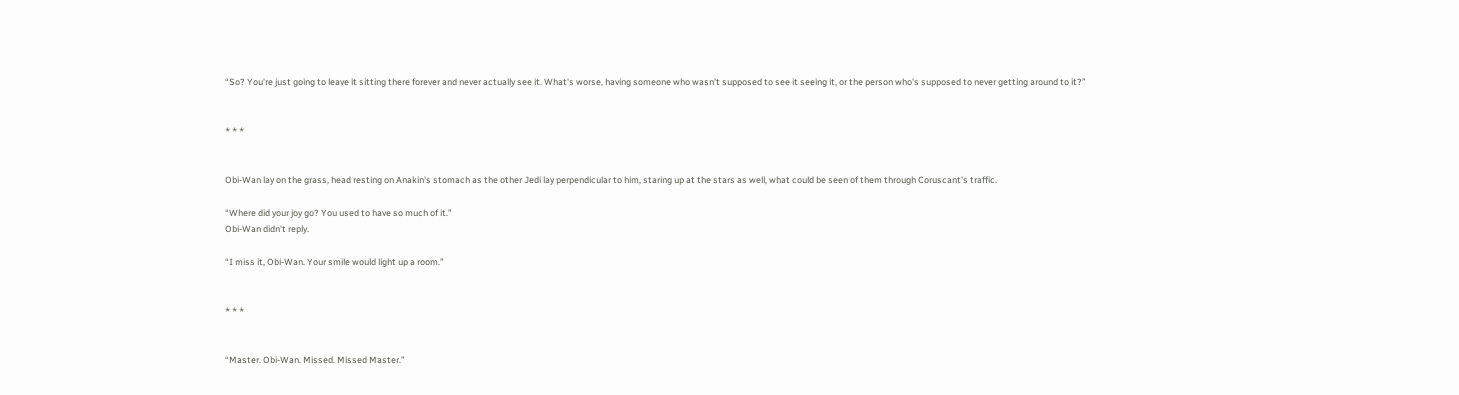“So? You're just going to leave it sitting there forever and never actually see it. What's worse, having someone who wasn't supposed to see it seeing it, or the person who's supposed to never getting around to it?”


* * *


Obi-Wan lay on the grass, head resting on Anakin's stomach as the other Jedi lay perpendicular to him, staring up at the stars as well, what could be seen of them through Coruscant's traffic.

“Where did your joy go? You used to have so much of it.”
Obi-Wan didn't reply.

“I miss it, Obi-Wan. Your smile would light up a room.”


* * *


“Master. Obi-Wan. Missed. Missed Master.”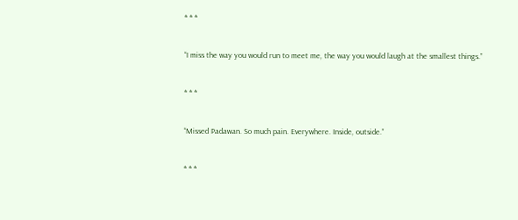* * *


“I miss the way you would run to meet me, the way you would laugh at the smallest things.”


* * *


“Missed Padawan. So much pain. Everywhere. Inside, outside.”


* * *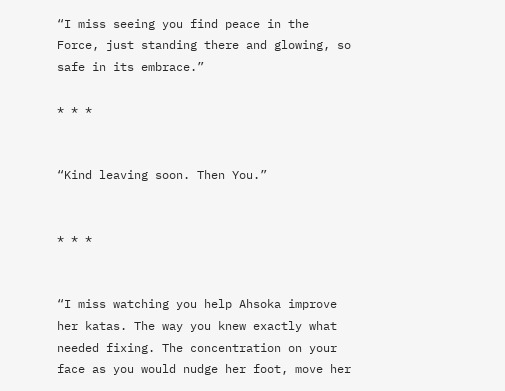“I miss seeing you find peace in the Force, just standing there and glowing, so safe in its embrace.”

* * *


“Kind leaving soon. Then You.”


* * *


“I miss watching you help Ahsoka improve her katas. The way you knew exactly what needed fixing. The concentration on your face as you would nudge her foot, move her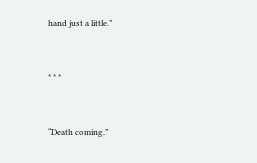hand just a little.”


* * *


“Death coming.”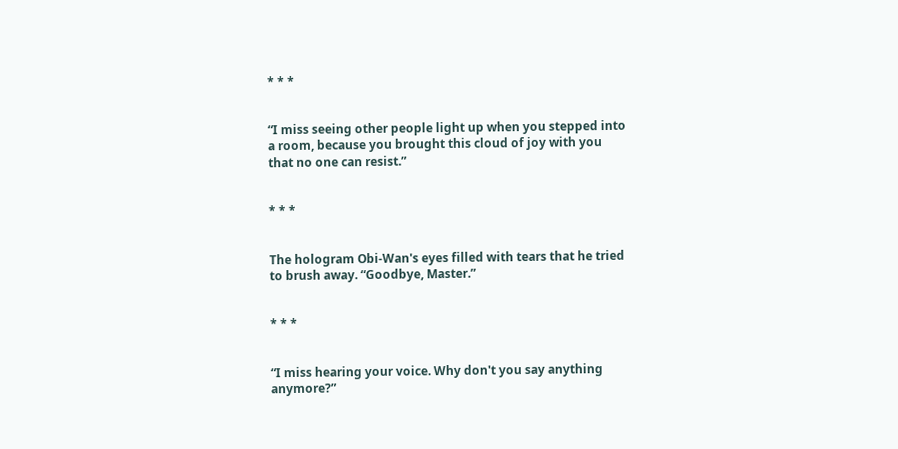* * *


“I miss seeing other people light up when you stepped into a room, because you brought this cloud of joy with you that no one can resist.”


* * *


The hologram Obi-Wan's eyes filled with tears that he tried to brush away. “Goodbye, Master.”


* * *


“I miss hearing your voice. Why don't you say anything anymore?”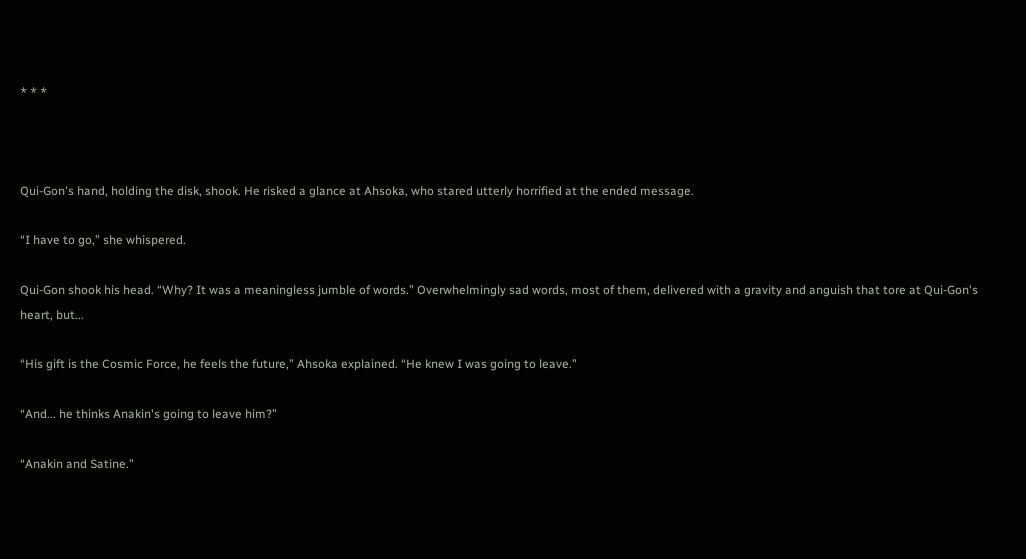* * *



Qui-Gon's hand, holding the disk, shook. He risked a glance at Ahsoka, who stared utterly horrified at the ended message.

“I have to go,” she whispered.

Qui-Gon shook his head. “Why? It was a meaningless jumble of words.” Overwhelmingly sad words, most of them, delivered with a gravity and anguish that tore at Qui-Gon's heart, but...

“His gift is the Cosmic Force, he feels the future,” Ahsoka explained. “He knew I was going to leave.”

“And... he thinks Anakin's going to leave him?”

“Anakin and Satine.”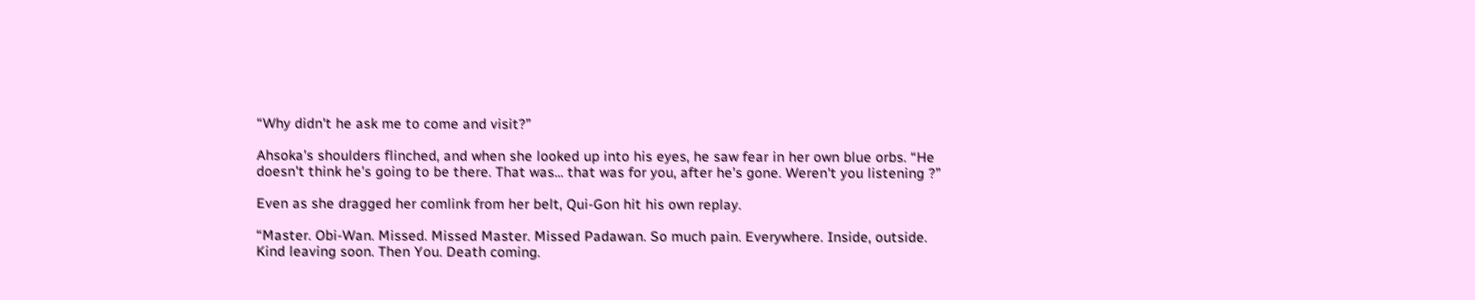“Why didn't he ask me to come and visit?”

Ahsoka's shoulders flinched, and when she looked up into his eyes, he saw fear in her own blue orbs. “He doesn't think he's going to be there. That was... that was for you, after he's gone. Weren't you listening ?”

Even as she dragged her comlink from her belt, Qui-Gon hit his own replay.

“Master. Obi-Wan. Missed. Missed Master. Missed Padawan. So much pain. Everywhere. Inside, outside. Kind leaving soon. Then You. Death coming.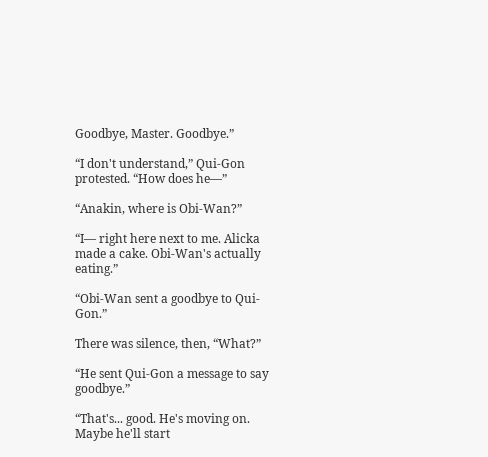Goodbye, Master. Goodbye.”

“I don't understand,” Qui-Gon protested. “How does he—”

“Anakin, where is Obi-Wan?”

“I— right here next to me. Alicka made a cake. Obi-Wan's actually eating.”

“Obi-Wan sent a goodbye to Qui-Gon.”

There was silence, then, “What?”

“He sent Qui-Gon a message to say goodbye.”

“That's... good. He's moving on. Maybe he'll start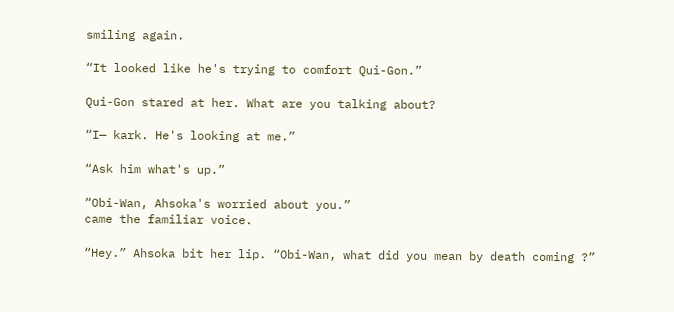smiling again.

“It looked like he's trying to comfort Qui-Gon.”

Qui-Gon stared at her. What are you talking about?

“I— kark. He's looking at me.”

“Ask him what's up.”

“Obi-Wan, Ahsoka's worried about you.”
came the familiar voice.

“Hey.” Ahsoka bit her lip. “Obi-Wan, what did you mean by death coming ?”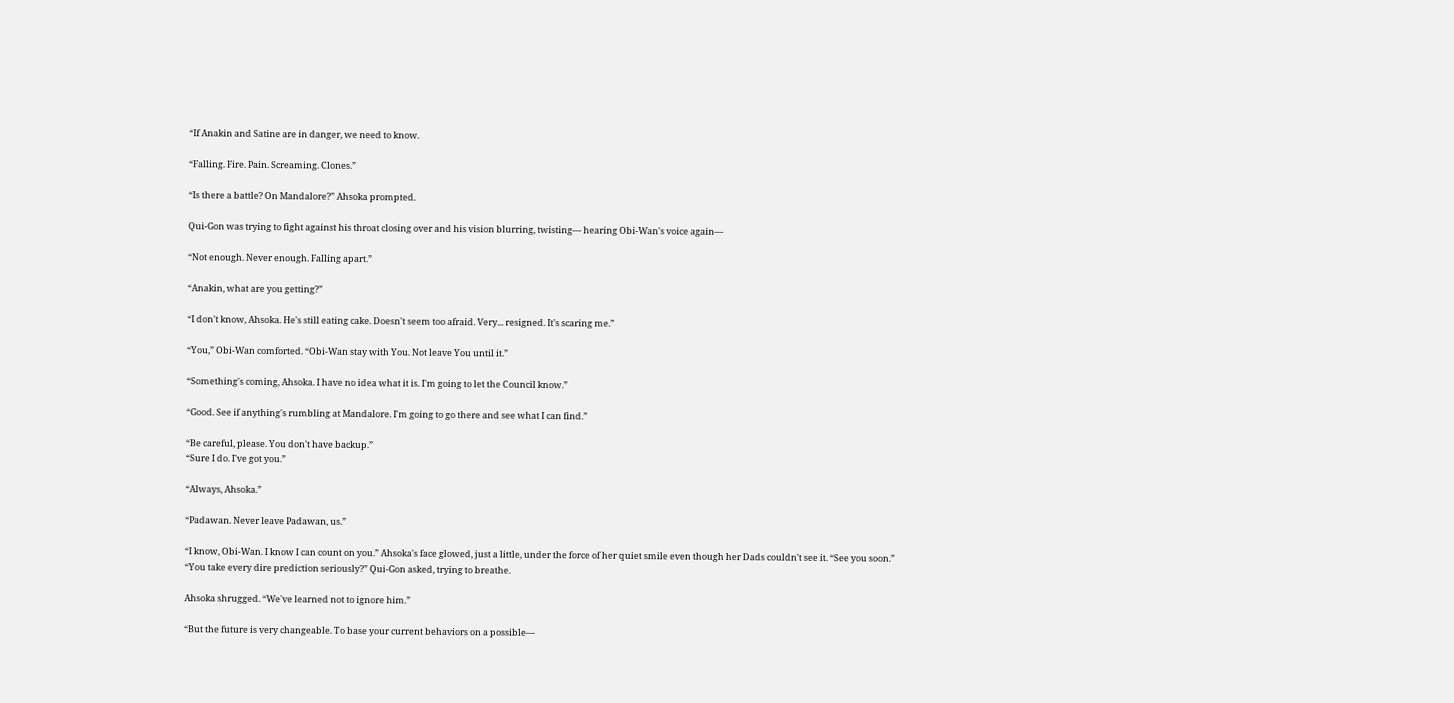“If Anakin and Satine are in danger, we need to know.

“Falling. Fire. Pain. Screaming. Clones.”

“Is there a battle? On Mandalore?” Ahsoka prompted.

Qui-Gon was trying to fight against his throat closing over and his vision blurring, twisting— hearing Obi-Wan's voice again—

“Not enough. Never enough. Falling apart.”

“Anakin, what are you getting?”

“I don't know, Ahsoka. He's still eating cake. Doesn't seem too afraid. Very... resigned. It's scaring me.”

“You,” Obi-Wan comforted. “Obi-Wan stay with You. Not leave You until it.”

“Something's coming, Ahsoka. I have no idea what it is. I'm going to let the Council know.”

“Good. See if anything's rumbling at Mandalore. I'm going to go there and see what I can find.”

“Be careful, please. You don't have backup.”
“Sure I do. I've got you.”

“Always, Ahsoka.”

“Padawan. Never leave Padawan, us.”

“I know, Obi-Wan. I know I can count on you.” Ahsoka's face glowed, just a little, under the force of her quiet smile even though her Dads couldn't see it. “See you soon.”
“You take every dire prediction seriously?” Qui-Gon asked, trying to breathe.

Ahsoka shrugged. “We've learned not to ignore him.”

“But the future is very changeable. To base your current behaviors on a possible—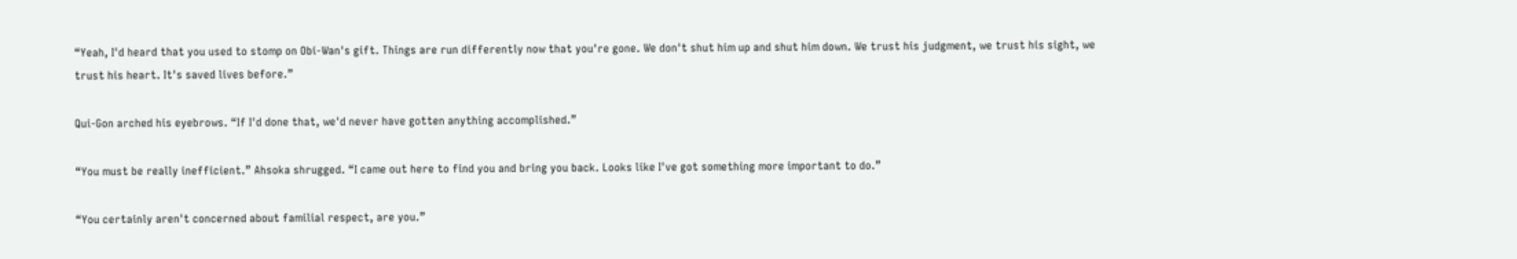“Yeah, I'd heard that you used to stomp on Obi-Wan's gift. Things are run differently now that you're gone. We don't shut him up and shut him down. We trust his judgment, we trust his sight, we trust his heart. It's saved lives before.”

Qui-Gon arched his eyebrows. “If I'd done that, we'd never have gotten anything accomplished.”

“You must be really inefficient.” Ahsoka shrugged. “I came out here to find you and bring you back. Looks like I've got something more important to do.”

“You certainly aren't concerned about familial respect, are you.”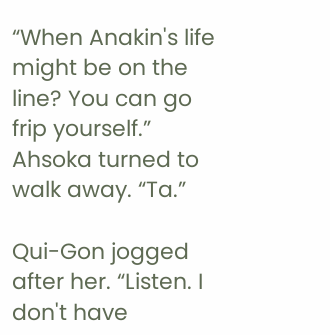“When Anakin's life might be on the line? You can go frip yourself.” Ahsoka turned to walk away. “Ta.”

Qui-Gon jogged after her. “Listen. I don't have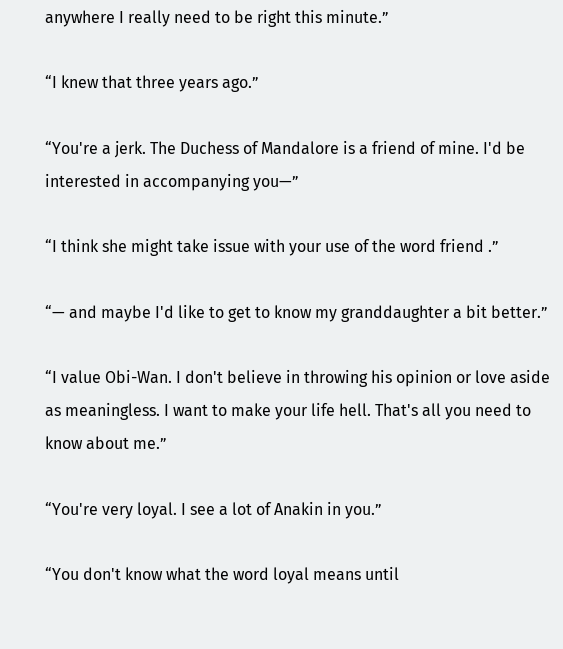anywhere I really need to be right this minute.”

“I knew that three years ago.”

“You're a jerk. The Duchess of Mandalore is a friend of mine. I'd be interested in accompanying you—”

“I think she might take issue with your use of the word friend .”

“— and maybe I'd like to get to know my granddaughter a bit better.”

“I value Obi-Wan. I don't believe in throwing his opinion or love aside as meaningless. I want to make your life hell. That's all you need to know about me.”

“You're very loyal. I see a lot of Anakin in you.”

“You don't know what the word loyal means until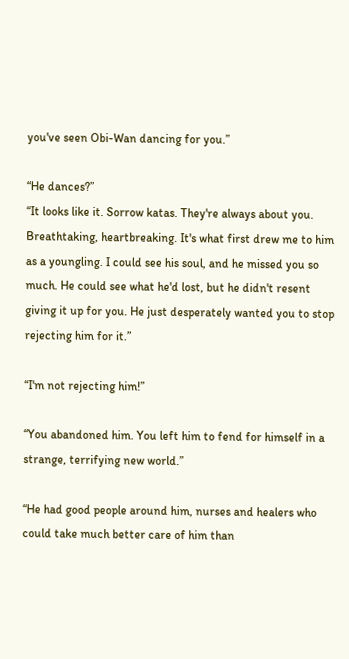you've seen Obi-Wan dancing for you.”

“He dances?”
“It looks like it. Sorrow katas. They're always about you. Breathtaking, heartbreaking. It's what first drew me to him as a youngling. I could see his soul, and he missed you so much. He could see what he'd lost, but he didn't resent giving it up for you. He just desperately wanted you to stop rejecting him for it.”

“I'm not rejecting him!”

“You abandoned him. You left him to fend for himself in a strange, terrifying new world.”

“He had good people around him, nurses and healers who could take much better care of him than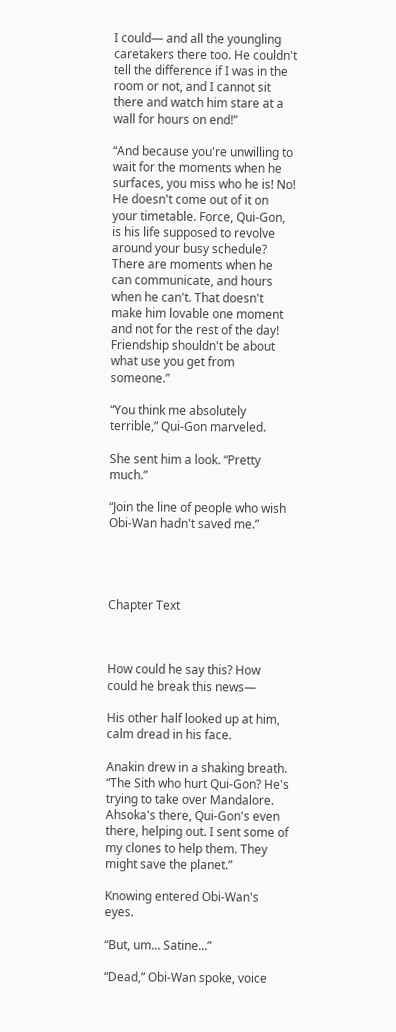I could— and all the youngling caretakers there too. He couldn't tell the difference if I was in the room or not, and I cannot sit there and watch him stare at a wall for hours on end!”

“And because you're unwilling to wait for the moments when he surfaces, you miss who he is! No! He doesn't come out of it on your timetable. Force, Qui-Gon, is his life supposed to revolve around your busy schedule? There are moments when he can communicate, and hours when he can't. That doesn't make him lovable one moment and not for the rest of the day! Friendship shouldn't be about what use you get from someone.”

“You think me absolutely terrible,” Qui-Gon marveled.

She sent him a look. “Pretty much.”

“Join the line of people who wish Obi-Wan hadn't saved me.”




Chapter Text



How could he say this? How could he break this news—

His other half looked up at him, calm dread in his face.

Anakin drew in a shaking breath. “The Sith who hurt Qui-Gon? He's trying to take over Mandalore. Ahsoka's there, Qui-Gon's even there, helping out. I sent some of my clones to help them. They might save the planet.”

Knowing entered Obi-Wan's eyes.

“But, um... Satine...”

“Dead,” Obi-Wan spoke, voice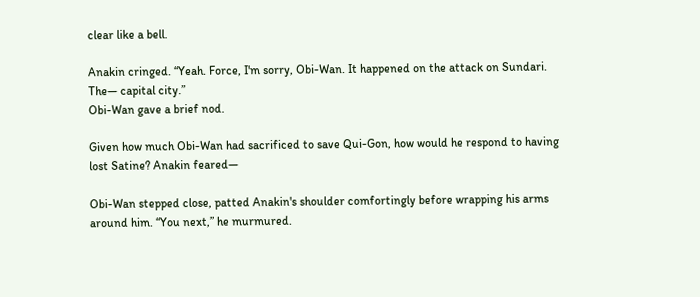clear like a bell.

Anakin cringed. “Yeah. Force, I'm sorry, Obi-Wan. It happened on the attack on Sundari. The— capital city.”
Obi-Wan gave a brief nod.

Given how much Obi-Wan had sacrificed to save Qui-Gon, how would he respond to having lost Satine? Anakin feared—

Obi-Wan stepped close, patted Anakin's shoulder comfortingly before wrapping his arms around him. “You next,” he murmured.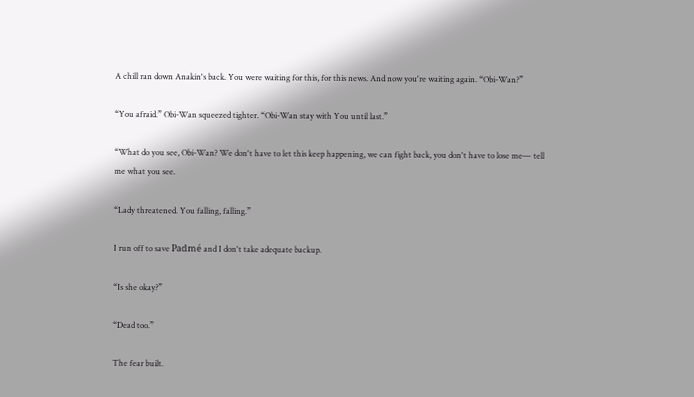A chill ran down Anakin's back. You were waiting for this, for this news. And now you're waiting again. “Obi-Wan?”

“You afraid.” Obi-Wan squeezed tighter. “Obi-Wan stay with You until last.”

“What do you see, Obi-Wan? We don't have to let this keep happening, we can fight back, you don't have to lose me— tell me what you see.

“Lady threatened. You falling, falling.”

I run off to save Padmé and I don't take adequate backup.

“Is she okay?”

“Dead too.”

The fear built.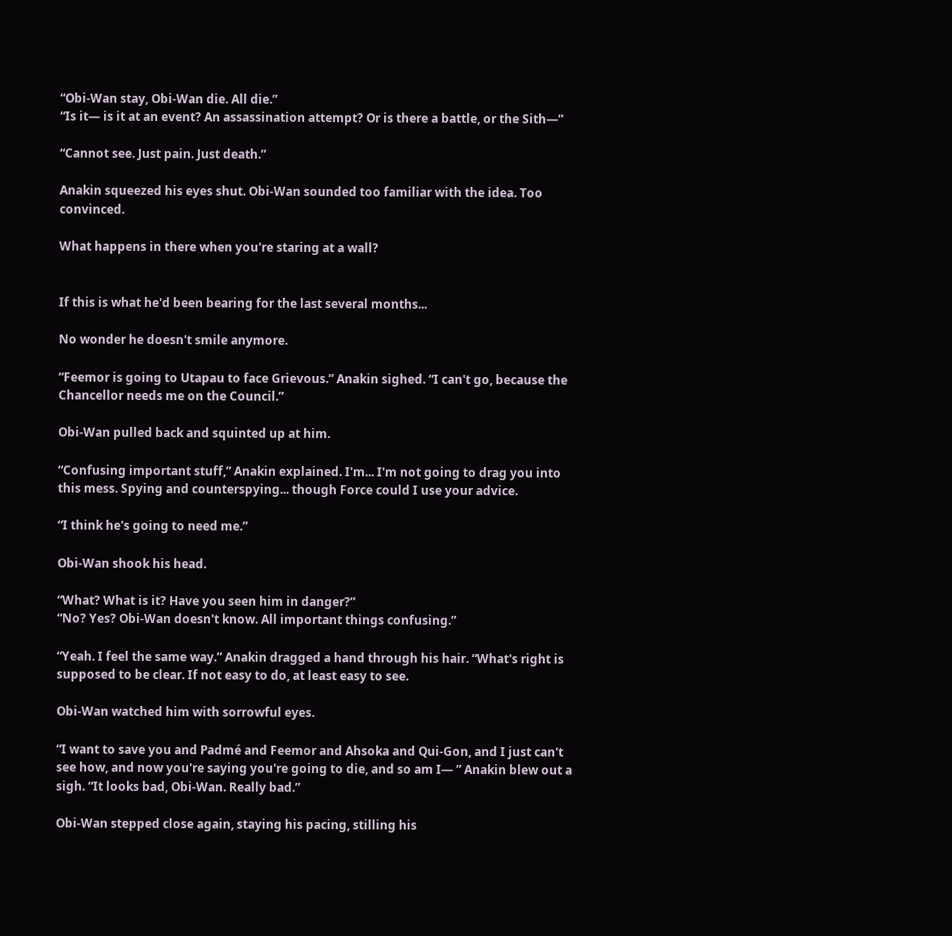“Obi-Wan stay, Obi-Wan die. All die.”
“Is it— is it at an event? An assassination attempt? Or is there a battle, or the Sith—”

“Cannot see. Just pain. Just death.”

Anakin squeezed his eyes shut. Obi-Wan sounded too familiar with the idea. Too convinced.

What happens in there when you're staring at a wall?


If this is what he'd been bearing for the last several months...

No wonder he doesn't smile anymore.

“Feemor is going to Utapau to face Grievous.” Anakin sighed. “I can't go, because the Chancellor needs me on the Council.”

Obi-Wan pulled back and squinted up at him.

“Confusing important stuff,” Anakin explained. I'm... I'm not going to drag you into this mess. Spying and counterspying... though Force could I use your advice.

“I think he's going to need me.”

Obi-Wan shook his head.

“What? What is it? Have you seen him in danger?”
“No? Yes? Obi-Wan doesn't know. All important things confusing.”

“Yeah. I feel the same way.” Anakin dragged a hand through his hair. “What's right is supposed to be clear. If not easy to do, at least easy to see.

Obi-Wan watched him with sorrowful eyes.

“I want to save you and Padmé and Feemor and Ahsoka and Qui-Gon, and I just can't see how, and now you're saying you're going to die, and so am I— ” Anakin blew out a sigh. “It looks bad, Obi-Wan. Really bad.”

Obi-Wan stepped close again, staying his pacing, stilling his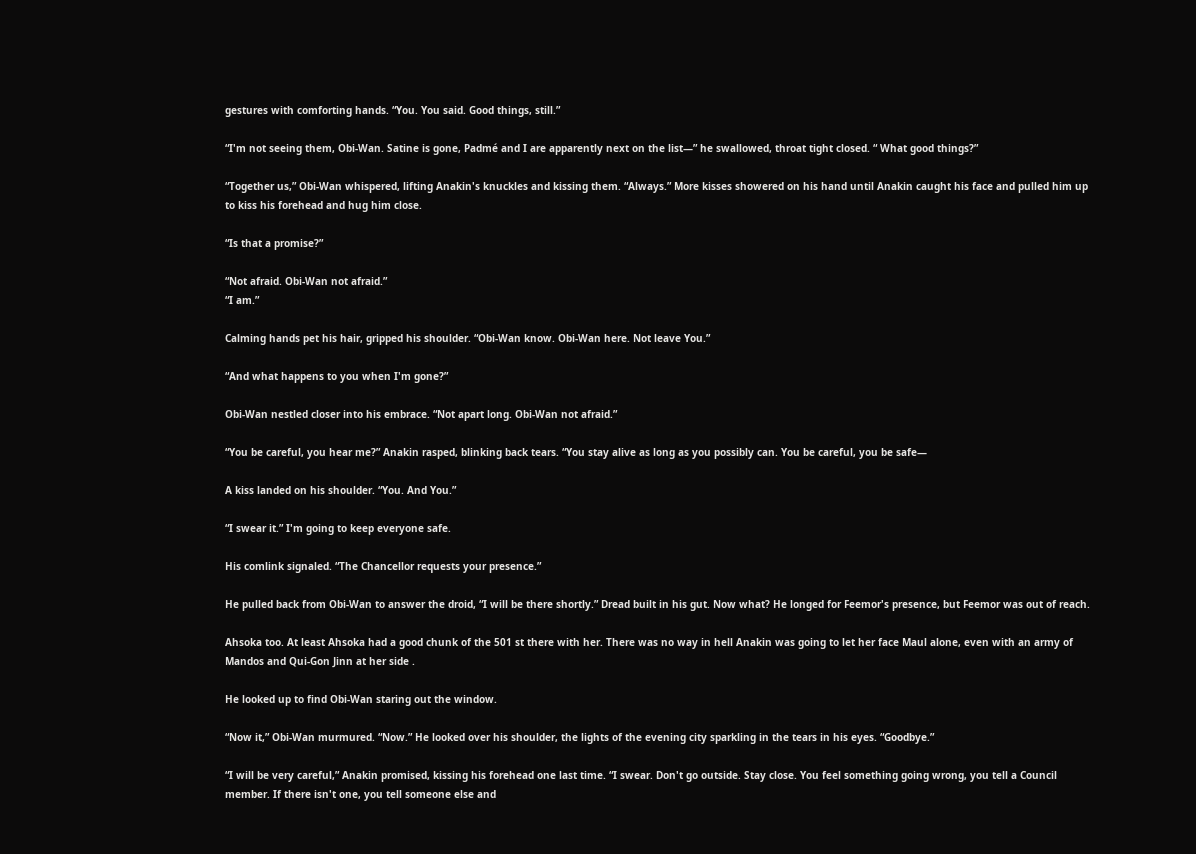gestures with comforting hands. “You. You said. Good things, still.”

“I'm not seeing them, Obi-Wan. Satine is gone, Padmé and I are apparently next on the list—” he swallowed, throat tight closed. “ What good things?”

“Together us,” Obi-Wan whispered, lifting Anakin's knuckles and kissing them. “Always.” More kisses showered on his hand until Anakin caught his face and pulled him up to kiss his forehead and hug him close.

“Is that a promise?”

“Not afraid. Obi-Wan not afraid.”
“I am.”

Calming hands pet his hair, gripped his shoulder. “Obi-Wan know. Obi-Wan here. Not leave You.”

“And what happens to you when I'm gone?”

Obi-Wan nestled closer into his embrace. “Not apart long. Obi-Wan not afraid.”

“You be careful, you hear me?” Anakin rasped, blinking back tears. “You stay alive as long as you possibly can. You be careful, you be safe—

A kiss landed on his shoulder. “You. And You.”

“I swear it.” I'm going to keep everyone safe.

His comlink signaled. “The Chancellor requests your presence.”

He pulled back from Obi-Wan to answer the droid, “I will be there shortly.” Dread built in his gut. Now what? He longed for Feemor's presence, but Feemor was out of reach.

Ahsoka too. At least Ahsoka had a good chunk of the 501 st there with her. There was no way in hell Anakin was going to let her face Maul alone, even with an army of Mandos and Qui-Gon Jinn at her side .

He looked up to find Obi-Wan staring out the window.

“Now it,” Obi-Wan murmured. “Now.” He looked over his shoulder, the lights of the evening city sparkling in the tears in his eyes. “Goodbye.”

“I will be very careful,” Anakin promised, kissing his forehead one last time. “I swear. Don't go outside. Stay close. You feel something going wrong, you tell a Council member. If there isn't one, you tell someone else and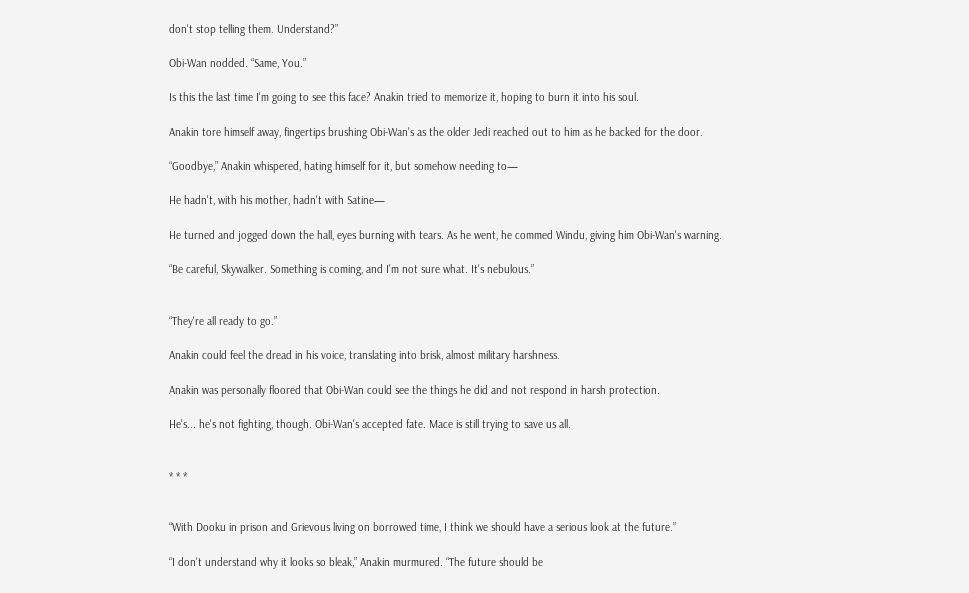don't stop telling them. Understand?”

Obi-Wan nodded. “Same, You.”

Is this the last time I'm going to see this face? Anakin tried to memorize it, hoping to burn it into his soul.

Anakin tore himself away, fingertips brushing Obi-Wan's as the older Jedi reached out to him as he backed for the door.

“Goodbye,” Anakin whispered, hating himself for it, but somehow needing to—

He hadn't, with his mother, hadn't with Satine—

He turned and jogged down the hall, eyes burning with tears. As he went, he commed Windu, giving him Obi-Wan's warning.

“Be careful, Skywalker. Something is coming, and I'm not sure what. It's nebulous.”


“They're all ready to go.”

Anakin could feel the dread in his voice, translating into brisk, almost military harshness.

Anakin was personally floored that Obi-Wan could see the things he did and not respond in harsh protection.

He's... he's not fighting, though. Obi-Wan's accepted fate. Mace is still trying to save us all.


* * *


“With Dooku in prison and Grievous living on borrowed time, I think we should have a serious look at the future.”

“I don't understand why it looks so bleak,” Anakin murmured. “The future should be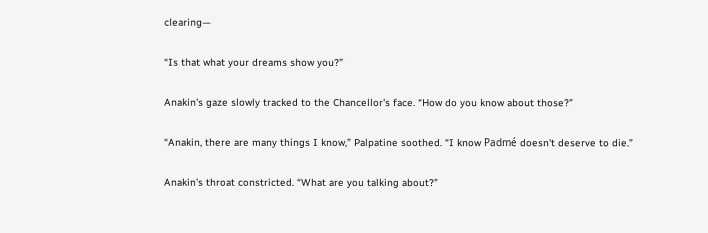clearing—

“Is that what your dreams show you?”

Anakin's gaze slowly tracked to the Chancellor's face. “How do you know about those?”

“Anakin, there are many things I know,” Palpatine soothed. “I know Padmé doesn't deserve to die.”

Anakin's throat constricted. “What are you talking about?”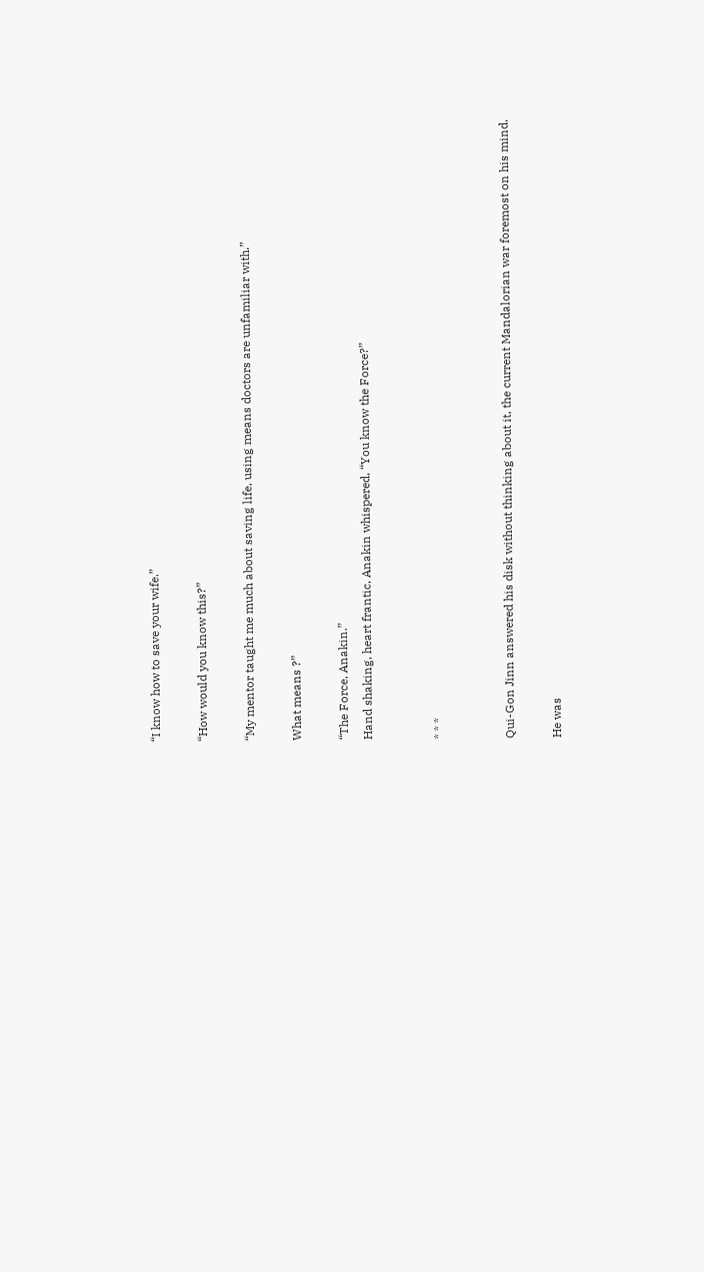“I know how to save your wife.”

“How would you know this?”

“My mentor taught me much about saving life, using means doctors are unfamiliar with.”

What means ?”

“The Force, Anakin.”
Hand shaking, heart frantic, Anakin whispered, “You know the Force?”


* * *


Qui-Gon Jinn answered his disk without thinking about it, the current Mandalorian war foremost on his mind.

He was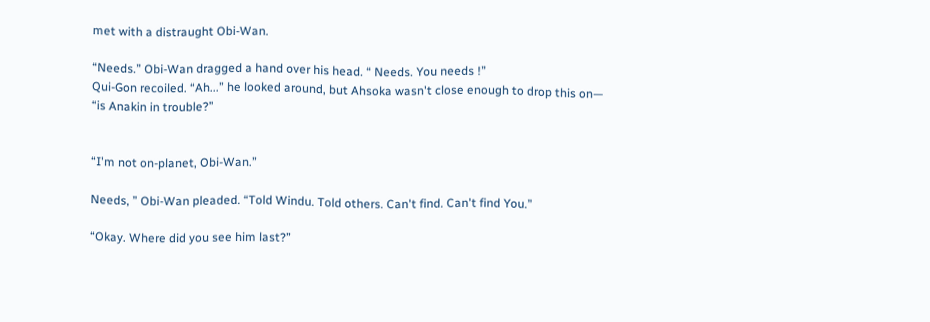met with a distraught Obi-Wan.

“Needs.” Obi-Wan dragged a hand over his head. “ Needs. You needs !”
Qui-Gon recoiled. “Ah...” he looked around, but Ahsoka wasn't close enough to drop this on— “is Anakin in trouble?”


“I'm not on-planet, Obi-Wan.”

Needs, ” Obi-Wan pleaded. “Told Windu. Told others. Can't find. Can't find You.”

“Okay. Where did you see him last?”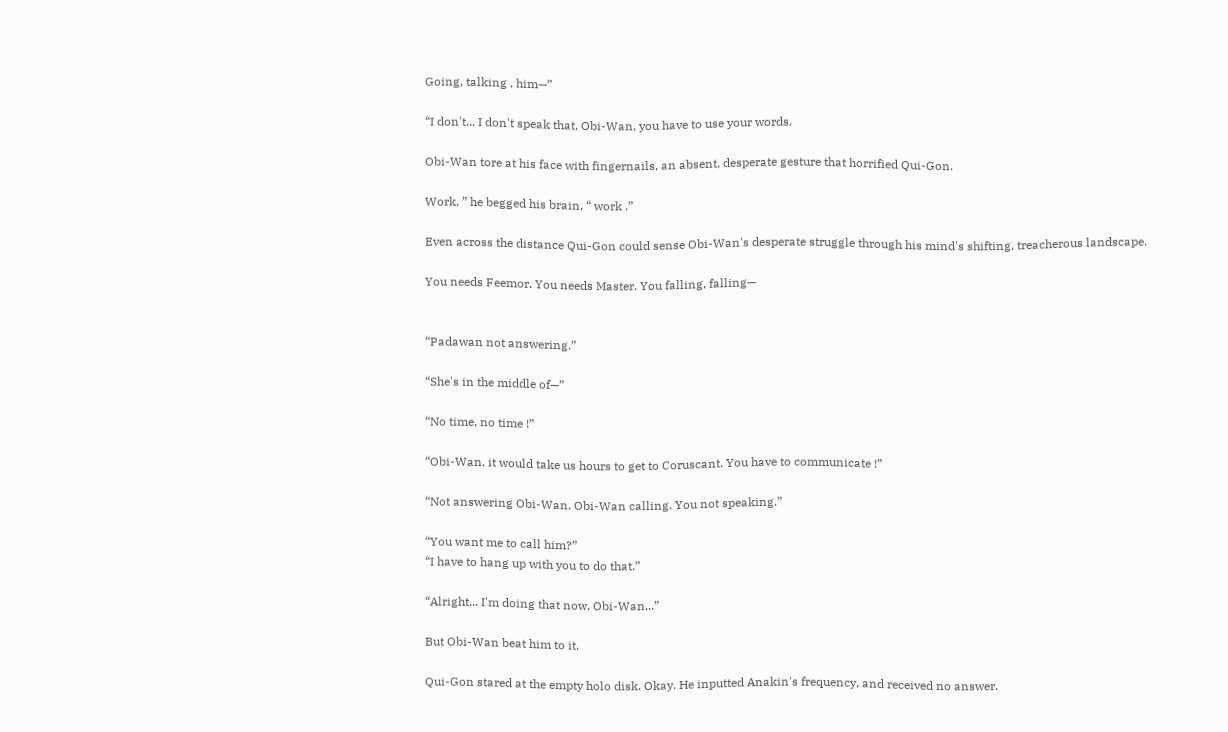Going, talking , him—”

“I don't... I don't speak that, Obi-Wan, you have to use your words.

Obi-Wan tore at his face with fingernails, an absent, desperate gesture that horrified Qui-Gon.

Work, ” he begged his brain, “ work .”

Even across the distance Qui-Gon could sense Obi-Wan's desperate struggle through his mind's shifting, treacherous landscape.

You needs Feemor. You needs Master. You falling, falling—


“Padawan not answering.”

“She's in the middle of—”

“No time, no time !”

“Obi-Wan, it would take us hours to get to Coruscant. You have to communicate !”

“Not answering Obi-Wan. Obi-Wan calling. You not speaking.”

“You want me to call him?”
“I have to hang up with you to do that.”

“Alright... I'm doing that now, Obi-Wan...”

But Obi-Wan beat him to it.

Qui-Gon stared at the empty holo disk. Okay. He inputted Anakin's frequency, and received no answer.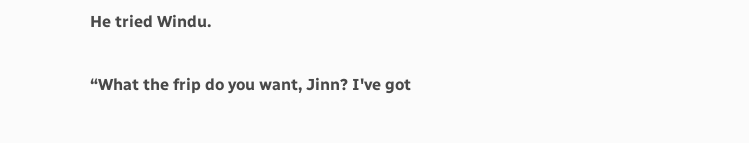He tried Windu.

“What the frip do you want, Jinn? I've got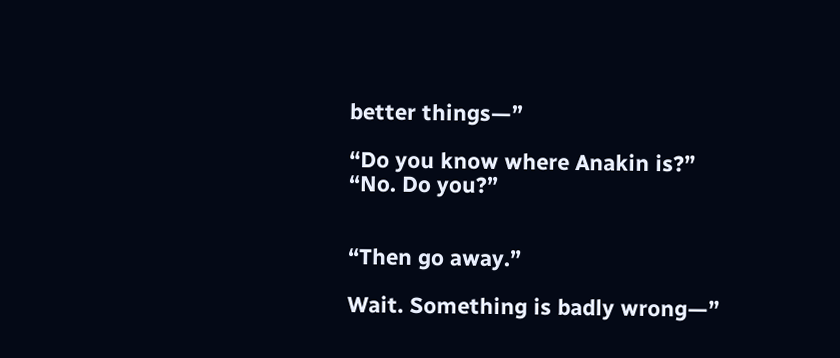better things—”

“Do you know where Anakin is?”
“No. Do you?”


“Then go away.”

Wait. Something is badly wrong—”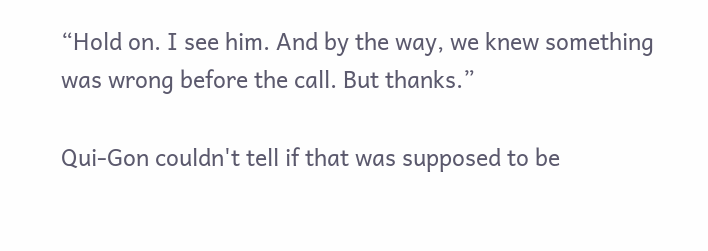“Hold on. I see him. And by the way, we knew something was wrong before the call. But thanks.”

Qui-Gon couldn't tell if that was supposed to be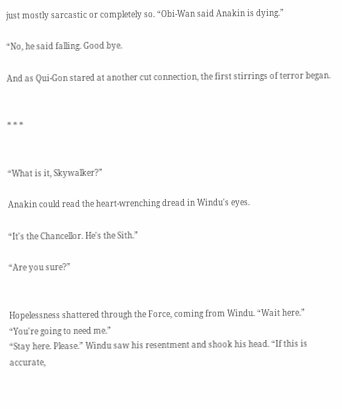just mostly sarcastic or completely so. “Obi-Wan said Anakin is dying.”

“No, he said falling. Good bye.

And as Qui-Gon stared at another cut connection, the first stirrings of terror began.


* * *


“What is it, Skywalker?”

Anakin could read the heart-wrenching dread in Windu's eyes.

“It's the Chancellor. He's the Sith.”

“Are you sure?”


Hopelessness shattered through the Force, coming from Windu. “Wait here.”
“You're going to need me.”
“Stay here. Please.” Windu saw his resentment and shook his head. “If this is accurate,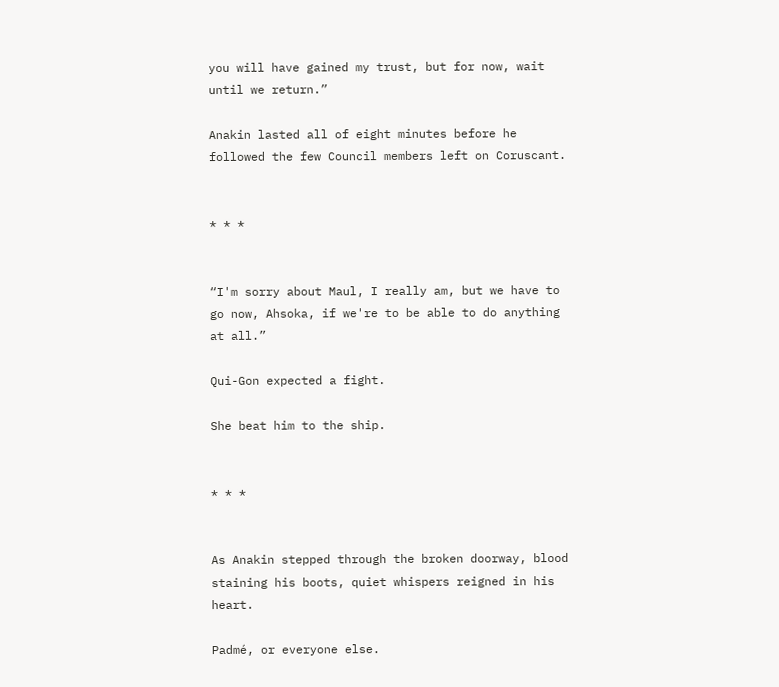you will have gained my trust, but for now, wait until we return.”

Anakin lasted all of eight minutes before he followed the few Council members left on Coruscant.


* * *


“I'm sorry about Maul, I really am, but we have to go now, Ahsoka, if we're to be able to do anything at all.”

Qui-Gon expected a fight.

She beat him to the ship.


* * *


As Anakin stepped through the broken doorway, blood staining his boots, quiet whispers reigned in his heart.

Padmé, or everyone else.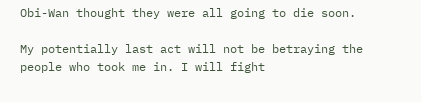Obi-Wan thought they were all going to die soon.

My potentially last act will not be betraying the people who took me in. I will fight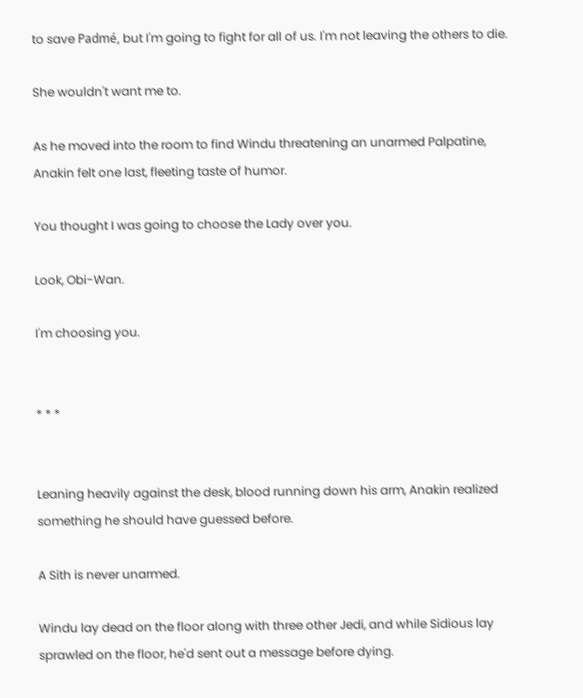to save Padmé, but I'm going to fight for all of us. I'm not leaving the others to die.

She wouldn't want me to.

As he moved into the room to find Windu threatening an unarmed Palpatine, Anakin felt one last, fleeting taste of humor.

You thought I was going to choose the Lady over you.

Look, Obi-Wan.

I'm choosing you.


* * *


Leaning heavily against the desk, blood running down his arm, Anakin realized something he should have guessed before.

A Sith is never unarmed.

Windu lay dead on the floor along with three other Jedi, and while Sidious lay sprawled on the floor, he'd sent out a message before dying.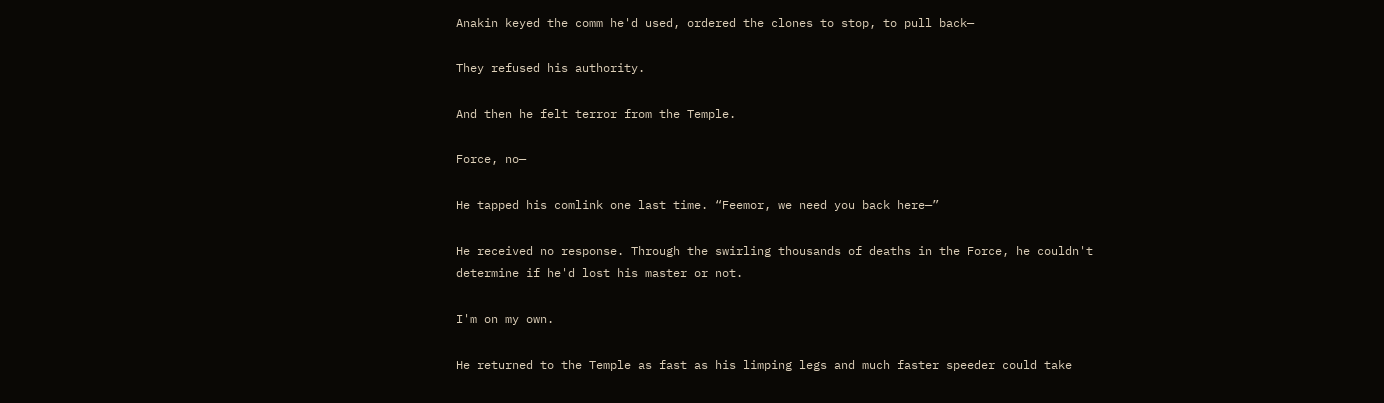Anakin keyed the comm he'd used, ordered the clones to stop, to pull back—

They refused his authority.

And then he felt terror from the Temple.

Force, no—

He tapped his comlink one last time. “Feemor, we need you back here—”

He received no response. Through the swirling thousands of deaths in the Force, he couldn't determine if he'd lost his master or not.

I'm on my own.

He returned to the Temple as fast as his limping legs and much faster speeder could take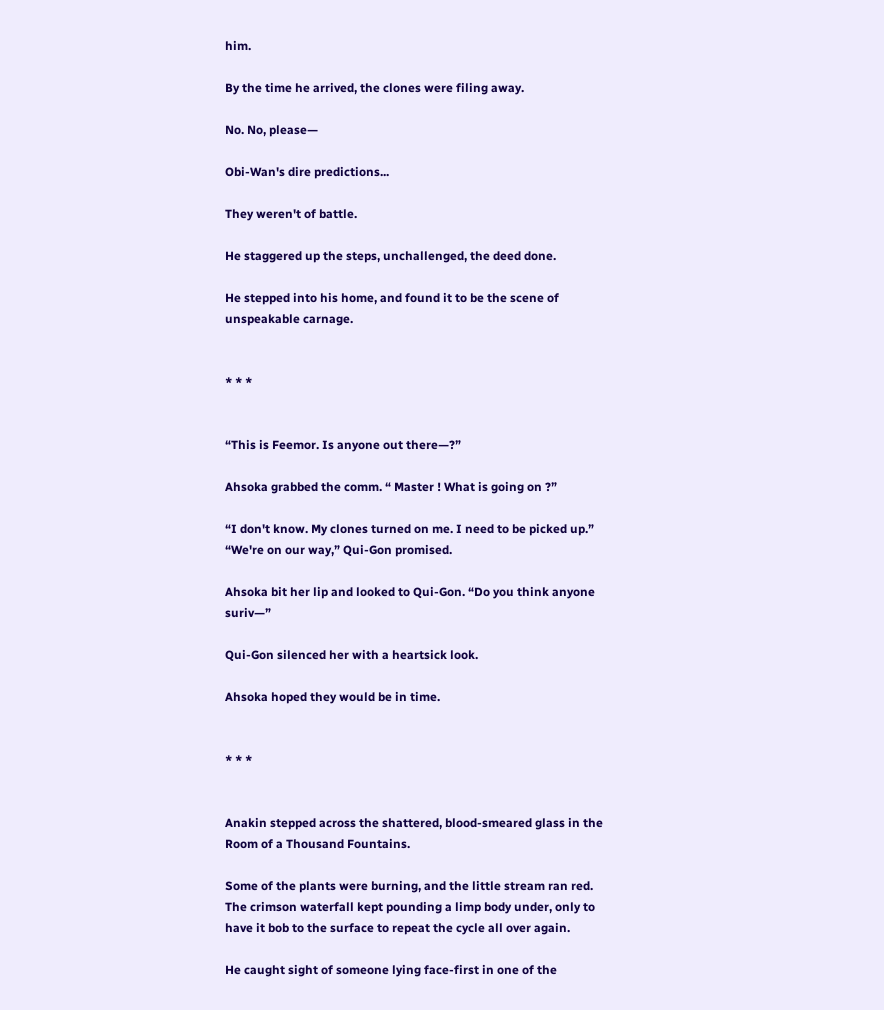him.

By the time he arrived, the clones were filing away.

No. No, please—

Obi-Wan's dire predictions...

They weren't of battle.

He staggered up the steps, unchallenged, the deed done.

He stepped into his home, and found it to be the scene of unspeakable carnage.


* * *


“This is Feemor. Is anyone out there—?”

Ahsoka grabbed the comm. “ Master ! What is going on ?”

“I don't know. My clones turned on me. I need to be picked up.”
“We're on our way,” Qui-Gon promised.

Ahsoka bit her lip and looked to Qui-Gon. “Do you think anyone suriv—”

Qui-Gon silenced her with a heartsick look.

Ahsoka hoped they would be in time.


* * *


Anakin stepped across the shattered, blood-smeared glass in the Room of a Thousand Fountains.

Some of the plants were burning, and the little stream ran red. The crimson waterfall kept pounding a limp body under, only to have it bob to the surface to repeat the cycle all over again.

He caught sight of someone lying face-first in one of the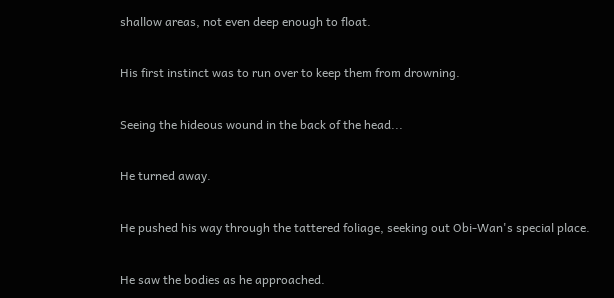shallow areas, not even deep enough to float.

His first instinct was to run over to keep them from drowning.

Seeing the hideous wound in the back of the head...

He turned away.

He pushed his way through the tattered foliage, seeking out Obi-Wan's special place.

He saw the bodies as he approached.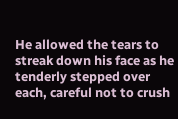He allowed the tears to streak down his face as he tenderly stepped over each, careful not to crush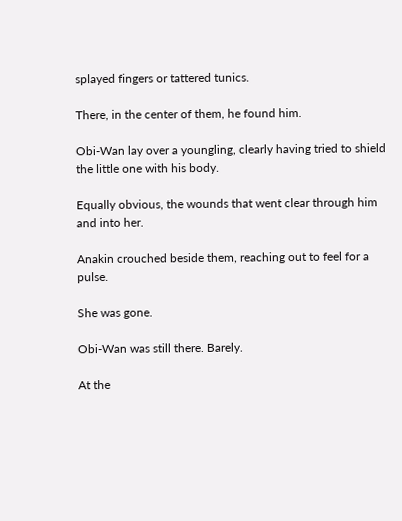splayed fingers or tattered tunics.

There, in the center of them, he found him.

Obi-Wan lay over a youngling, clearly having tried to shield the little one with his body.

Equally obvious, the wounds that went clear through him and into her.

Anakin crouched beside them, reaching out to feel for a pulse.

She was gone.

Obi-Wan was still there. Barely.

At the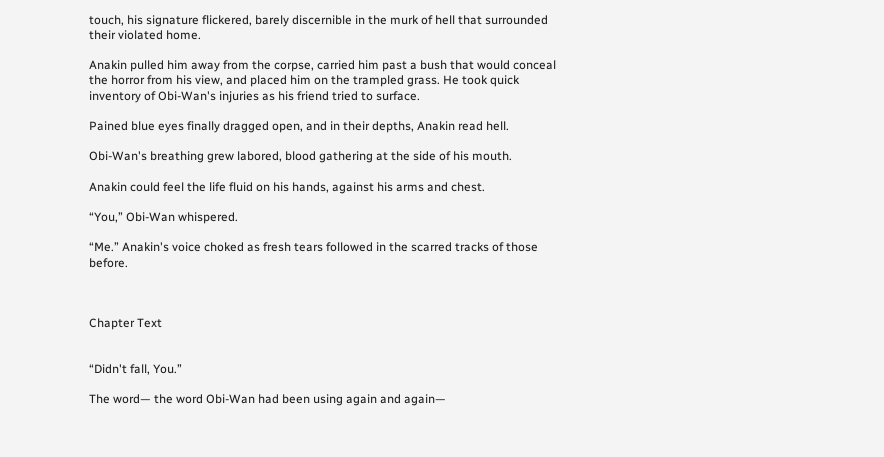touch, his signature flickered, barely discernible in the murk of hell that surrounded their violated home.

Anakin pulled him away from the corpse, carried him past a bush that would conceal the horror from his view, and placed him on the trampled grass. He took quick inventory of Obi-Wan's injuries as his friend tried to surface.

Pained blue eyes finally dragged open, and in their depths, Anakin read hell.

Obi-Wan's breathing grew labored, blood gathering at the side of his mouth.

Anakin could feel the life fluid on his hands, against his arms and chest.

“You,” Obi-Wan whispered.

“Me.” Anakin's voice choked as fresh tears followed in the scarred tracks of those before.



Chapter Text


“Didn't fall, You.”

The word— the word Obi-Wan had been using again and again—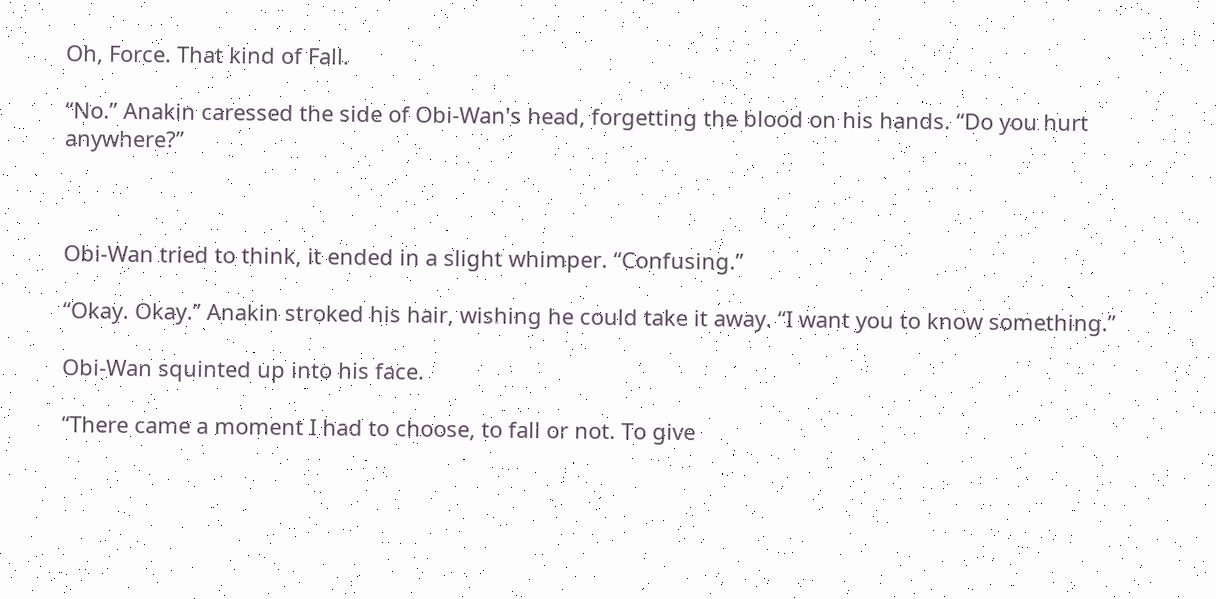Oh, Force. That kind of Fall.

“No.” Anakin caressed the side of Obi-Wan's head, forgetting the blood on his hands. “Do you hurt anywhere?”



Obi-Wan tried to think, it ended in a slight whimper. “Confusing.”

“Okay. Okay.” Anakin stroked his hair, wishing he could take it away. “I want you to know something.”

Obi-Wan squinted up into his face.

“There came a moment I had to choose, to fall or not. To give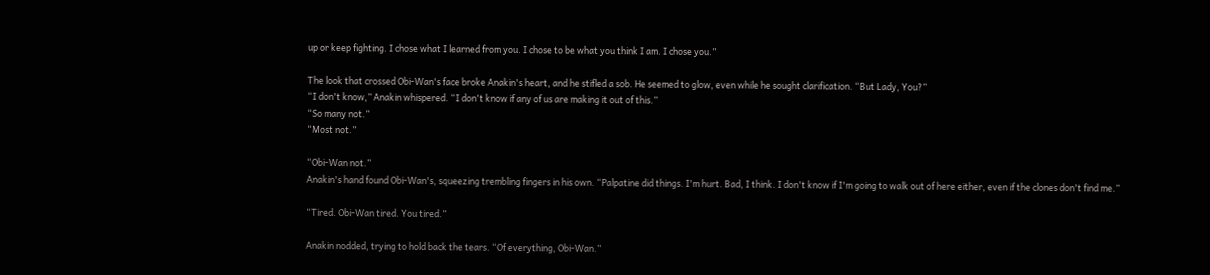up or keep fighting. I chose what I learned from you. I chose to be what you think I am. I chose you.”

The look that crossed Obi-Wan's face broke Anakin's heart, and he stifled a sob. He seemed to glow, even while he sought clarification. “But Lady, You?”
“I don't know,” Anakin whispered. “I don't know if any of us are making it out of this.”
“So many not.”
“Most not.”

“Obi-Wan not.”
Anakin's hand found Obi-Wan's, squeezing trembling fingers in his own. “Palpatine did things. I'm hurt. Bad, I think. I don't know if I'm going to walk out of here either, even if the clones don't find me.”

“Tired. Obi-Wan tired. You tired.”

Anakin nodded, trying to hold back the tears. “Of everything, Obi-Wan.”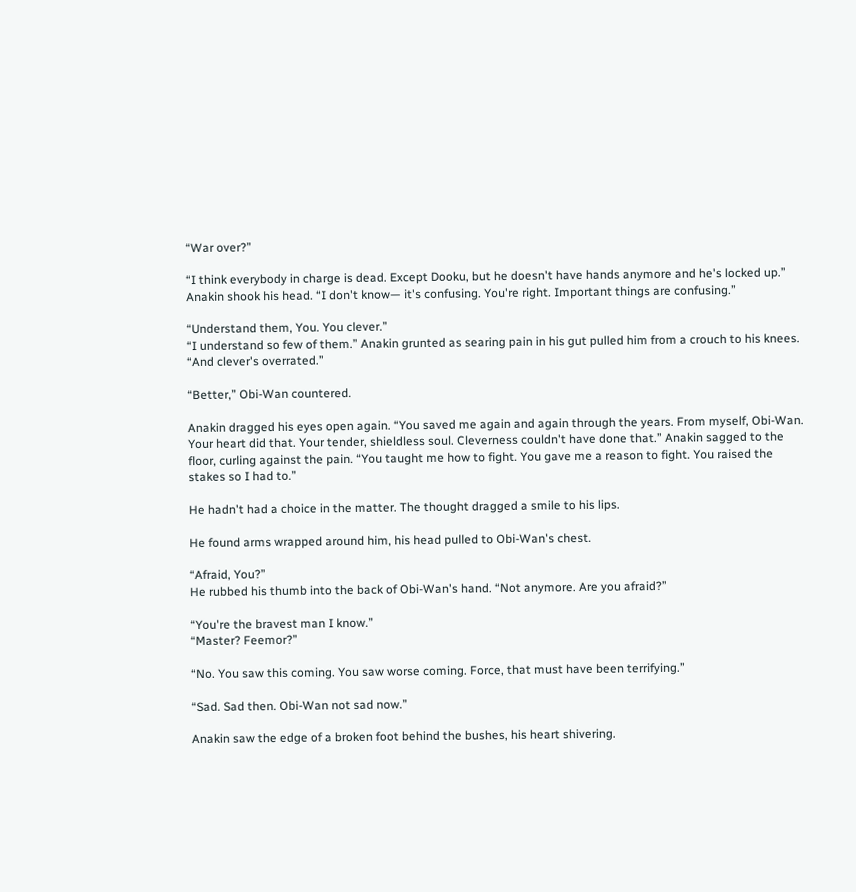“War over?”

“I think everybody in charge is dead. Except Dooku, but he doesn't have hands anymore and he's locked up.” Anakin shook his head. “I don't know— it's confusing. You're right. Important things are confusing.”

“Understand them, You. You clever.”
“I understand so few of them.” Anakin grunted as searing pain in his gut pulled him from a crouch to his knees. “And clever's overrated.”

“Better,” Obi-Wan countered.

Anakin dragged his eyes open again. “You saved me again and again through the years. From myself, Obi-Wan. Your heart did that. Your tender, shieldless soul. Cleverness couldn't have done that.” Anakin sagged to the floor, curling against the pain. “You taught me how to fight. You gave me a reason to fight. You raised the stakes so I had to.”

He hadn't had a choice in the matter. The thought dragged a smile to his lips.

He found arms wrapped around him, his head pulled to Obi-Wan's chest.

“Afraid, You?”
He rubbed his thumb into the back of Obi-Wan's hand. “Not anymore. Are you afraid?”

“You're the bravest man I know.”
“Master? Feemor?”

“No. You saw this coming. You saw worse coming. Force, that must have been terrifying.”

“Sad. Sad then. Obi-Wan not sad now.”

Anakin saw the edge of a broken foot behind the bushes, his heart shivering.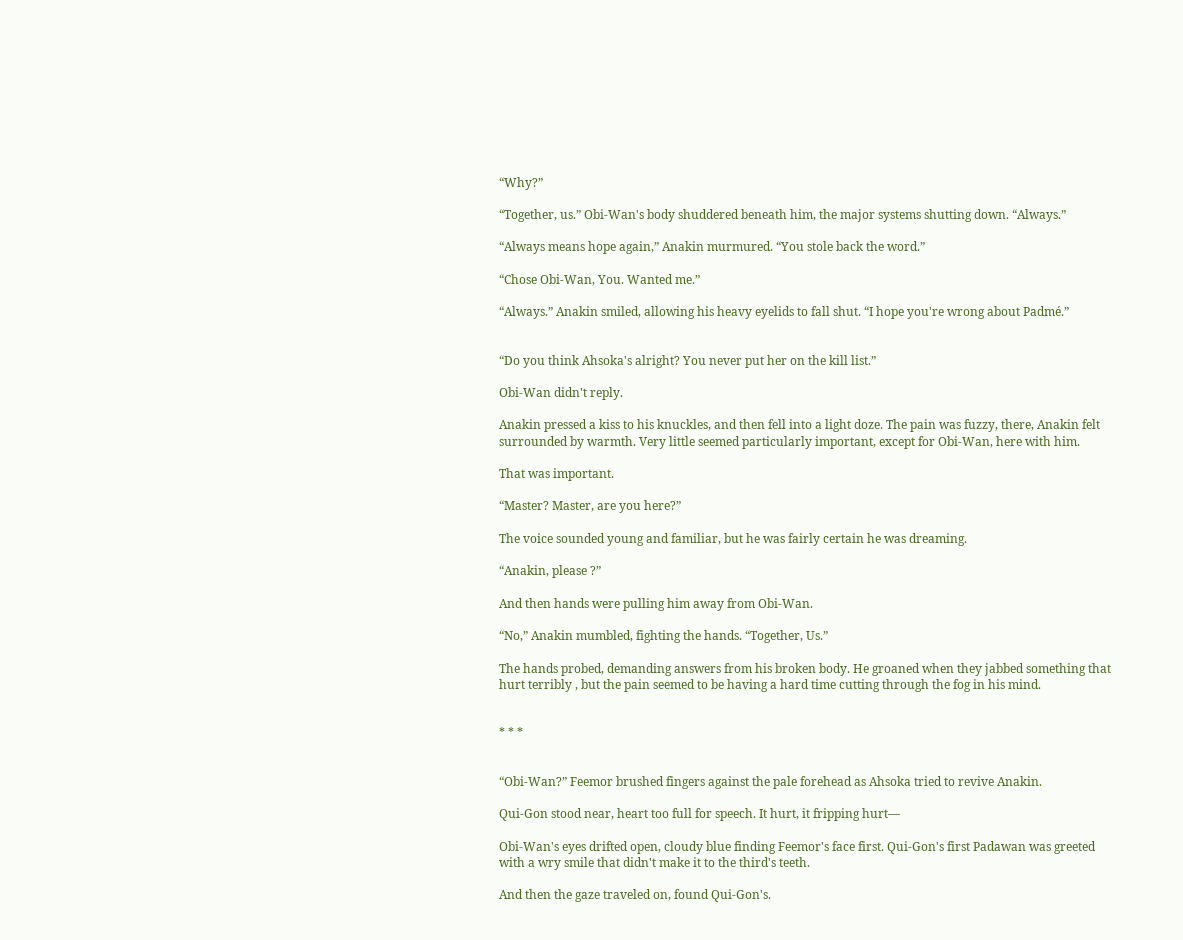“Why?”

“Together, us.” Obi-Wan's body shuddered beneath him, the major systems shutting down. “Always.”

“Always means hope again,” Anakin murmured. “You stole back the word.”

“Chose Obi-Wan, You. Wanted me.”

“Always.” Anakin smiled, allowing his heavy eyelids to fall shut. “I hope you're wrong about Padmé.”


“Do you think Ahsoka's alright? You never put her on the kill list.”

Obi-Wan didn't reply.

Anakin pressed a kiss to his knuckles, and then fell into a light doze. The pain was fuzzy, there, Anakin felt surrounded by warmth. Very little seemed particularly important, except for Obi-Wan, here with him.

That was important.

“Master? Master, are you here?”

The voice sounded young and familiar, but he was fairly certain he was dreaming.

“Anakin, please ?”

And then hands were pulling him away from Obi-Wan.

“No,” Anakin mumbled, fighting the hands. “Together, Us.”

The hands probed, demanding answers from his broken body. He groaned when they jabbed something that hurt terribly , but the pain seemed to be having a hard time cutting through the fog in his mind.


* * *


“Obi-Wan?” Feemor brushed fingers against the pale forehead as Ahsoka tried to revive Anakin.

Qui-Gon stood near, heart too full for speech. It hurt, it fripping hurt—

Obi-Wan's eyes drifted open, cloudy blue finding Feemor's face first. Qui-Gon's first Padawan was greeted with a wry smile that didn't make it to the third's teeth.

And then the gaze traveled on, found Qui-Gon's.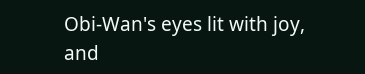Obi-Wan's eyes lit with joy, and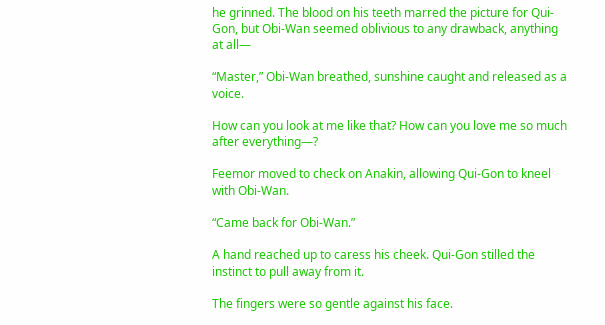he grinned. The blood on his teeth marred the picture for Qui-Gon, but Obi-Wan seemed oblivious to any drawback, anything at all—

“Master,” Obi-Wan breathed, sunshine caught and released as a voice.

How can you look at me like that? How can you love me so much after everything—?

Feemor moved to check on Anakin, allowing Qui-Gon to kneel with Obi-Wan.

“Came back for Obi-Wan.”

A hand reached up to caress his cheek. Qui-Gon stilled the instinct to pull away from it.

The fingers were so gentle against his face.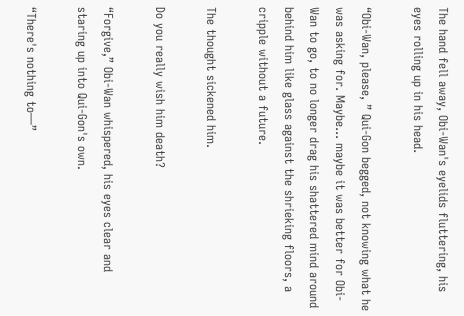The hand fell away, Obi-Wan's eyelids fluttering, his eyes rolling up in his head.

“Obi-Wan, please, ” Qui-Gon begged, not knowing what he was asking for. Maybe... maybe it was better for Obi-Wan to go, to no longer drag his shattered mind around behind him like glass against the shrieking floors, a cripple without a future.

The thought sickened him.

Do you really wish him death?

“Forgive,” Obi-Wan whispered, his eyes clear and staring up into Qui-Gon's own.

“There's nothing to—”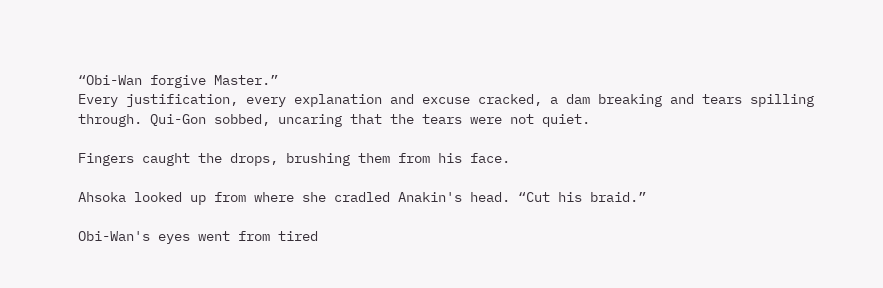“Obi-Wan forgive Master.”
Every justification, every explanation and excuse cracked, a dam breaking and tears spilling through. Qui-Gon sobbed, uncaring that the tears were not quiet.

Fingers caught the drops, brushing them from his face.

Ahsoka looked up from where she cradled Anakin's head. “Cut his braid.”

Obi-Wan's eyes went from tired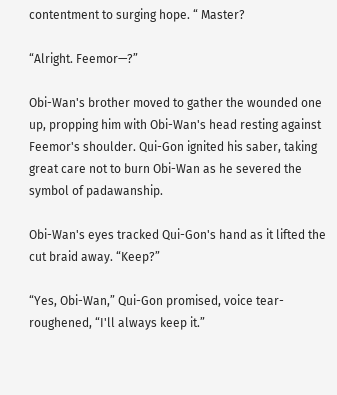contentment to surging hope. “ Master?

“Alright. Feemor—?”

Obi-Wan's brother moved to gather the wounded one up, propping him with Obi-Wan's head resting against Feemor's shoulder. Qui-Gon ignited his saber, taking great care not to burn Obi-Wan as he severed the symbol of padawanship.

Obi-Wan's eyes tracked Qui-Gon's hand as it lifted the cut braid away. “Keep?”

“Yes, Obi-Wan,” Qui-Gon promised, voice tear-roughened, “I'll always keep it.”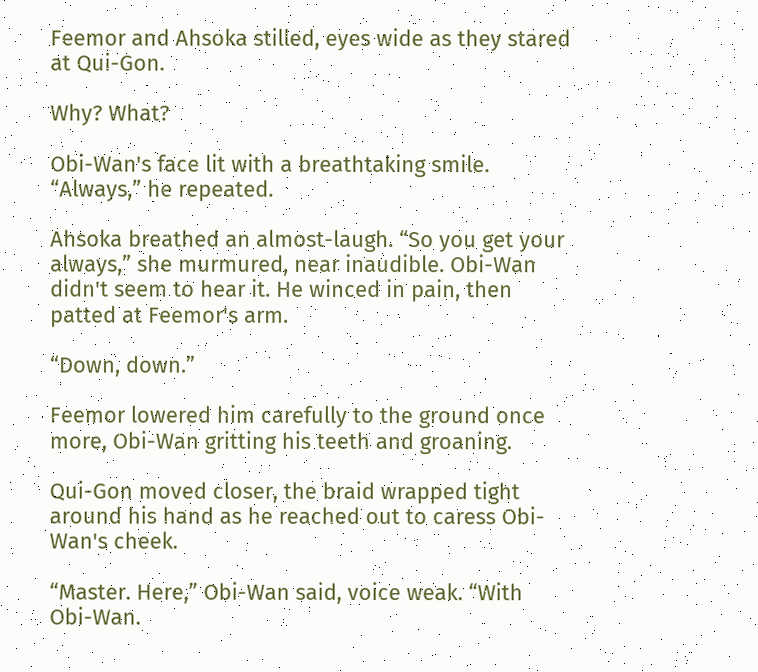Feemor and Ahsoka stilled, eyes wide as they stared at Qui-Gon.

Why? What?

Obi-Wan's face lit with a breathtaking smile. “Always,” he repeated.

Ahsoka breathed an almost-laugh. “So you get your always,” she murmured, near inaudible. Obi-Wan didn't seem to hear it. He winced in pain, then patted at Feemor's arm.

“Down, down.”

Feemor lowered him carefully to the ground once more, Obi-Wan gritting his teeth and groaning.

Qui-Gon moved closer, the braid wrapped tight around his hand as he reached out to caress Obi-Wan's cheek.

“Master. Here,” Obi-Wan said, voice weak. “With Obi-Wan.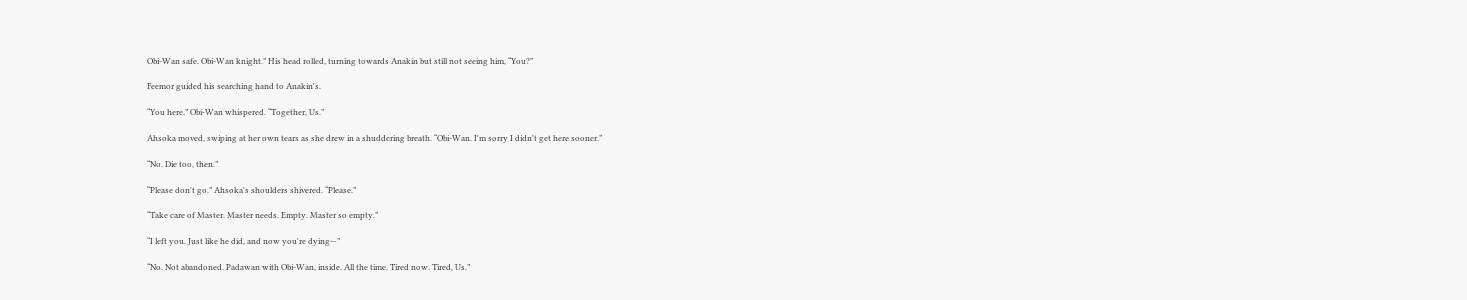Obi-Wan safe. Obi-Wan knight.” His head rolled, turning towards Anakin but still not seeing him, “You?”

Feemor guided his searching hand to Anakin's.

“You here.” Obi-Wan whispered. “Together, Us.”

Ahsoka moved, swiping at her own tears as she drew in a shuddering breath. “Obi-Wan. I'm sorry I didn't get here sooner.”

“No. Die too, then.”

“Please don't go.” Ahsoka's shoulders shivered. “Please.”

“Take care of Master. Master needs. Empty. Master so empty.”

“I left you. Just like he did, and now you're dying—”

“No. Not abandoned. Padawan with Obi-Wan, inside. All the time. Tired now. Tired, Us.”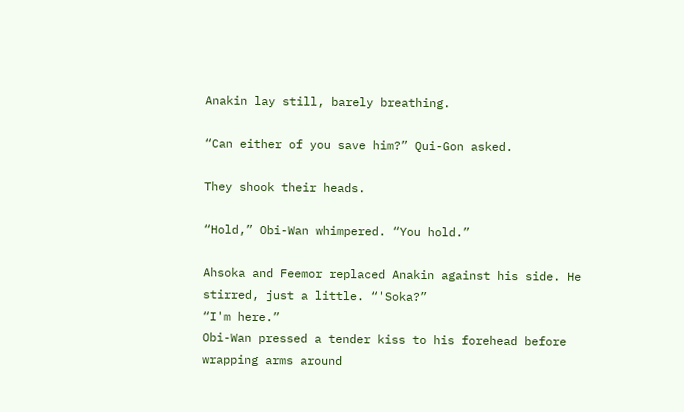Anakin lay still, barely breathing.

“Can either of you save him?” Qui-Gon asked.

They shook their heads.

“Hold,” Obi-Wan whimpered. “You hold.”

Ahsoka and Feemor replaced Anakin against his side. He stirred, just a little. “'Soka?”
“I'm here.”
Obi-Wan pressed a tender kiss to his forehead before wrapping arms around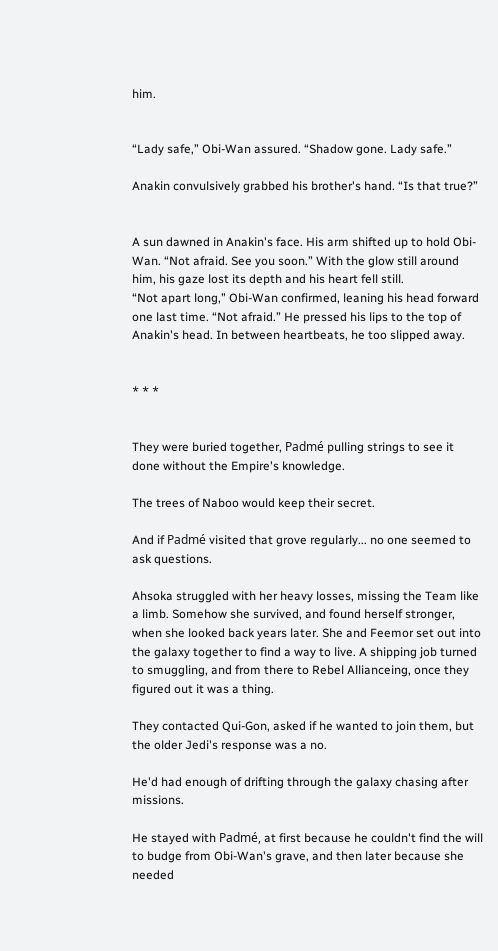him.


“Lady safe,” Obi-Wan assured. “Shadow gone. Lady safe.”

Anakin convulsively grabbed his brother's hand. “Is that true?”


A sun dawned in Anakin's face. His arm shifted up to hold Obi-Wan. “Not afraid. See you soon.” With the glow still around him, his gaze lost its depth and his heart fell still.
“Not apart long,” Obi-Wan confirmed, leaning his head forward one last time. “Not afraid.” He pressed his lips to the top of Anakin's head. In between heartbeats, he too slipped away.


* * *


They were buried together, Padmé pulling strings to see it done without the Empire's knowledge.

The trees of Naboo would keep their secret.

And if Padmé visited that grove regularly... no one seemed to ask questions.

Ahsoka struggled with her heavy losses, missing the Team like a limb. Somehow she survived, and found herself stronger, when she looked back years later. She and Feemor set out into the galaxy together to find a way to live. A shipping job turned to smuggling, and from there to Rebel Allianceing, once they figured out it was a thing.

They contacted Qui-Gon, asked if he wanted to join them, but the older Jedi's response was a no.

He'd had enough of drifting through the galaxy chasing after missions.

He stayed with Padmé, at first because he couldn't find the will to budge from Obi-Wan's grave, and then later because she needed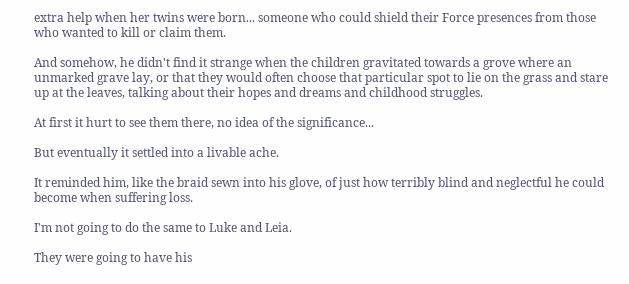extra help when her twins were born... someone who could shield their Force presences from those who wanted to kill or claim them.

And somehow, he didn't find it strange when the children gravitated towards a grove where an unmarked grave lay, or that they would often choose that particular spot to lie on the grass and stare up at the leaves, talking about their hopes and dreams and childhood struggles.

At first it hurt to see them there, no idea of the significance...

But eventually it settled into a livable ache.

It reminded him, like the braid sewn into his glove, of just how terribly blind and neglectful he could become when suffering loss.

I'm not going to do the same to Luke and Leia.

They were going to have his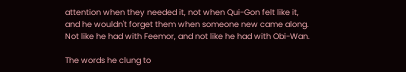attention when they needed it, not when Qui-Gon felt like it, and he wouldn't forget them when someone new came along. Not like he had with Feemor, and not like he had with Obi-Wan.

The words he clung to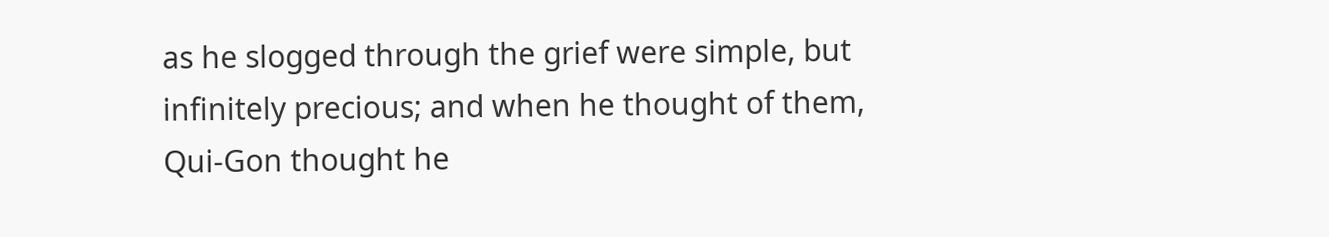as he slogged through the grief were simple, but infinitely precious; and when he thought of them, Qui-Gon thought he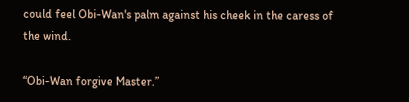could feel Obi-Wan's palm against his cheek in the caress of the wind.

“Obi-Wan forgive Master.”